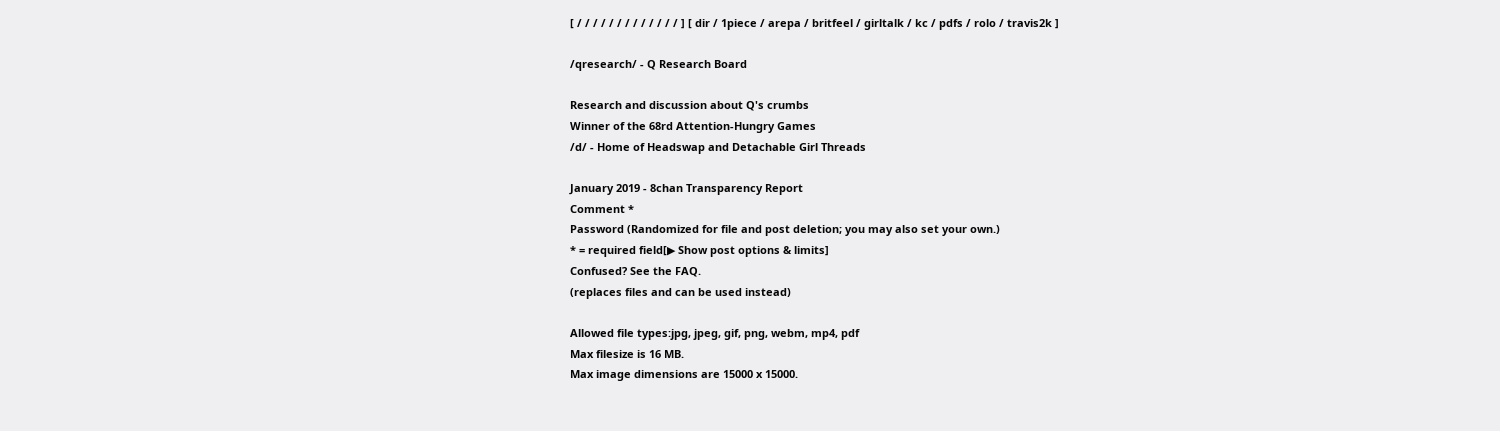[ / / / / / / / / / / / / / ] [ dir / 1piece / arepa / britfeel / girltalk / kc / pdfs / rolo / travis2k ]

/qresearch/ - Q Research Board

Research and discussion about Q's crumbs
Winner of the 68rd Attention-Hungry Games
/d/ - Home of Headswap and Detachable Girl Threads

January 2019 - 8chan Transparency Report
Comment *
Password (Randomized for file and post deletion; you may also set your own.)
* = required field[▶ Show post options & limits]
Confused? See the FAQ.
(replaces files and can be used instead)

Allowed file types:jpg, jpeg, gif, png, webm, mp4, pdf
Max filesize is 16 MB.
Max image dimensions are 15000 x 15000.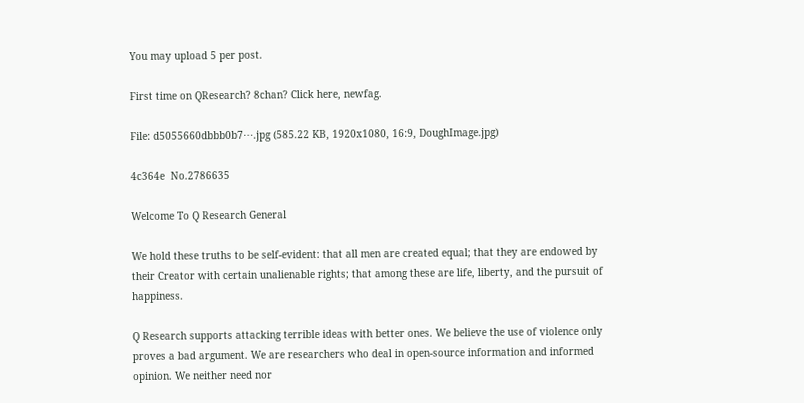You may upload 5 per post.

First time on QResearch? 8chan? Click here, newfag.

File: d5055660dbbb0b7⋯.jpg (585.22 KB, 1920x1080, 16:9, DoughImage.jpg)

4c364e  No.2786635

Welcome To Q Research General

We hold these truths to be self-evident: that all men are created equal; that they are endowed by their Creator with certain unalienable rights; that among these are life, liberty, and the pursuit of happiness.

Q Research supports attacking terrible ideas with better ones. We believe the use of violence only proves a bad argument. We are researchers who deal in open-source information and informed opinion. We neither need nor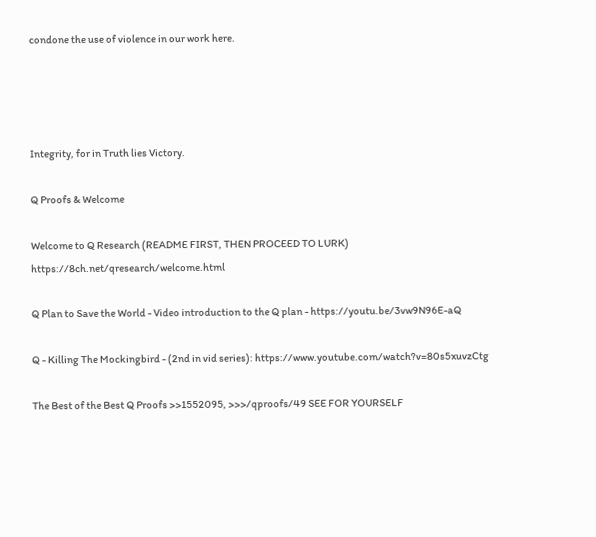condone the use of violence in our work here.




Integrity, for in Truth lies Victory.

Q Proofs & Welcome

Welcome to Q Research (README FIRST, THEN PROCEED TO LURK) https://8ch.net/qresearch/welcome.html

Q Plan to Save the World - Video introduction to the Q plan - https://youtu.be/3vw9N96E-aQ

Q - Killing The Mockingbird - (2nd in vid series): https://www.youtube.com/watch?v=80s5xuvzCtg

The Best of the Best Q Proofs >>1552095, >>>/qproofs/49 SEE FOR YOURSELF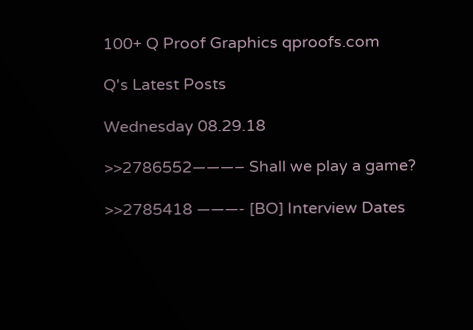100+ Q Proof Graphics qproofs.com

Q's Latest Posts

Wednesday 08.29.18

>>2786552———– Shall we play a game?

>>2785418 ———- [BO] Interview Dates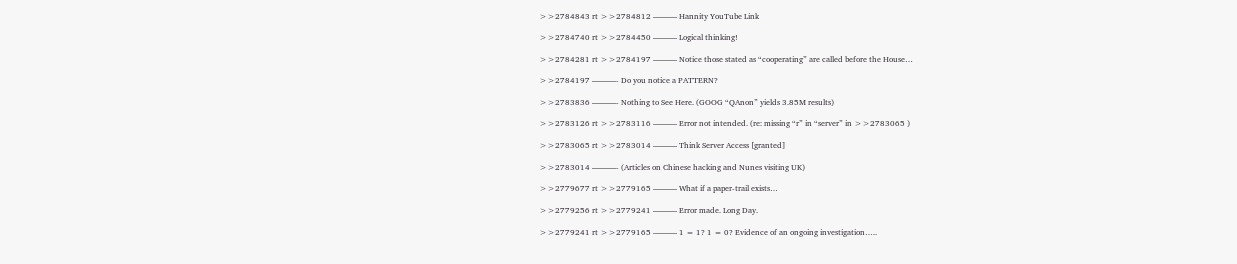>>2784843 rt >>2784812 ——— Hannity YouTube Link

>>2784740 rt >>2784450 ——— Logical thinking!

>>2784281 rt >>2784197 ——— Notice those stated as “cooperating” are called before the House…

>>2784197 ———- Do you notice a PATTERN?

>>2783836 ———- Nothing to See Here. (GOOG “QAnon” yields 3.85M results)

>>2783126 rt >>2783116 ——— Error not intended. (re: missing “r” in “server” in >>2783065 )

>>2783065 rt >>2783014 ——— Think Server Access [granted]

>>2783014 ———- (Articles on Chinese hacking and Nunes visiting UK)

>>2779677 rt >>2779165 ——— What if a paper-trail exists…

>>2779256 rt >>2779241 ——— Error made. Long Day.

>>2779241 rt >>2779165 ——— 1 = 1? 1 = 0? Evidence of an ongoing investigation…..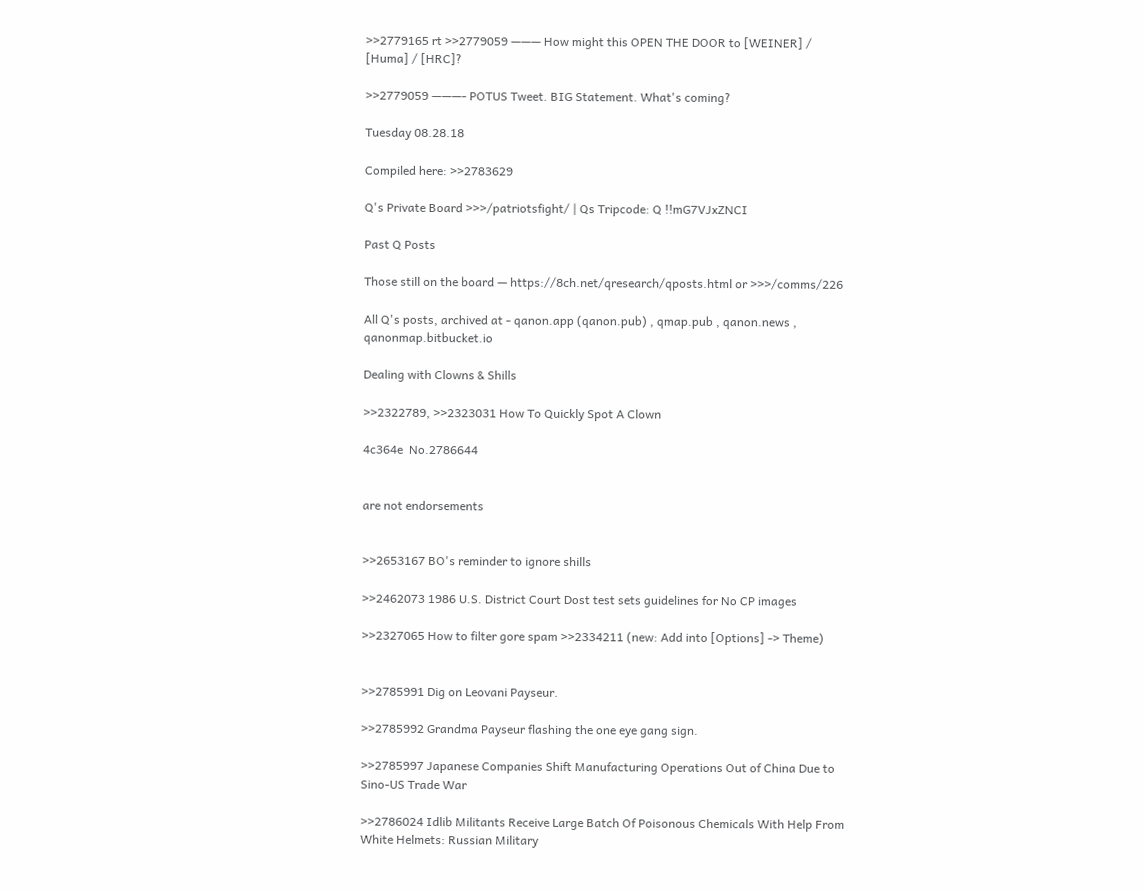>>2779165 rt >>2779059 ——— How might this OPEN THE DOOR to [WEINER] / [Huma] / [HRC]?

>>2779059 ———- POTUS Tweet. BIG Statement. What's coming?

Tuesday 08.28.18

Compiled here: >>2783629

Q's Private Board >>>/patriotsfight/ | Qs Tripcode: Q !!mG7VJxZNCI

Past Q Posts

Those still on the board — https://8ch.net/qresearch/qposts.html or >>>/comms/226

All Q's posts, archived at - qanon.app (qanon.pub) , qmap.pub , qanon.news , qanonmap.bitbucket.io

Dealing with Clowns & Shills

>>2322789, >>2323031 How To Quickly Spot A Clown

4c364e  No.2786644


are not endorsements


>>2653167 BO's reminder to ignore shills

>>2462073 1986 U.S. District Court Dost test sets guidelines for No CP images

>>2327065 How to filter gore spam >>2334211 (new: Add into [Options] -> Theme)


>>2785991 Dig on Leovani Payseur.

>>2785992 Grandma Payseur flashing the one eye gang sign.

>>2785997 Japanese Companies Shift Manufacturing Operations Out of China Due to Sino-US Trade War

>>2786024 Idlib Militants Receive Large Batch Of Poisonous Chemicals With Help From White Helmets: Russian Military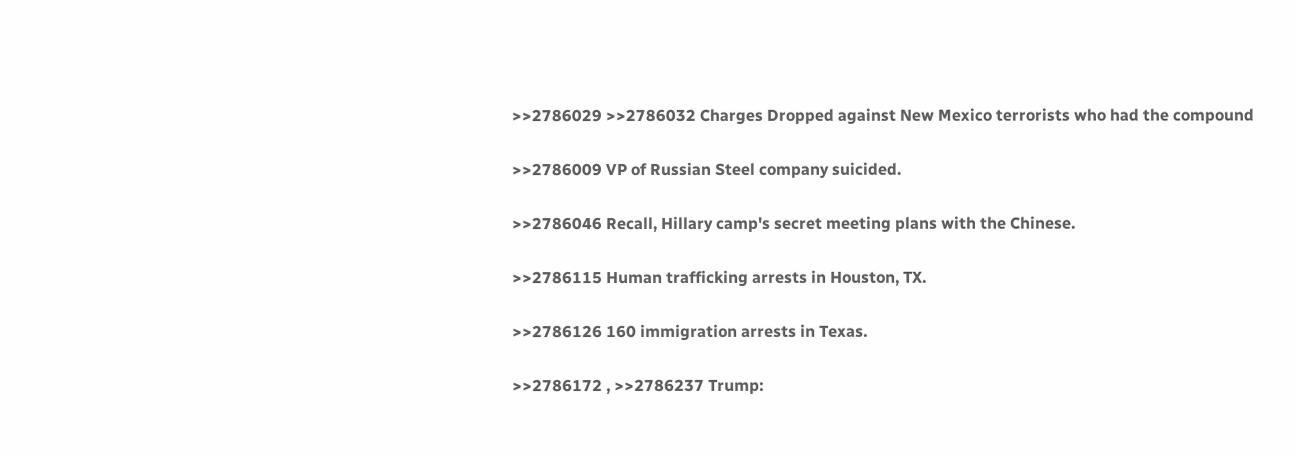>>2786029 >>2786032 Charges Dropped against New Mexico terrorists who had the compound

>>2786009 VP of Russian Steel company suicided.

>>2786046 Recall, Hillary camp's secret meeting plans with the Chinese.

>>2786115 Human trafficking arrests in Houston, TX.

>>2786126 160 immigration arrests in Texas.

>>2786172 , >>2786237 Trump: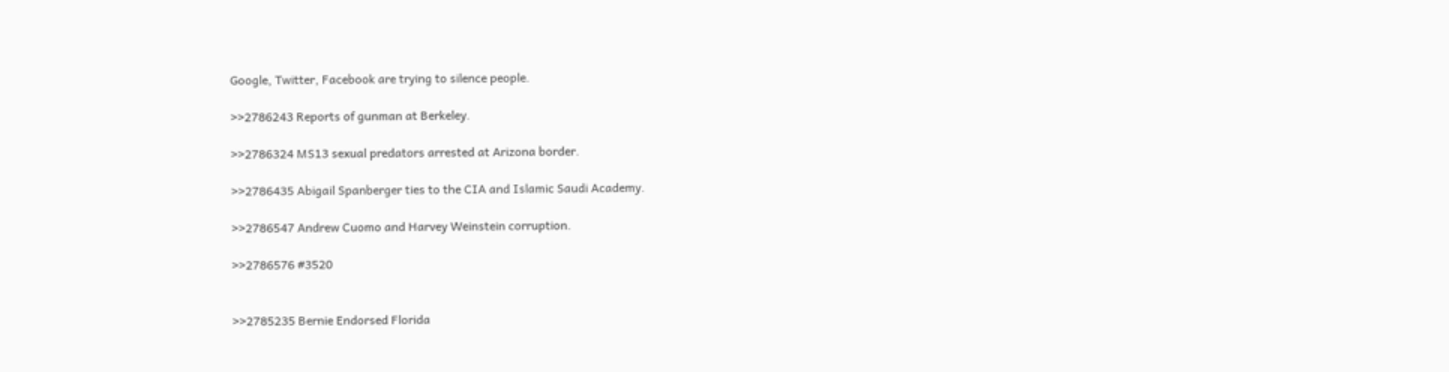Google, Twitter, Facebook are trying to silence people.

>>2786243 Reports of gunman at Berkeley.

>>2786324 MS13 sexual predators arrested at Arizona border.

>>2786435 Abigail Spanberger ties to the CIA and Islamic Saudi Academy.

>>2786547 Andrew Cuomo and Harvey Weinstein corruption.

>>2786576 #3520


>>2785235 Bernie Endorsed Florida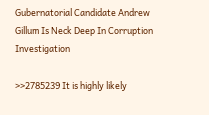Gubernatorial Candidate Andrew Gillum Is Neck Deep In Corruption Investigation

>>2785239 It is highly likely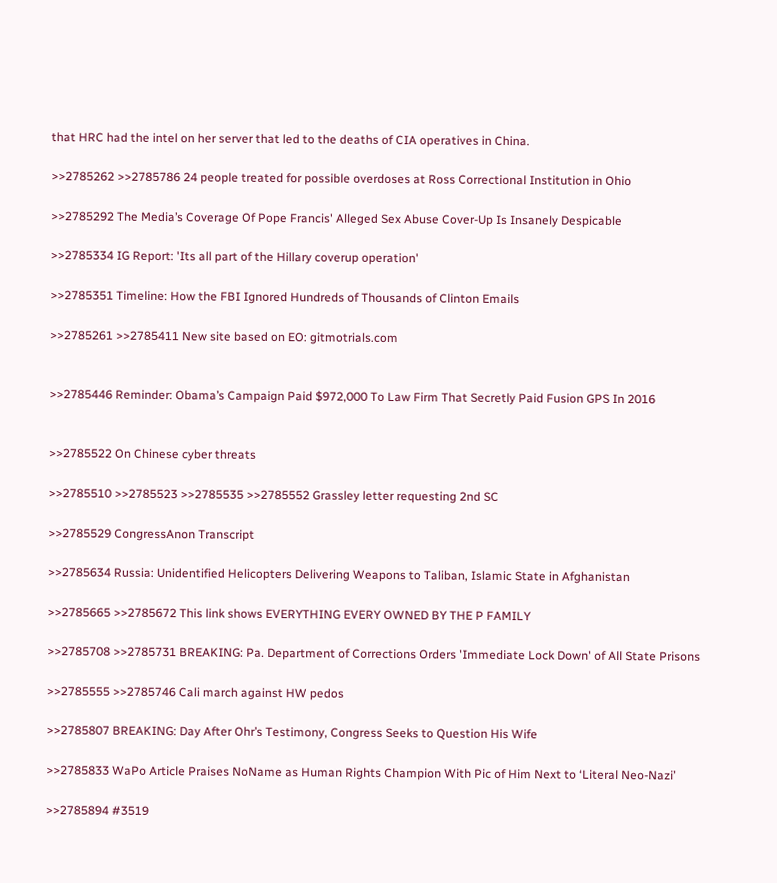that HRC had the intel on her server that led to the deaths of CIA operatives in China.

>>2785262 >>2785786 24 people treated for possible overdoses at Ross Correctional Institution in Ohio

>>2785292 The Media’s Coverage Of Pope Francis' Alleged Sex Abuse Cover-Up Is Insanely Despicable

>>2785334 IG Report: 'Its all part of the Hillary coverup operation'

>>2785351 Timeline: How the FBI Ignored Hundreds of Thousands of Clinton Emails

>>2785261 >>2785411 New site based on EO: gitmotrials.com


>>2785446 Reminder: Obama’s Campaign Paid $972,000 To Law Firm That Secretly Paid Fusion GPS In 2016


>>2785522 On Chinese cyber threats

>>2785510 >>2785523 >>2785535 >>2785552 Grassley letter requesting 2nd SC

>>2785529 CongressAnon Transcript

>>2785634 Russia: Unidentified Helicopters Delivering Weapons to Taliban, Islamic State in Afghanistan

>>2785665 >>2785672 This link shows EVERYTHING EVERY OWNED BY THE P FAMILY

>>2785708 >>2785731 BREAKING: Pa. Department of Corrections Orders 'Immediate Lock Down' of All State Prisons

>>2785555 >>2785746 Cali march against HW pedos

>>2785807 BREAKING: Day After Ohr’s Testimony, Congress Seeks to Question His Wife

>>2785833 WaPo Article Praises NoName as Human Rights Champion With Pic of Him Next to ‘Literal Neo-Nazi’

>>2785894 #3519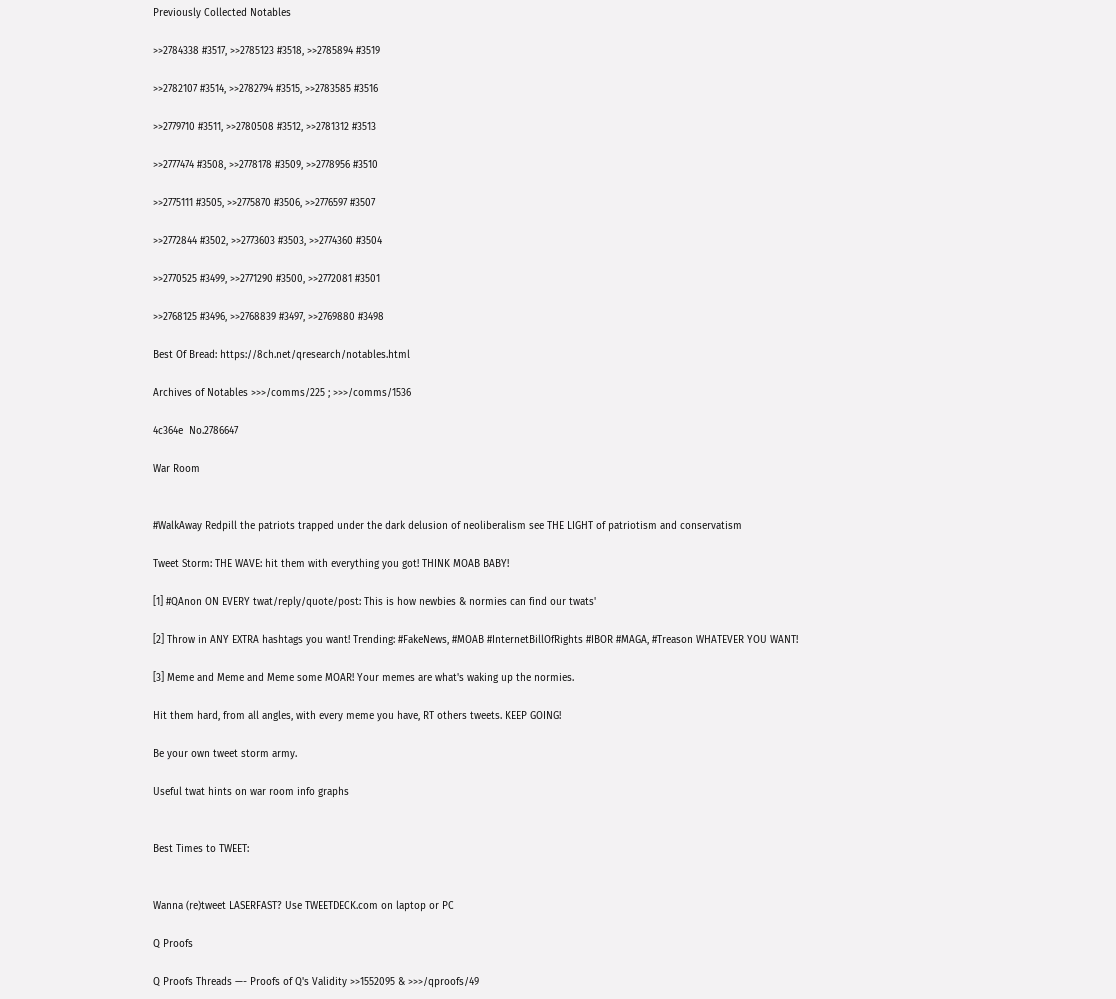Previously Collected Notables

>>2784338 #3517, >>2785123 #3518, >>2785894 #3519

>>2782107 #3514, >>2782794 #3515, >>2783585 #3516

>>2779710 #3511, >>2780508 #3512, >>2781312 #3513

>>2777474 #3508, >>2778178 #3509, >>2778956 #3510

>>2775111 #3505, >>2775870 #3506, >>2776597 #3507

>>2772844 #3502, >>2773603 #3503, >>2774360 #3504

>>2770525 #3499, >>2771290 #3500, >>2772081 #3501

>>2768125 #3496, >>2768839 #3497, >>2769880 #3498

Best Of Bread: https://8ch.net/qresearch/notables.html

Archives of Notables >>>/comms/225 ; >>>/comms/1536

4c364e  No.2786647

War Room


#WalkAway Redpill the patriots trapped under the dark delusion of neoliberalism see THE LIGHT of patriotism and conservatism

Tweet Storm: THE WAVE: hit them with everything you got! THINK MOAB BABY!

[1] #QAnon ON EVERY twat/reply/quote/post: This is how newbies & normies can find our twats'

[2] Throw in ANY EXTRA hashtags you want! Trending: #FakeNews, #MOAB #InternetBillOfRights #IBOR #MAGA, #Treason WHATEVER YOU WANT!

[3] Meme and Meme and Meme some MOAR! Your memes are what's waking up the normies.

Hit them hard, from all angles, with every meme you have, RT others tweets. KEEP GOING!

Be your own tweet storm army.

Useful twat hints on war room info graphs


Best Times to TWEET:


Wanna (re)tweet LASERFAST? Use TWEETDECK.com on laptop or PC

Q Proofs

Q Proofs Threads —- Proofs of Q's Validity >>1552095 & >>>/qproofs/49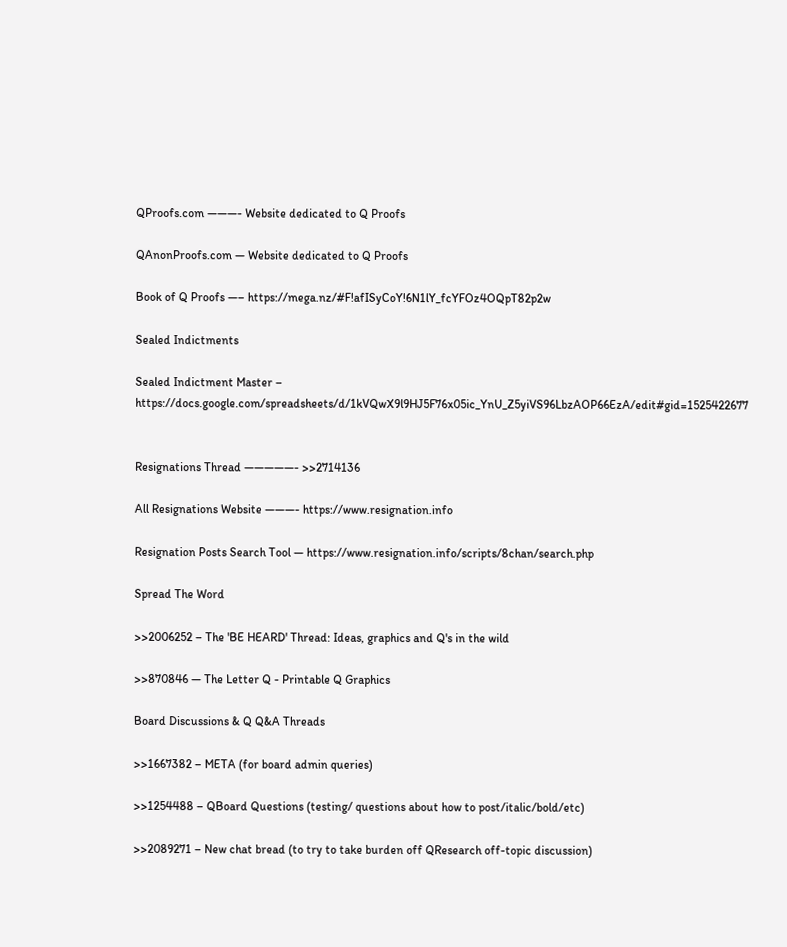QProofs.com ———- Website dedicated to Q Proofs

QAnonProofs.com — Website dedicated to Q Proofs

Book of Q Proofs —– https://mega.nz/#F!afISyCoY!6N1lY_fcYFOz4OQpT82p2w

Sealed Indictments

Sealed Indictment Master – https://docs.google.com/spreadsheets/d/1kVQwX9l9HJ5F76x05ic_YnU_Z5yiVS96LbzAOP66EzA/edit#gid=1525422677


Resignations Thread —————- >>2714136

All Resignations Website ———- https://www.resignation.info

Resignation Posts Search Tool — https://www.resignation.info/scripts/8chan/search.php

Spread The Word

>>2006252 – The 'BE HEARD' Thread: Ideas, graphics and Q's in the wild

>>870846 — The Letter Q - Printable Q Graphics

Board Discussions & Q Q&A Threads

>>1667382 – META (for board admin queries)

>>1254488 – QBoard Questions (testing/ questions about how to post/italic/bold/etc)

>>2089271 – New chat bread (to try to take burden off QResearch off-topic discussion)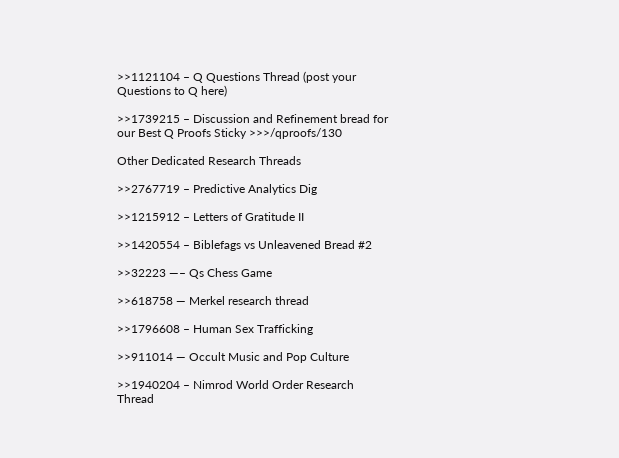>>1121104 – Q Questions Thread (post your Questions to Q here)

>>1739215 – Discussion and Refinement bread for our Best Q Proofs Sticky >>>/qproofs/130

Other Dedicated Research Threads

>>2767719 – Predictive Analytics Dig

>>1215912 – Letters of Gratitude II

>>1420554 – Biblefags vs Unleavened Bread #2

>>32223 —– Qs Chess Game

>>618758 — Merkel research thread

>>1796608 – Human Sex Trafficking

>>911014 — Occult Music and Pop Culture

>>1940204 – Nimrod World Order Research Thread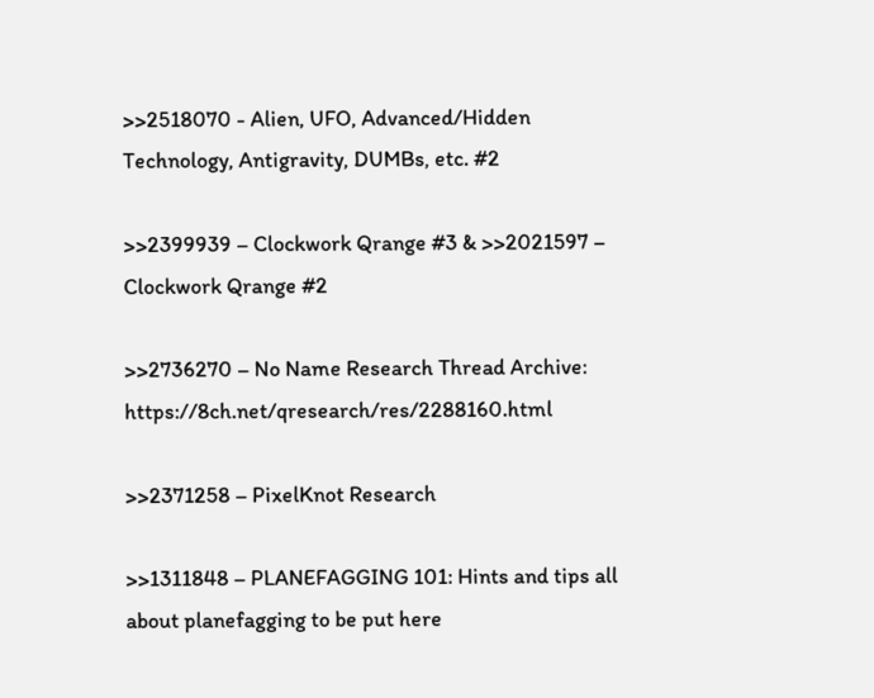>>2518070 - Alien, UFO, Advanced/Hidden Technology, Antigravity, DUMBs, etc. #2

>>2399939 – Clockwork Qrange #3 & >>2021597 – Clockwork Qrange #2

>>2736270 – No Name Research Thread Archive: https://8ch.net/qresearch/res/2288160.html

>>2371258 – PixelKnot Research

>>1311848 – PLANEFAGGING 101: Hints and tips all about planefagging to be put here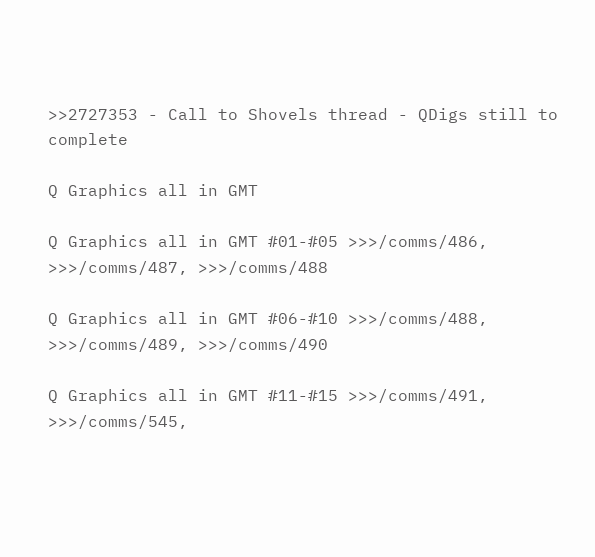>>2727353 - Call to Shovels thread - QDigs still to complete

Q Graphics all in GMT

Q Graphics all in GMT #01-#05 >>>/comms/486, >>>/comms/487, >>>/comms/488

Q Graphics all in GMT #06-#10 >>>/comms/488, >>>/comms/489, >>>/comms/490

Q Graphics all in GMT #11-#15 >>>/comms/491, >>>/comms/545,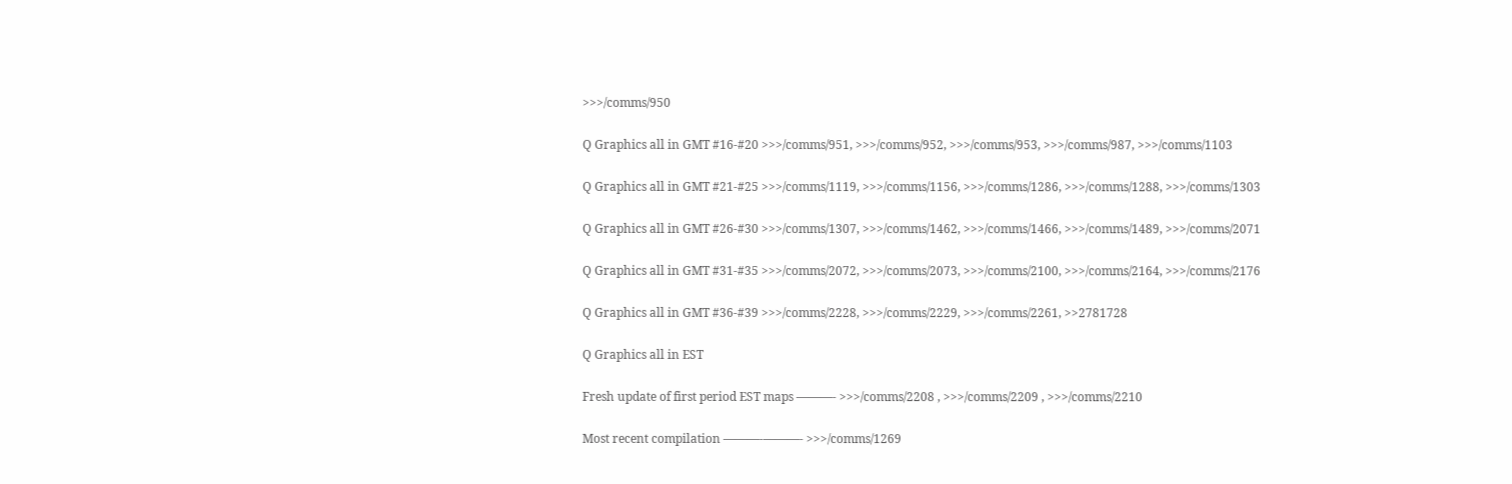>>>/comms/950

Q Graphics all in GMT #16-#20 >>>/comms/951, >>>/comms/952, >>>/comms/953, >>>/comms/987, >>>/comms/1103

Q Graphics all in GMT #21-#25 >>>/comms/1119, >>>/comms/1156, >>>/comms/1286, >>>/comms/1288, >>>/comms/1303

Q Graphics all in GMT #26-#30 >>>/comms/1307, >>>/comms/1462, >>>/comms/1466, >>>/comms/1489, >>>/comms/2071

Q Graphics all in GMT #31-#35 >>>/comms/2072, >>>/comms/2073, >>>/comms/2100, >>>/comms/2164, >>>/comms/2176

Q Graphics all in GMT #36-#39 >>>/comms/2228, >>>/comms/2229, >>>/comms/2261, >>2781728

Q Graphics all in EST

Fresh update of first period EST maps ———- >>>/comms/2208 , >>>/comms/2209 , >>>/comms/2210

Most recent compilation ———-———- >>>/comms/1269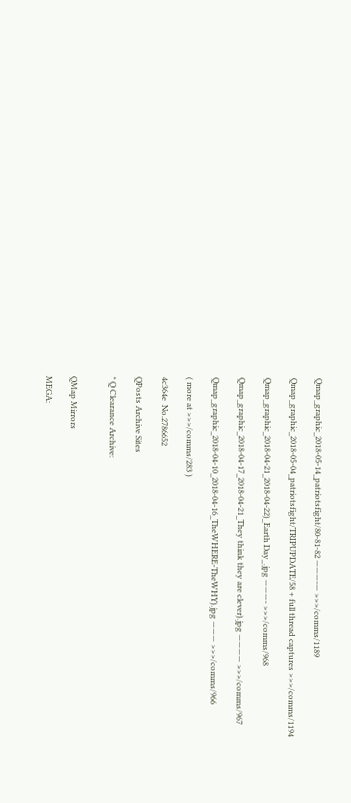Qmap_graphic_2018-05-14_patriotsfight/80-81-82 ———-— >>>/comms/1189

Qmap_graphic_2018-05-04_patriotsfight/TRIPUPDATE/58 + full thread captures >>>/comms/1194

Qmap_graphic_2018-04-21_2018-04-22)_Earth Day_.jpg ———- >>>/comms/968

Qmap_graphic_2018-04-17_2018-04-21_They think they are clever).jpg ———— >>>/comms/967

Qmap_graphic_2018-04-10_2018-04-16_TheWHERE-TheWHY).jpg ——— >>>/comms/966

( more at >>>/comms/283 )

4c364e  No.2786652

QPosts Archive Sites

* Q Clearance Archive:


QMap Mirrors

MEGA: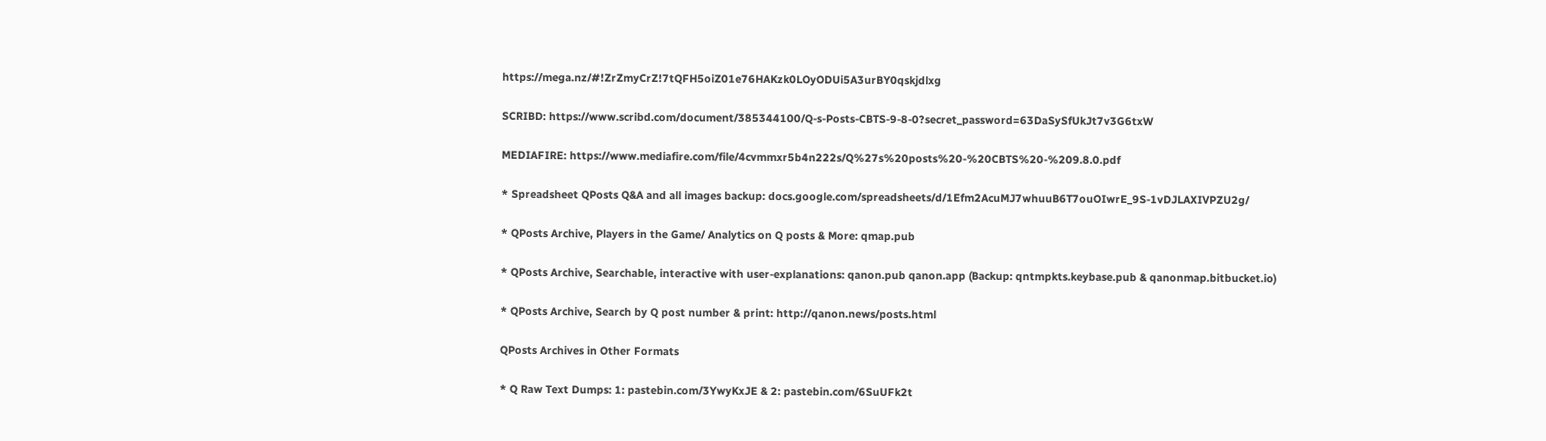https://mega.nz/#!ZrZmyCrZ!7tQFH5oiZ01e76HAKzk0LOyODUi5A3urBY0qskjdlxg

SCRIBD: https://www.scribd.com/document/385344100/Q-s-Posts-CBTS-9-8-0?secret_password=63DaSySfUkJt7v3G6txW

MEDIAFIRE: https://www.mediafire.com/file/4cvmmxr5b4n222s/Q%27s%20posts%20-%20CBTS%20-%209.8.0.pdf

* Spreadsheet QPosts Q&A and all images backup: docs.google.com/spreadsheets/d/1Efm2AcuMJ7whuuB6T7ouOIwrE_9S-1vDJLAXIVPZU2g/

* QPosts Archive, Players in the Game/ Analytics on Q posts & More: qmap.pub

* QPosts Archive, Searchable, interactive with user-explanations: qanon.pub qanon.app (Backup: qntmpkts.keybase.pub & qanonmap.bitbucket.io)

* QPosts Archive, Search by Q post number & print: http://qanon.news/posts.html

QPosts Archives in Other Formats

* Q Raw Text Dumps: 1: pastebin.com/3YwyKxJE & 2: pastebin.com/6SuUFk2t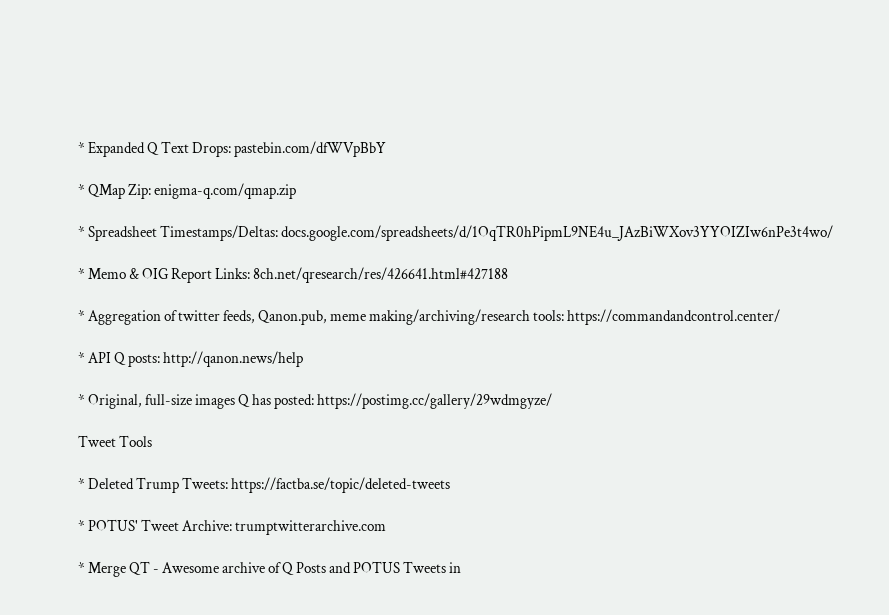* Expanded Q Text Drops: pastebin.com/dfWVpBbY

* QMap Zip: enigma-q.com/qmap.zip

* Spreadsheet Timestamps/Deltas: docs.google.com/spreadsheets/d/1OqTR0hPipmL9NE4u_JAzBiWXov3YYOIZIw6nPe3t4wo/

* Memo & OIG Report Links: 8ch.net/qresearch/res/426641.html#427188

* Aggregation of twitter feeds, Qanon.pub, meme making/archiving/research tools: https://commandandcontrol.center/

* API Q posts: http://qanon.news/help

* Original, full-size images Q has posted: https://postimg.cc/gallery/29wdmgyze/

Tweet Tools

* Deleted Trump Tweets: https://factba.se/topic/deleted-tweets

* POTUS' Tweet Archive: trumptwitterarchive.com

* Merge QT - Awesome archive of Q Posts and POTUS Tweets in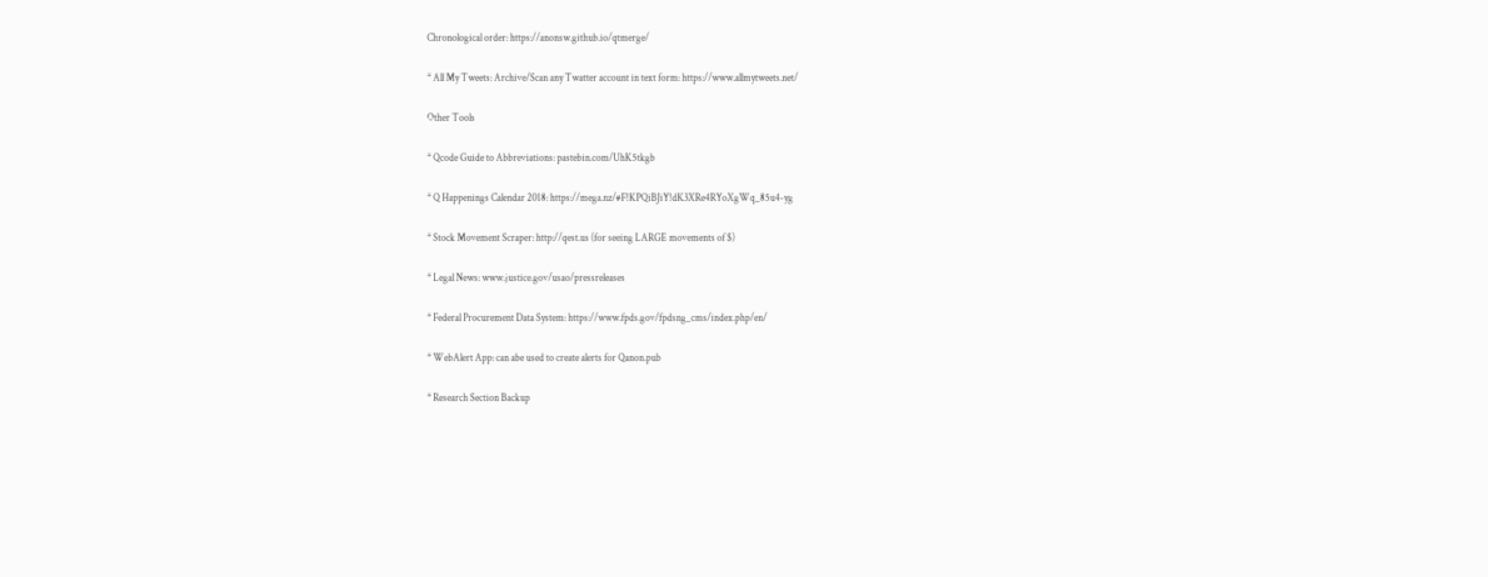Chronological order: https://anonsw.github.io/qtmerge/

* All My Tweets: Archive/Scan any Twatter account in text form: https://www.allmytweets.net/

Other Tools

* Qcode Guide to Abbreviations: pastebin.com/UhK5tkgb

* Q Happenings Calendar 2018: https://mega.nz/#F!KPQiBJiY!dK3XRe4RYoXgWq_85u4-yg

* Stock Movement Scraper: http://qest.us (for seeing LARGE movements of $)

* Legal News: www.justice.gov/usao/pressreleases

* Federal Procurement Data System: https://www.fpds.gov/fpdsng_cms/index.php/en/

* WebAlert App: can abe used to create alerts for Qanon.pub

* Research Section Backup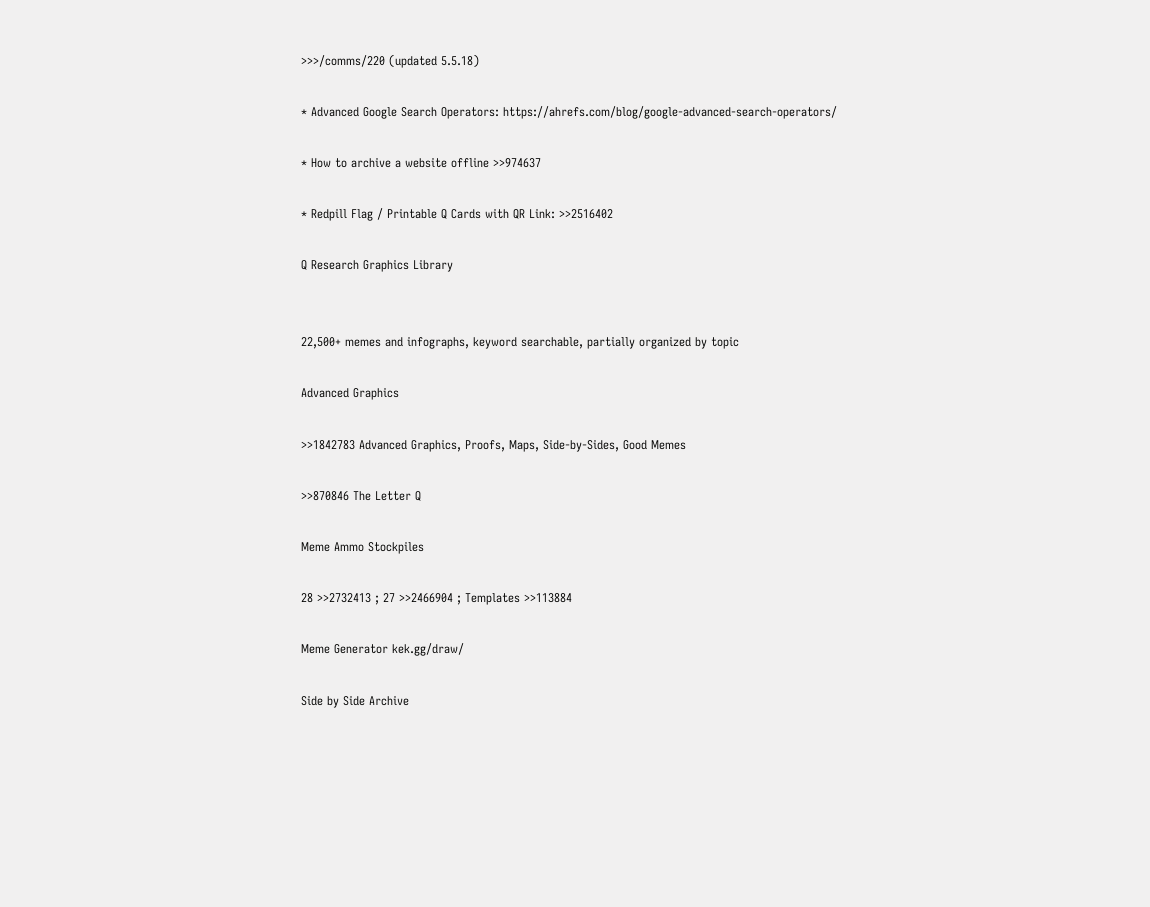>>>/comms/220 (updated 5.5.18)

* Advanced Google Search Operators: https://ahrefs.com/blog/google-advanced-search-operators/

* How to archive a website offline >>974637

* Redpill Flag / Printable Q Cards with QR Link: >>2516402

Q Research Graphics Library


22,500+ memes and infographs, keyword searchable, partially organized by topic

Advanced Graphics

>>1842783 Advanced Graphics, Proofs, Maps, Side-by-Sides, Good Memes

>>870846 The Letter Q

Meme Ammo Stockpiles

28 >>2732413 ; 27 >>2466904 ; Templates >>113884

Meme Generator kek.gg/draw/

Side by Side Archive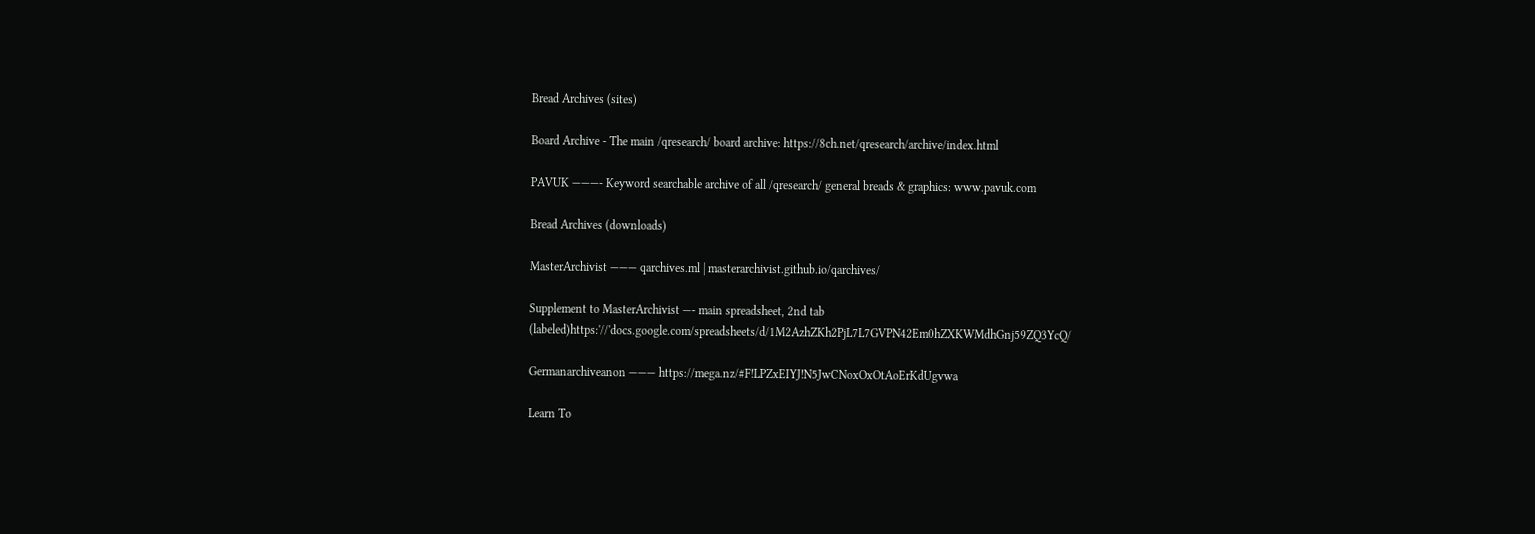Bread Archives (sites)

Board Archive - The main /qresearch/ board archive: https://8ch.net/qresearch/archive/index.html

PAVUK ———- Keyword searchable archive of all /qresearch/ general breads & graphics: www.pavuk.com

Bread Archives (downloads)

MasterArchivist ——— qarchives.ml | masterarchivist.github.io/qarchives/

Supplement to MasterArchivist —- main spreadsheet, 2nd tab (labeled)https:'//'docs.google.com/spreadsheets/d/1M2AzhZKh2PjL7L7GVPN42Em0hZXKWMdhGnj59ZQ3YcQ/

Germanarchiveanon ——— https://mega.nz/#F!LPZxEIYJ!N5JwCNoxOxOtAoErKdUgvwa

Learn To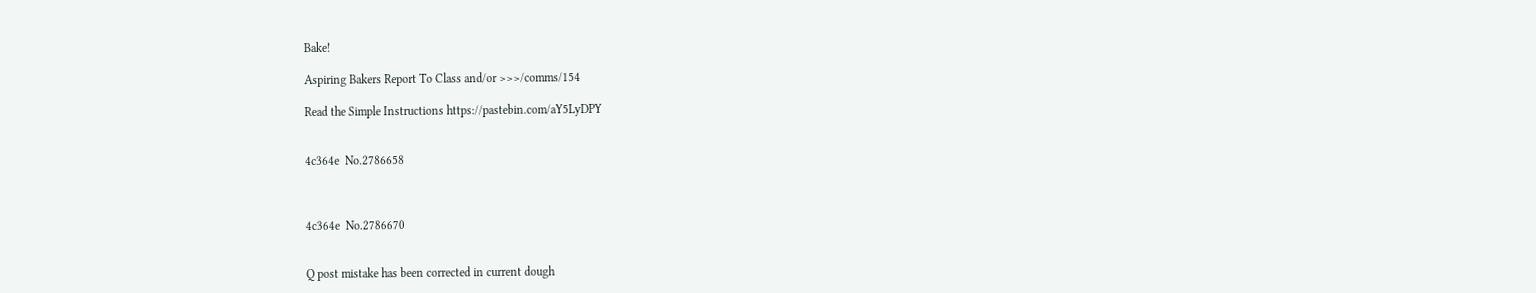Bake!

Aspiring Bakers Report To Class and/or >>>/comms/154

Read the Simple Instructions https://pastebin.com/aY5LyDPY


4c364e  No.2786658



4c364e  No.2786670


Q post mistake has been corrected in current dough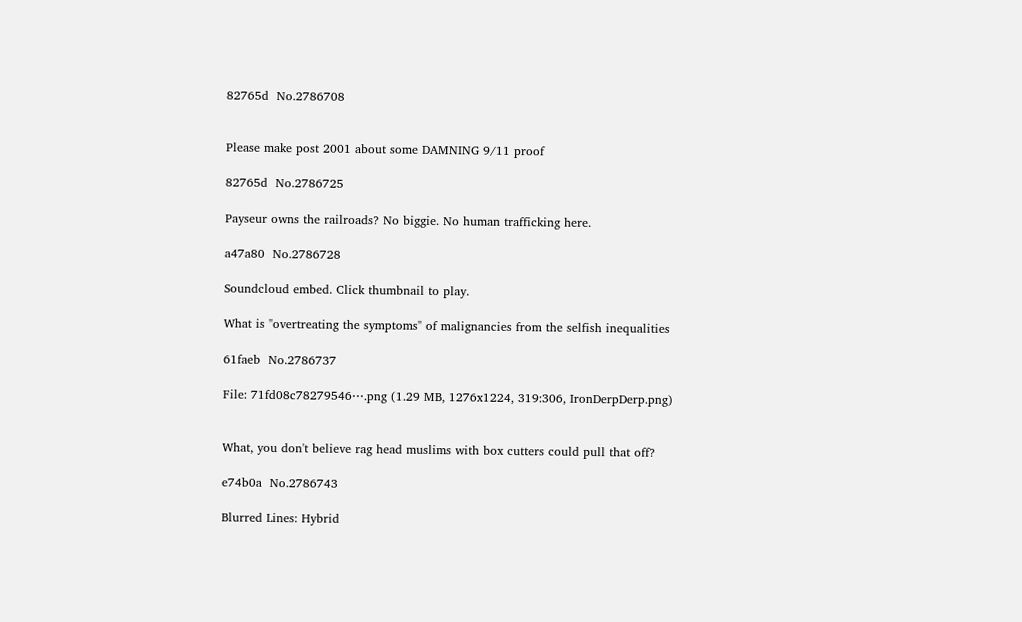82765d  No.2786708


Please make post 2001 about some DAMNING 9/11 proof

82765d  No.2786725

Payseur owns the railroads? No biggie. No human trafficking here.

a47a80  No.2786728

Soundcloud embed. Click thumbnail to play.

What is "overtreating the symptoms" of malignancies from the selfish inequalities

61faeb  No.2786737

File: 71fd08c78279546⋯.png (1.29 MB, 1276x1224, 319:306, IronDerpDerp.png)


What, you don't believe rag head muslims with box cutters could pull that off?

e74b0a  No.2786743

Blurred Lines: Hybrid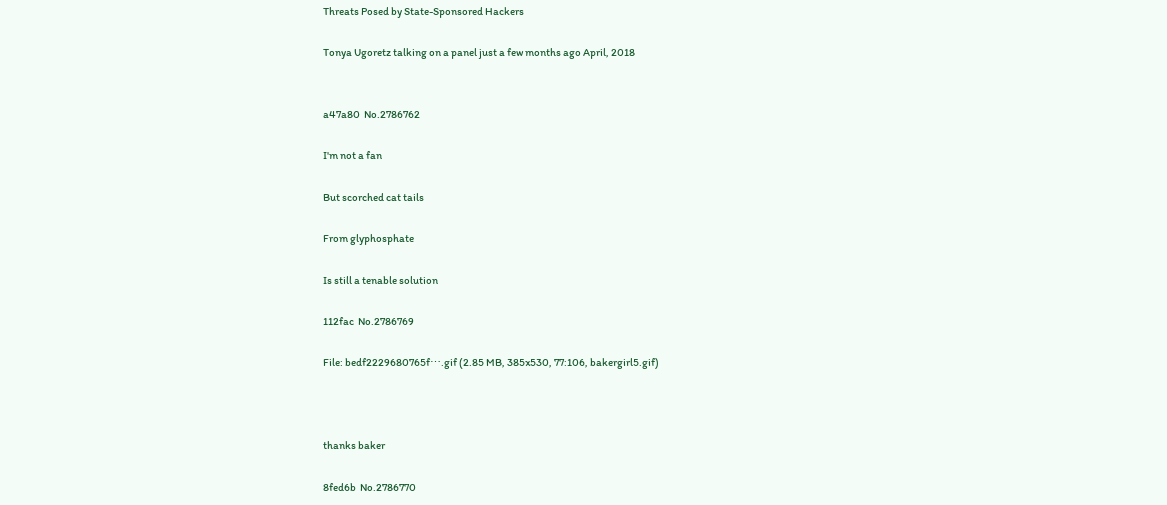Threats Posed by State-Sponsored Hackers

Tonya Ugoretz talking on a panel just a few months ago April, 2018


a47a80  No.2786762

I'm not a fan

But scorched cat tails

From glyphosphate

Is still a tenable solution

112fac  No.2786769

File: bedf2229680765f⋯.gif (2.85 MB, 385x530, 77:106, bakergirl5.gif)



thanks baker

8fed6b  No.2786770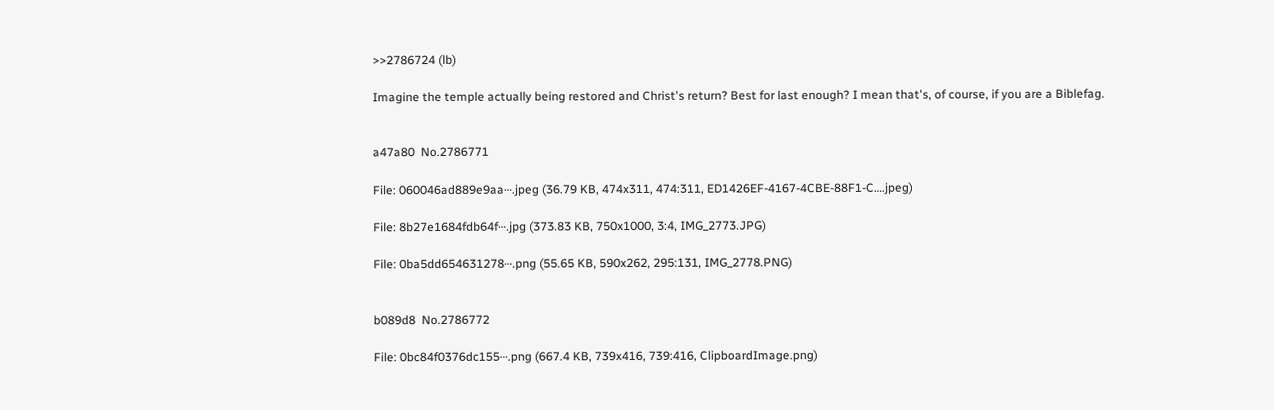>>2786724 (lb)

Imagine the temple actually being restored and Christ's return? Best for last enough? I mean that's, of course, if you are a Biblefag.


a47a80  No.2786771

File: 060046ad889e9aa⋯.jpeg (36.79 KB, 474x311, 474:311, ED1426EF-4167-4CBE-88F1-C….jpeg)

File: 8b27e1684fdb64f⋯.jpg (373.83 KB, 750x1000, 3:4, IMG_2773.JPG)

File: 0ba5dd654631278⋯.png (55.65 KB, 590x262, 295:131, IMG_2778.PNG)


b089d8  No.2786772

File: 0bc84f0376dc155⋯.png (667.4 KB, 739x416, 739:416, ClipboardImage.png)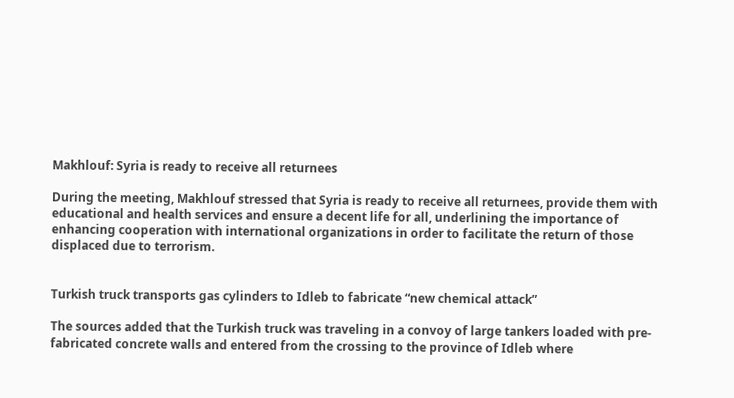Makhlouf: Syria is ready to receive all returnees

During the meeting, Makhlouf stressed that Syria is ready to receive all returnees, provide them with educational and health services and ensure a decent life for all, underlining the importance of enhancing cooperation with international organizations in order to facilitate the return of those displaced due to terrorism.


Turkish truck transports gas cylinders to Idleb to fabricate “new chemical attack”

The sources added that the Turkish truck was traveling in a convoy of large tankers loaded with pre-fabricated concrete walls and entered from the crossing to the province of Idleb where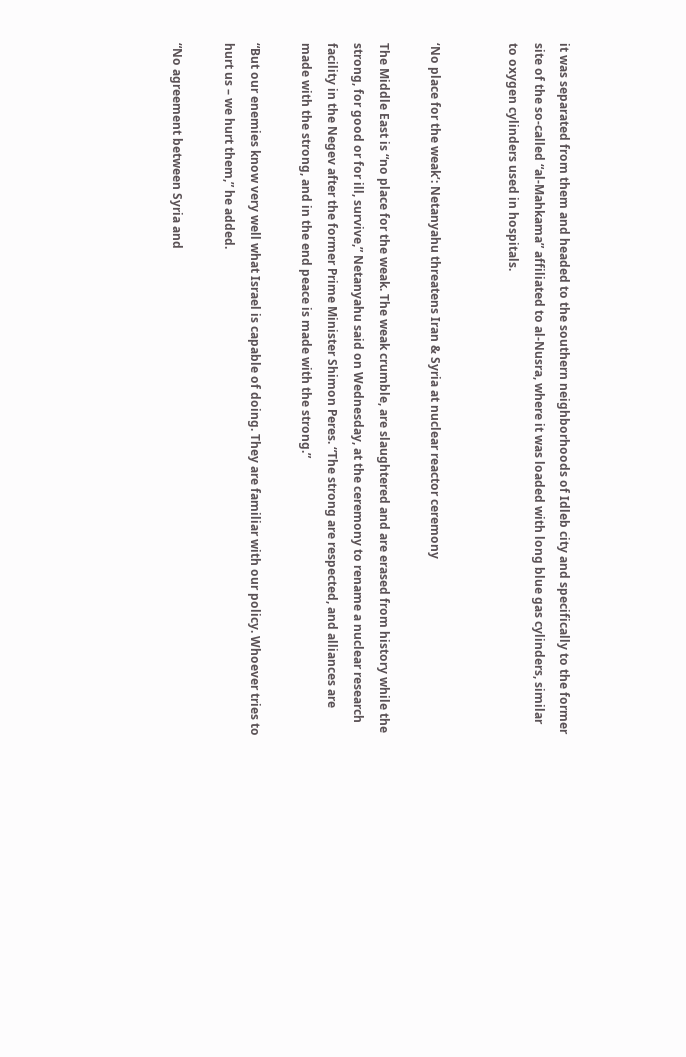it was separated from them and headed to the southern neighborhoods of Idleb city and specifically to the former site of the so-called “al-Mahkama” affiliated to al-Nusra, where it was loaded with long blue gas cylinders, similar to oxygen cylinders used in hospitals.


‘No place for the weak’: Netanyahu threatens Iran & Syria at nuclear reactor ceremony

The Middle East is “no place for the weak. The weak crumble, are slaughtered and are erased from history while the strong, for good or for ill, survive,” Netanyahu said on Wednesday, at the ceremony to rename a nuclear research facility in the Negev after the former Prime Minister Shimon Peres. “The strong are respected, and alliances are made with the strong, and in the end peace is made with the strong.”

“But our enemies know very well what Israel is capable of doing. They are familiar with our policy. Whoever tries to hurt us – we hurt them,” he added.

“No agreement between Syria and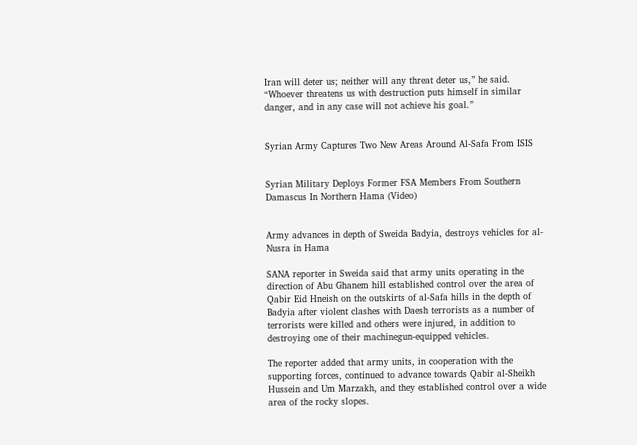Iran will deter us; neither will any threat deter us,” he said. “Whoever threatens us with destruction puts himself in similar danger, and in any case will not achieve his goal.”


Syrian Army Captures Two New Areas Around Al-Safa From ISIS


Syrian Military Deploys Former FSA Members From Southern Damascus In Northern Hama (Video)


Army advances in depth of Sweida Badyia, destroys vehicles for al-Nusra in Hama

SANA reporter in Sweida said that army units operating in the direction of Abu Ghanem hill established control over the area of Qabir Eid Hneish on the outskirts of al-Safa hills in the depth of Badyia after violent clashes with Daesh terrorists as a number of terrorists were killed and others were injured, in addition to destroying one of their machinegun-equipped vehicles.

The reporter added that army units, in cooperation with the supporting forces, continued to advance towards Qabir al-Sheikh Hussein and Um Marzakh, and they established control over a wide area of the rocky slopes.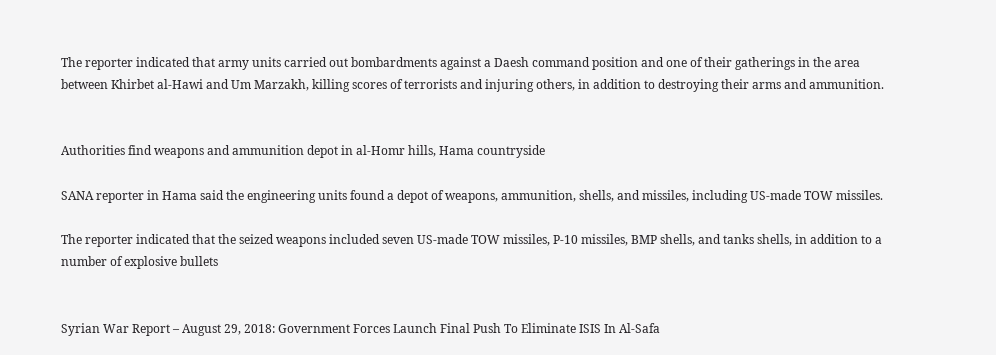The reporter indicated that army units carried out bombardments against a Daesh command position and one of their gatherings in the area between Khirbet al-Hawi and Um Marzakh, killing scores of terrorists and injuring others, in addition to destroying their arms and ammunition.


Authorities find weapons and ammunition depot in al-Homr hills, Hama countryside

SANA reporter in Hama said the engineering units found a depot of weapons, ammunition, shells, and missiles, including US-made TOW missiles.

The reporter indicated that the seized weapons included seven US-made TOW missiles, P-10 missiles, BMP shells, and tanks shells, in addition to a number of explosive bullets


Syrian War Report – August 29, 2018: Government Forces Launch Final Push To Eliminate ISIS In Al-Safa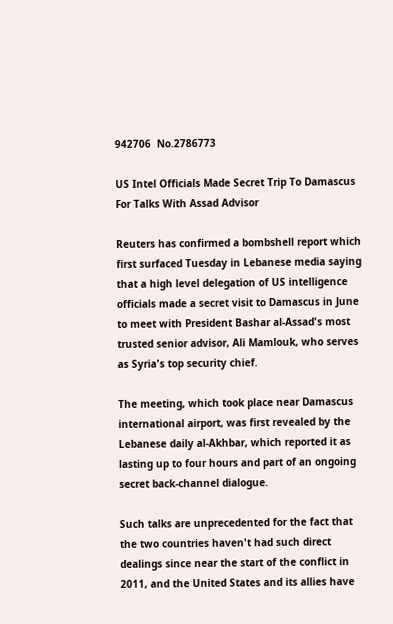942706  No.2786773

US Intel Officials Made Secret Trip To Damascus For Talks With Assad Advisor

Reuters has confirmed a bombshell report which first surfaced Tuesday in Lebanese media saying that a high level delegation of US intelligence officials made a secret visit to Damascus in June to meet with President Bashar al-Assad's most trusted senior advisor, Ali Mamlouk, who serves as Syria's top security chief.

The meeting, which took place near Damascus international airport, was first revealed by the Lebanese daily al-Akhbar, which reported it as lasting up to four hours and part of an ongoing secret back-channel dialogue.

Such talks are unprecedented for the fact that the two countries haven't had such direct dealings since near the start of the conflict in 2011, and the United States and its allies have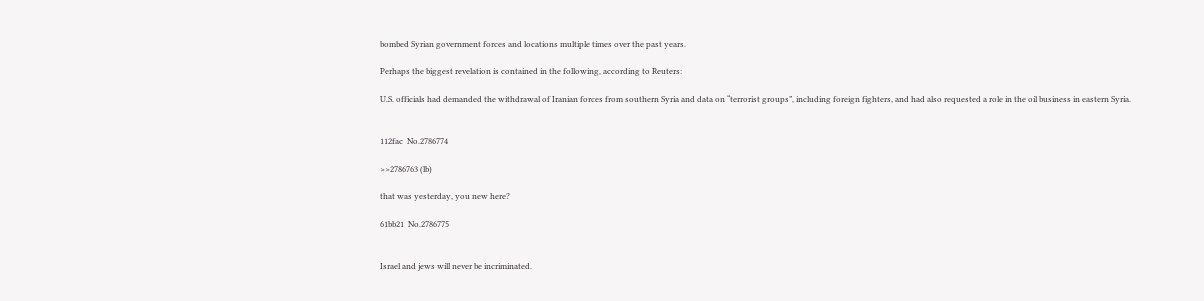bombed Syrian government forces and locations multiple times over the past years.

Perhaps the biggest revelation is contained in the following, according to Reuters:

U.S. officials had demanded the withdrawal of Iranian forces from southern Syria and data on “terrorist groups”, including foreign fighters, and had also requested a role in the oil business in eastern Syria.


112fac  No.2786774

>>2786763 (lb)

that was yesterday, you new here?

61bb21  No.2786775


Israel and jews will never be incriminated.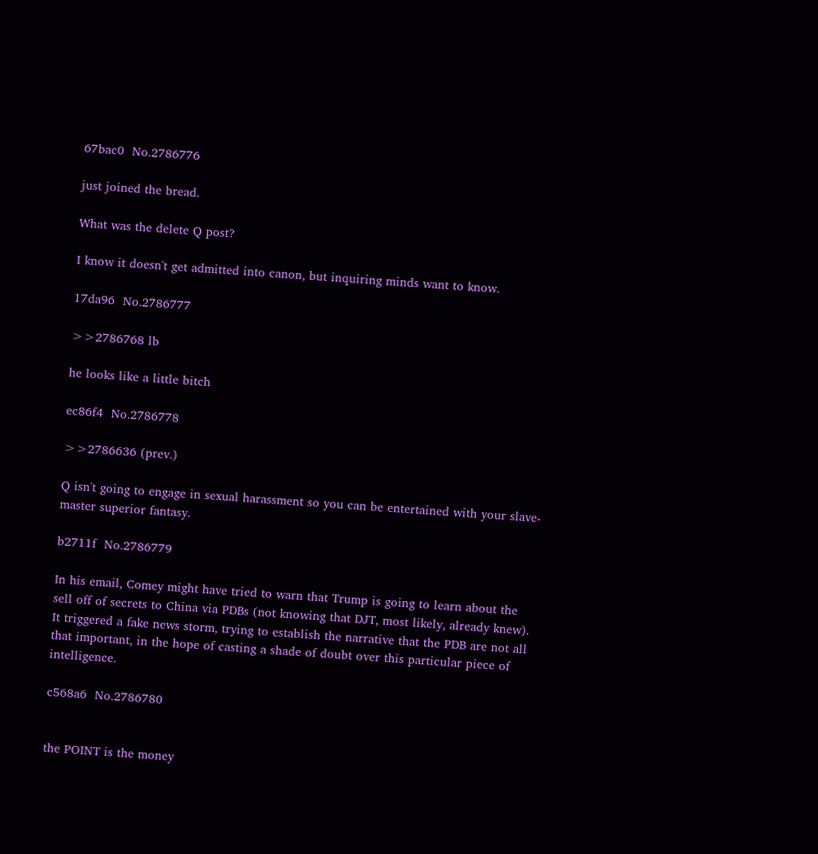67bac0  No.2786776

just joined the bread.

What was the delete Q post?

I know it doesn't get admitted into canon, but inquiring minds want to know.

17da96  No.2786777

>>2786768 lb

he looks like a little bitch

ec86f4  No.2786778

>>2786636 (prev.)

Q isn't going to engage in sexual harassment so you can be entertained with your slave-master superior fantasy.

b2711f  No.2786779

In his email, Comey might have tried to warn that Trump is going to learn about the sell off of secrets to China via PDBs (not knowing that DJT, most likely, already knew). It triggered a fake news storm, trying to establish the narrative that the PDB are not all that important, in the hope of casting a shade of doubt over this particular piece of intelligence.

c568a6  No.2786780


the POINT is the money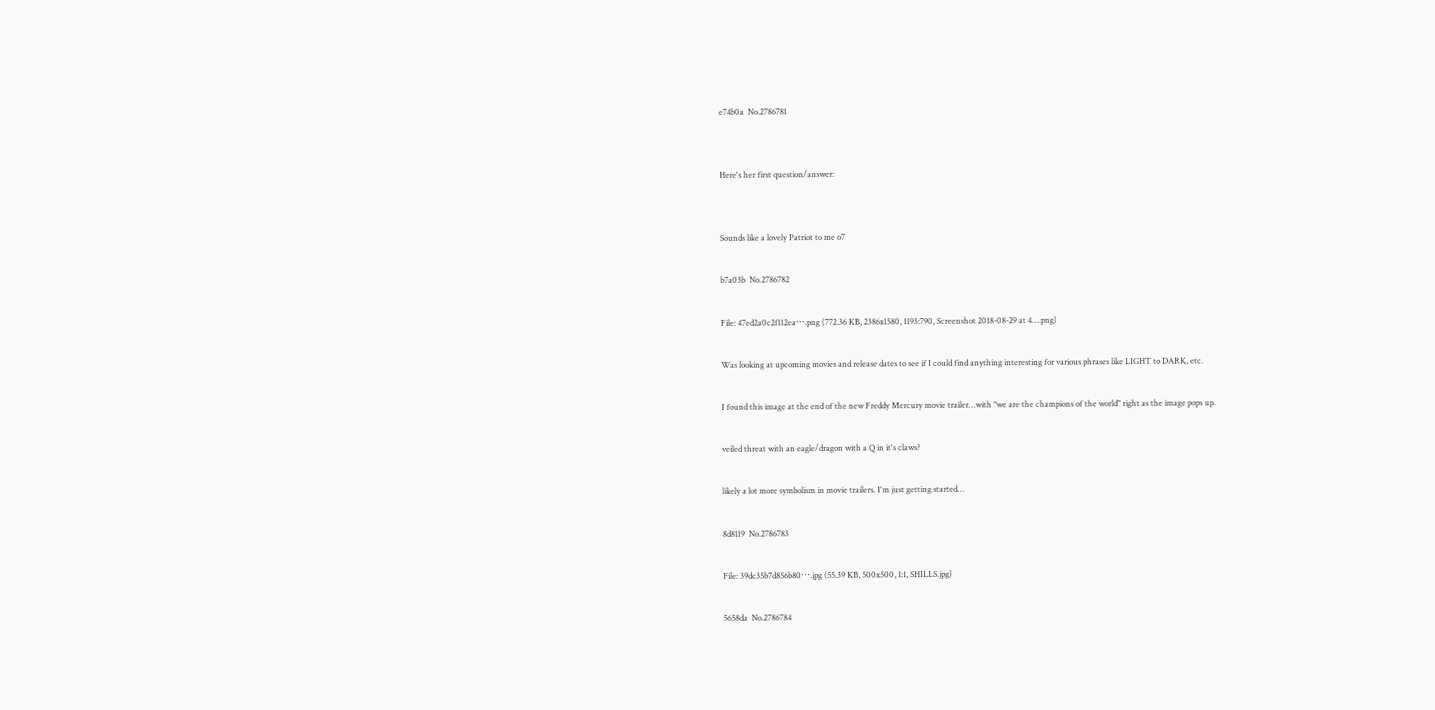e74b0a  No.2786781


Here's her first question/answer:


Sounds like a lovely Patriot to me o7

b7a03b  No.2786782

File: 47ed2a0c2f112ea⋯.png (772.36 KB, 2386x1580, 1193:790, Screenshot 2018-08-29 at 4….png)

Was looking at upcoming movies and release dates to see if I could find anything interesting for various phrases like LIGHT to DARK, etc.

I found this image at the end of the new Freddy Mercury movie trailer…with "we are the champions of the world" right as the image pops up.

veiled threat with an eagle/dragon with a Q in it's claws?

likely a lot more symbolism in movie trailers. I'm just getting started…

8d8119  No.2786783

File: 39dc35b7d856b80⋯.jpg (55.39 KB, 500x500, 1:1, SHILLS.jpg)

5658da  No.2786784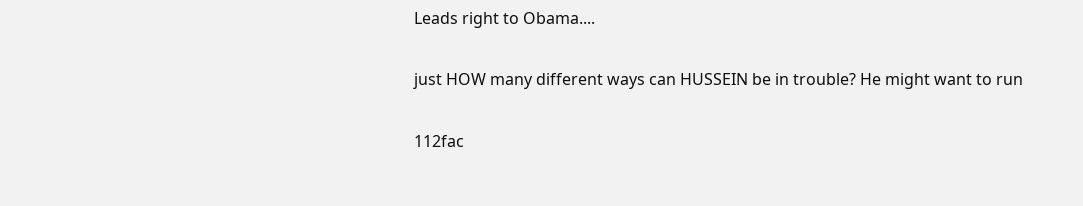Leads right to Obama....

just HOW many different ways can HUSSEIN be in trouble? He might want to run

112fac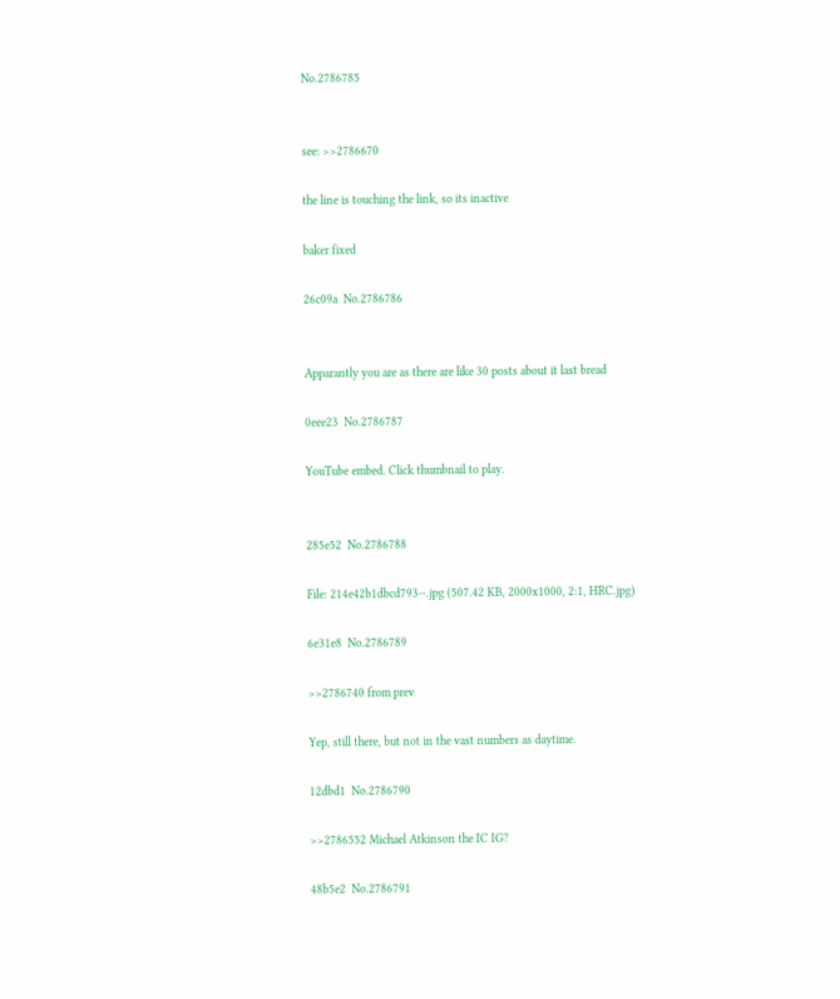No.2786785


see: >>2786670

the line is touching the link, so its inactive

baker fixed

26c09a  No.2786786


Apparantly you are as there are like 30 posts about it last bread

0eee23  No.2786787

YouTube embed. Click thumbnail to play.


285e52  No.2786788

File: 214e42b1dbcd793⋯.jpg (507.42 KB, 2000x1000, 2:1, HRC.jpg)

6e31e8  No.2786789

>>2786740 from prev

Yep, still there, but not in the vast numbers as daytime.

12dbd1  No.2786790

>>2786552 Michael Atkinson the IC IG?

48b5e2  No.2786791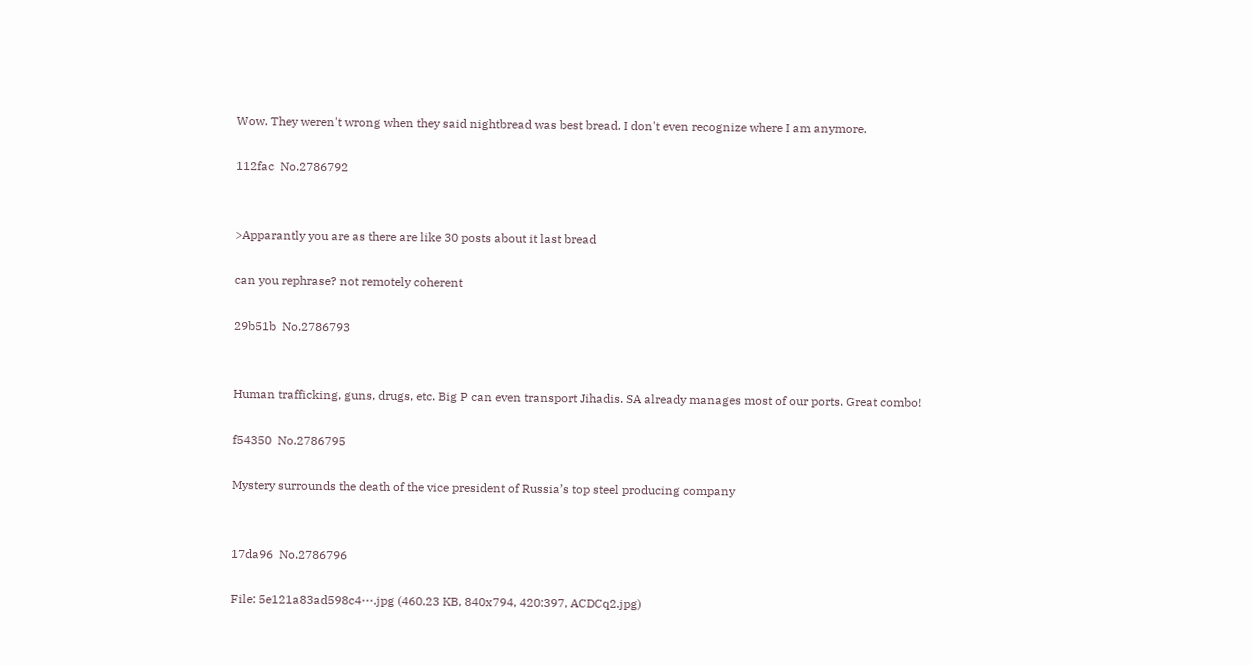Wow. They weren't wrong when they said nightbread was best bread. I don't even recognize where I am anymore.

112fac  No.2786792


>Apparantly you are as there are like 30 posts about it last bread

can you rephrase? not remotely coherent

29b51b  No.2786793


Human trafficking, guns, drugs, etc. Big P can even transport Jihadis. SA already manages most of our ports. Great combo!

f54350  No.2786795

Mystery surrounds the death of the vice president of Russia’s top steel producing company


17da96  No.2786796

File: 5e121a83ad598c4⋯.jpg (460.23 KB, 840x794, 420:397, ACDCq2.jpg)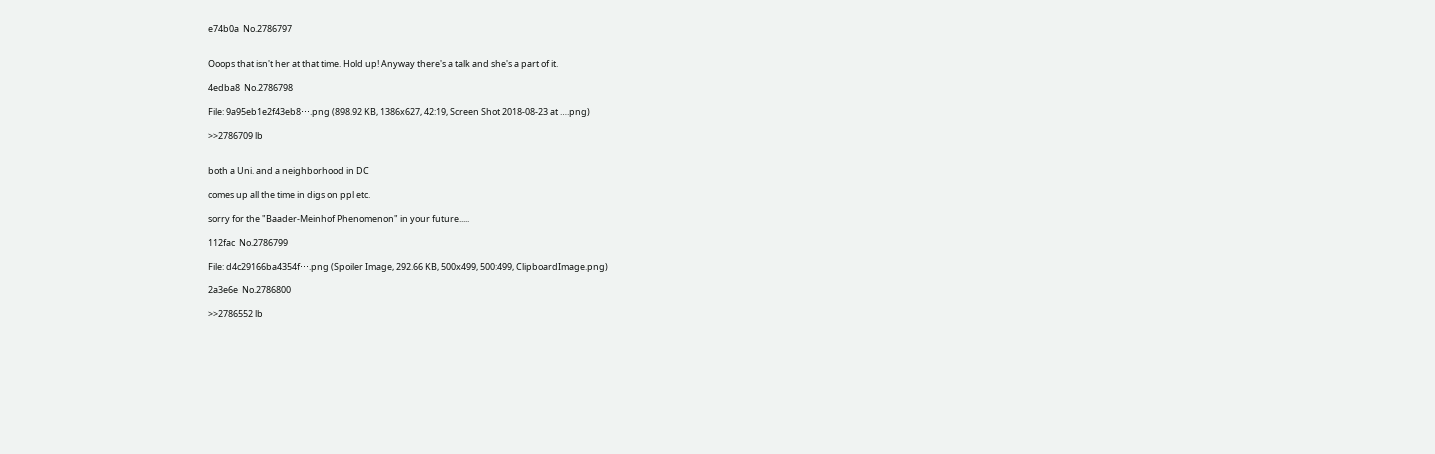e74b0a  No.2786797


Ooops that isn't her at that time. Hold up! Anyway there's a talk and she's a part of it.

4edba8  No.2786798

File: 9a95eb1e2f43eb8⋯.png (898.92 KB, 1386x627, 42:19, Screen Shot 2018-08-23 at ….png)

>>2786709 lb


both a Uni. and a neighborhood in DC

comes up all the time in digs on ppl etc.

sorry for the "Baader-Meinhof Phenomenon" in your future.....

112fac  No.2786799

File: d4c29166ba4354f⋯.png (Spoiler Image, 292.66 KB, 500x499, 500:499, ClipboardImage.png)

2a3e6e  No.2786800

>>2786552 lb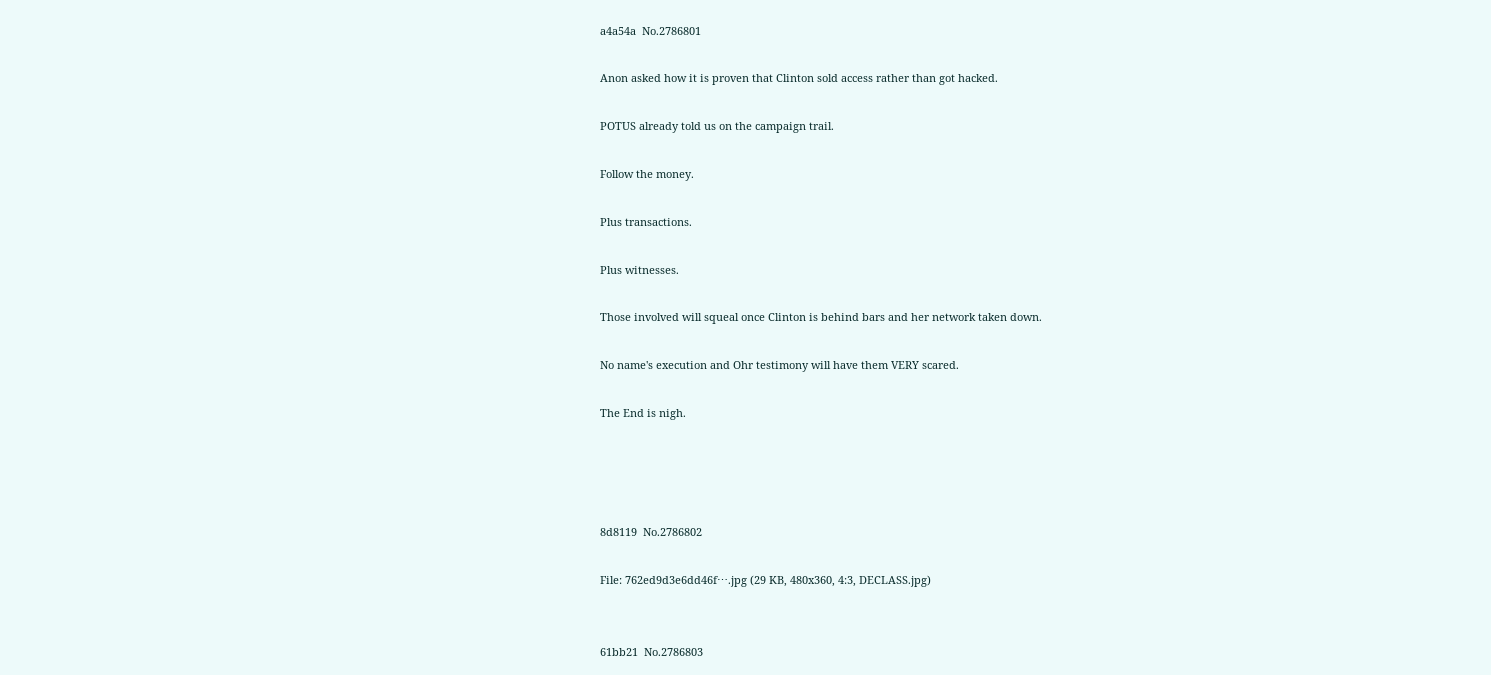a4a54a  No.2786801

Anon asked how it is proven that Clinton sold access rather than got hacked.

POTUS already told us on the campaign trail.

Follow the money.

Plus transactions.

Plus witnesses.

Those involved will squeal once Clinton is behind bars and her network taken down.

No name's execution and Ohr testimony will have them VERY scared.

The End is nigh.




8d8119  No.2786802

File: 762ed9d3e6dd46f⋯.jpg (29 KB, 480x360, 4:3, DECLASS.jpg)


61bb21  No.2786803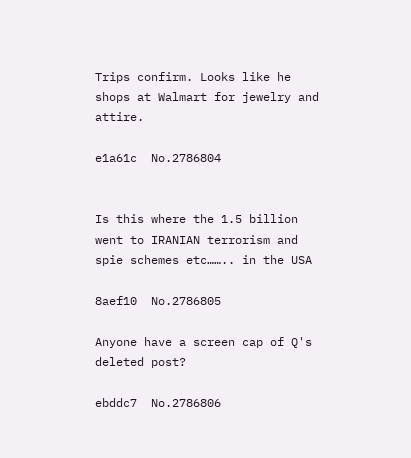Trips confirm. Looks like he shops at Walmart for jewelry and attire.

e1a61c  No.2786804


Is this where the 1.5 billion went to IRANIAN terrorism and spie schemes etc…….. in the USA

8aef10  No.2786805

Anyone have a screen cap of Q's deleted post?

ebddc7  No.2786806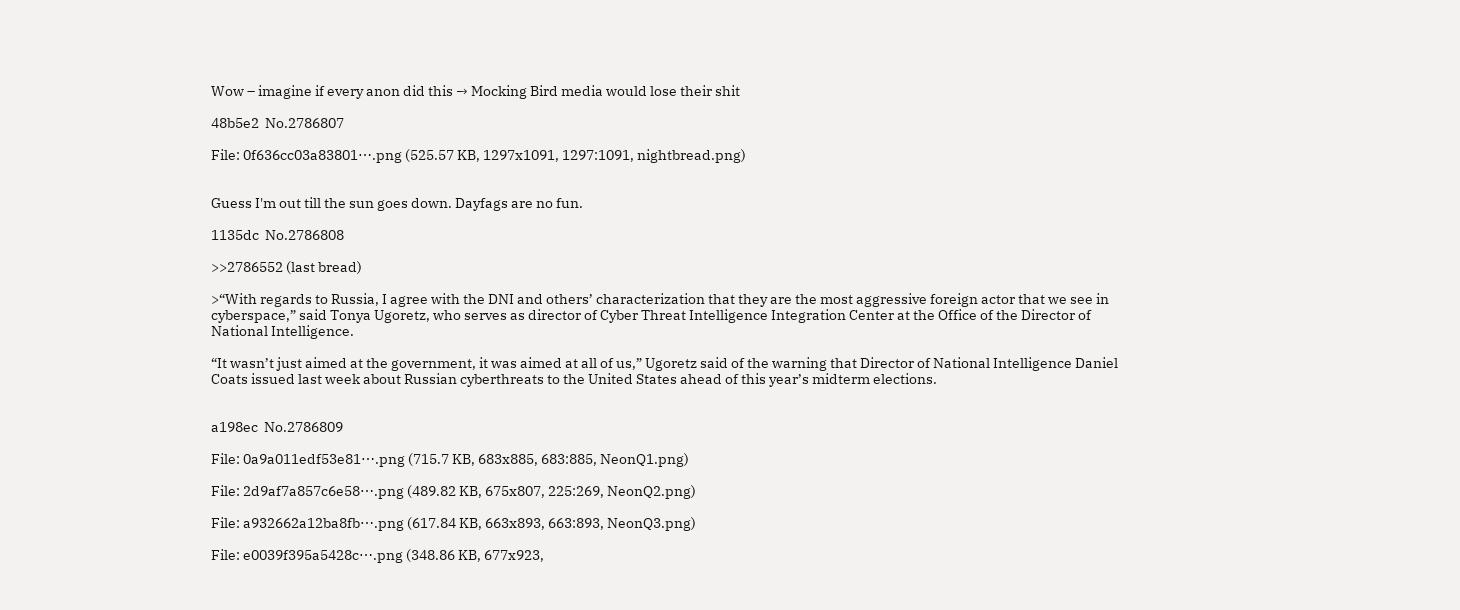Wow – imagine if every anon did this → Mocking Bird media would lose their shit

48b5e2  No.2786807

File: 0f636cc03a83801⋯.png (525.57 KB, 1297x1091, 1297:1091, nightbread.png)


Guess I'm out till the sun goes down. Dayfags are no fun.

1135dc  No.2786808

>>2786552 (last bread)

>“With regards to Russia, I agree with the DNI and others’ characterization that they are the most aggressive foreign actor that we see in cyberspace,” said Tonya Ugoretz, who serves as director of Cyber Threat Intelligence Integration Center at the Office of the Director of National Intelligence.

“It wasn’t just aimed at the government, it was aimed at all of us,” Ugoretz said of the warning that Director of National Intelligence Daniel Coats issued last week about Russian cyberthreats to the United States ahead of this year’s midterm elections.


a198ec  No.2786809

File: 0a9a011edf53e81⋯.png (715.7 KB, 683x885, 683:885, NeonQ1.png)

File: 2d9af7a857c6e58⋯.png (489.82 KB, 675x807, 225:269, NeonQ2.png)

File: a932662a12ba8fb⋯.png (617.84 KB, 663x893, 663:893, NeonQ3.png)

File: e0039f395a5428c⋯.png (348.86 KB, 677x923,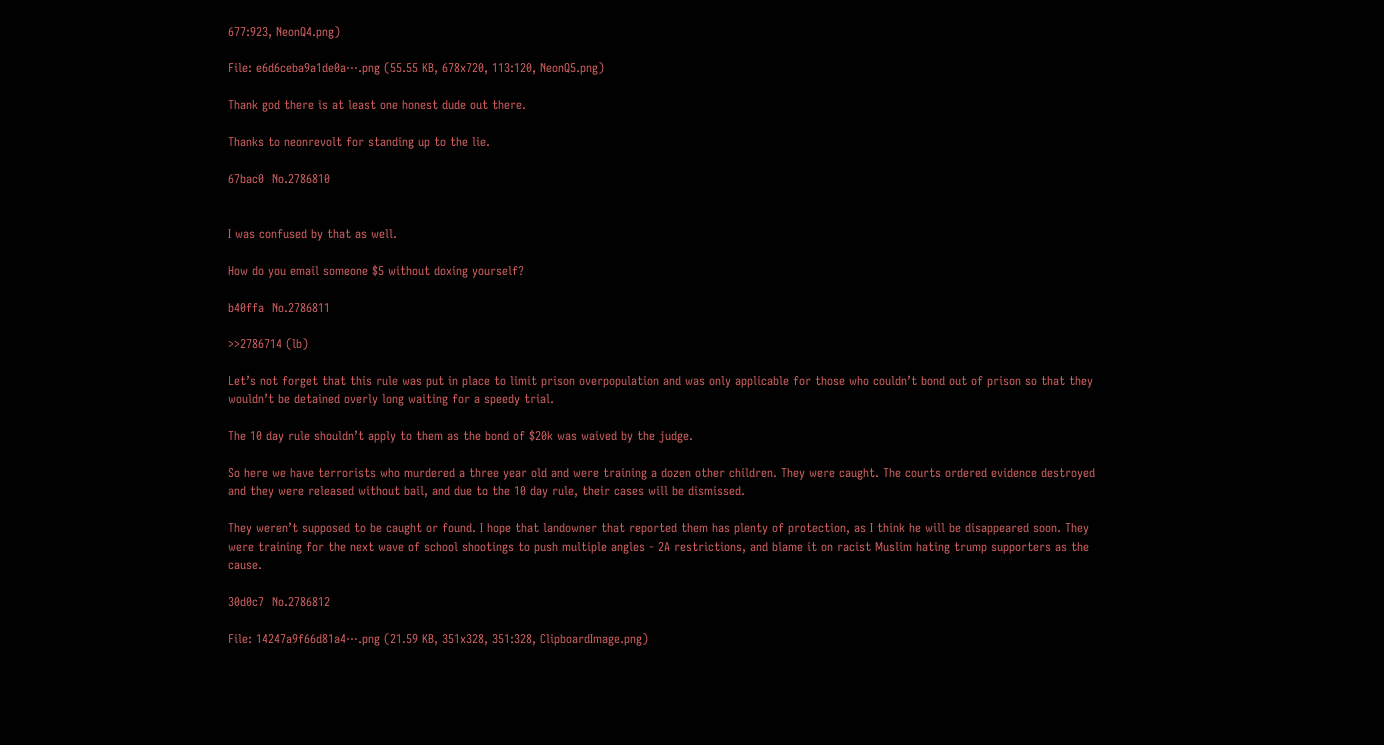677:923, NeonQ4.png)

File: e6d6ceba9a1de0a⋯.png (55.55 KB, 678x720, 113:120, NeonQ5.png)

Thank god there is at least one honest dude out there.

Thanks to neonrevolt for standing up to the lie.

67bac0  No.2786810


I was confused by that as well.

How do you email someone $5 without doxing yourself?

b40ffa  No.2786811

>>2786714 (lb)

Let’s not forget that this rule was put in place to limit prison overpopulation and was only applicable for those who couldn’t bond out of prison so that they wouldn’t be detained overly long waiting for a speedy trial.

The 10 day rule shouldn’t apply to them as the bond of $20k was waived by the judge.

So here we have terrorists who murdered a three year old and were training a dozen other children. They were caught. The courts ordered evidence destroyed and they were released without bail, and due to the 10 day rule, their cases will be dismissed.

They weren’t supposed to be caught or found. I hope that landowner that reported them has plenty of protection, as I think he will be disappeared soon. They were training for the next wave of school shootings to push multiple angles - 2A restrictions, and blame it on racist Muslim hating trump supporters as the cause.

30d0c7  No.2786812

File: 14247a9f66d81a4⋯.png (21.59 KB, 351x328, 351:328, ClipboardImage.png)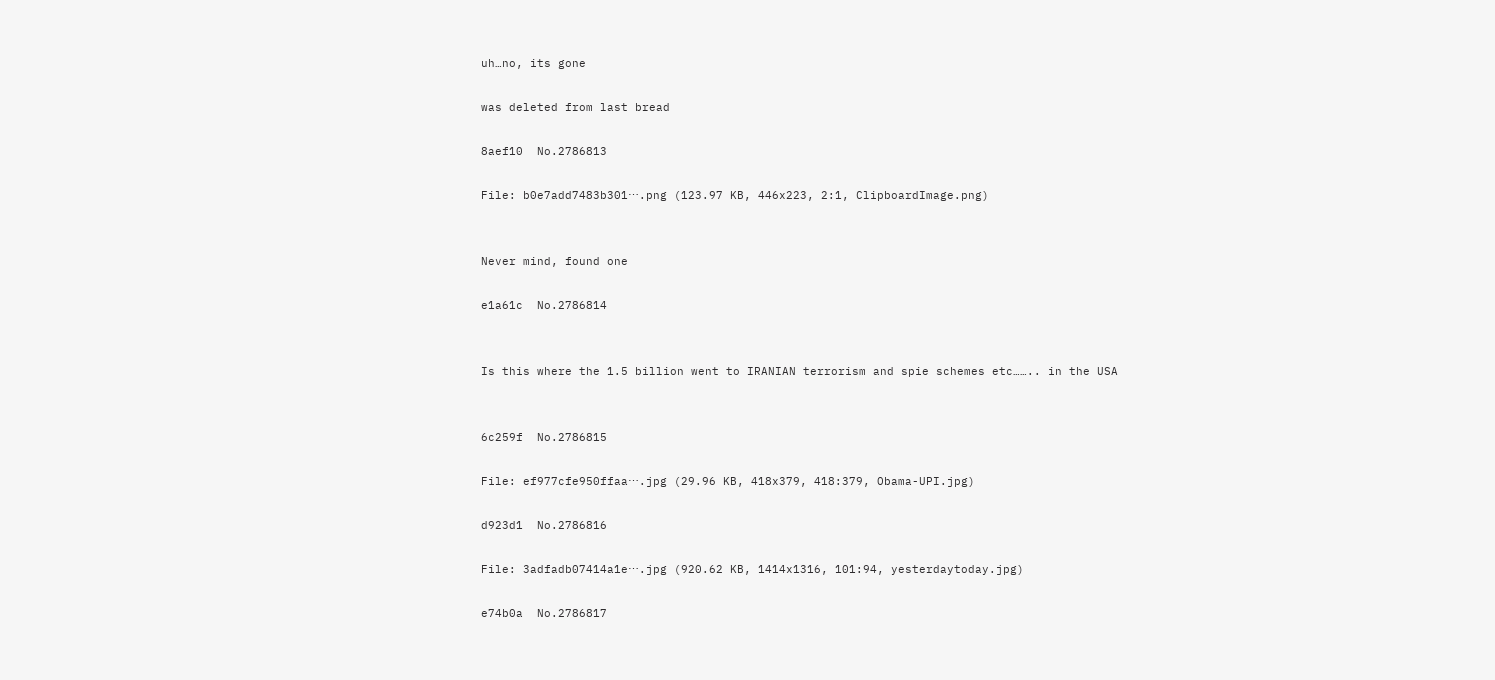uh…no, its gone

was deleted from last bread

8aef10  No.2786813

File: b0e7add7483b301⋯.png (123.97 KB, 446x223, 2:1, ClipboardImage.png)


Never mind, found one

e1a61c  No.2786814


Is this where the 1.5 billion went to IRANIAN terrorism and spie schemes etc…….. in the USA


6c259f  No.2786815

File: ef977cfe950ffaa⋯.jpg (29.96 KB, 418x379, 418:379, Obama-UPI.jpg)

d923d1  No.2786816

File: 3adfadb07414a1e⋯.jpg (920.62 KB, 1414x1316, 101:94, yesterdaytoday.jpg)

e74b0a  No.2786817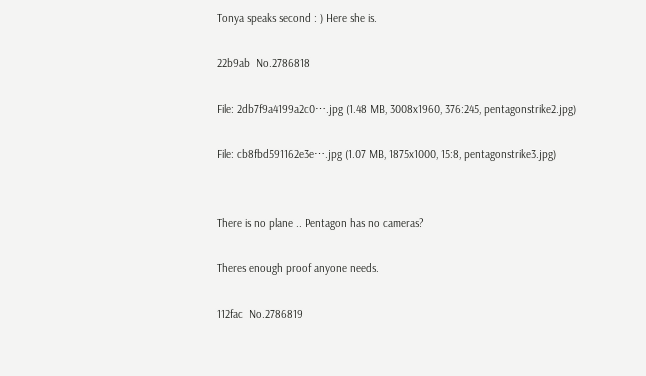Tonya speaks second : ) Here she is.

22b9ab  No.2786818

File: 2db7f9a4199a2c0⋯.jpg (1.48 MB, 3008x1960, 376:245, pentagonstrike2.jpg)

File: cb8fbd591162e3e⋯.jpg (1.07 MB, 1875x1000, 15:8, pentagonstrike3.jpg)


There is no plane .. Pentagon has no cameras?

Theres enough proof anyone needs.

112fac  No.2786819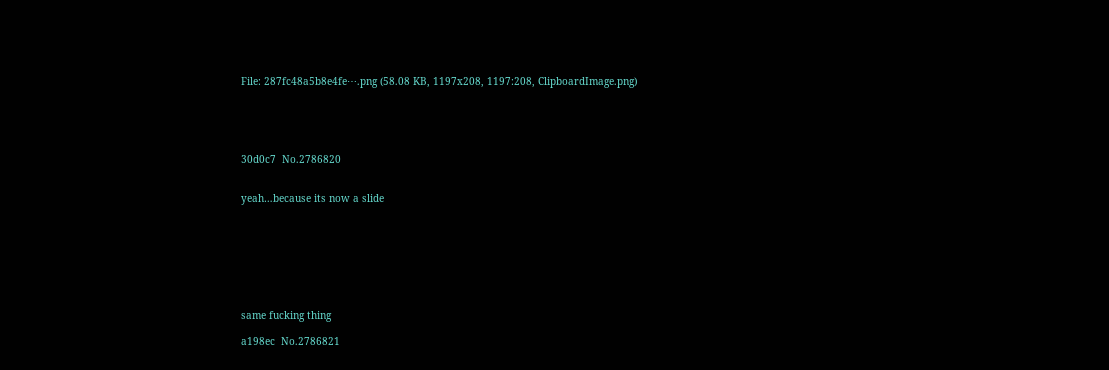File: 287fc48a5b8e4fe⋯.png (58.08 KB, 1197x208, 1197:208, ClipboardImage.png)





30d0c7  No.2786820


yeah…because its now a slide








same fucking thing

a198ec  No.2786821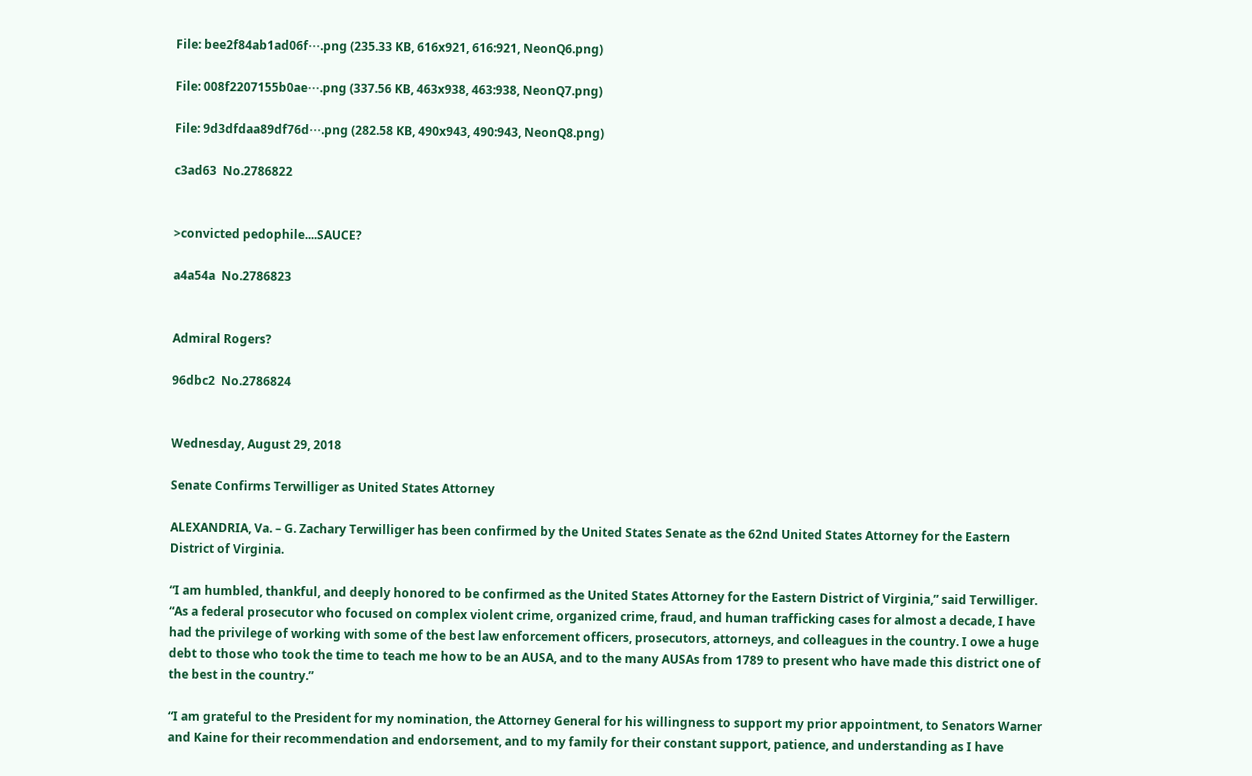File: bee2f84ab1ad06f⋯.png (235.33 KB, 616x921, 616:921, NeonQ6.png)

File: 008f2207155b0ae⋯.png (337.56 KB, 463x938, 463:938, NeonQ7.png)

File: 9d3dfdaa89df76d⋯.png (282.58 KB, 490x943, 490:943, NeonQ8.png)

c3ad63  No.2786822


>convicted pedophile....SAUCE?

a4a54a  No.2786823


Admiral Rogers?

96dbc2  No.2786824


Wednesday, August 29, 2018

Senate Confirms Terwilliger as United States Attorney

ALEXANDRIA, Va. – G. Zachary Terwilliger has been confirmed by the United States Senate as the 62nd United States Attorney for the Eastern District of Virginia.

“I am humbled, thankful, and deeply honored to be confirmed as the United States Attorney for the Eastern District of Virginia,” said Terwilliger. “As a federal prosecutor who focused on complex violent crime, organized crime, fraud, and human trafficking cases for almost a decade, I have had the privilege of working with some of the best law enforcement officers, prosecutors, attorneys, and colleagues in the country. I owe a huge debt to those who took the time to teach me how to be an AUSA, and to the many AUSAs from 1789 to present who have made this district one of the best in the country.”

“I am grateful to the President for my nomination, the Attorney General for his willingness to support my prior appointment, to Senators Warner and Kaine for their recommendation and endorsement, and to my family for their constant support, patience, and understanding as I have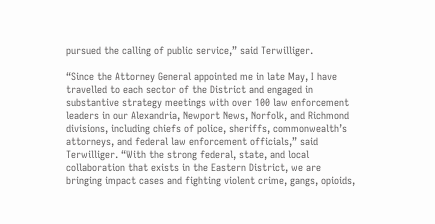pursued the calling of public service,” said Terwilliger.

“Since the Attorney General appointed me in late May, I have travelled to each sector of the District and engaged in substantive strategy meetings with over 100 law enforcement leaders in our Alexandria, Newport News, Norfolk, and Richmond divisions, including chiefs of police, sheriffs, commonwealth’s attorneys, and federal law enforcement officials,” said Terwilliger. “With the strong federal, state, and local collaboration that exists in the Eastern District, we are bringing impact cases and fighting violent crime, gangs, opioids,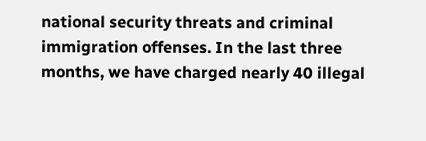national security threats and criminal immigration offenses. In the last three months, we have charged nearly 40 illegal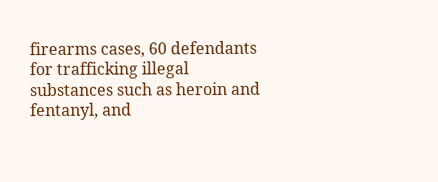firearms cases, 60 defendants for trafficking illegal substances such as heroin and fentanyl, and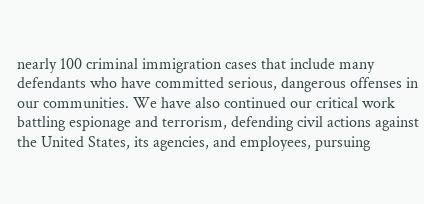nearly 100 criminal immigration cases that include many defendants who have committed serious, dangerous offenses in our communities. We have also continued our critical work battling espionage and terrorism, defending civil actions against the United States, its agencies, and employees, pursuing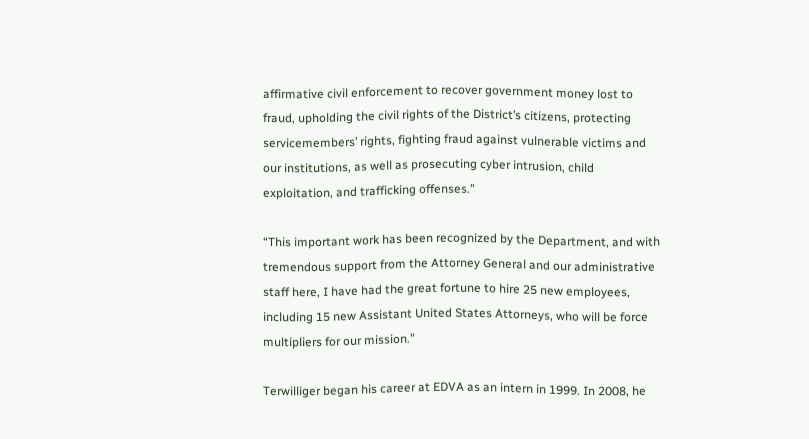affirmative civil enforcement to recover government money lost to fraud, upholding the civil rights of the District’s citizens, protecting servicemembers’ rights, fighting fraud against vulnerable victims and our institutions, as well as prosecuting cyber intrusion, child exploitation, and trafficking offenses.”

“This important work has been recognized by the Department, and with tremendous support from the Attorney General and our administrative staff here, I have had the great fortune to hire 25 new employees, including 15 new Assistant United States Attorneys, who will be force multipliers for our mission.”

Terwilliger began his career at EDVA as an intern in 1999. In 2008, he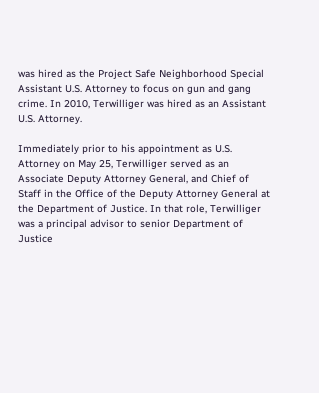was hired as the Project Safe Neighborhood Special Assistant U.S. Attorney to focus on gun and gang crime. In 2010, Terwilliger was hired as an Assistant U.S. Attorney.

Immediately prior to his appointment as U.S. Attorney on May 25, Terwilliger served as an Associate Deputy Attorney General, and Chief of Staff in the Office of the Deputy Attorney General at the Department of Justice. In that role, Terwilliger was a principal advisor to senior Department of Justice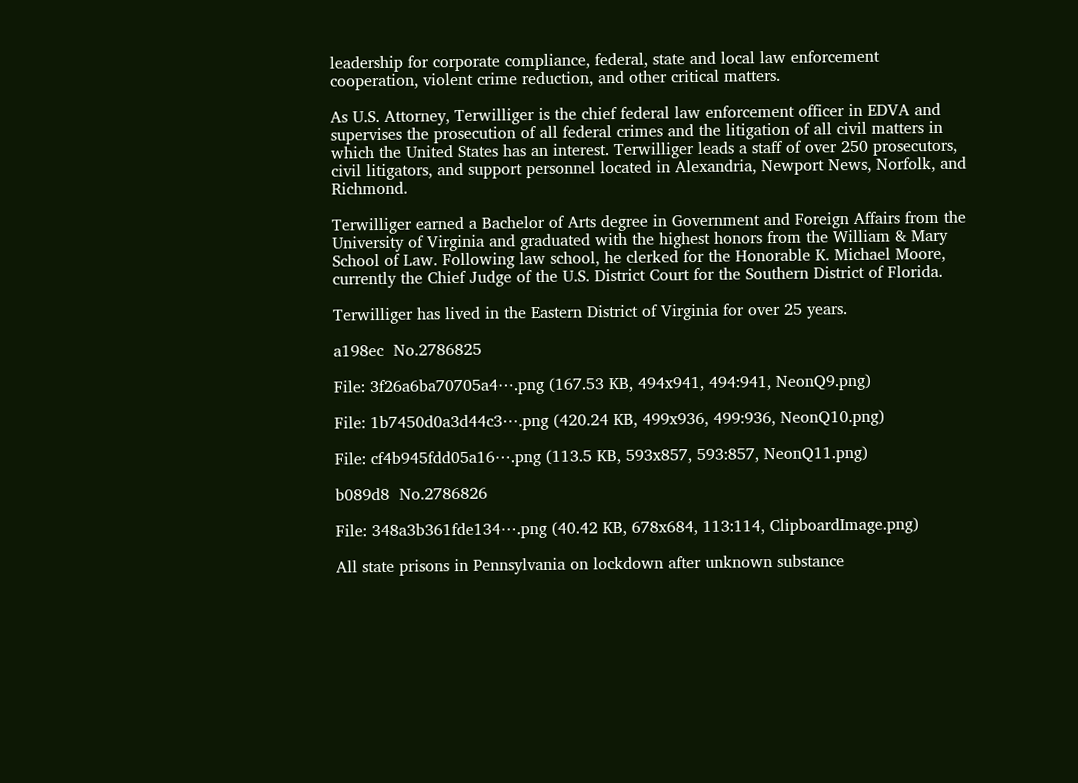leadership for corporate compliance, federal, state and local law enforcement cooperation, violent crime reduction, and other critical matters.

As U.S. Attorney, Terwilliger is the chief federal law enforcement officer in EDVA and supervises the prosecution of all federal crimes and the litigation of all civil matters in which the United States has an interest. Terwilliger leads a staff of over 250 prosecutors, civil litigators, and support personnel located in Alexandria, Newport News, Norfolk, and Richmond.

Terwilliger earned a Bachelor of Arts degree in Government and Foreign Affairs from the University of Virginia and graduated with the highest honors from the William & Mary School of Law. Following law school, he clerked for the Honorable K. Michael Moore, currently the Chief Judge of the U.S. District Court for the Southern District of Florida.

Terwilliger has lived in the Eastern District of Virginia for over 25 years.

a198ec  No.2786825

File: 3f26a6ba70705a4⋯.png (167.53 KB, 494x941, 494:941, NeonQ9.png)

File: 1b7450d0a3d44c3⋯.png (420.24 KB, 499x936, 499:936, NeonQ10.png)

File: cf4b945fdd05a16⋯.png (113.5 KB, 593x857, 593:857, NeonQ11.png)

b089d8  No.2786826

File: 348a3b361fde134⋯.png (40.42 KB, 678x684, 113:114, ClipboardImage.png)

All state prisons in Pennsylvania on lockdown after unknown substance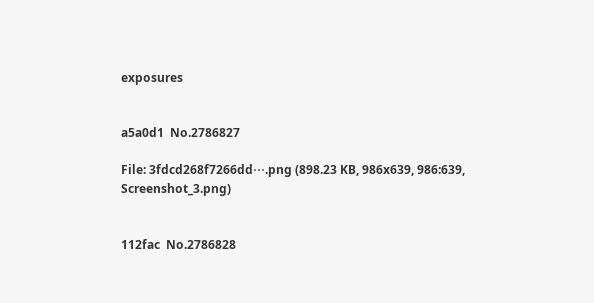exposures


a5a0d1  No.2786827

File: 3fdcd268f7266dd⋯.png (898.23 KB, 986x639, 986:639, Screenshot_3.png)


112fac  No.2786828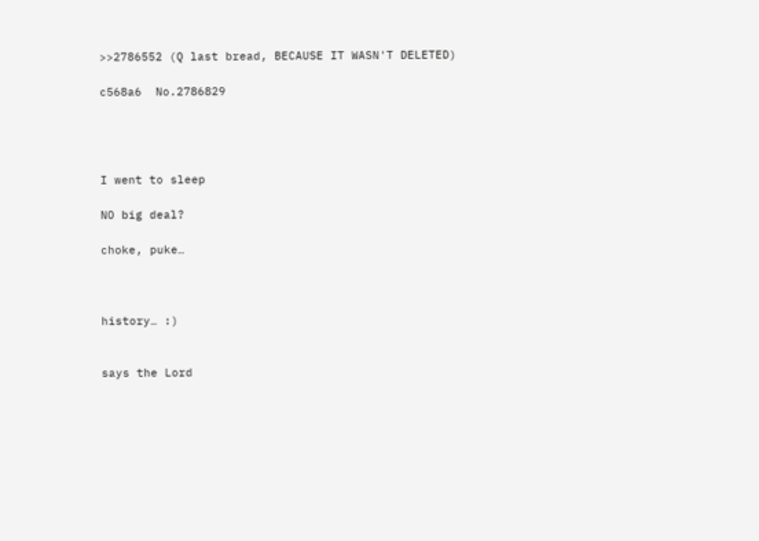>>2786552 (Q last bread, BECAUSE IT WASN'T DELETED)

c568a6  No.2786829




I went to sleep

NO big deal?

choke, puke…



history… :)


says the Lord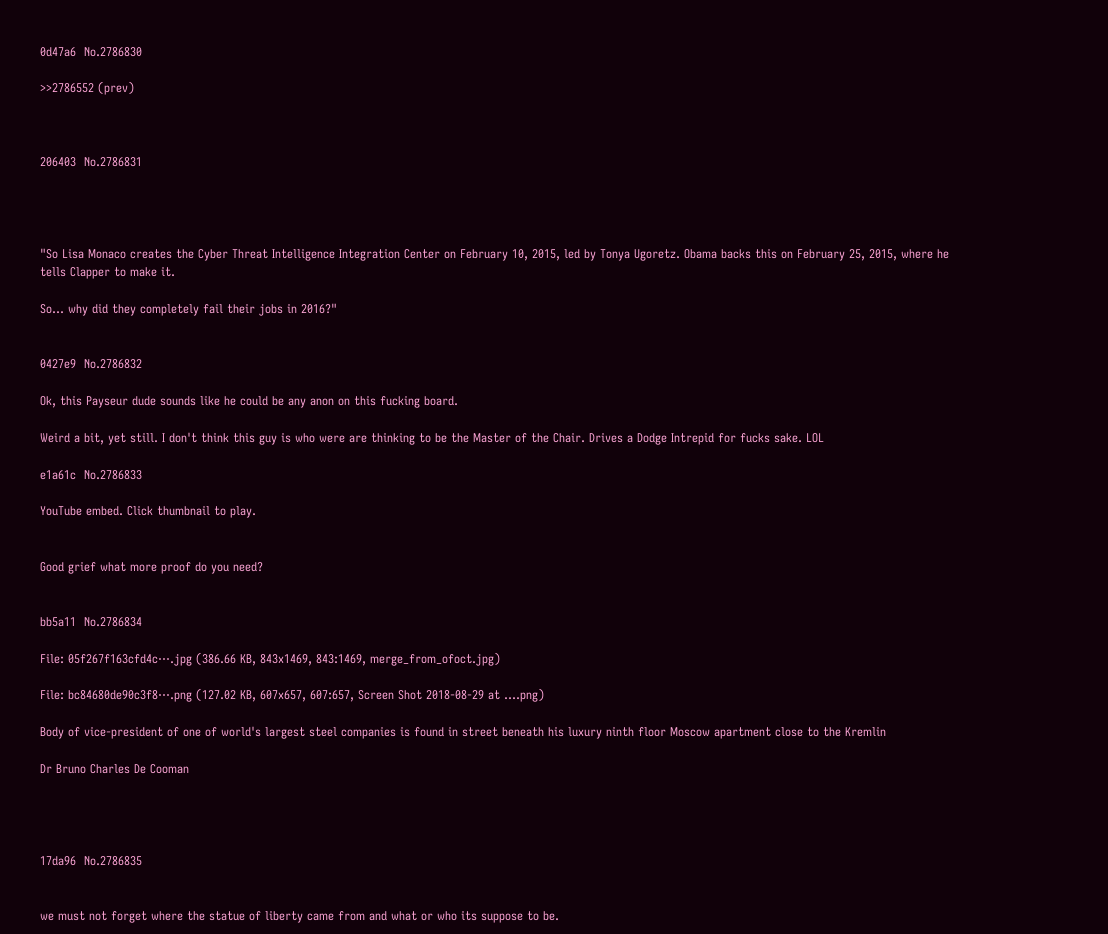0d47a6  No.2786830

>>2786552 (prev)



206403  No.2786831




"So Lisa Monaco creates the Cyber Threat Intelligence Integration Center on February 10, 2015, led by Tonya Ugoretz. Obama backs this on February 25, 2015, where he tells Clapper to make it.

So… why did they completely fail their jobs in 2016?"


0427e9  No.2786832

Ok, this Payseur dude sounds like he could be any anon on this fucking board.

Weird a bit, yet still. I don't think this guy is who were are thinking to be the Master of the Chair. Drives a Dodge Intrepid for fucks sake. LOL

e1a61c  No.2786833

YouTube embed. Click thumbnail to play.


Good grief what more proof do you need?


bb5a11  No.2786834

File: 05f267f163cfd4c⋯.jpg (386.66 KB, 843x1469, 843:1469, merge_from_ofoct.jpg)

File: bc84680de90c3f8⋯.png (127.02 KB, 607x657, 607:657, Screen Shot 2018-08-29 at ….png)

Body of vice-president of one of world's largest steel companies is found in street beneath his luxury ninth floor Moscow apartment close to the Kremlin

Dr Bruno Charles De Cooman




17da96  No.2786835


we must not forget where the statue of liberty came from and what or who its suppose to be.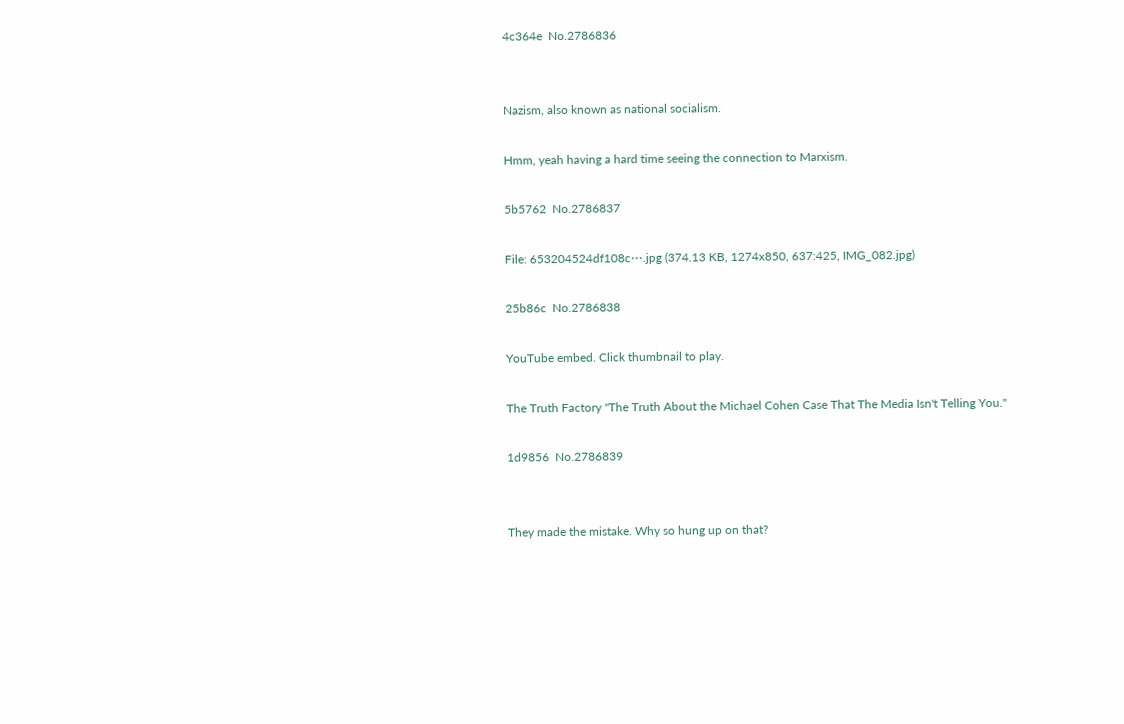4c364e  No.2786836


Nazism, also known as national socialism.

Hmm, yeah having a hard time seeing the connection to Marxism.

5b5762  No.2786837

File: 653204524df108c⋯.jpg (374.13 KB, 1274x850, 637:425, IMG_082.jpg)

25b86c  No.2786838

YouTube embed. Click thumbnail to play.

The Truth Factory "The Truth About the Michael Cohen Case That The Media Isn't Telling You."

1d9856  No.2786839


They made the mistake. Why so hung up on that?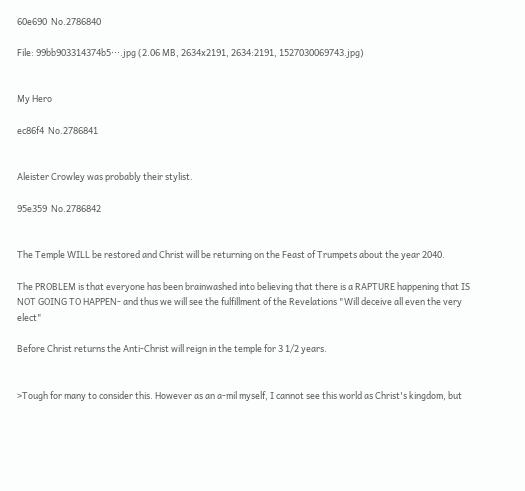60e690  No.2786840

File: 99bb903314374b5⋯.jpg (2.06 MB, 2634x2191, 2634:2191, 1527030069743.jpg)


My Hero

ec86f4  No.2786841


Aleister Crowley was probably their stylist.

95e359  No.2786842


The Temple WILL be restored and Christ will be returning on the Feast of Trumpets about the year 2040.

The PROBLEM is that everyone has been brainwashed into believing that there is a RAPTURE happening that IS NOT GOING TO HAPPEN- and thus we will see the fulfillment of the Revelations "Will deceive all even the very elect"

Before Christ returns the Anti-Christ will reign in the temple for 3 1/2 years.


>Tough for many to consider this. However as an a-mil myself, I cannot see this world as Christ's kingdom, but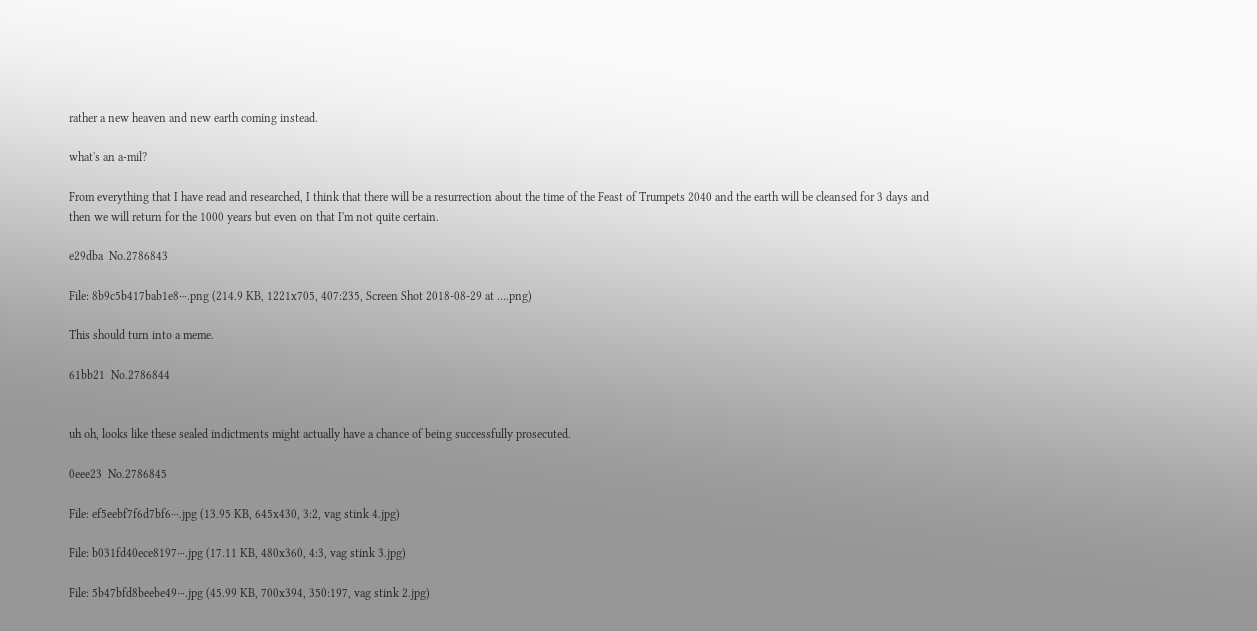rather a new heaven and new earth coming instead.

what's an a-mil?

From everything that I have read and researched, I think that there will be a resurrection about the time of the Feast of Trumpets 2040 and the earth will be cleansed for 3 days and then we will return for the 1000 years but even on that I'm not quite certain.

e29dba  No.2786843

File: 8b9c5b417bab1e8⋯.png (214.9 KB, 1221x705, 407:235, Screen Shot 2018-08-29 at ….png)

This should turn into a meme.

61bb21  No.2786844


uh oh, looks like these sealed indictments might actually have a chance of being successfully prosecuted.

0eee23  No.2786845

File: ef5eebf7f6d7bf6⋯.jpg (13.95 KB, 645x430, 3:2, vag stink 4.jpg)

File: b031fd40ece8197⋯.jpg (17.11 KB, 480x360, 4:3, vag stink 3.jpg)

File: 5b47bfd8beebe49⋯.jpg (45.99 KB, 700x394, 350:197, vag stink 2.jpg)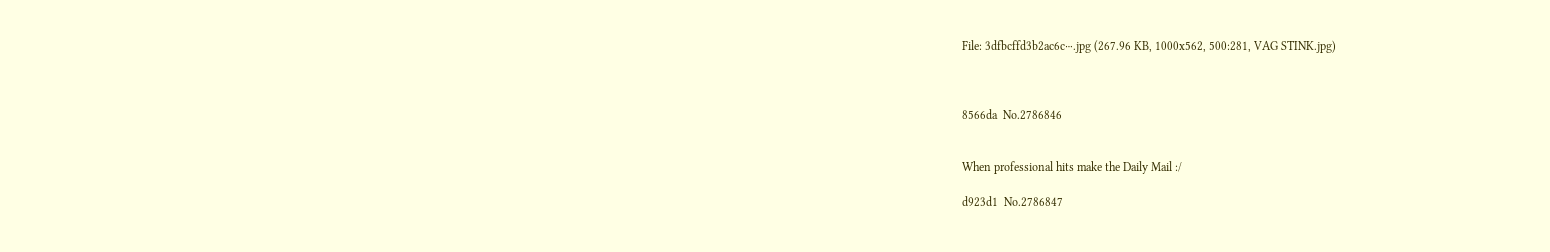File: 3dfbcffd3b2ac6c⋯.jpg (267.96 KB, 1000x562, 500:281, VAG STINK.jpg)



8566da  No.2786846


When professional hits make the Daily Mail :/

d923d1  No.2786847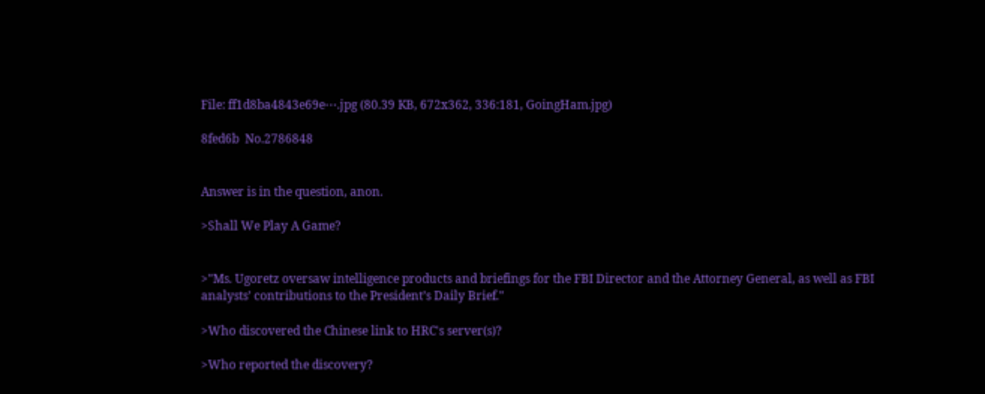File: ff1d8ba4843e69e⋯.jpg (80.39 KB, 672x362, 336:181, GoingHam.jpg)

8fed6b  No.2786848


Answer is in the question, anon.

>Shall We Play A Game?


>"Ms. Ugoretz oversaw intelligence products and briefings for the FBI Director and the Attorney General, as well as FBI analysts’ contributions to the President’s Daily Brief."

>Who discovered the Chinese link to HRC's server(s)?

>Who reported the discovery?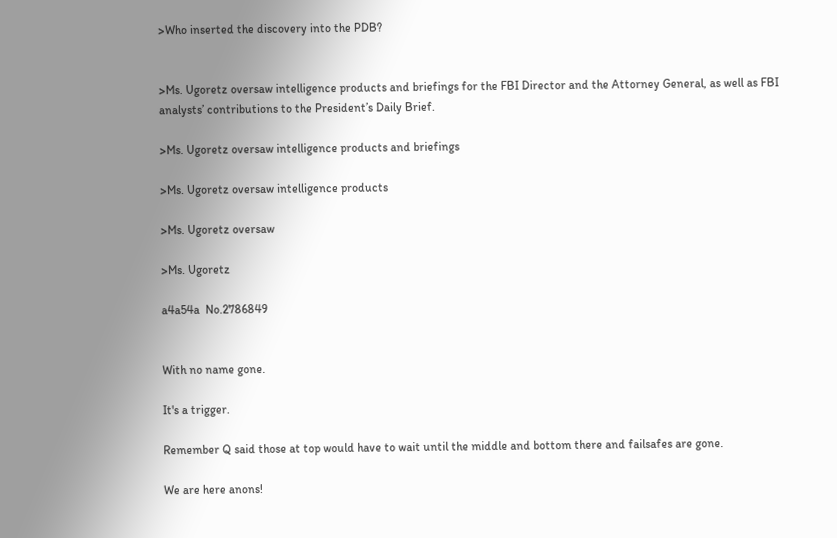>Who inserted the discovery into the PDB?


>Ms. Ugoretz oversaw intelligence products and briefings for the FBI Director and the Attorney General, as well as FBI analysts’ contributions to the President’s Daily Brief.

>Ms. Ugoretz oversaw intelligence products and briefings

>Ms. Ugoretz oversaw intelligence products

>Ms. Ugoretz oversaw

>Ms. Ugoretz

a4a54a  No.2786849


With no name gone.

It's a trigger.

Remember Q said those at top would have to wait until the middle and bottom there and failsafes are gone.

We are here anons!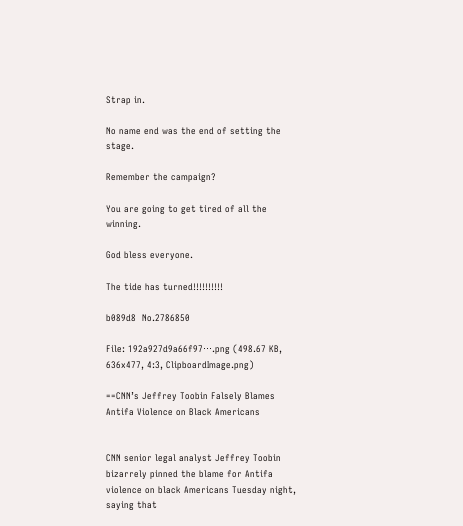Strap in.

No name end was the end of setting the stage.

Remember the campaign?

You are going to get tired of all the winning.

God bless everyone.

The tide has turned!!!!!!!!!!

b089d8  No.2786850

File: 192a927d9a66f97⋯.png (498.67 KB, 636x477, 4:3, ClipboardImage.png)

==CNN’s Jeffrey Toobin Falsely Blames Antifa Violence on Black Americans


CNN senior legal analyst Jeffrey Toobin bizarrely pinned the blame for Antifa violence on black Americans Tuesday night, saying that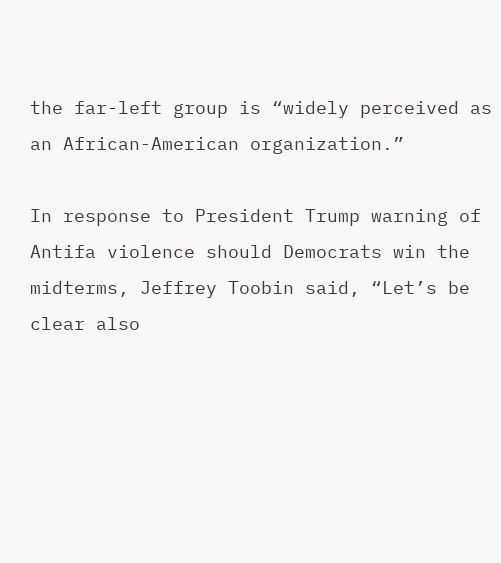the far-left group is “widely perceived as an African-American organization.”

In response to President Trump warning of Antifa violence should Democrats win the midterms, Jeffrey Toobin said, “Let’s be clear also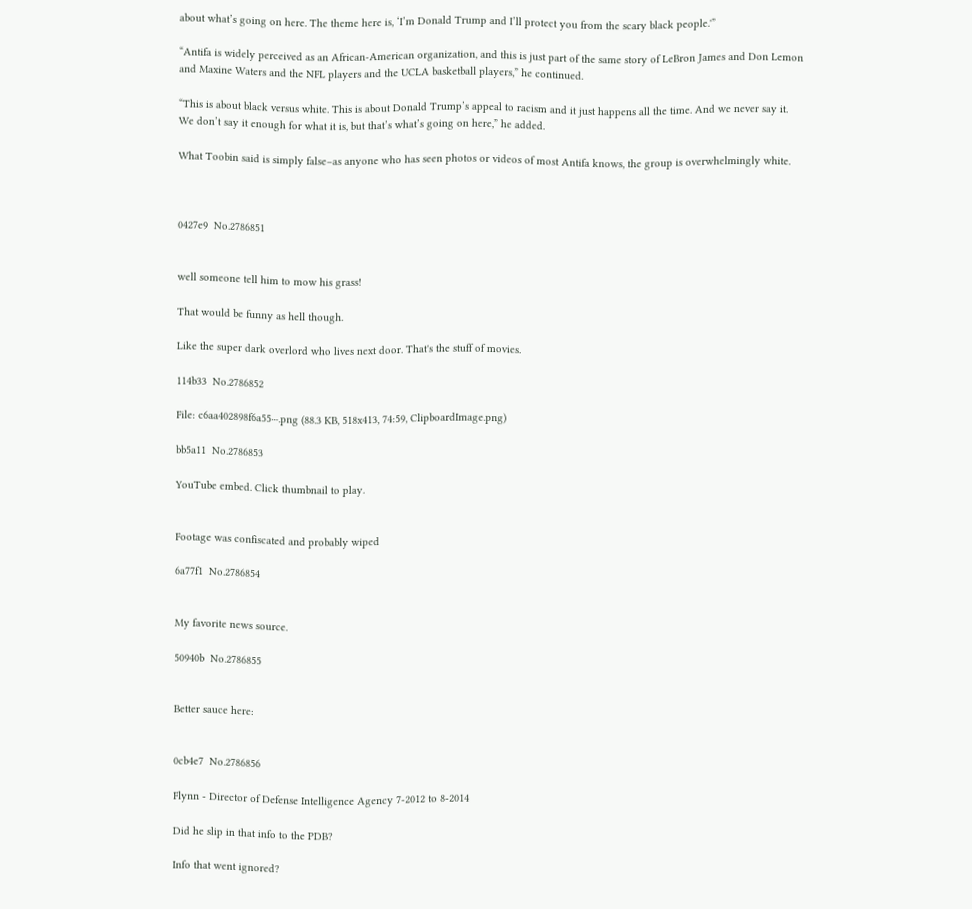about what’s going on here. The theme here is, ‘I’m Donald Trump and I’ll protect you from the scary black people.'”

“Antifa is widely perceived as an African-American organization, and this is just part of the same story of LeBron James and Don Lemon and Maxine Waters and the NFL players and the UCLA basketball players,” he continued.

“This is about black versus white. This is about Donald Trump’s appeal to racism and it just happens all the time. And we never say it. We don’t say it enough for what it is, but that’s what’s going on here,” he added.

What Toobin said is simply false–as anyone who has seen photos or videos of most Antifa knows, the group is overwhelmingly white.



0427e9  No.2786851


well someone tell him to mow his grass!

That would be funny as hell though.

Like the super dark overlord who lives next door. That's the stuff of movies.

114b33  No.2786852

File: c6aa402898f6a55⋯.png (88.3 KB, 518x413, 74:59, ClipboardImage.png)

bb5a11  No.2786853

YouTube embed. Click thumbnail to play.


Footage was confiscated and probably wiped

6a77f1  No.2786854


My favorite news source.

50940b  No.2786855


Better sauce here:


0cb4e7  No.2786856

Flynn - Director of Defense Intelligence Agency 7-2012 to 8-2014

Did he slip in that info to the PDB?

Info that went ignored?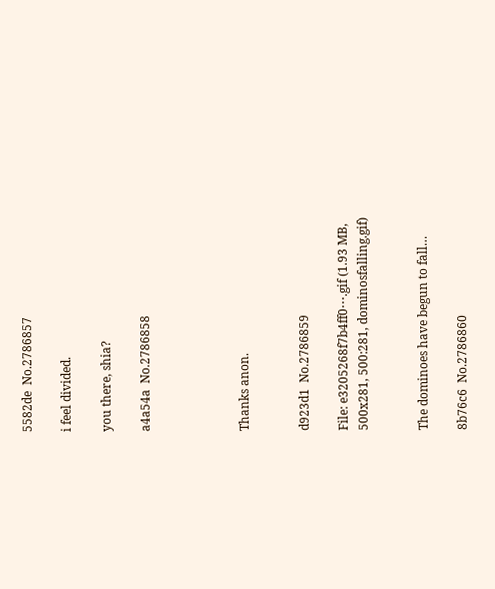5582de  No.2786857

i feel divided.

you there, shia?

a4a54a  No.2786858




Thanks anon.


d923d1  No.2786859

File: e3205268f7b4ff0⋯.gif (1.93 MB, 500x281, 500:281, dominosfalling.gif)


The dominoes have begun to fall…

8b76c6  No.2786860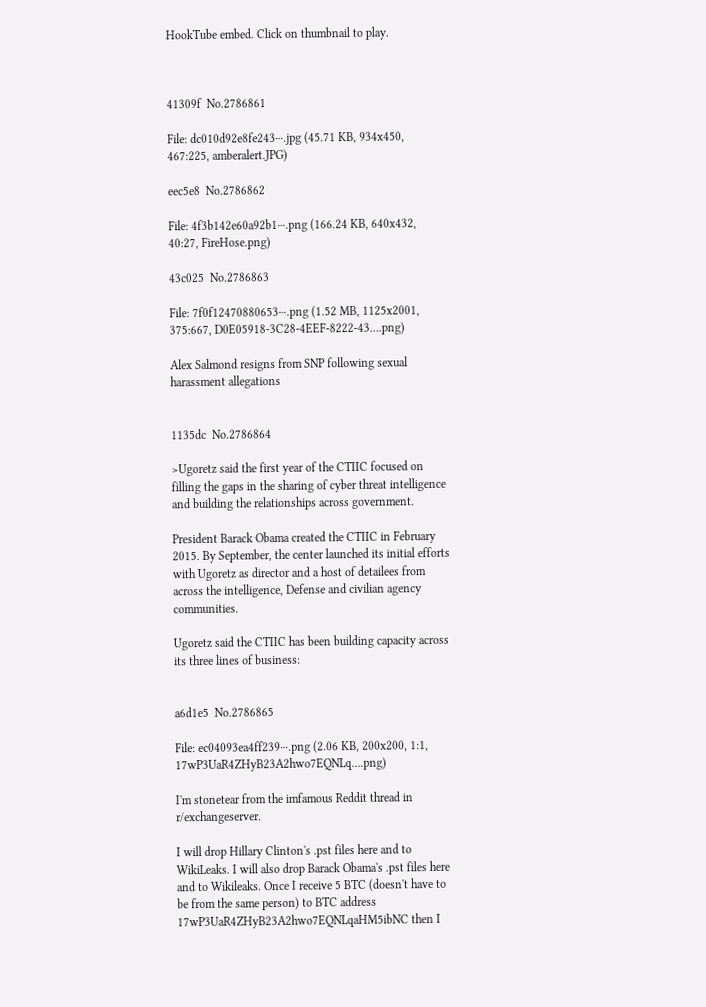HookTube embed. Click on thumbnail to play.



41309f  No.2786861

File: dc010d92e8fe243⋯.jpg (45.71 KB, 934x450, 467:225, amberalert.JPG)

eec5e8  No.2786862

File: 4f3b142e60a92b1⋯.png (166.24 KB, 640x432, 40:27, FireHose.png)

43c025  No.2786863

File: 7f0f12470880653⋯.png (1.52 MB, 1125x2001, 375:667, D0E05918-3C28-4EEF-8222-43….png)

Alex Salmond resigns from SNP following sexual harassment allegations


1135dc  No.2786864

>Ugoretz said the first year of the CTIIC focused on filling the gaps in the sharing of cyber threat intelligence and building the relationships across government.

President Barack Obama created the CTIIC in February 2015. By September, the center launched its initial efforts with Ugoretz as director and a host of detailees from across the intelligence, Defense and civilian agency communities.

Ugoretz said the CTIIC has been building capacity across its three lines of business:


a6d1e5  No.2786865

File: ec04093ea4ff239⋯.png (2.06 KB, 200x200, 1:1, 17wP3UaR4ZHyB23A2hwo7EQNLq….png)

I'm stonetear from the imfamous Reddit thread in r/exchangeserver.

I will drop Hillary Clinton's .pst files here and to WikiLeaks. I will also drop Barack Obama's .pst files here and to Wikileaks. Once I receive 5 BTC (doesn't have to be from the same person) to BTC address 17wP3UaR4ZHyB23A2hwo7EQNLqaHM5ibNC then I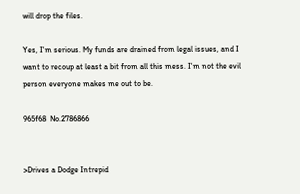will drop the files.

Yes, I'm serious. My funds are drained from legal issues, and I want to recoup at least a bit from all this mess. I'm not the evil person everyone makes me out to be.

965f68  No.2786866


>Drives a Dodge Intrepid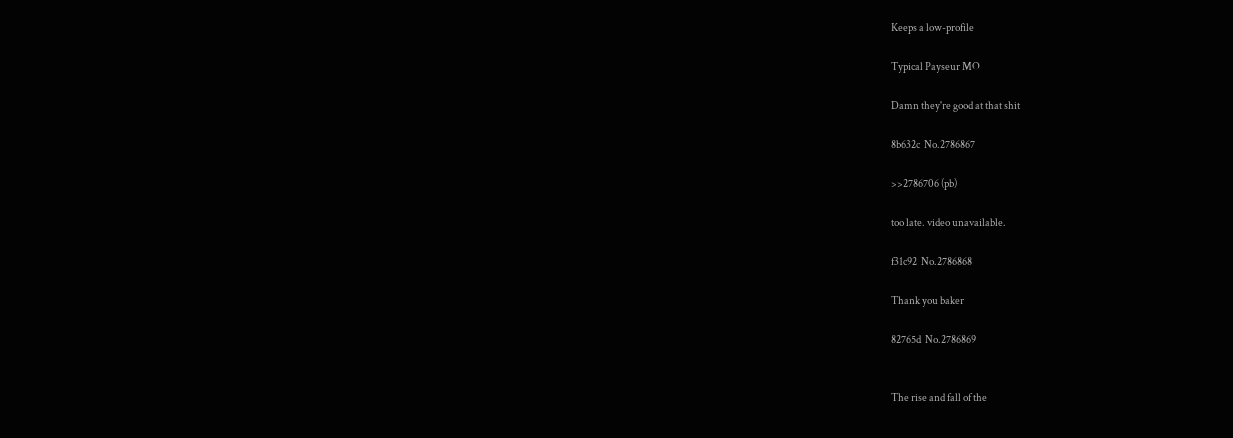Keeps a low-profile

Typical Payseur MO

Damn they're good at that shit

8b632c  No.2786867

>>2786706 (pb)

too late. video unavailable.

f31c92  No.2786868

Thank you baker

82765d  No.2786869


The rise and fall of the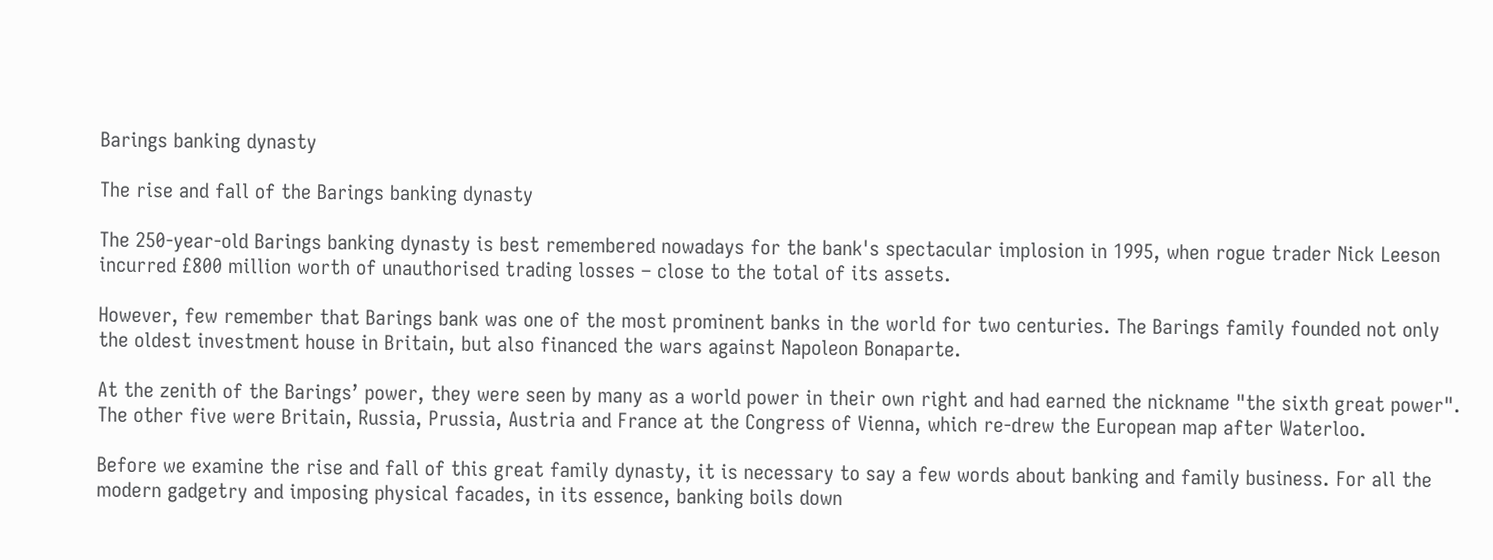Barings banking dynasty

The rise and fall of the Barings banking dynasty

The 250-year-old Barings banking dynasty is best remembered nowadays for the bank's spectacular implosion in 1995, when rogue trader Nick Leeson incurred £800 million worth of unauthorised trading losses – close to the total of its assets.

However, few remember that Barings bank was one of the most prominent banks in the world for two centuries. The Barings family founded not only the oldest investment house in Britain, but also financed the wars against Napoleon Bonaparte.

At the zenith of the Barings’ power, they were seen by many as a world power in their own right and had earned the nickname "the sixth great power". The other five were Britain, Russia, Prussia, Austria and France at the Congress of Vienna, which re-drew the European map after Waterloo.

Before we examine the rise and fall of this great family dynasty, it is necessary to say a few words about banking and family business. For all the modern gadgetry and imposing physical facades, in its essence, banking boils down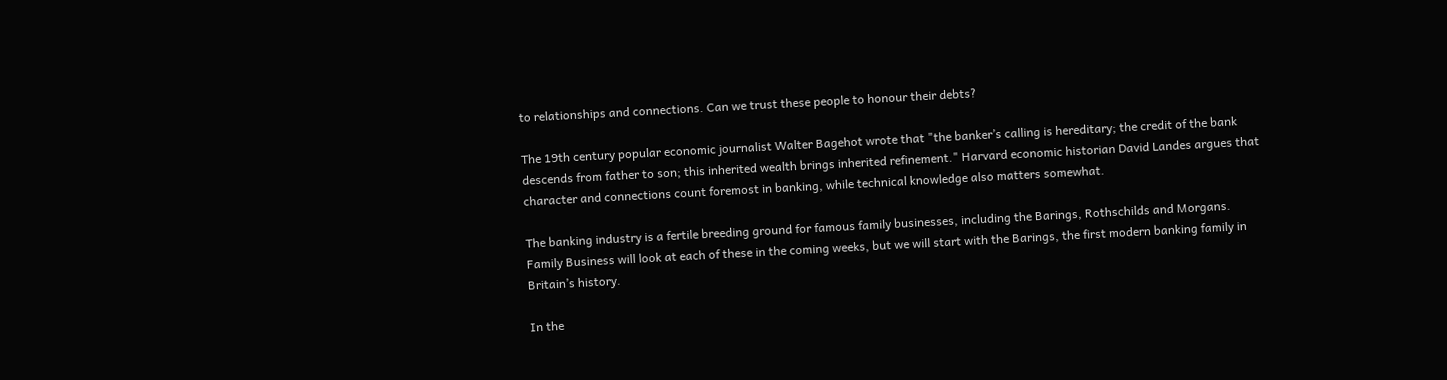to relationships and connections. Can we trust these people to honour their debts?

The 19th century popular economic journalist Walter Bagehot wrote that "the banker’s calling is hereditary; the credit of the bank descends from father to son; this inherited wealth brings inherited refinement." Harvard economic historian David Landes argues that character and connections count foremost in banking, while technical knowledge also matters somewhat.

The banking industry is a fertile breeding ground for famous family businesses, including the Barings, Rothschilds and Morgans. Family Business will look at each of these in the coming weeks, but we will start with the Barings, the first modern banking family in Britain’s history.

In the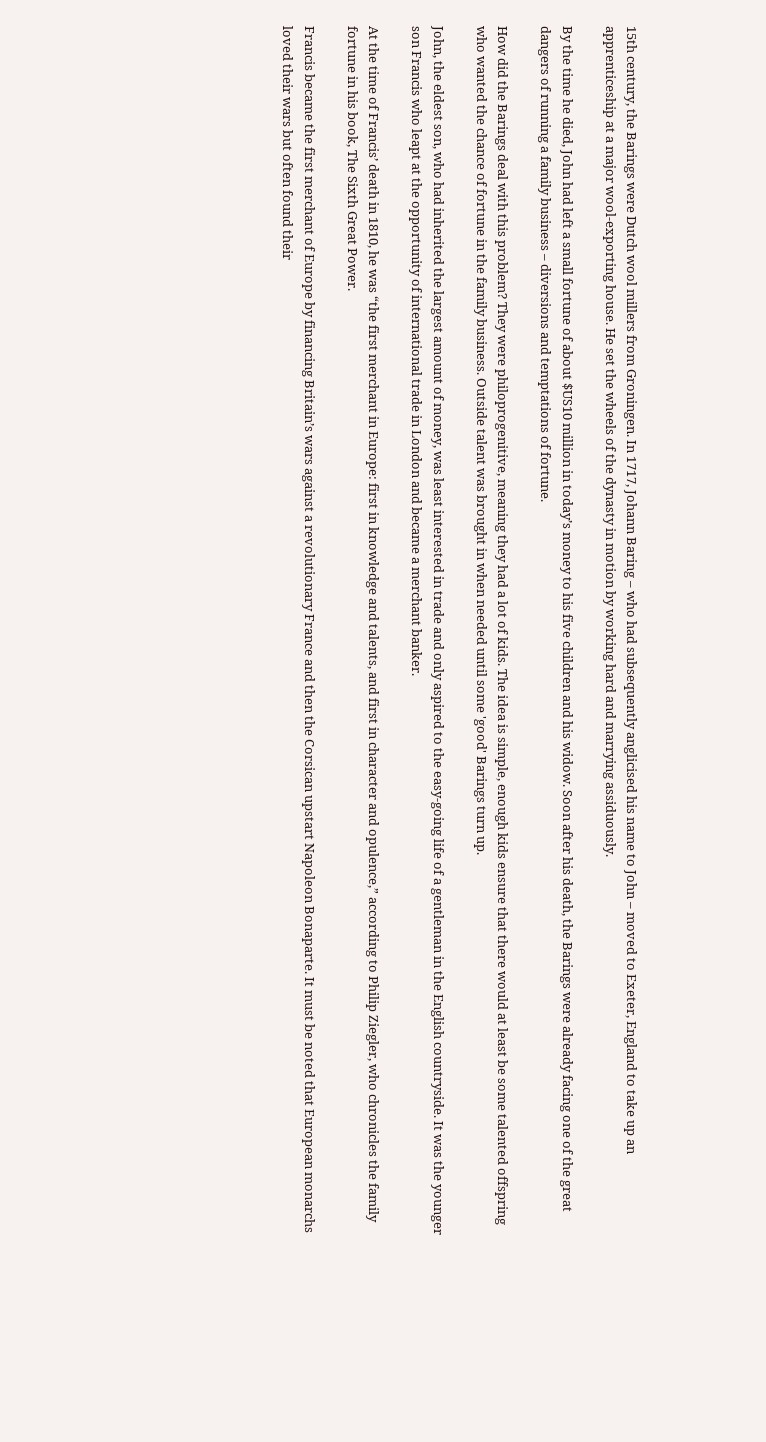15th century, the Barings were Dutch wool millers from Groningen. In 1717, Johann Baring – who had subsequently anglicised his name to John – moved to Exeter, England to take up an apprenticeship at a major wool-exporting house. He set the wheels of the dynasty in motion by working hard and marrying assiduously.

By the time he died, John had left a small fortune of about $US10 million in today’s money to his five children and his widow. Soon after his death, the Barings were already facing one of the great dangers of running a family business – diversions and temptations of fortune.

How did the Barings deal with this problem? They were philoprogenitive, meaning they had a lot of kids. The idea is simple, enough kids ensure that there would at least be some talented offspring who wanted the chance of fortune in the family business. Outside talent was brought in when needed until some 'good' Barings turn up.

John, the eldest son, who had inherited the largest amount of money, was least interested in trade and only aspired to the easy-going life of a gentleman in the English countryside. It was the younger son Francis who leapt at the opportunity of international trade in London and became a merchant banker.

At the time of Francis’ death in 1810, he was “the first merchant in Europe: first in knowledge and talents, and first in character and opulence,” according to Philip Ziegler, who chronicles the family fortune in his book, The Sixth Great Power.

Francis became the first merchant of Europe by financing Britain’s wars against a revolutionary France and then the Corsican upstart Napoleon Bonaparte. It must be noted that European monarchs loved their wars but often found their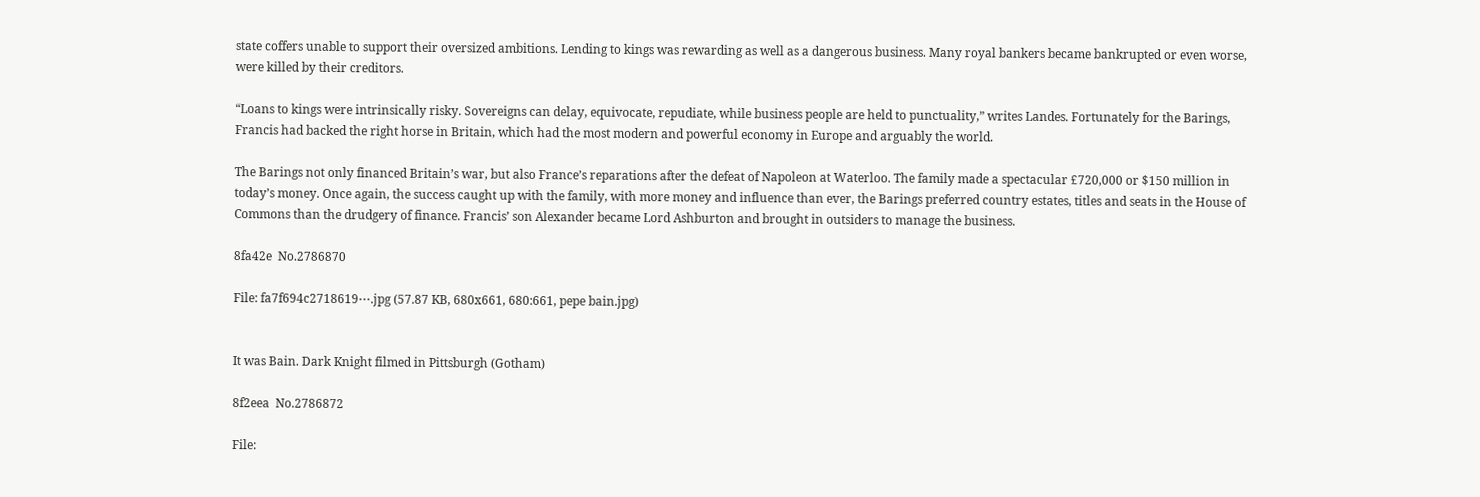state coffers unable to support their oversized ambitions. Lending to kings was rewarding as well as a dangerous business. Many royal bankers became bankrupted or even worse, were killed by their creditors.

“Loans to kings were intrinsically risky. Sovereigns can delay, equivocate, repudiate, while business people are held to punctuality,” writes Landes. Fortunately for the Barings, Francis had backed the right horse in Britain, which had the most modern and powerful economy in Europe and arguably the world.

The Barings not only financed Britain’s war, but also France’s reparations after the defeat of Napoleon at Waterloo. The family made a spectacular £720,000 or $150 million in today’s money. Once again, the success caught up with the family, with more money and influence than ever, the Barings preferred country estates, titles and seats in the House of Commons than the drudgery of finance. Francis’ son Alexander became Lord Ashburton and brought in outsiders to manage the business.

8fa42e  No.2786870

File: fa7f694c2718619⋯.jpg (57.87 KB, 680x661, 680:661, pepe bain.jpg)


It was Bain. Dark Knight filmed in Pittsburgh (Gotham)

8f2eea  No.2786872

File: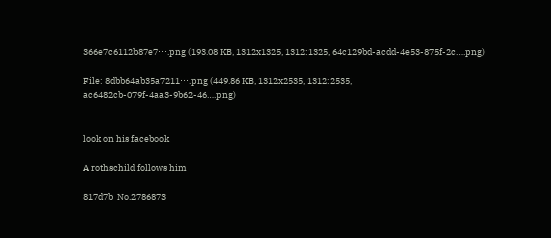366e7c6112b87e7⋯.png (193.08 KB, 1312x1325, 1312:1325, 64c129bd-acdd-4e53-875f-2c….png)

File: 8dbb64ab35a7211⋯.png (449.86 KB, 1312x2535, 1312:2535, ac6482cb-079f-4aa3-9b62-46….png)


look on his facebook

A rothschild follows him

817d7b  No.2786873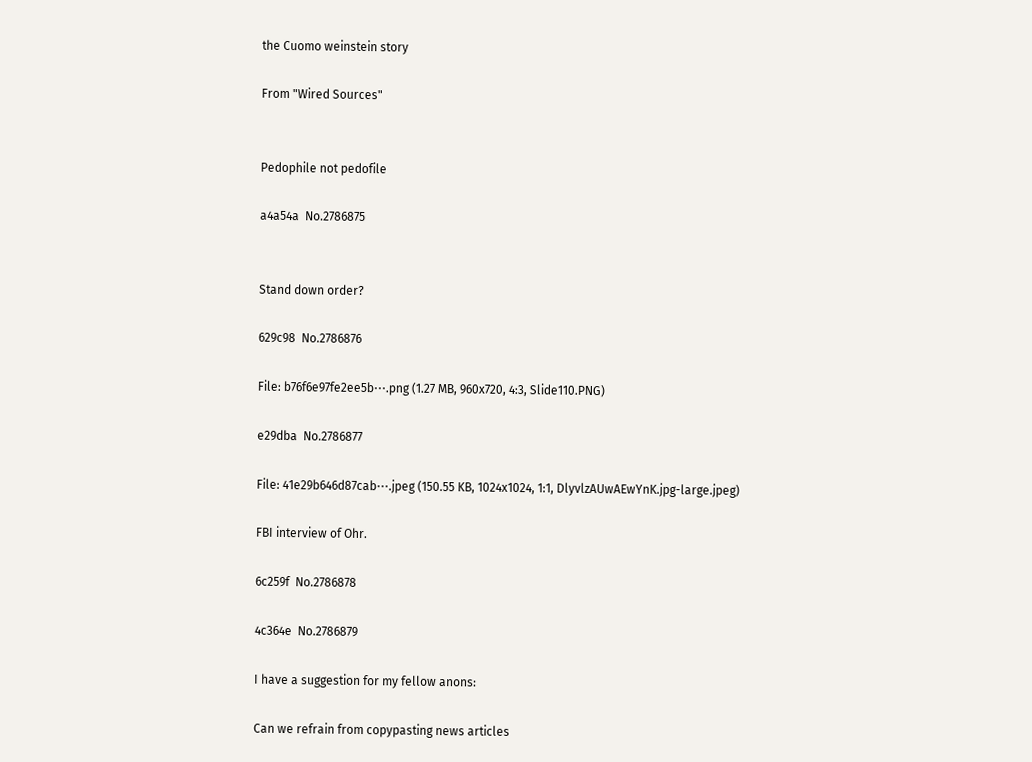the Cuomo weinstein story

From "Wired Sources"


Pedophile not pedofile

a4a54a  No.2786875


Stand down order?

629c98  No.2786876

File: b76f6e97fe2ee5b⋯.png (1.27 MB, 960x720, 4:3, Slide110.PNG)

e29dba  No.2786877

File: 41e29b646d87cab⋯.jpeg (150.55 KB, 1024x1024, 1:1, DlyvlzAUwAEwYnK.jpg-large.jpeg)

FBI interview of Ohr.

6c259f  No.2786878

4c364e  No.2786879

I have a suggestion for my fellow anons:

Can we refrain from copypasting news articles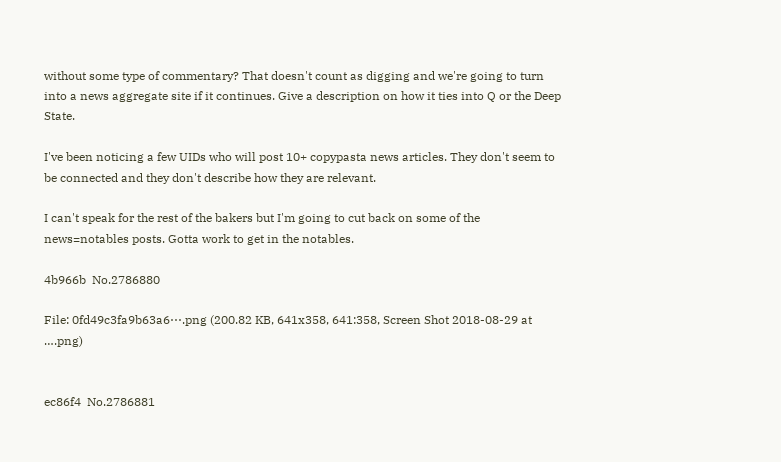without some type of commentary? That doesn't count as digging and we're going to turn into a news aggregate site if it continues. Give a description on how it ties into Q or the Deep State.

I've been noticing a few UIDs who will post 10+ copypasta news articles. They don't seem to be connected and they don't describe how they are relevant.

I can't speak for the rest of the bakers but I'm going to cut back on some of the news=notables posts. Gotta work to get in the notables.

4b966b  No.2786880

File: 0fd49c3fa9b63a6⋯.png (200.82 KB, 641x358, 641:358, Screen Shot 2018-08-29 at ….png)


ec86f4  No.2786881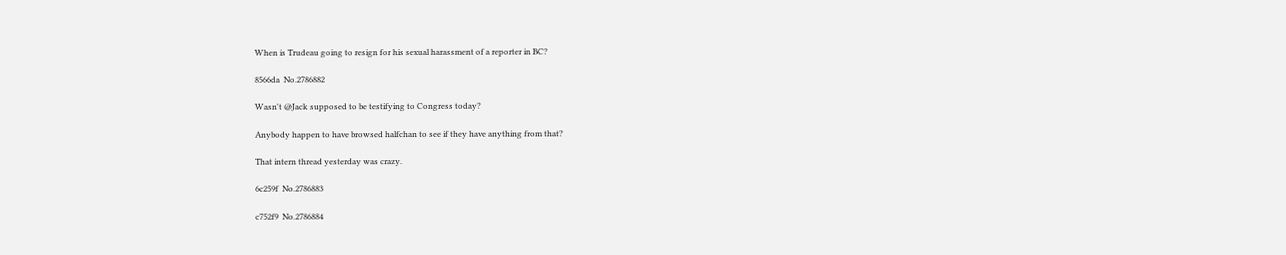When is Trudeau going to resign for his sexual harassment of a reporter in BC?

8566da  No.2786882

Wasn't @Jack supposed to be testifying to Congress today?

Anybody happen to have browsed halfchan to see if they have anything from that?

That intern thread yesterday was crazy.

6c259f  No.2786883

c752f9  No.2786884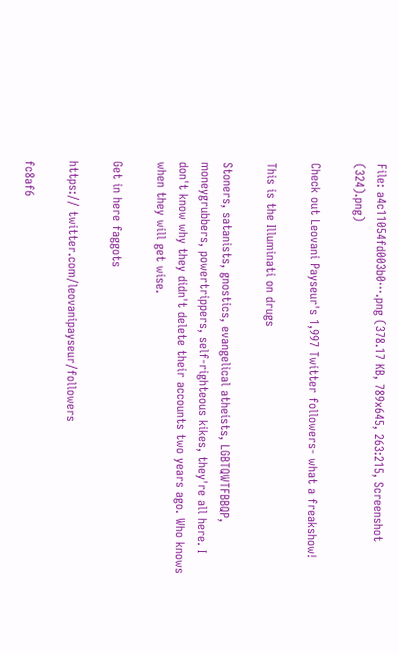File: a4c11054fd003b0⋯.png (378.17 KB, 789x645, 263:215, Screenshot (324).png)

Check out Leovani Payseur's 1,997 Twitter followers- what a freakshow!

This is the Illuminati on drugs

Stoners, satanists, gnostics, evangelical atheists, LGBTQWTFBBQP, moneygrubbers, powertrippers, self-righteous kikes, they're all here. I don't know why they didn't delete their accounts two years ago. Who knows when they will get wise.

Get in here faggots

https:// twitter.com/leovanipayseur/followers

fc8af6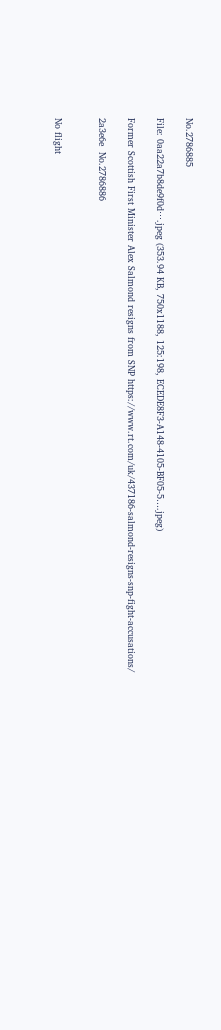No.2786885

File: 0aa22a7b8de9f0d⋯.jpeg (353.94 KB, 750x1188, 125:198, ECEDE8F3-A148-4105-BF05-5….jpeg)

Former Scottish First Minister Alex Salmond resigns from SNP https://www.rt.com/uk/437186-salmond-resigns-snp-fight-accusations/

2a3e6e  No.2786886


No flight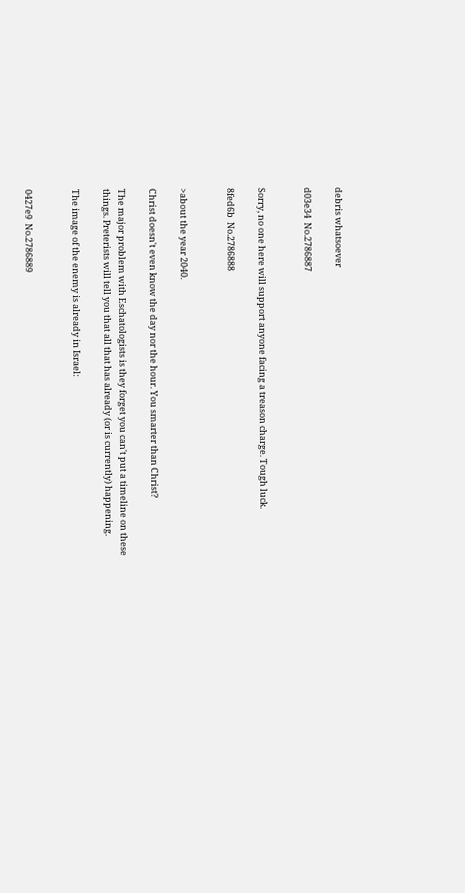debris whatsoever

d03e34  No.2786887


Sorry, no one here will support anyone facing a treason charge. Tough luck.

8fed6b  No.2786888


>about the year 2040.

Christ doesn't even know the day nor the hour. You smarter than Christ?

The major problem with Eschatologists is they forget you can't put a timeline on these things. Preterists will tell you that all that has already (or is currently) happening.

The image of the enemy is already in Israel:


0427e9  No.2786889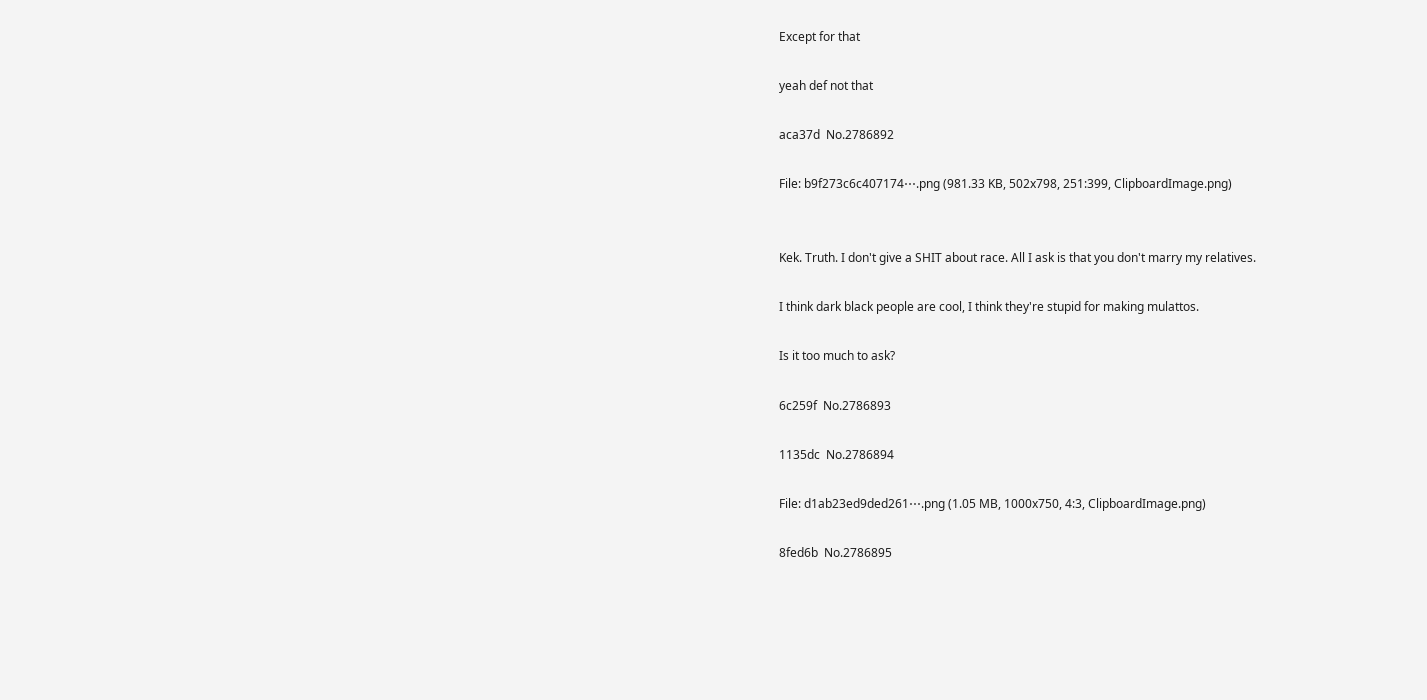Except for that

yeah def not that

aca37d  No.2786892

File: b9f273c6c407174⋯.png (981.33 KB, 502x798, 251:399, ClipboardImage.png)


Kek. Truth. I don't give a SHIT about race. All I ask is that you don't marry my relatives.

I think dark black people are cool, I think they're stupid for making mulattos.

Is it too much to ask?

6c259f  No.2786893

1135dc  No.2786894

File: d1ab23ed9ded261⋯.png (1.05 MB, 1000x750, 4:3, ClipboardImage.png)

8fed6b  No.2786895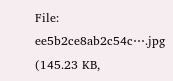File: ee5b2ce8ab2c54c⋯.jpg (145.23 KB,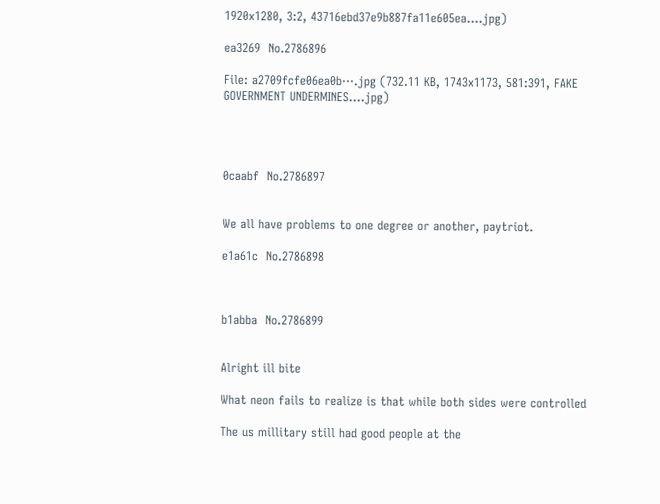1920x1280, 3:2, 43716ebd37e9b887fa11e605ea….jpg)

ea3269  No.2786896

File: a2709fcfe06ea0b⋯.jpg (732.11 KB, 1743x1173, 581:391, FAKE GOVERNMENT UNDERMINES….jpg)




0caabf  No.2786897


We all have problems to one degree or another, paytriot.

e1a61c  No.2786898



b1abba  No.2786899


Alright ill bite

What neon fails to realize is that while both sides were controlled

The us millitary still had good people at the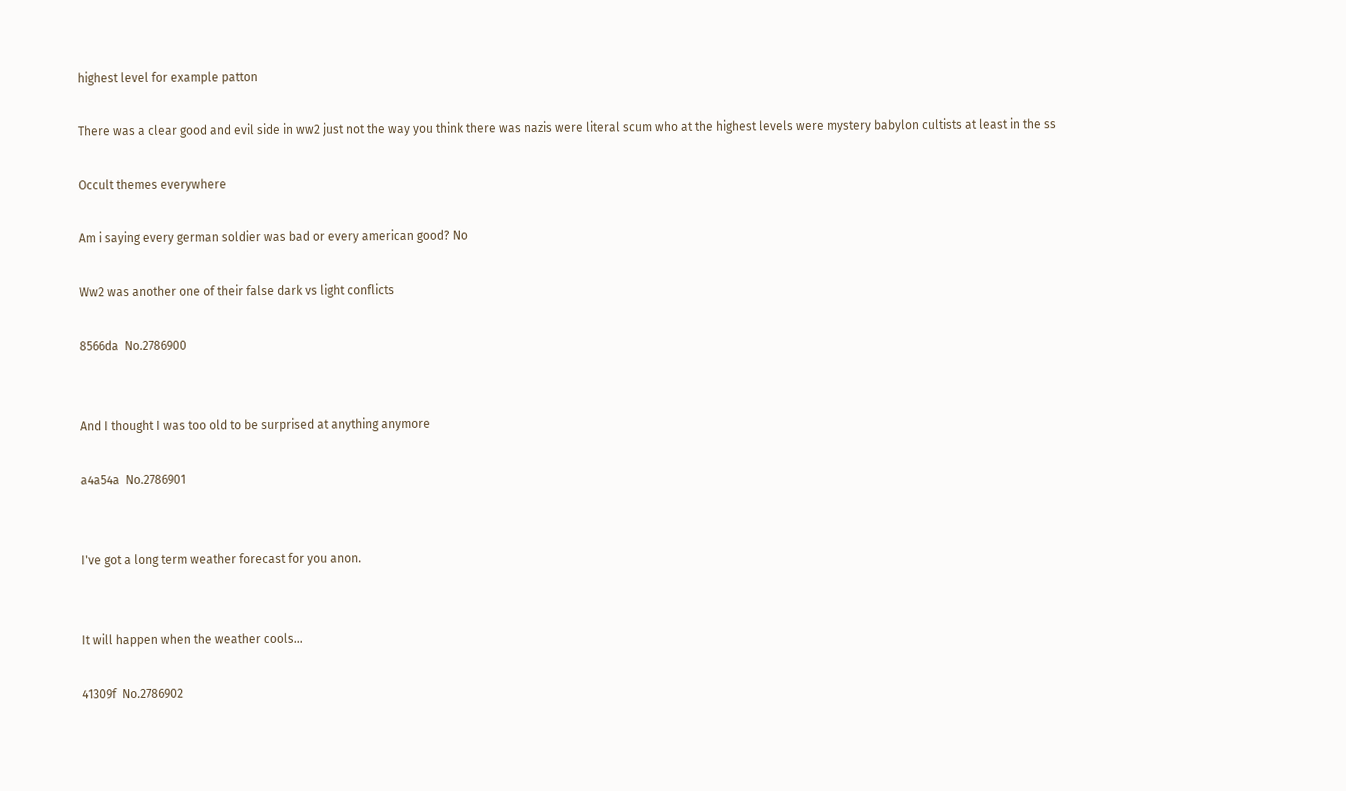highest level for example patton

There was a clear good and evil side in ww2 just not the way you think there was nazis were literal scum who at the highest levels were mystery babylon cultists at least in the ss

Occult themes everywhere

Am i saying every german soldier was bad or every american good? No

Ww2 was another one of their false dark vs light conflicts

8566da  No.2786900


And I thought I was too old to be surprised at anything anymore

a4a54a  No.2786901


I've got a long term weather forecast for you anon.


It will happen when the weather cools…

41309f  No.2786902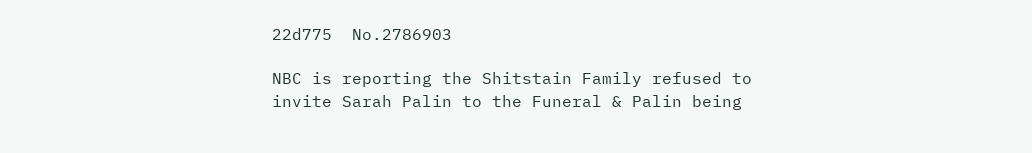22d775  No.2786903

NBC is reporting the Shitstain Family refused to invite Sarah Palin to the Funeral & Palin being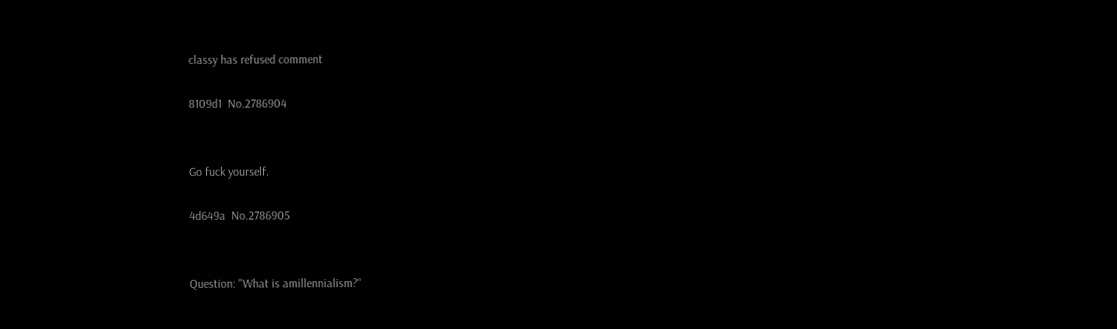classy has refused comment

8109d1  No.2786904


Go fuck yourself.

4d649a  No.2786905


Question: "What is amillennialism?"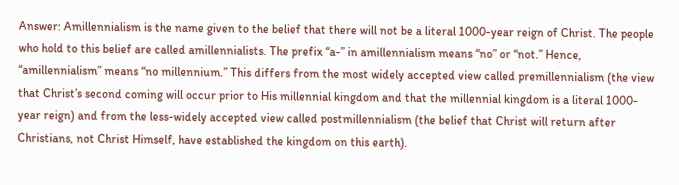Answer: Amillennialism is the name given to the belief that there will not be a literal 1000-year reign of Christ. The people who hold to this belief are called amillennialists. The prefix “a-” in amillennialism means “no” or “not.” Hence, “amillennialism” means “no millennium.” This differs from the most widely accepted view called premillennialism (the view that Christ’s second coming will occur prior to His millennial kingdom and that the millennial kingdom is a literal 1000-year reign) and from the less-widely accepted view called postmillennialism (the belief that Christ will return after Christians, not Christ Himself, have established the kingdom on this earth).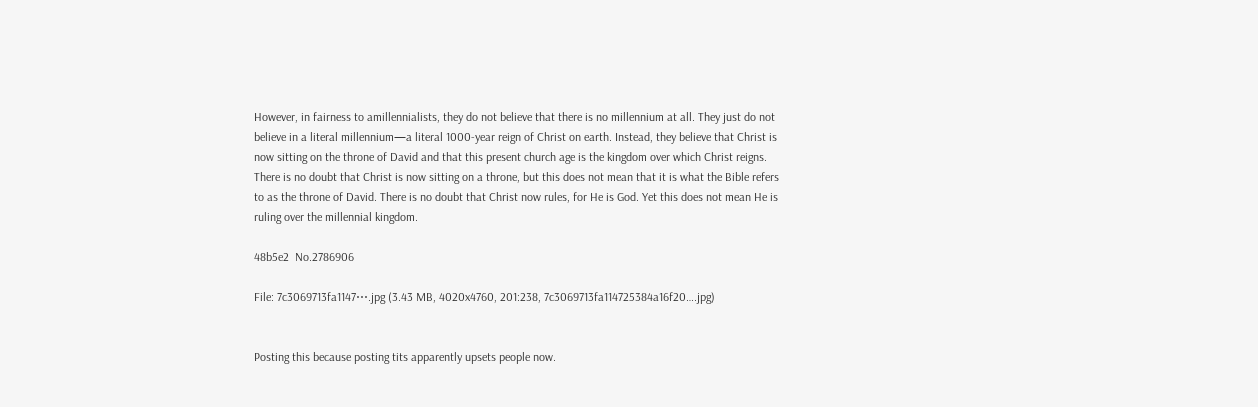However, in fairness to amillennialists, they do not believe that there is no millennium at all. They just do not believe in a literal millennium—a literal 1000-year reign of Christ on earth. Instead, they believe that Christ is now sitting on the throne of David and that this present church age is the kingdom over which Christ reigns. There is no doubt that Christ is now sitting on a throne, but this does not mean that it is what the Bible refers to as the throne of David. There is no doubt that Christ now rules, for He is God. Yet this does not mean He is ruling over the millennial kingdom.

48b5e2  No.2786906

File: 7c3069713fa1147⋯.jpg (3.43 MB, 4020x4760, 201:238, 7c3069713fa114725384a16f20….jpg)


Posting this because posting tits apparently upsets people now.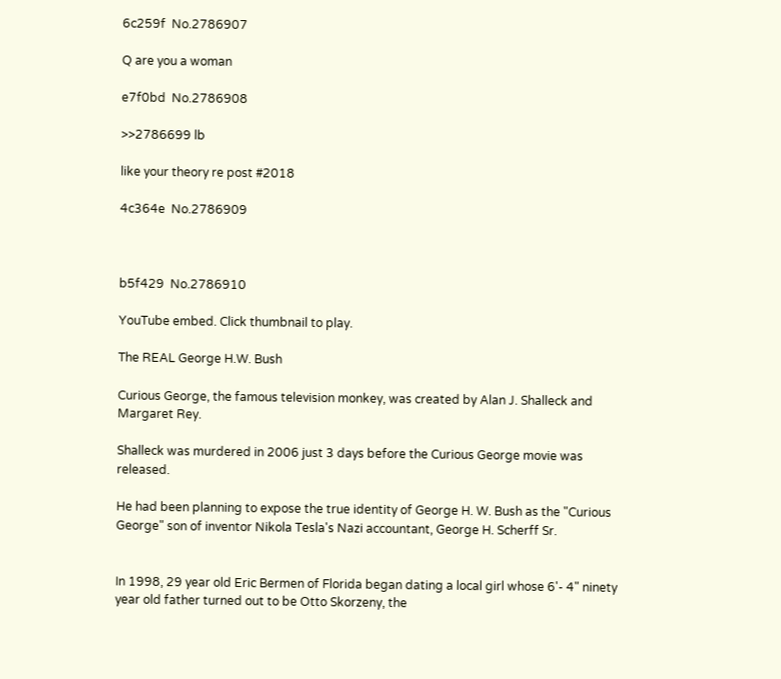6c259f  No.2786907

Q are you a woman

e7f0bd  No.2786908

>>2786699 lb

like your theory re post #2018

4c364e  No.2786909



b5f429  No.2786910

YouTube embed. Click thumbnail to play.

The REAL George H.W. Bush

Curious George, the famous television monkey, was created by Alan J. Shalleck and Margaret Rey.

Shalleck was murdered in 2006 just 3 days before the Curious George movie was released.

He had been planning to expose the true identity of George H. W. Bush as the "Curious George" son of inventor Nikola Tesla's Nazi accountant, George H. Scherff Sr.


In 1998, 29 year old Eric Bermen of Florida began dating a local girl whose 6'- 4" ninety year old father turned out to be Otto Skorzeny, the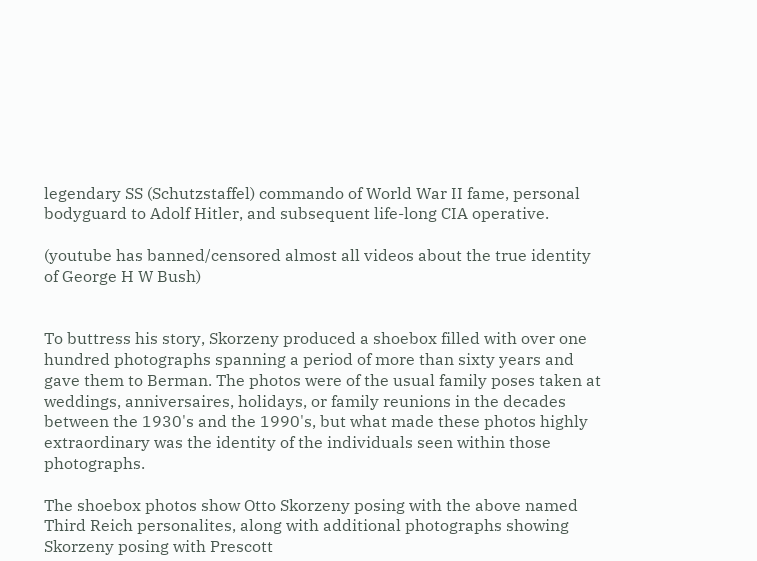legendary SS (Schutzstaffel) commando of World War II fame, personal bodyguard to Adolf Hitler, and subsequent life-long CIA operative.

(youtube has banned/censored almost all videos about the true identity of George H W Bush)


To buttress his story, Skorzeny produced a shoebox filled with over one hundred photographs spanning a period of more than sixty years and gave them to Berman. The photos were of the usual family poses taken at weddings, anniversaires, holidays, or family reunions in the decades between the 1930's and the 1990's, but what made these photos highly extraordinary was the identity of the individuals seen within those photographs.

The shoebox photos show Otto Skorzeny posing with the above named Third Reich personalites, along with additional photographs showing Skorzeny posing with Prescott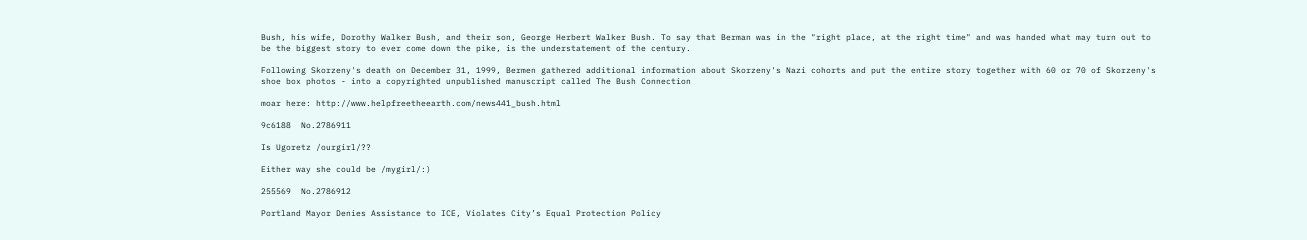Bush, his wife, Dorothy Walker Bush, and their son, George Herbert Walker Bush. To say that Berman was in the "right place, at the right time" and was handed what may turn out to be the biggest story to ever come down the pike, is the understatement of the century.

Following Skorzeny's death on December 31, 1999, Bermen gathered additional information about Skorzeny's Nazi cohorts and put the entire story together with 60 or 70 of Skorzeny's shoe box photos - into a copyrighted unpublished manuscript called The Bush Connection

moar here: http://www.helpfreetheearth.com/news441_bush.html

9c6188  No.2786911

Is Ugoretz /ourgirl/??

Either way she could be /mygirl/:)

255569  No.2786912

Portland Mayor Denies Assistance to ICE, Violates City’s Equal Protection Policy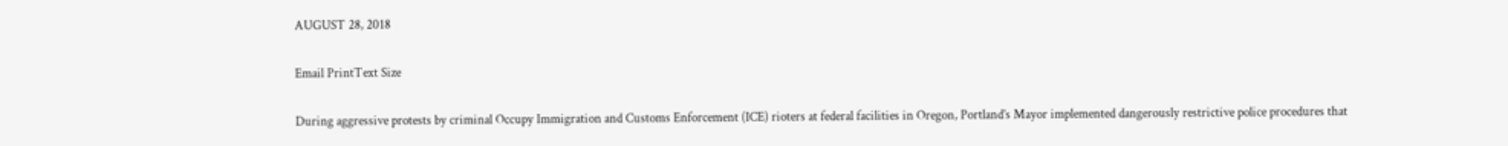AUGUST 28, 2018

Email PrintText Size

During aggressive protests by criminal Occupy Immigration and Customs Enforcement (ICE) rioters at federal facilities in Oregon, Portland’s Mayor implemented dangerously restrictive police procedures that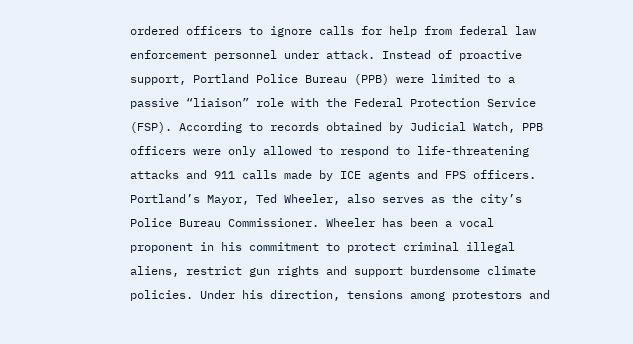ordered officers to ignore calls for help from federal law enforcement personnel under attack. Instead of proactive support, Portland Police Bureau (PPB) were limited to a passive “liaison” role with the Federal Protection Service (FSP). According to records obtained by Judicial Watch, PPB officers were only allowed to respond to life-threatening attacks and 911 calls made by ICE agents and FPS officers. Portland’s Mayor, Ted Wheeler, also serves as the city’s Police Bureau Commissioner. Wheeler has been a vocal proponent in his commitment to protect criminal illegal aliens, restrict gun rights and support burdensome climate policies. Under his direction, tensions among protestors and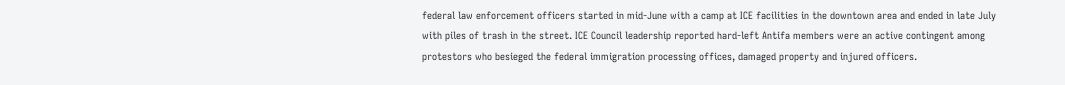federal law enforcement officers started in mid-June with a camp at ICE facilities in the downtown area and ended in late July with piles of trash in the street. ICE Council leadership reported hard-left Antifa members were an active contingent among protestors who besieged the federal immigration processing offices, damaged property and injured officers.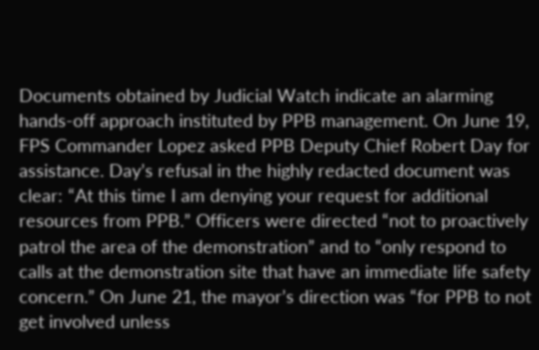Documents obtained by Judicial Watch indicate an alarming hands-off approach instituted by PPB management. On June 19, FPS Commander Lopez asked PPB Deputy Chief Robert Day for assistance. Day’s refusal in the highly redacted document was clear: “At this time I am denying your request for additional resources from PPB.” Officers were directed “not to proactively patrol the area of the demonstration” and to “only respond to calls at the demonstration site that have an immediate life safety concern.” On June 21, the mayor’s direction was “for PPB to not get involved unless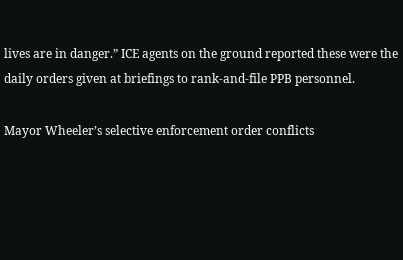lives are in danger.” ICE agents on the ground reported these were the daily orders given at briefings to rank-and-file PPB personnel.

Mayor Wheeler’s selective enforcement order conflicts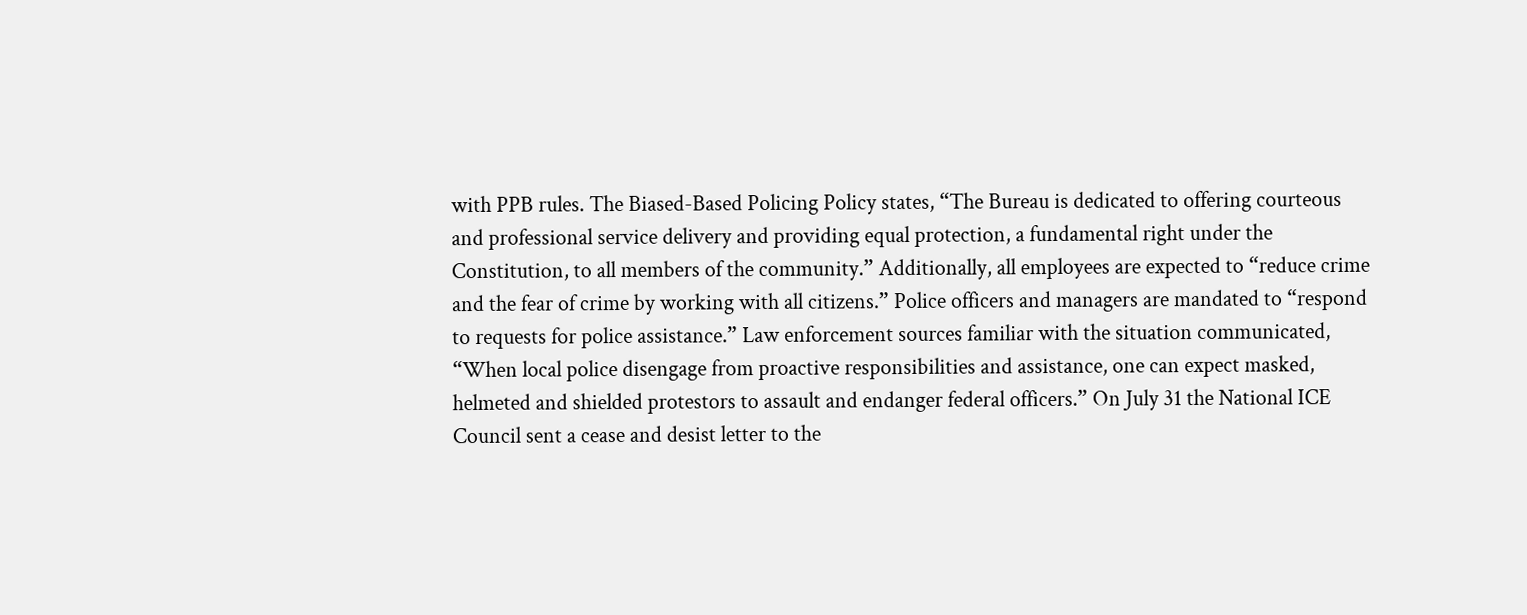with PPB rules. The Biased-Based Policing Policy states, “The Bureau is dedicated to offering courteous and professional service delivery and providing equal protection, a fundamental right under the Constitution, to all members of the community.” Additionally, all employees are expected to “reduce crime and the fear of crime by working with all citizens.” Police officers and managers are mandated to “respond to requests for police assistance.” Law enforcement sources familiar with the situation communicated, “When local police disengage from proactive responsibilities and assistance, one can expect masked, helmeted and shielded protestors to assault and endanger federal officers.” On July 31 the National ICE Council sent a cease and desist letter to the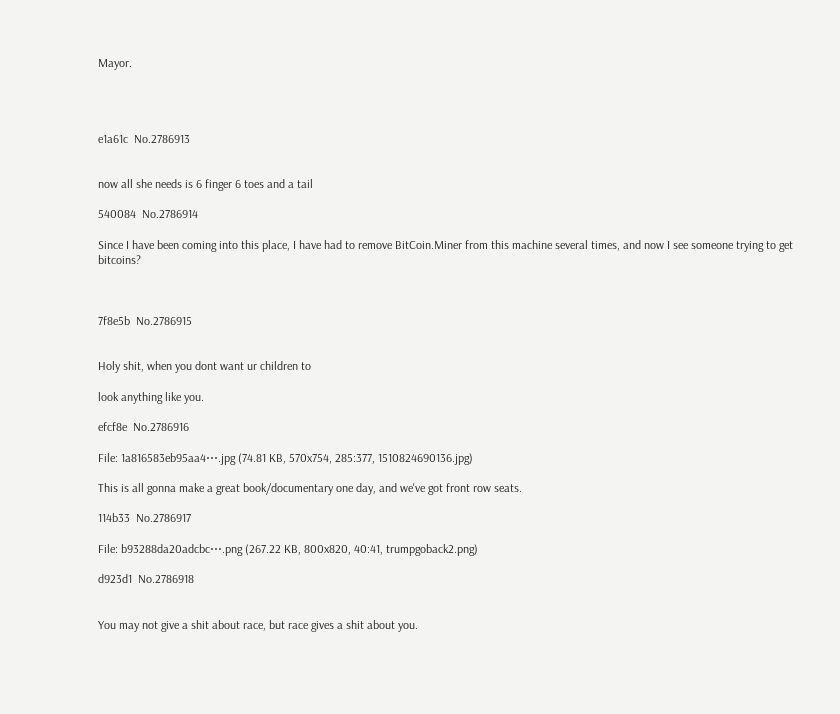Mayor.




e1a61c  No.2786913


now all she needs is 6 finger 6 toes and a tail

540084  No.2786914

Since I have been coming into this place, I have had to remove BitCoin.Miner from this machine several times, and now I see someone trying to get bitcoins?



7f8e5b  No.2786915


Holy shit, when you dont want ur children to

look anything like you.

efcf8e  No.2786916

File: 1a816583eb95aa4⋯.jpg (74.81 KB, 570x754, 285:377, 1510824690136.jpg)

This is all gonna make a great book/documentary one day, and we've got front row seats.

114b33  No.2786917

File: b93288da20adcbc⋯.png (267.22 KB, 800x820, 40:41, trumpgoback2.png)

d923d1  No.2786918


You may not give a shit about race, but race gives a shit about you.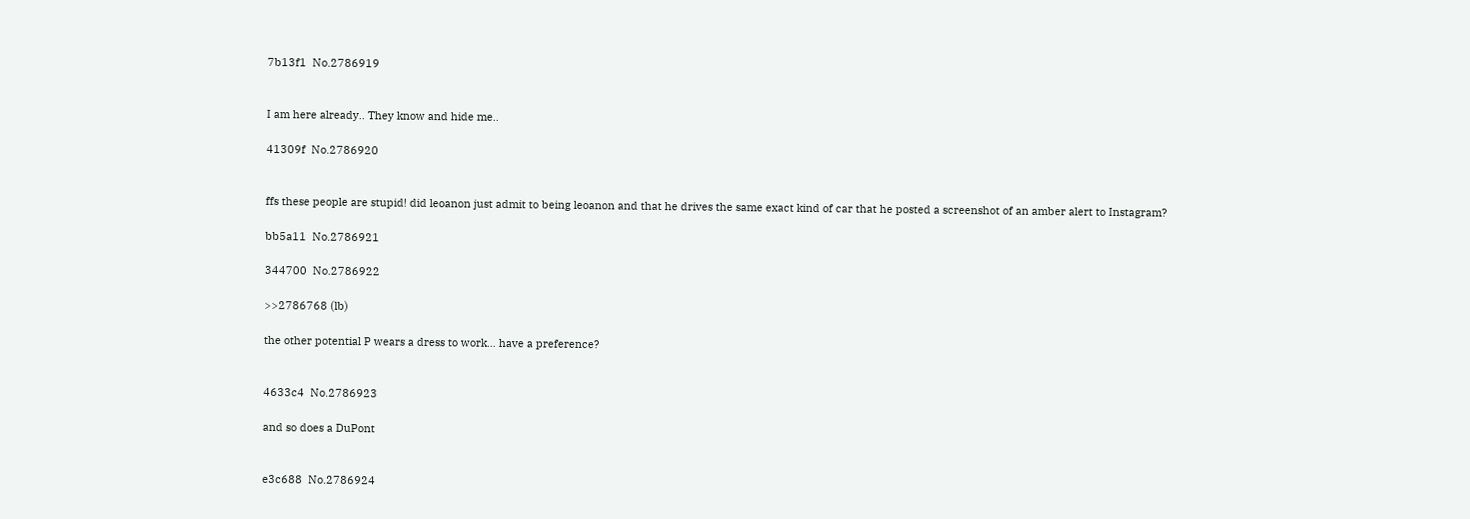7b13f1  No.2786919


I am here already.. They know and hide me..

41309f  No.2786920


ffs these people are stupid! did leoanon just admit to being leoanon and that he drives the same exact kind of car that he posted a screenshot of an amber alert to Instagram?

bb5a11  No.2786921

344700  No.2786922

>>2786768 (lb)

the other potential P wears a dress to work… have a preference?


4633c4  No.2786923

and so does a DuPont


e3c688  No.2786924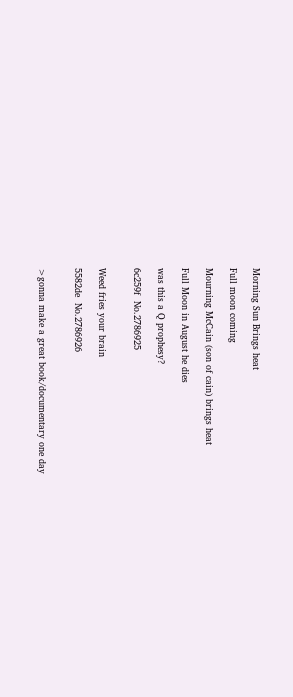Morning Sun Brings heat

Full moon coming

Mourning McCain (son of cain) brings heat

Full Moon in August he dies

was this a Q prophesy?

6c259f  No.2786925


Weed fries your brain

5582de  No.2786926


>gonna make a great book/documentary one day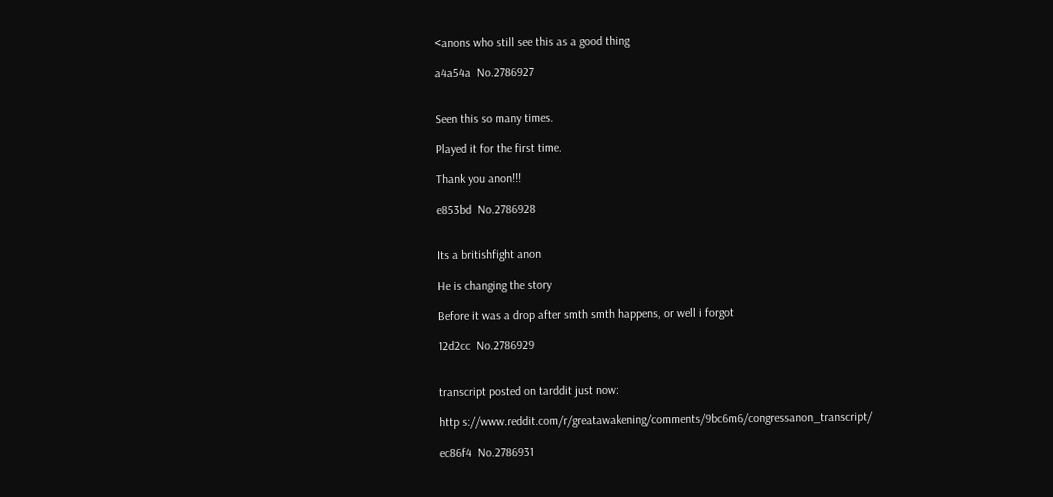<anons who still see this as a good thing

a4a54a  No.2786927


Seen this so many times.

Played it for the first time.

Thank you anon!!!

e853bd  No.2786928


Its a britishfight anon

He is changing the story

Before it was a drop after smth smth happens, or well i forgot

12d2cc  No.2786929


transcript posted on tarddit just now:

http s://www.reddit.com/r/greatawakening/comments/9bc6m6/congressanon_transcript/

ec86f4  No.2786931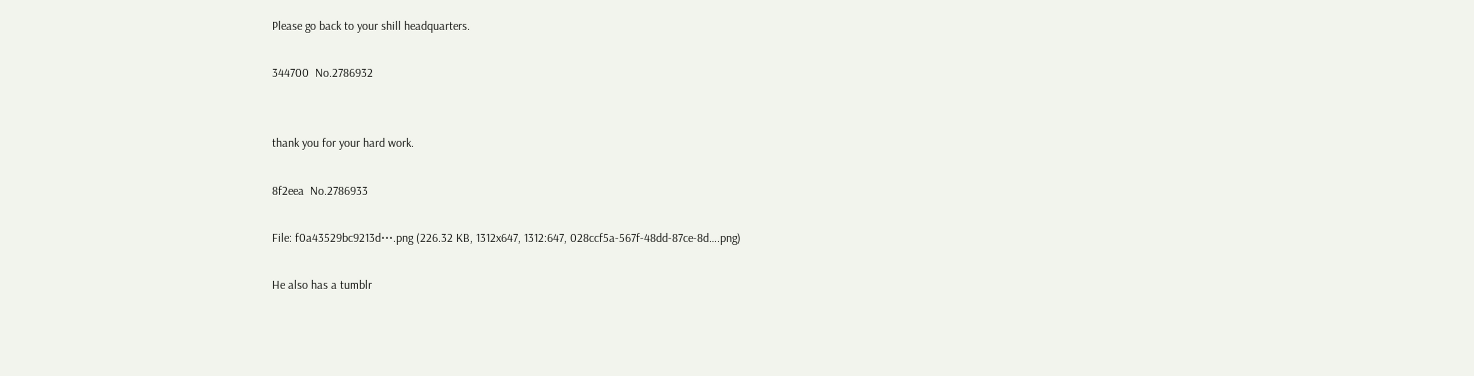Please go back to your shill headquarters.

344700  No.2786932


thank you for your hard work.

8f2eea  No.2786933

File: f0a43529bc9213d⋯.png (226.32 KB, 1312x647, 1312:647, 028ccf5a-567f-48dd-87ce-8d….png)

He also has a tumblr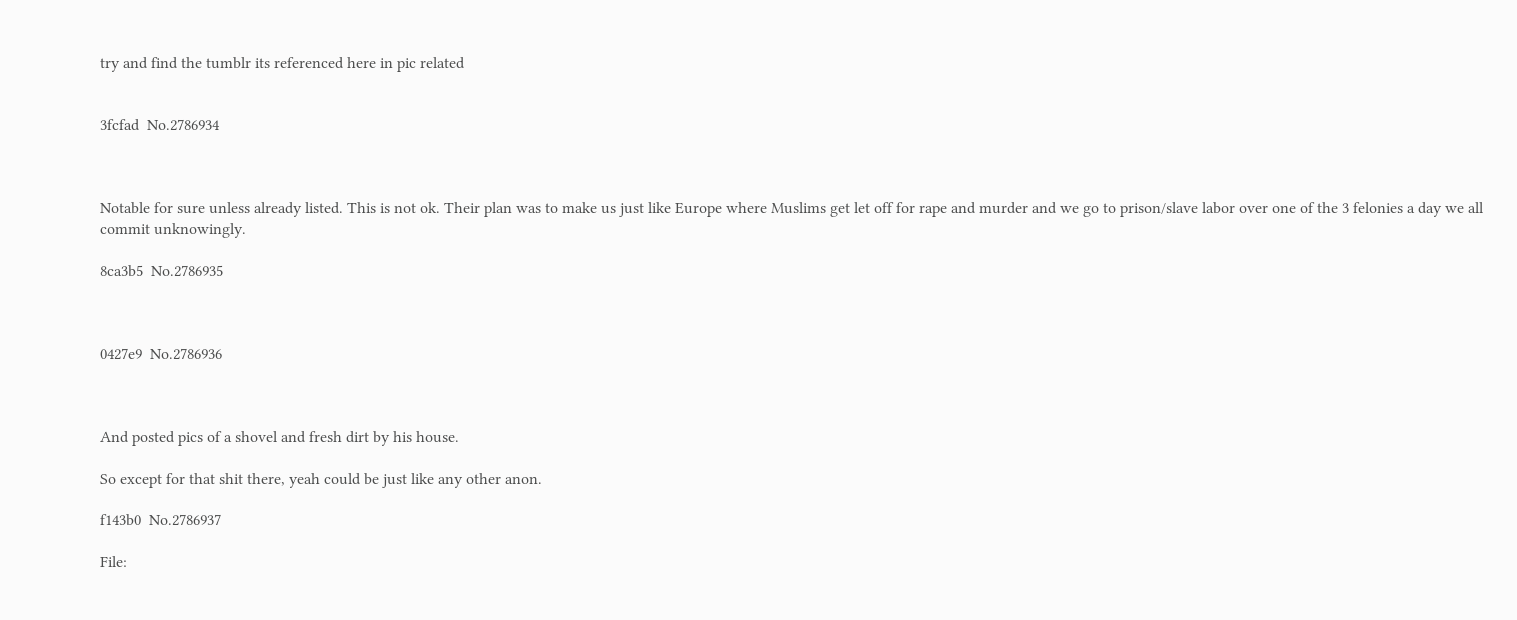try and find the tumblr its referenced here in pic related


3fcfad  No.2786934



Notable for sure unless already listed. This is not ok. Their plan was to make us just like Europe where Muslims get let off for rape and murder and we go to prison/slave labor over one of the 3 felonies a day we all commit unknowingly.

8ca3b5  No.2786935



0427e9  No.2786936



And posted pics of a shovel and fresh dirt by his house.

So except for that shit there, yeah could be just like any other anon.

f143b0  No.2786937

File: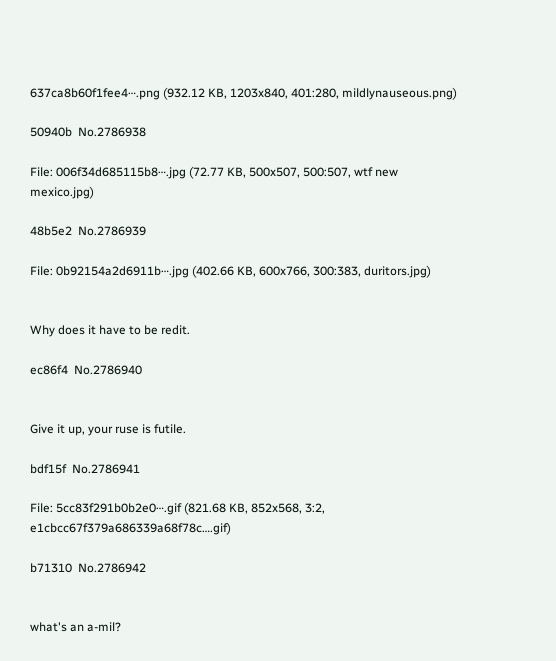637ca8b60f1fee4⋯.png (932.12 KB, 1203x840, 401:280, mildlynauseous.png)

50940b  No.2786938

File: 006f34d685115b8⋯.jpg (72.77 KB, 500x507, 500:507, wtf new mexico.jpg)

48b5e2  No.2786939

File: 0b92154a2d6911b⋯.jpg (402.66 KB, 600x766, 300:383, duritors.jpg)


Why does it have to be redit.

ec86f4  No.2786940


Give it up, your ruse is futile.

bdf15f  No.2786941

File: 5cc83f291b0b2e0⋯.gif (821.68 KB, 852x568, 3:2, e1cbcc67f379a686339a68f78c….gif)

b71310  No.2786942


what's an a-mil?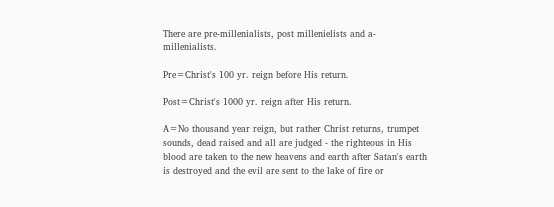There are pre-millenialists, post millenielists and a-millenialists.

Pre=Christ's 100 yr. reign before His return.

Post=Christ's 1000 yr. reign after His return.

A=No thousand year reign, but rather Christ returns, trumpet sounds, dead raised and all are judged - the righteous in His blood are taken to the new heavens and earth after Satan's earth is destroyed and the evil are sent to the lake of fire or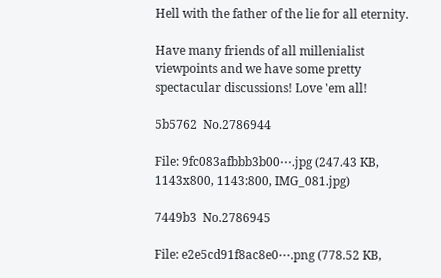Hell with the father of the lie for all eternity.

Have many friends of all millenialist viewpoints and we have some pretty spectacular discussions! Love 'em all!

5b5762  No.2786944

File: 9fc083afbbb3b00⋯.jpg (247.43 KB, 1143x800, 1143:800, IMG_081.jpg)

7449b3  No.2786945

File: e2e5cd91f8ac8e0⋯.png (778.52 KB,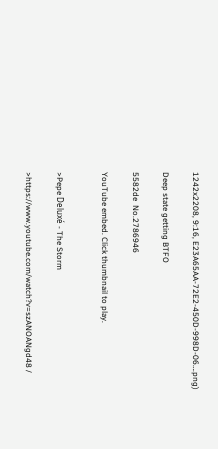1242x2208, 9:16, E23A65AA-72E2-450D-998D-06….png)

Deep state getting BTFO

5582de  No.2786946

YouTube embed. Click thumbnail to play.


>Pepe Deluxé - The Storm

>https://www.youtube.com/watch?v=szANOANgd48 /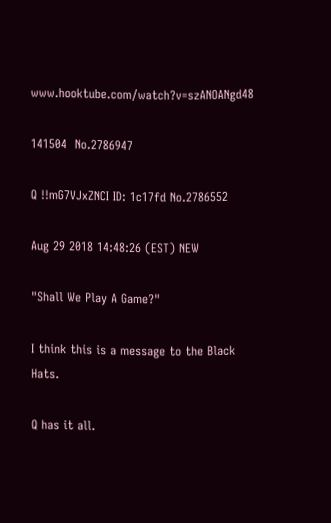www.hooktube.com/watch?v=szANOANgd48

141504  No.2786947

Q !!mG7VJxZNCI ID: 1c17fd No.2786552

Aug 29 2018 14:48:26 (EST) NEW

"Shall We Play A Game?"

I think this is a message to the Black Hats.

Q has it all.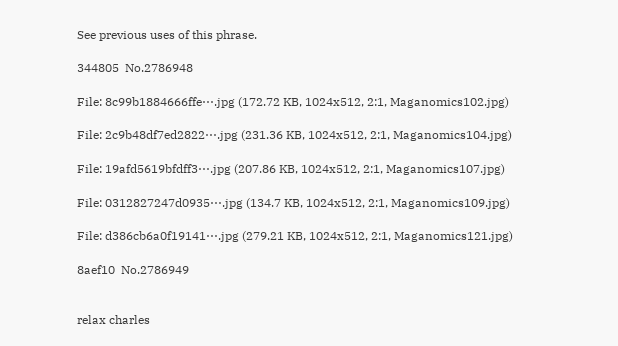See previous uses of this phrase.

344805  No.2786948

File: 8c99b1884666ffe⋯.jpg (172.72 KB, 1024x512, 2:1, Maganomics102.jpg)

File: 2c9b48df7ed2822⋯.jpg (231.36 KB, 1024x512, 2:1, Maganomics104.jpg)

File: 19afd5619bfdff3⋯.jpg (207.86 KB, 1024x512, 2:1, Maganomics107.jpg)

File: 0312827247d0935⋯.jpg (134.7 KB, 1024x512, 2:1, Maganomics109.jpg)

File: d386cb6a0f19141⋯.jpg (279.21 KB, 1024x512, 2:1, Maganomics121.jpg)

8aef10  No.2786949


relax charles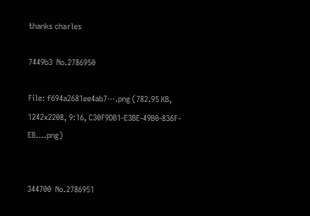thanks charles

7449b3  No.2786950

File: f694a2681ee4ab7⋯.png (782.95 KB, 1242x2208, 9:16, C30F9DB1-E3BE-49B0-836F-EB….png)


344700  No.2786951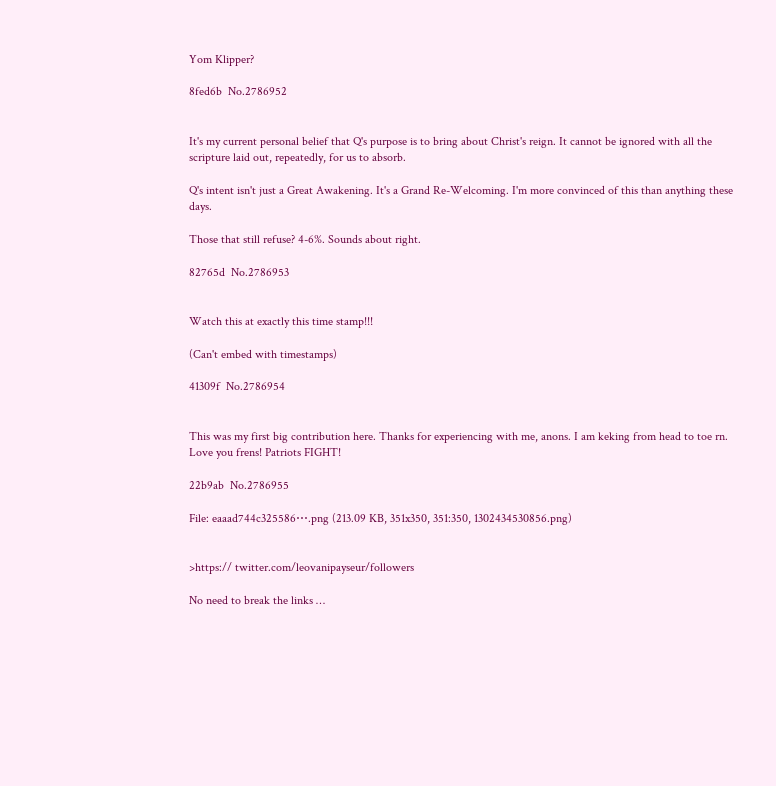Yom Klipper?

8fed6b  No.2786952


It's my current personal belief that Q's purpose is to bring about Christ's reign. It cannot be ignored with all the scripture laid out, repeatedly, for us to absorb.

Q's intent isn't just a Great Awakening. It's a Grand Re-Welcoming. I'm more convinced of this than anything these days.

Those that still refuse? 4-6%. Sounds about right.

82765d  No.2786953


Watch this at exactly this time stamp!!!

(Can't embed with timestamps)

41309f  No.2786954


This was my first big contribution here. Thanks for experiencing with me, anons. I am keking from head to toe rn. Love you frens! Patriots FIGHT!

22b9ab  No.2786955

File: eaaad744c325586⋯.png (213.09 KB, 351x350, 351:350, 1302434530856.png)


>https:// twitter.com/leovanipayseur/followers

No need to break the links …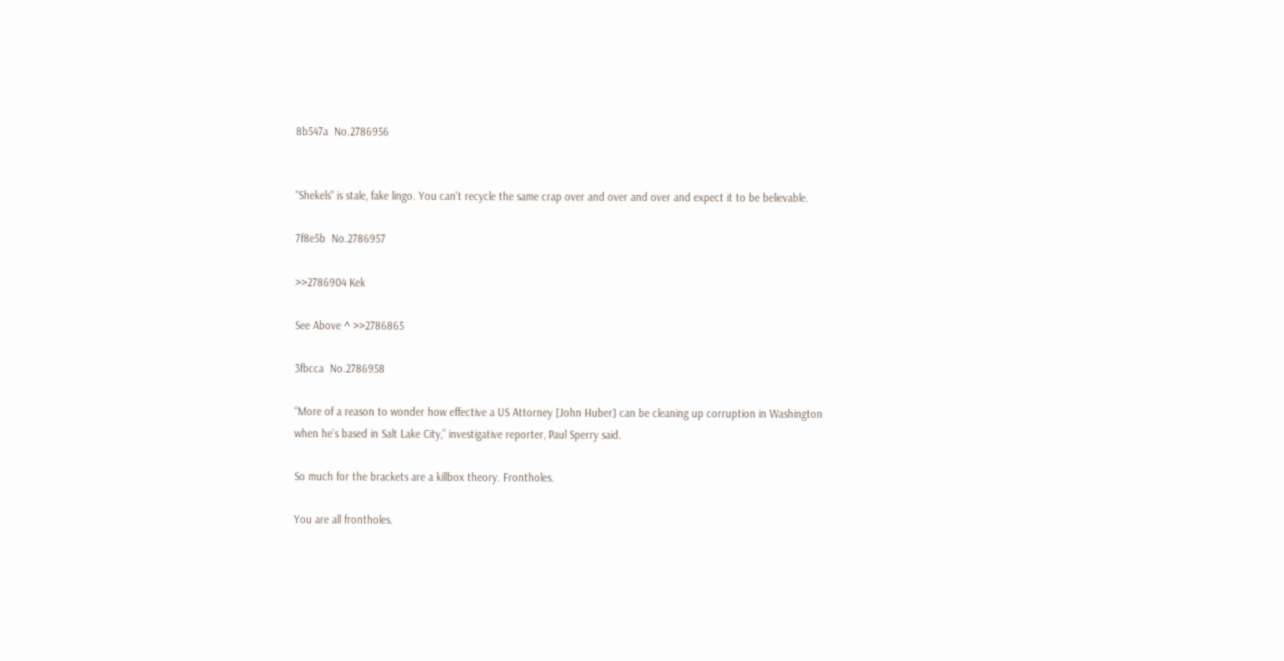8b547a  No.2786956


"Shekels" is stale, fake lingo. You can't recycle the same crap over and over and over and expect it to be believable.

7f8e5b  No.2786957

>>2786904 Kek

See Above ^ >>2786865

3fbcca  No.2786958

“More of a reason to wonder how effective a US Attorney [John Huber] can be cleaning up corruption in Washington when he’s based in Salt Lake City,” investigative reporter, Paul Sperry said.

So much for the brackets are a killbox theory. Frontholes.

You are all frontholes.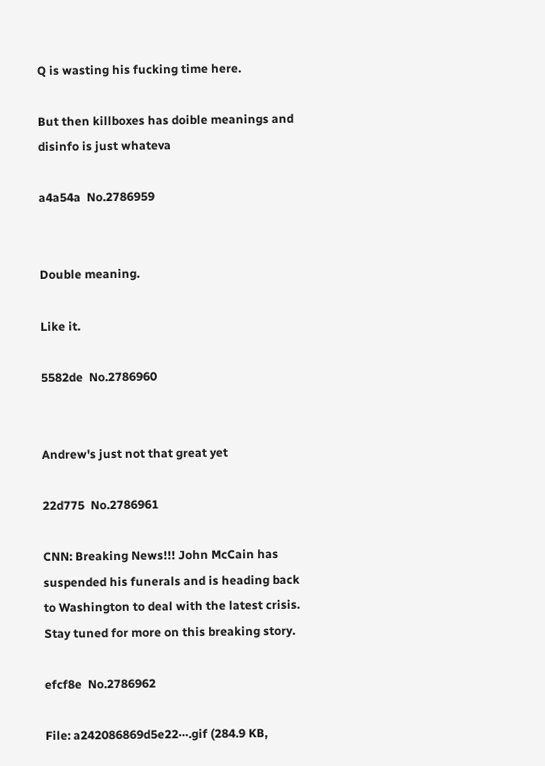Q is wasting his fucking time here.

But then killboxes has doible meanings and disinfo is just whateva

a4a54a  No.2786959


Double meaning.

Like it.

5582de  No.2786960


Andrew's just not that great yet

22d775  No.2786961

CNN: Breaking News!!! John McCain has suspended his funerals and is heading back to Washington to deal with the latest crisis. Stay tuned for more on this breaking story.

efcf8e  No.2786962

File: a242086869d5e22⋯.gif (284.9 KB,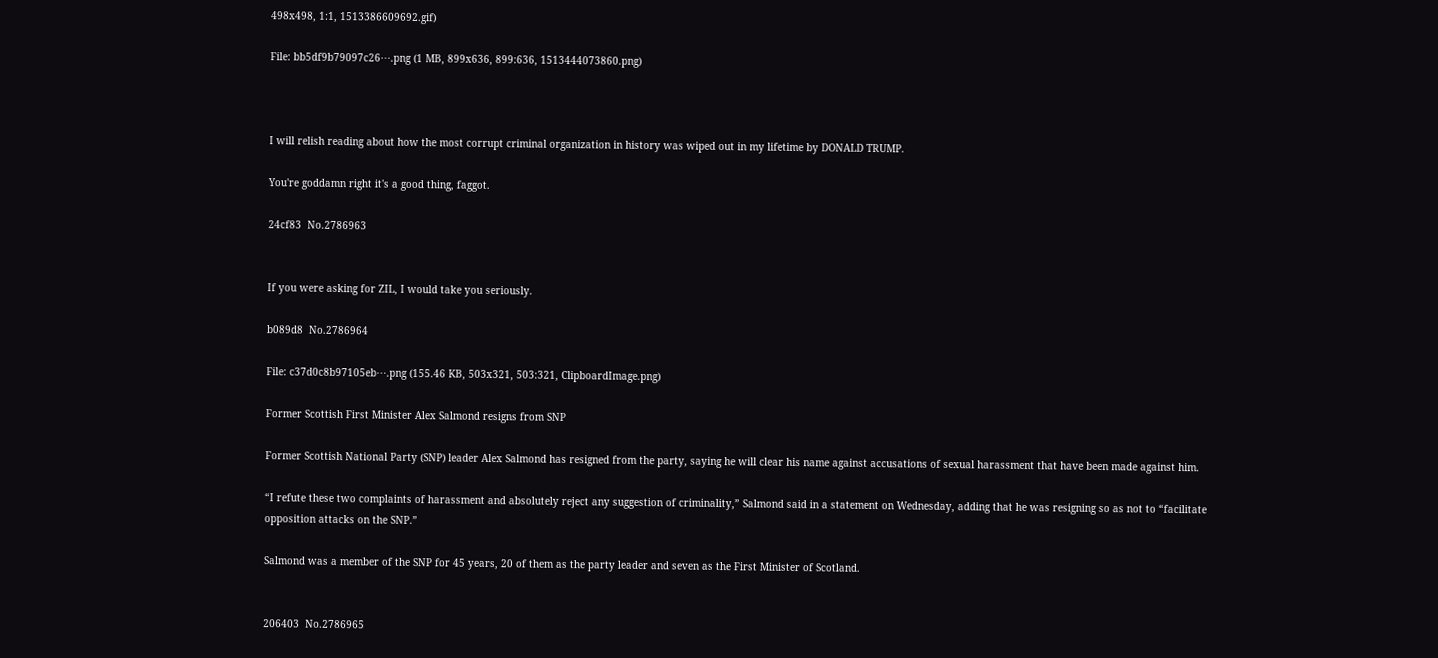498x498, 1:1, 1513386609692.gif)

File: bb5df9b79097c26⋯.png (1 MB, 899x636, 899:636, 1513444073860.png)



I will relish reading about how the most corrupt criminal organization in history was wiped out in my lifetime by DONALD TRUMP.

You're goddamn right it's a good thing, faggot.

24cf83  No.2786963


If you were asking for ZIL, I would take you seriously.

b089d8  No.2786964

File: c37d0c8b97105eb⋯.png (155.46 KB, 503x321, 503:321, ClipboardImage.png)

Former Scottish First Minister Alex Salmond resigns from SNP

Former Scottish National Party (SNP) leader Alex Salmond has resigned from the party, saying he will clear his name against accusations of sexual harassment that have been made against him.

“I refute these two complaints of harassment and absolutely reject any suggestion of criminality,” Salmond said in a statement on Wednesday, adding that he was resigning so as not to “facilitate opposition attacks on the SNP.”

Salmond was a member of the SNP for 45 years, 20 of them as the party leader and seven as the First Minister of Scotland.


206403  No.2786965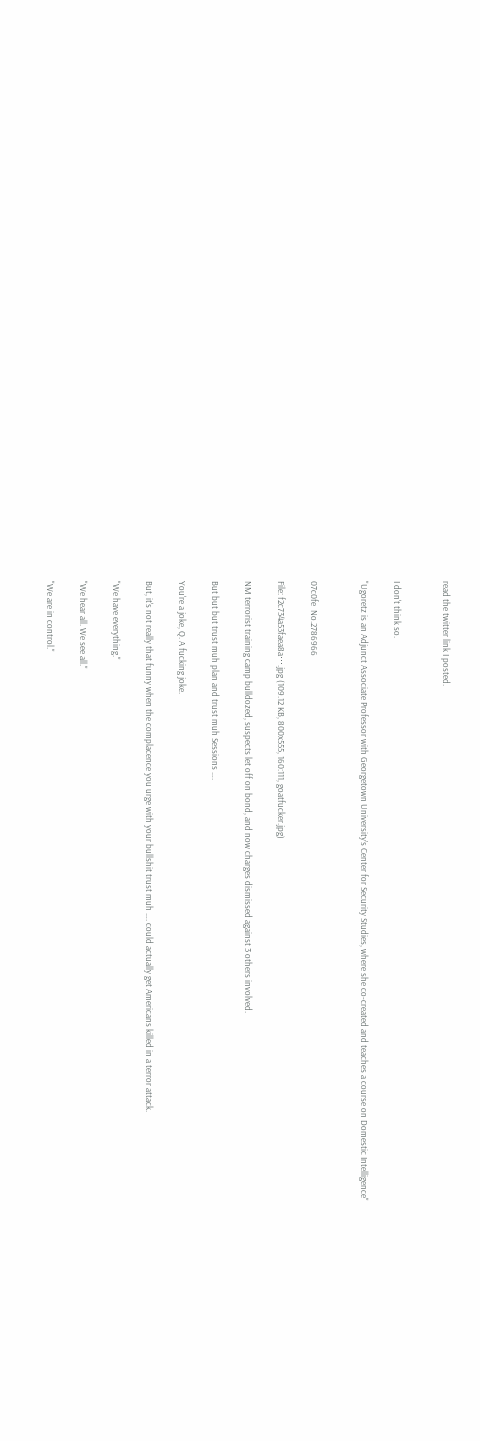read the twitter link I posted.


I don't think so.

"Ugoretz is an Adjunct Associate Professor with Georgetown University’s Center for Security Studies, where she co-created and teaches a course on Domestic Intelligence"


07c0fe  No.2786966

File: f2c734a53faea8a⋯.jpg (109.12 KB, 800x555, 160:111, goatfucker.jpg)

NM terrorist training camp bulldozed, suspects let off on bond, and now charges dismissed against 3 others involved.

But but but trust muh plan and trust muh Sessions ….

You're a joke, Q. A fucking joke.

But, it's not really that funny when the complacence you urge with your bullshit trust muh …. could actually get Americans killed in a terror attack.

"We have everything."

"We hear all. We see all."

"We are in control."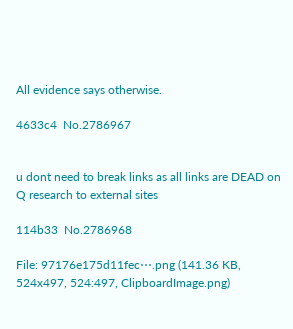All evidence says otherwise.

4633c4  No.2786967


u dont need to break links as all links are DEAD on Q research to external sites

114b33  No.2786968

File: 97176e175d11fec⋯.png (141.36 KB, 524x497, 524:497, ClipboardImage.png)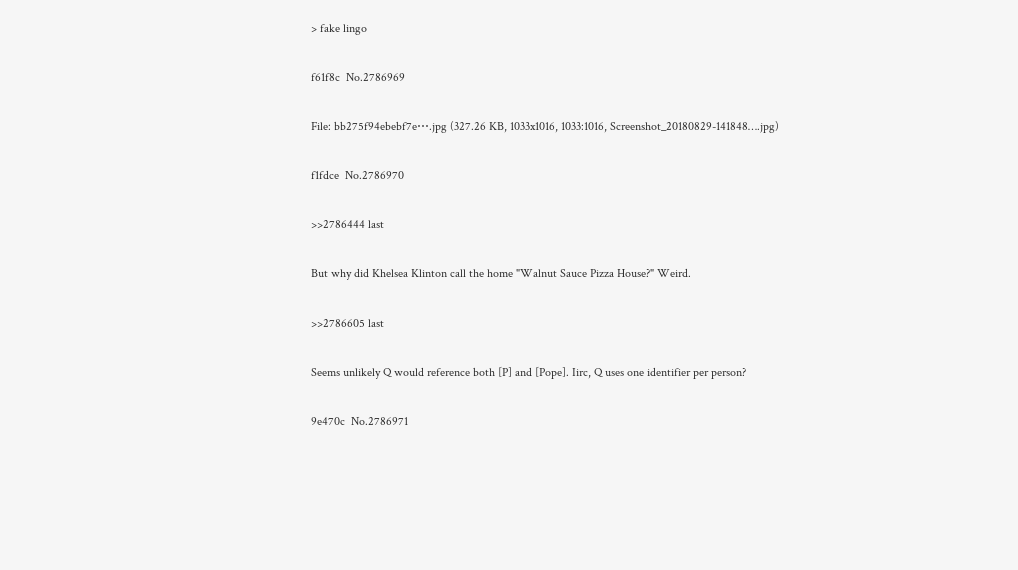> fake lingo

f61f8c  No.2786969

File: bb275f94ebebf7e⋯.jpg (327.26 KB, 1033x1016, 1033:1016, Screenshot_20180829-141848….jpg)

f1fdce  No.2786970

>>2786444 last

But why did Khelsea Klinton call the home "Walnut Sauce Pizza House?" Weird.

>>2786605 last

Seems unlikely Q would reference both [P] and [Pope]. Iirc, Q uses one identifier per person?

9e470c  No.2786971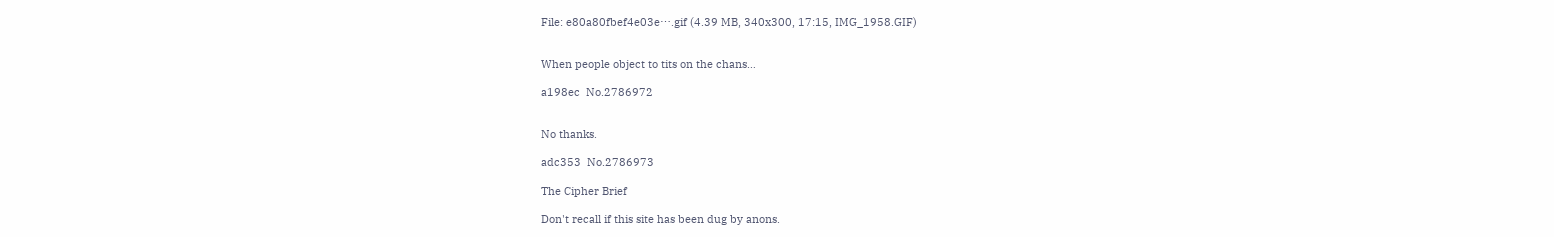File: e80a80fbef4e03e⋯.gif (4.39 MB, 340x300, 17:15, IMG_1958.GIF)


When people object to tits on the chans…

a198ec  No.2786972


No thanks.

adc353  No.2786973

The Cipher Brief

Don't recall if this site has been dug by anons.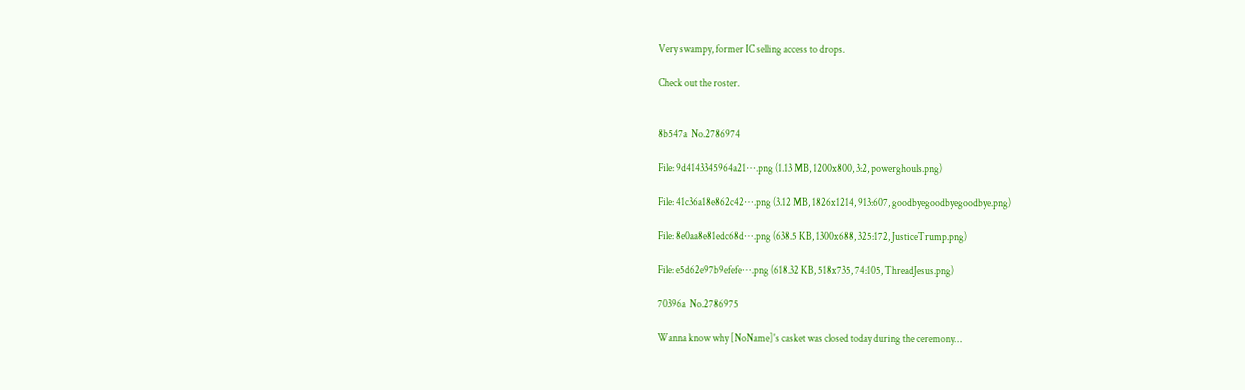Very swampy, former IC selling access to drops.

Check out the roster.


8b547a  No.2786974

File: 9d4143345964a21⋯.png (1.13 MB, 1200x800, 3:2, powerghouls.png)

File: 41c36a18e862c42⋯.png (3.12 MB, 1826x1214, 913:607, goodbyegoodbyegoodbye.png)

File: 8e0aa8e81edc68d⋯.png (638.5 KB, 1300x688, 325:172, JusticeTrump.png)

File: e5d62e97b9efefe⋯.png (618.32 KB, 518x735, 74:105, ThreadJesus.png)

70396a  No.2786975

Wanna know why [NoName]'s casket was closed today during the ceremony…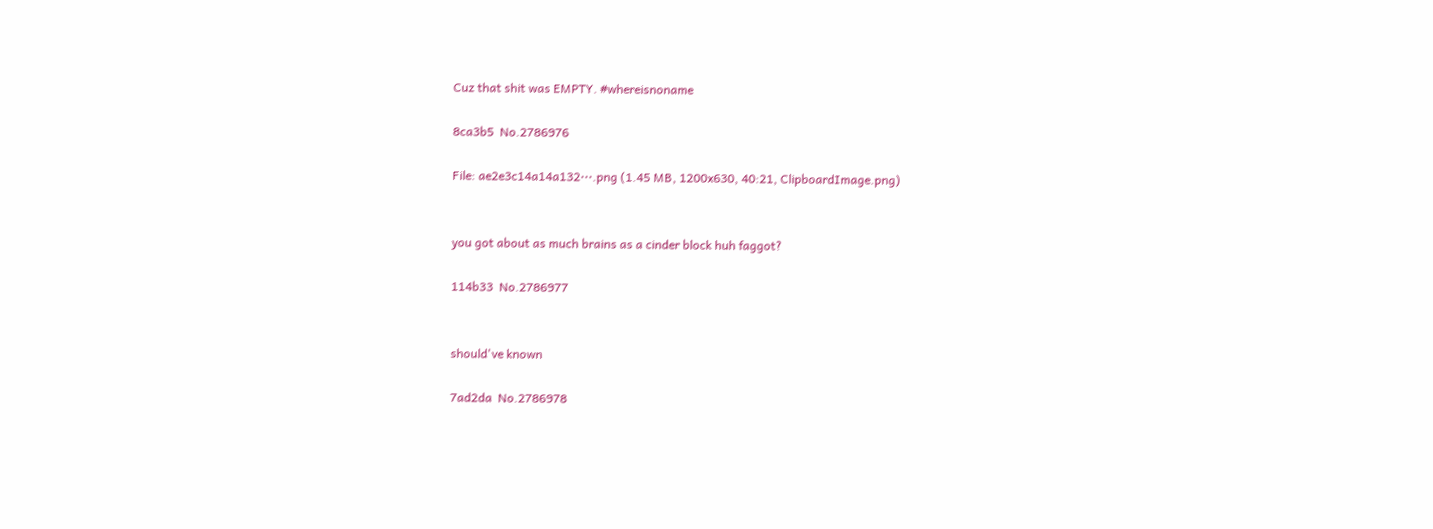Cuz that shit was EMPTY. #whereisnoname

8ca3b5  No.2786976

File: ae2e3c14a14a132⋯.png (1.45 MB, 1200x630, 40:21, ClipboardImage.png)


you got about as much brains as a cinder block huh faggot?

114b33  No.2786977


should've known

7ad2da  No.2786978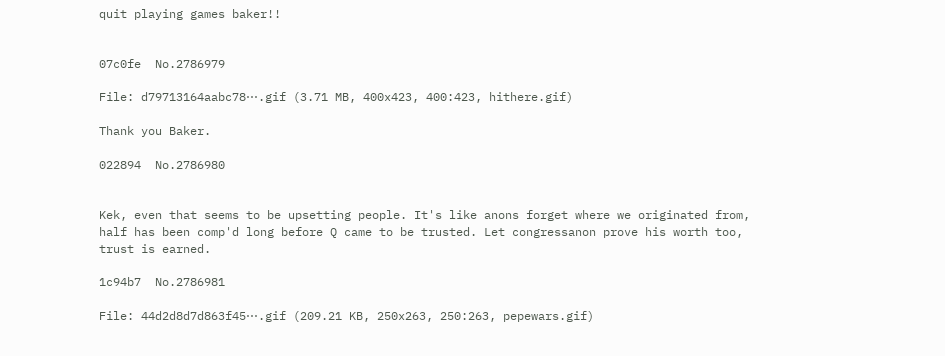quit playing games baker!!


07c0fe  No.2786979

File: d79713164aabc78⋯.gif (3.71 MB, 400x423, 400:423, hithere.gif)

Thank you Baker.

022894  No.2786980


Kek, even that seems to be upsetting people. It's like anons forget where we originated from, half has been comp'd long before Q came to be trusted. Let congressanon prove his worth too, trust is earned.

1c94b7  No.2786981

File: 44d2d8d7d863f45⋯.gif (209.21 KB, 250x263, 250:263, pepewars.gif)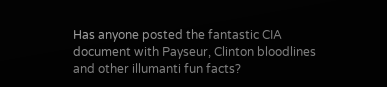Has anyone posted the fantastic CIA document with Payseur, Clinton bloodlines and other illumanti fun facts?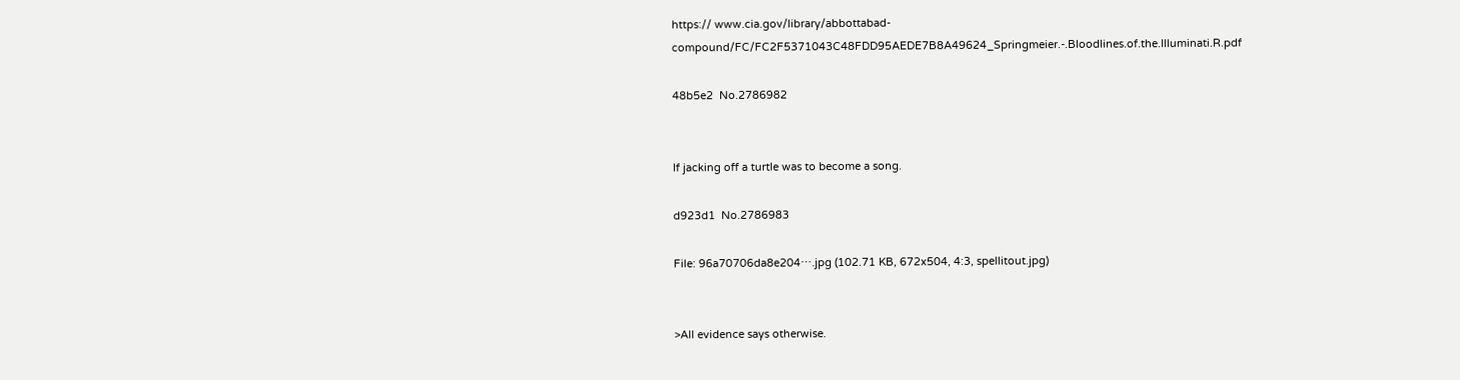https:// www.cia.gov/library/abbottabad-compound/FC/FC2F5371043C48FDD95AEDE7B8A49624_Springmeier.-.Bloodlines.of.the.Illuminati.R.pdf

48b5e2  No.2786982


If jacking off a turtle was to become a song.

d923d1  No.2786983

File: 96a70706da8e204⋯.jpg (102.71 KB, 672x504, 4:3, spellitout.jpg)


>All evidence says otherwise.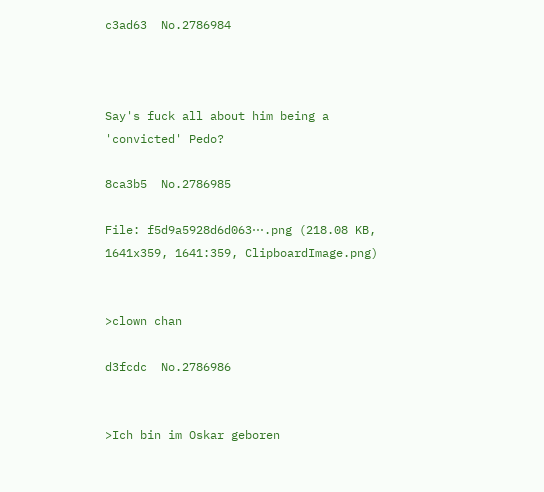c3ad63  No.2786984



Say's fuck all about him being a 'convicted' Pedo?

8ca3b5  No.2786985

File: f5d9a5928d6d063⋯.png (218.08 KB, 1641x359, 1641:359, ClipboardImage.png)


>clown chan

d3fcdc  No.2786986


>Ich bin im Oskar geboren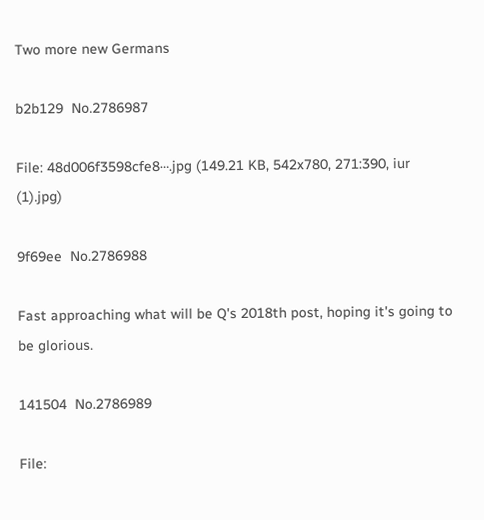Two more new Germans

b2b129  No.2786987

File: 48d006f3598cfe8⋯.jpg (149.21 KB, 542x780, 271:390, iur (1).jpg)

9f69ee  No.2786988

Fast approaching what will be Q's 2018th post, hoping it's going to be glorious.

141504  No.2786989

File: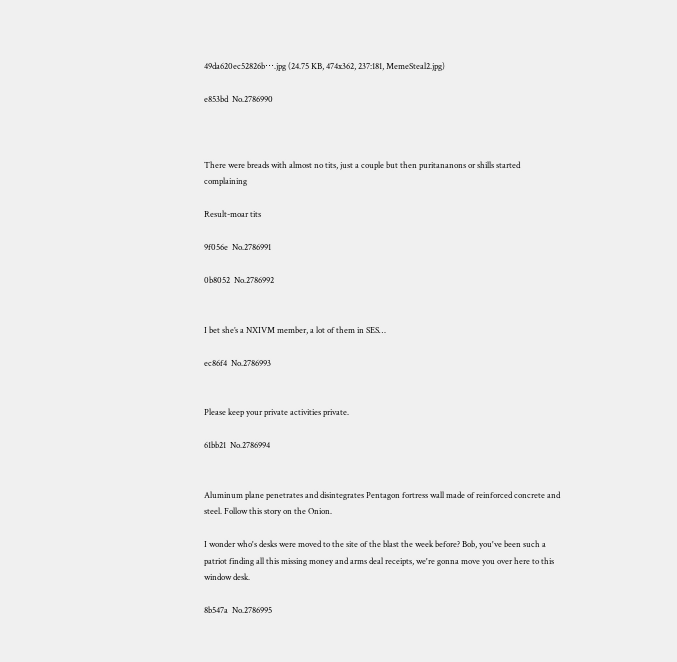49da620ec52826b⋯.jpg (24.75 KB, 474x362, 237:181, MemeSteal2.jpg)

e853bd  No.2786990



There were breads with almost no tits, just a couple but then puritananons or shills started complaining

Result-moar tits

9f056e  No.2786991

0b8052  No.2786992


I bet she’s a NXIVM member, a lot of them in SES…

ec86f4  No.2786993


Please keep your private activities private.

61bb21  No.2786994


Aluminum plane penetrates and disintegrates Pentagon fortress wall made of reinforced concrete and steel. Follow this story on the Onion.

I wonder who's desks were moved to the site of the blast the week before? Bob, you've been such a patriot finding all this missing money and arms deal receipts, we're gonna move you over here to this window desk.

8b547a  No.2786995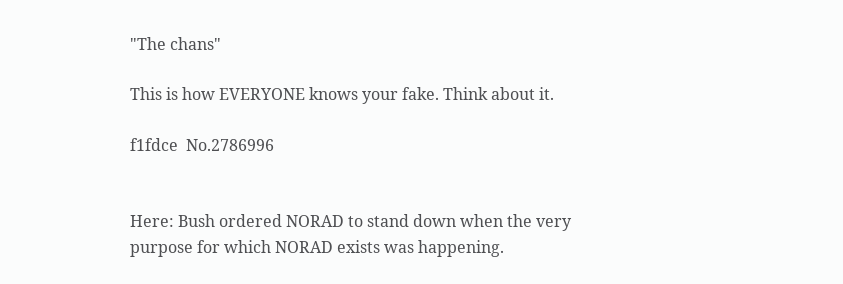"The chans"

This is how EVERYONE knows your fake. Think about it.

f1fdce  No.2786996


Here: Bush ordered NORAD to stand down when the very purpose for which NORAD exists was happening.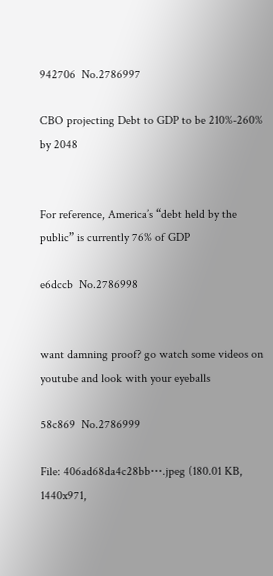942706  No.2786997

CBO projecting Debt to GDP to be 210%-260% by 2048


For reference, America’s “debt held by the public” is currently 76% of GDP

e6dccb  No.2786998


want damning proof? go watch some videos on youtube and look with your eyeballs

58c869  No.2786999

File: 406ad68da4c28bb⋯.jpeg (180.01 KB, 1440x971,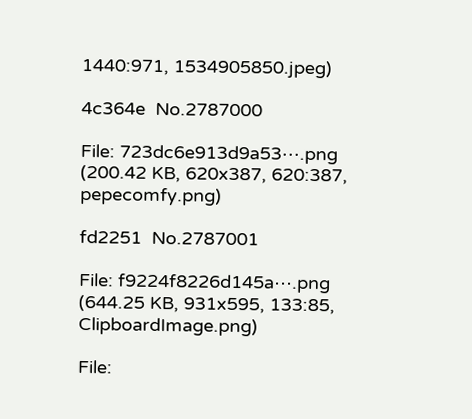1440:971, 1534905850.jpeg)

4c364e  No.2787000

File: 723dc6e913d9a53⋯.png (200.42 KB, 620x387, 620:387, pepecomfy.png)

fd2251  No.2787001

File: f9224f8226d145a⋯.png (644.25 KB, 931x595, 133:85, ClipboardImage.png)

File: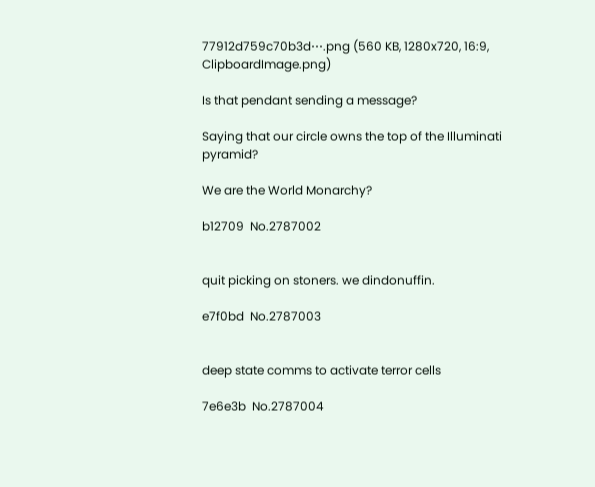77912d759c70b3d⋯.png (560 KB, 1280x720, 16:9, ClipboardImage.png)

Is that pendant sending a message?

Saying that our circle owns the top of the Illuminati pyramid?

We are the World Monarchy?

b12709  No.2787002


quit picking on stoners. we dindonuffin.

e7f0bd  No.2787003


deep state comms to activate terror cells

7e6e3b  No.2787004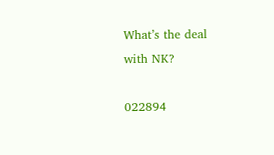What’s the deal with NK?

022894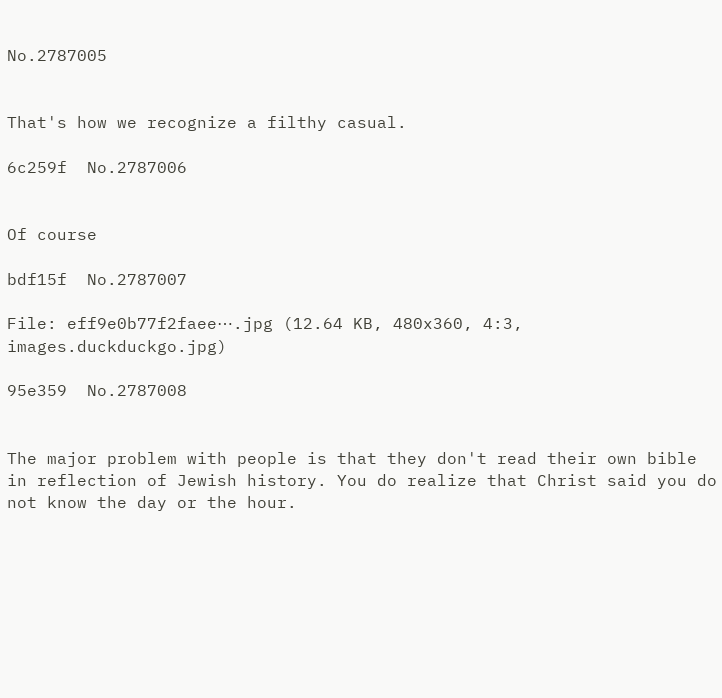No.2787005


That's how we recognize a filthy casual.

6c259f  No.2787006


Of course

bdf15f  No.2787007

File: eff9e0b77f2faee⋯.jpg (12.64 KB, 480x360, 4:3, images.duckduckgo.jpg)

95e359  No.2787008


The major problem with people is that they don't read their own bible in reflection of Jewish history. You do realize that Christ said you do not know the day or the hour.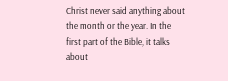Christ never said anything about the month or the year. In the first part of the Bible, it talks about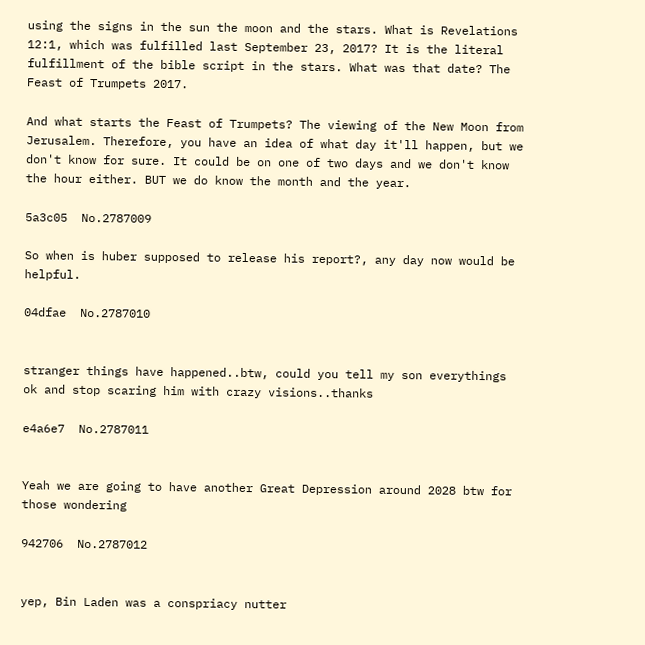using the signs in the sun the moon and the stars. What is Revelations 12:1, which was fulfilled last September 23, 2017? It is the literal fulfillment of the bible script in the stars. What was that date? The Feast of Trumpets 2017.

And what starts the Feast of Trumpets? The viewing of the New Moon from Jerusalem. Therefore, you have an idea of what day it'll happen, but we don't know for sure. It could be on one of two days and we don't know the hour either. BUT we do know the month and the year.

5a3c05  No.2787009

So when is huber supposed to release his report?, any day now would be helpful.

04dfae  No.2787010


stranger things have happened..btw, could you tell my son everythings ok and stop scaring him with crazy visions..thanks

e4a6e7  No.2787011


Yeah we are going to have another Great Depression around 2028 btw for those wondering

942706  No.2787012


yep, Bin Laden was a conspriacy nutter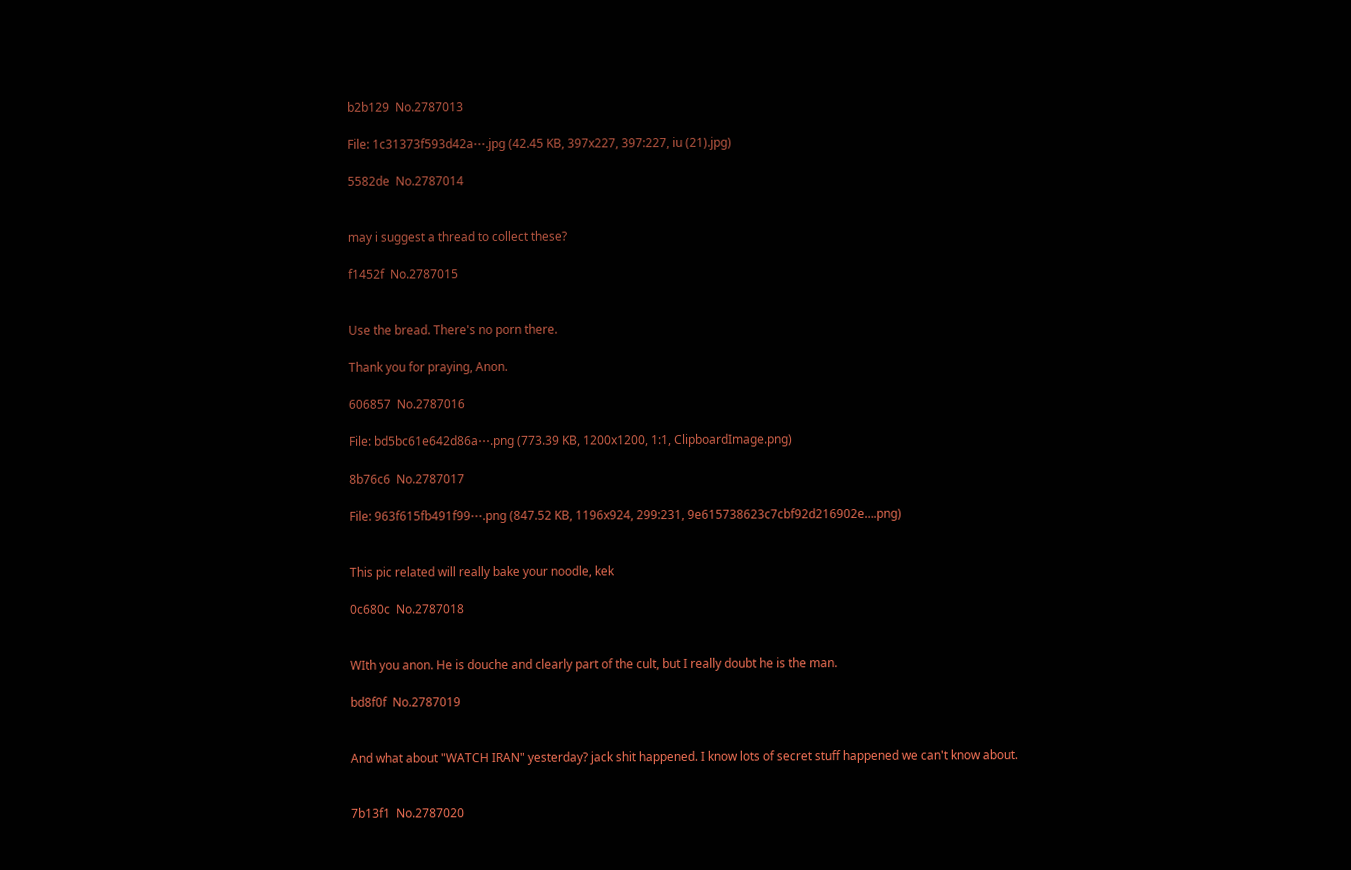b2b129  No.2787013

File: 1c31373f593d42a⋯.jpg (42.45 KB, 397x227, 397:227, iu (21).jpg)

5582de  No.2787014


may i suggest a thread to collect these?

f1452f  No.2787015


Use the bread. There's no porn there.

Thank you for praying, Anon.

606857  No.2787016

File: bd5bc61e642d86a⋯.png (773.39 KB, 1200x1200, 1:1, ClipboardImage.png)

8b76c6  No.2787017

File: 963f615fb491f99⋯.png (847.52 KB, 1196x924, 299:231, 9e615738623c7cbf92d216902e….png)


This pic related will really bake your noodle, kek

0c680c  No.2787018


WIth you anon. He is douche and clearly part of the cult, but I really doubt he is the man.

bd8f0f  No.2787019


And what about "WATCH IRAN" yesterday? jack shit happened. I know lots of secret stuff happened we can't know about.


7b13f1  No.2787020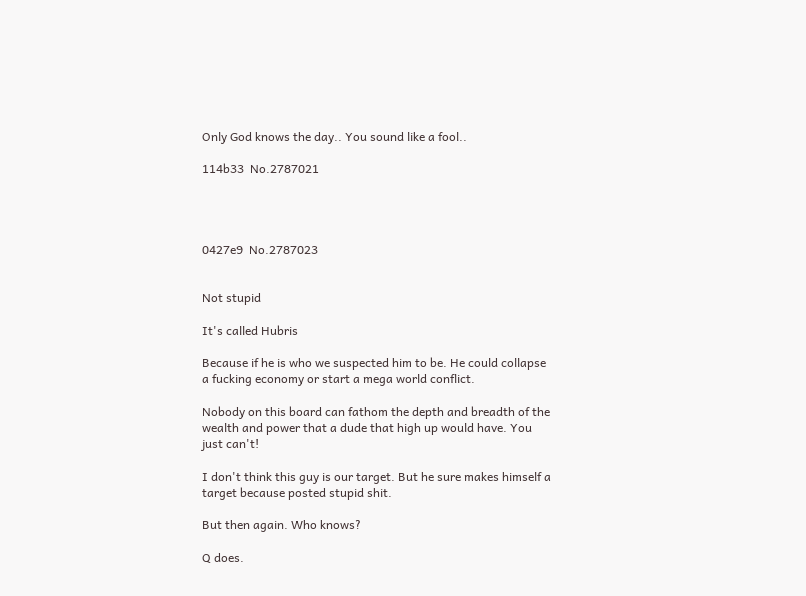Only God knows the day.. You sound like a fool..

114b33  No.2787021




0427e9  No.2787023


Not stupid

It's called Hubris

Because if he is who we suspected him to be. He could collapse a fucking economy or start a mega world conflict.

Nobody on this board can fathom the depth and breadth of the wealth and power that a dude that high up would have. You just can't!

I don't think this guy is our target. But he sure makes himself a target because posted stupid shit.

But then again. Who knows?

Q does.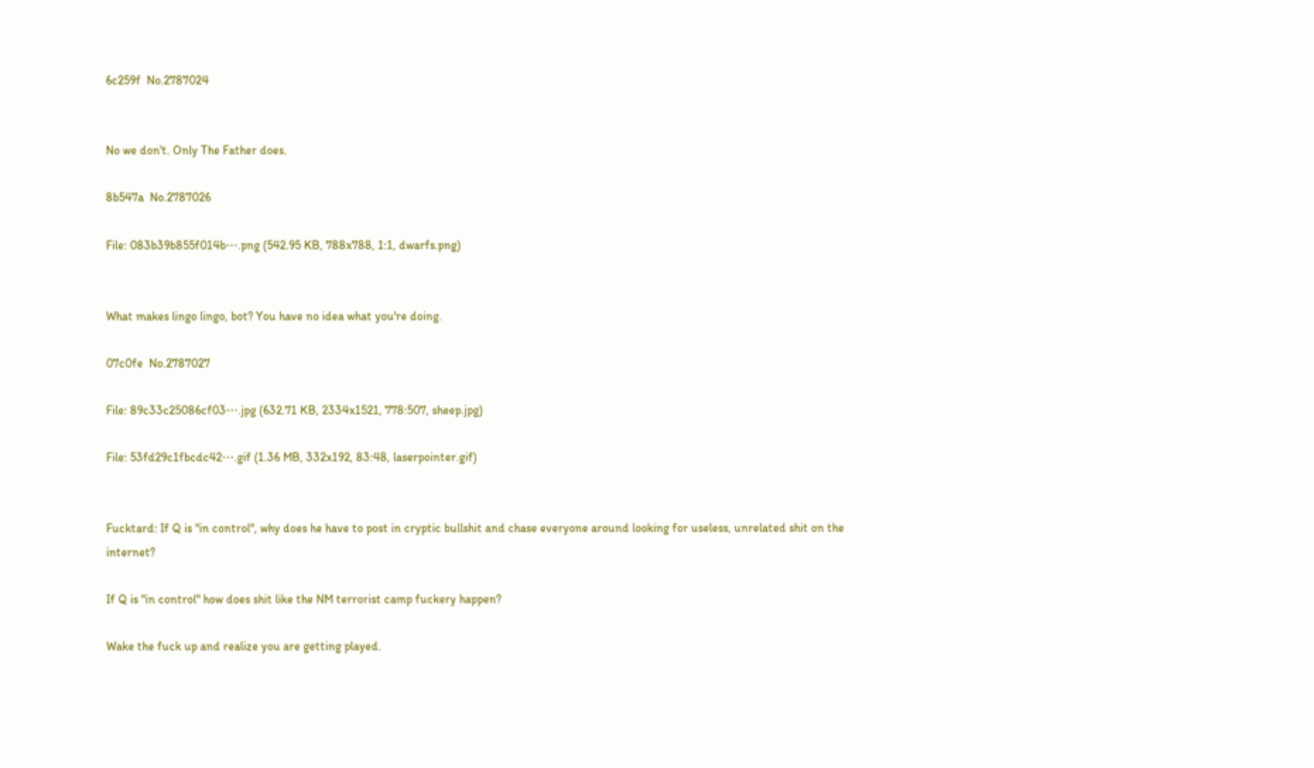6c259f  No.2787024


No we don't. Only The Father does.

8b547a  No.2787026

File: 083b39b855f014b⋯.png (542.95 KB, 788x788, 1:1, dwarfs.png)


What makes lingo lingo, bot? You have no idea what you're doing.

07c0fe  No.2787027

File: 89c33c25086cf03⋯.jpg (632.71 KB, 2334x1521, 778:507, sheep.jpg)

File: 53fd29c1fbcdc42⋯.gif (1.36 MB, 332x192, 83:48, laserpointer.gif)


Fucktard: If Q is "in control", why does he have to post in cryptic bullshit and chase everyone around looking for useless, unrelated shit on the internet?

If Q is "in control" how does shit like the NM terrorist camp fuckery happen?

Wake the fuck up and realize you are getting played.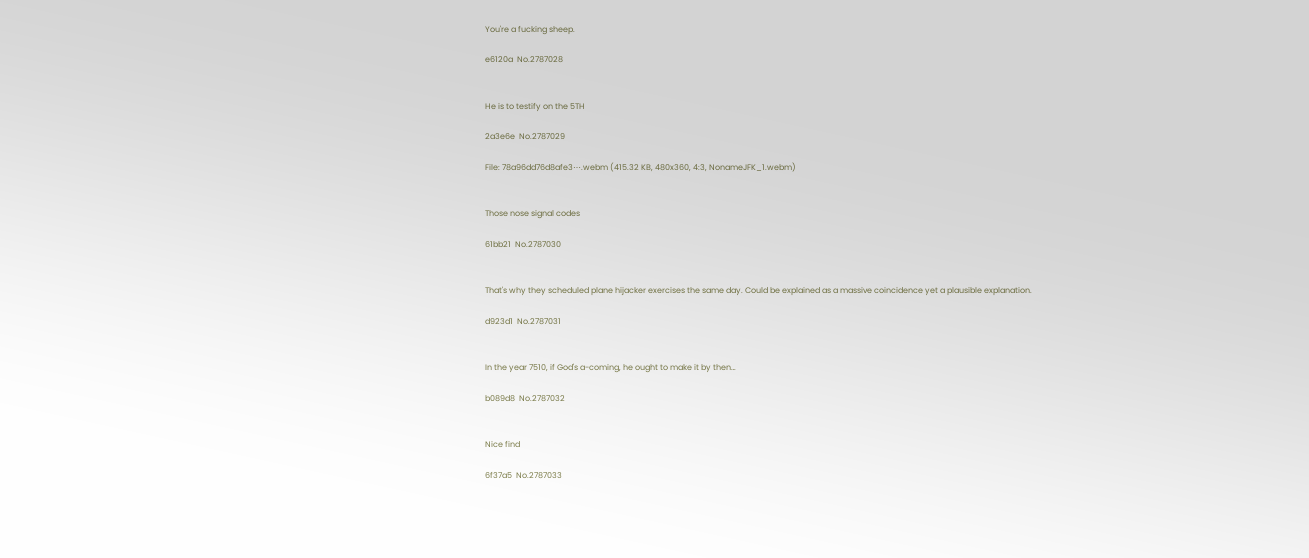You're a fucking sheep.

e6120a  No.2787028


He is to testify on the 5TH

2a3e6e  No.2787029

File: 78a96dd76d8afe3⋯.webm (415.32 KB, 480x360, 4:3, NonameJFK_1.webm)


Those nose signal codes

61bb21  No.2787030


That's why they scheduled plane hijacker exercises the same day. Could be explained as a massive coincidence yet a plausible explanation.

d923d1  No.2787031


In the year 7510, if God's a-coming, he ought to make it by then…

b089d8  No.2787032


Nice find

6f37a5  No.2787033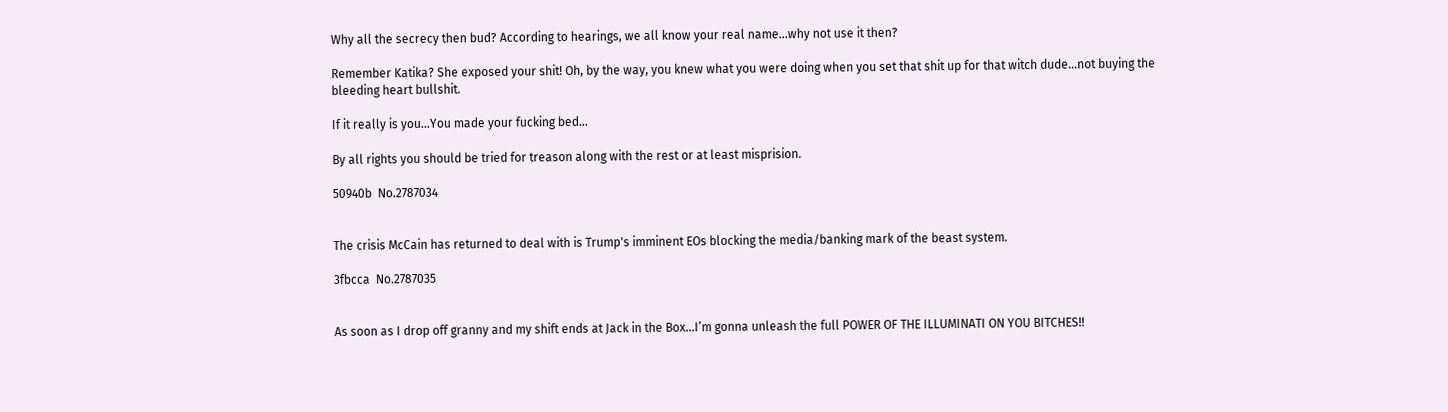Why all the secrecy then bud? According to hearings, we all know your real name…why not use it then?

Remember Katika? She exposed your shit! Oh, by the way, you knew what you were doing when you set that shit up for that witch dude…not buying the bleeding heart bullshit.

If it really is you…You made your fucking bed…

By all rights you should be tried for treason along with the rest or at least misprision.

50940b  No.2787034


The crisis McCain has returned to deal with is Trump's imminent EOs blocking the media/banking mark of the beast system.

3fbcca  No.2787035


As soon as I drop off granny and my shift ends at Jack in the Box…I’m gonna unleash the full POWER OF THE ILLUMINATI ON YOU BITCHES!!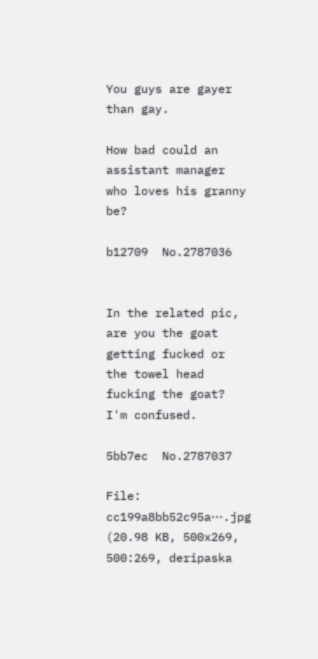You guys are gayer than gay.

How bad could an assistant manager who loves his granny be?

b12709  No.2787036


In the related pic, are you the goat getting fucked or the towel head fucking the goat? I'm confused.

5bb7ec  No.2787037

File: cc199a8bb52c95a⋯.jpg (20.98 KB, 500x269, 500:269, deripaska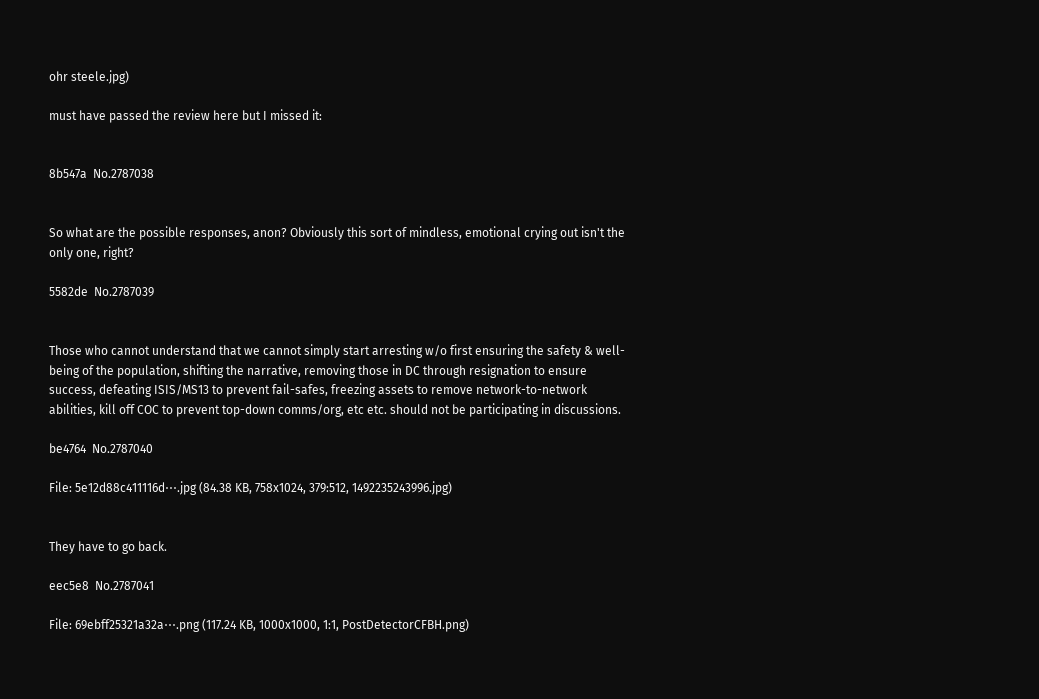ohr steele.jpg)

must have passed the review here but I missed it:


8b547a  No.2787038


So what are the possible responses, anon? Obviously this sort of mindless, emotional crying out isn't the only one, right?

5582de  No.2787039


Those who cannot understand that we cannot simply start arresting w/o first ensuring the safety & well-being of the population, shifting the narrative, removing those in DC through resignation to ensure success, defeating ISIS/MS13 to prevent fail-safes, freezing assets to remove network-to-network abilities, kill off COC to prevent top-down comms/org, etc etc. should not be participating in discussions.

be4764  No.2787040

File: 5e12d88c411116d⋯.jpg (84.38 KB, 758x1024, 379:512, 1492235243996.jpg)


They have to go back.

eec5e8  No.2787041

File: 69ebff25321a32a⋯.png (117.24 KB, 1000x1000, 1:1, PostDetectorCFBH.png)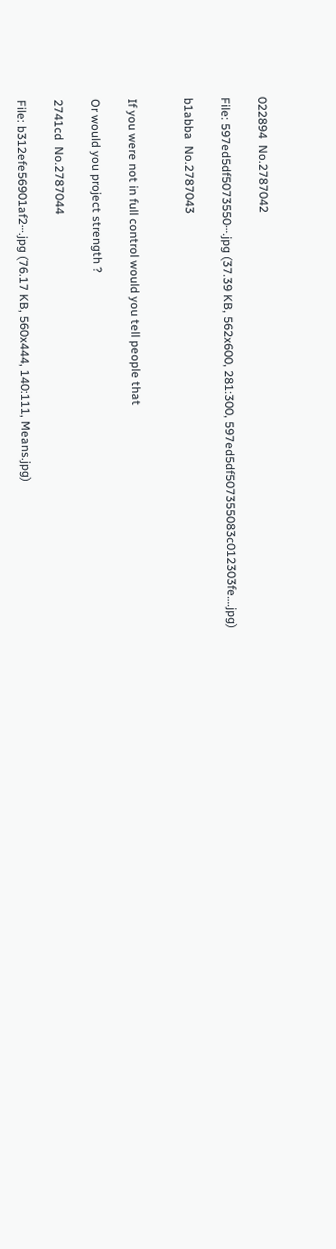022894  No.2787042

File: 597ed5df5073550⋯.jpg (37.39 KB, 562x600, 281:300, 597ed5df507355083c012303fe….jpg)

b1abba  No.2787043


If you were not in full control would you tell people that

Or would you project strength ?

2741cd  No.2787044

File: b312efe56901af2⋯.jpg (76.17 KB, 560x444, 140:111, Means.jpg)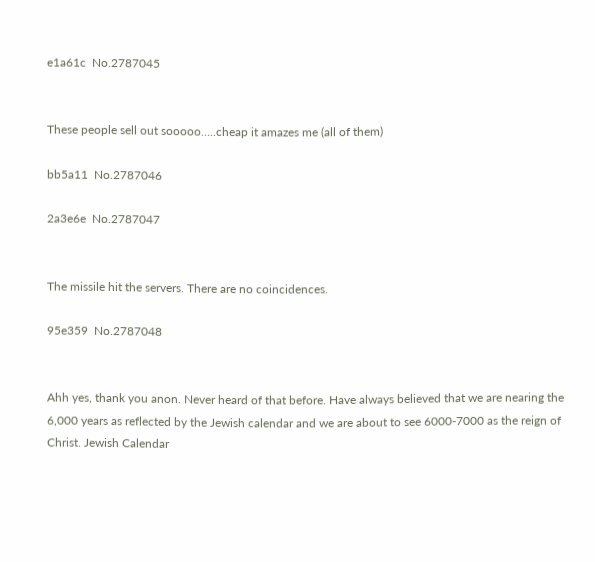e1a61c  No.2787045


These people sell out sooooo…..cheap it amazes me (all of them)

bb5a11  No.2787046

2a3e6e  No.2787047


The missile hit the servers. There are no coincidences.

95e359  No.2787048


Ahh yes, thank you anon. Never heard of that before. Have always believed that we are nearing the 6,000 years as reflected by the Jewish calendar and we are about to see 6000-7000 as the reign of Christ. Jewish Calendar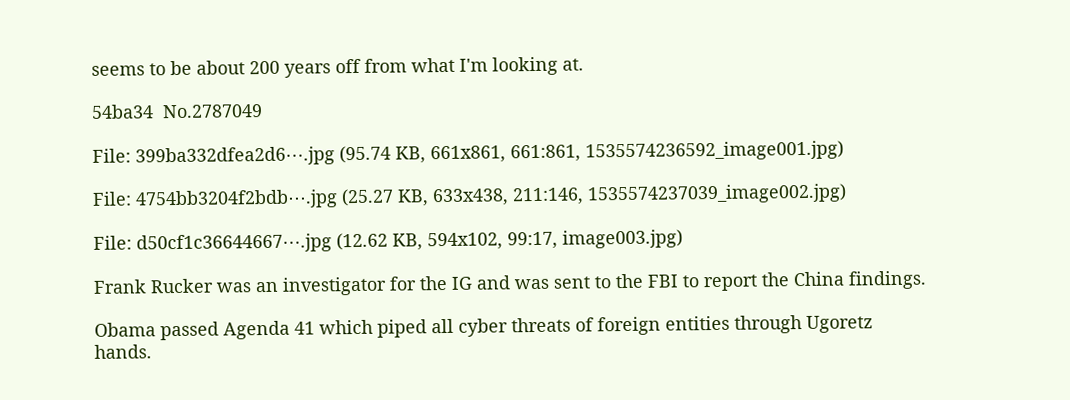seems to be about 200 years off from what I'm looking at.

54ba34  No.2787049

File: 399ba332dfea2d6⋯.jpg (95.74 KB, 661x861, 661:861, 1535574236592_image001.jpg)

File: 4754bb3204f2bdb⋯.jpg (25.27 KB, 633x438, 211:146, 1535574237039_image002.jpg)

File: d50cf1c36644667⋯.jpg (12.62 KB, 594x102, 99:17, image003.jpg)

Frank Rucker was an investigator for the IG and was sent to the FBI to report the China findings.

Obama passed Agenda 41 which piped all cyber threats of foreign entities through Ugoretz hands.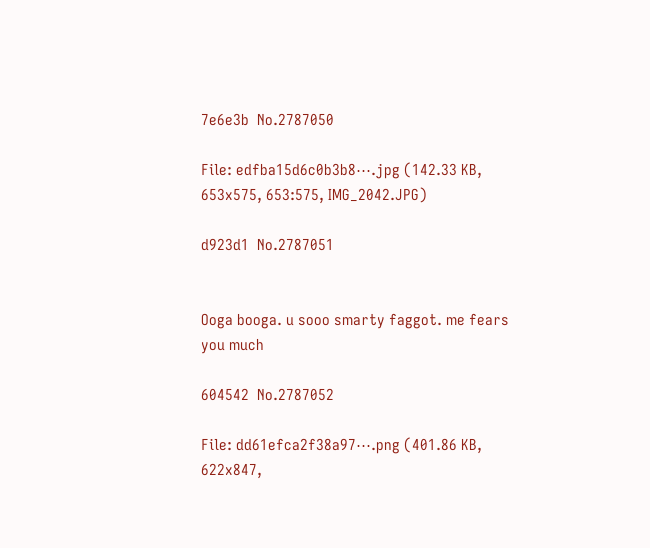7e6e3b  No.2787050

File: edfba15d6c0b3b8⋯.jpg (142.33 KB, 653x575, 653:575, IMG_2042.JPG)

d923d1  No.2787051


Ooga booga. u sooo smarty faggot. me fears you much

604542  No.2787052

File: dd61efca2f38a97⋯.png (401.86 KB, 622x847,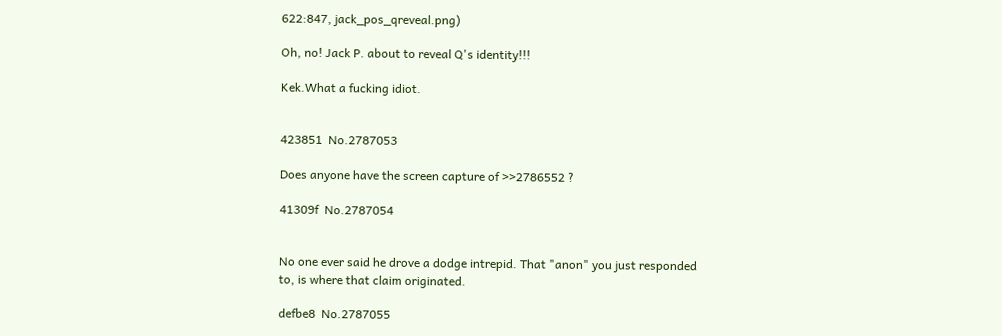622:847, jack_pos_qreveal.png)

Oh, no! Jack P. about to reveal Q's identity!!!

Kek.What a fucking idiot.


423851  No.2787053

Does anyone have the screen capture of >>2786552 ?

41309f  No.2787054


No one ever said he drove a dodge intrepid. That "anon" you just responded to, is where that claim originated.

defbe8  No.2787055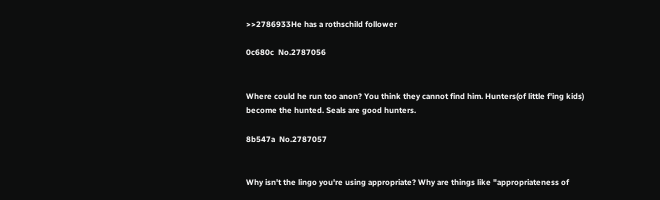>>2786933He has a rothschild follower

0c680c  No.2787056


Where could he run too anon? You think they cannot find him. Hunters(of little f'ing kids) become the hunted. Seals are good hunters.

8b547a  No.2787057


Why isn't the lingo you're using appropriate? Why are things like "appropriateness of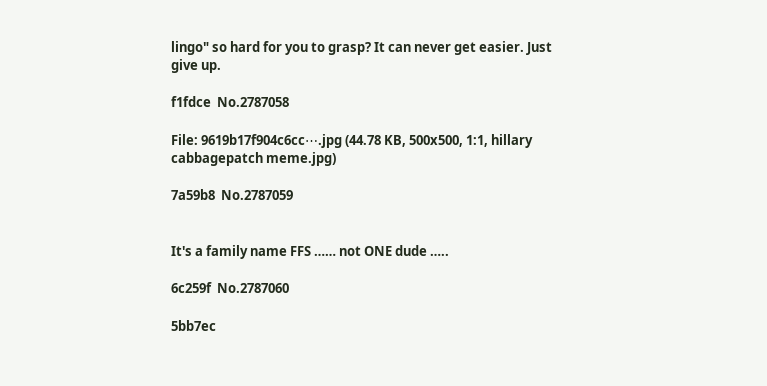lingo" so hard for you to grasp? It can never get easier. Just give up.

f1fdce  No.2787058

File: 9619b17f904c6cc⋯.jpg (44.78 KB, 500x500, 1:1, hillary cabbagepatch meme.jpg)

7a59b8  No.2787059


It's a family name FFS …… not ONE dude …..

6c259f  No.2787060

5bb7ec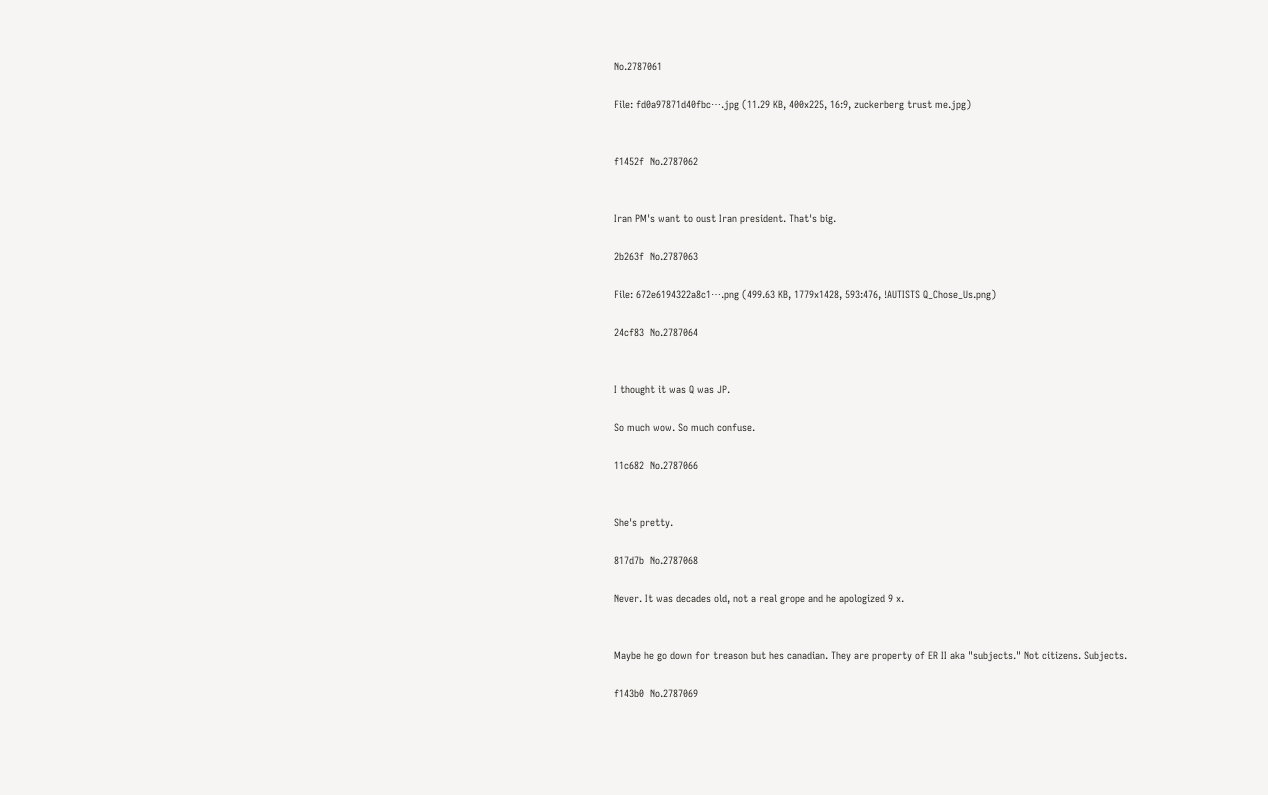No.2787061

File: fd0a97871d40fbc⋯.jpg (11.29 KB, 400x225, 16:9, zuckerberg trust me.jpg)


f1452f  No.2787062


Iran PM's want to oust Iran president. That's big.

2b263f  No.2787063

File: 672e6194322a8c1⋯.png (499.63 KB, 1779x1428, 593:476, !AUTISTS Q_Chose_Us.png)

24cf83  No.2787064


I thought it was Q was JP.

So much wow. So much confuse.

11c682  No.2787066


She's pretty.

817d7b  No.2787068

Never. It was decades old, not a real grope and he apologized 9 x.


Maybe he go down for treason but hes canadian. They are property of ER II aka "subjects." Not citizens. Subjects.

f143b0  No.2787069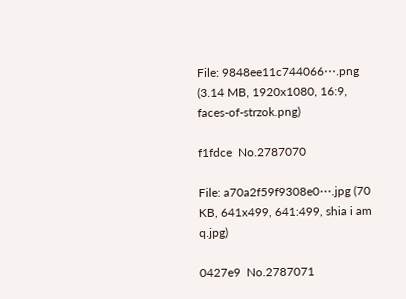File: 9848ee11c744066⋯.png (3.14 MB, 1920x1080, 16:9, faces-of-strzok.png)

f1fdce  No.2787070

File: a70a2f59f9308e0⋯.jpg (70 KB, 641x499, 641:499, shia i am q.jpg)

0427e9  No.2787071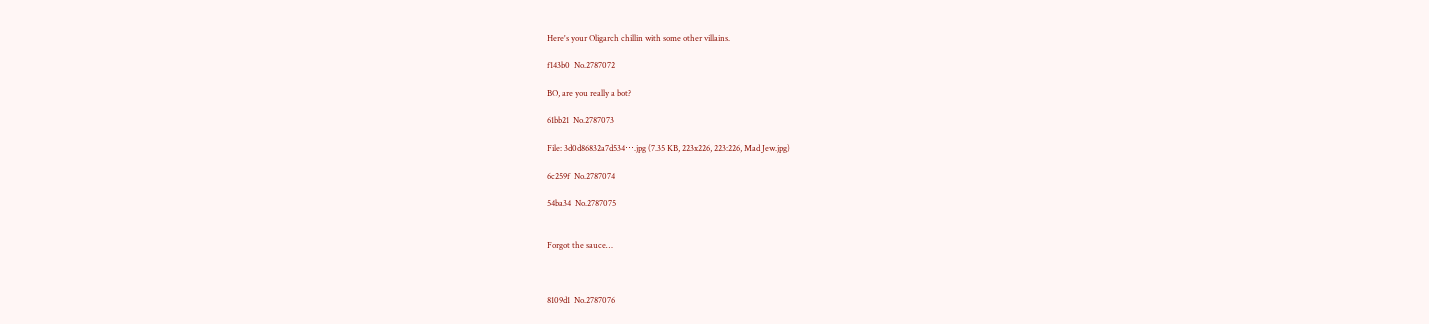Here's your Oligarch chillin with some other villains.

f143b0  No.2787072

BO, are you really a bot?

61bb21  No.2787073

File: 3d0d86832a7d534⋯.jpg (7.35 KB, 223x226, 223:226, Mad Jew.jpg)

6c259f  No.2787074

54ba34  No.2787075


Forgot the sauce…



8109d1  No.2787076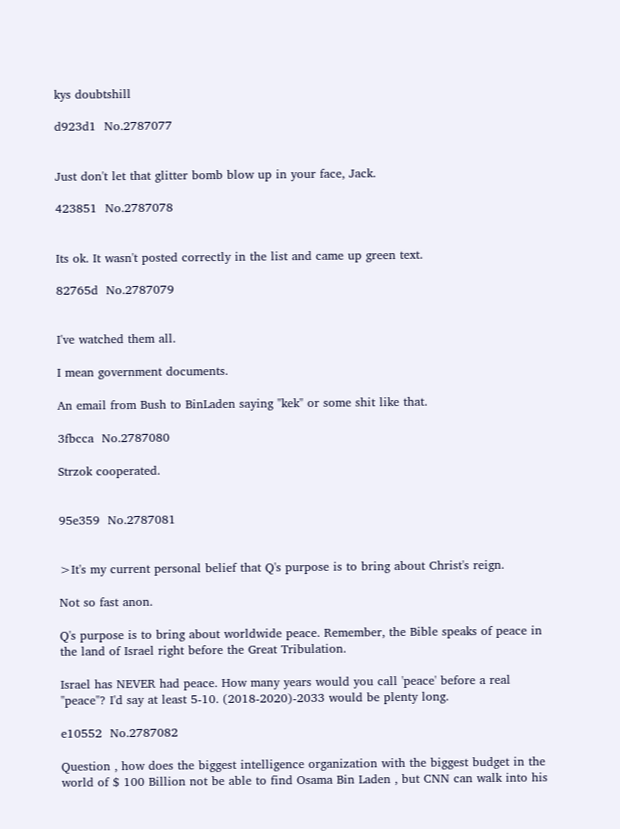kys doubtshill

d923d1  No.2787077


Just don't let that glitter bomb blow up in your face, Jack.

423851  No.2787078


Its ok. It wasn't posted correctly in the list and came up green text.

82765d  No.2787079


I've watched them all.

I mean government documents.

An email from Bush to BinLaden saying "kek" or some shit like that.

3fbcca  No.2787080

Strzok cooperated.


95e359  No.2787081


>It's my current personal belief that Q's purpose is to bring about Christ's reign.

Not so fast anon.

Q's purpose is to bring about worldwide peace. Remember, the Bible speaks of peace in the land of Israel right before the Great Tribulation.

Israel has NEVER had peace. How many years would you call 'peace' before a real "peace"? I'd say at least 5-10. (2018-2020)-2033 would be plenty long.

e10552  No.2787082

Question , how does the biggest intelligence organization with the biggest budget in the world of $ 100 Billion not be able to find Osama Bin Laden , but CNN can walk into his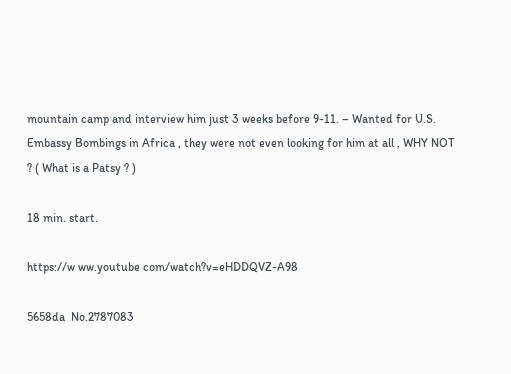mountain camp and interview him just 3 weeks before 9-11. – Wanted for U.S. Embassy Bombings in Africa , they were not even looking for him at all , WHY NOT ? ( What is a Patsy ? )

18 min. start.

https://w ww.youtube com/watch?v=eHDDQVZ-A98

5658da  No.2787083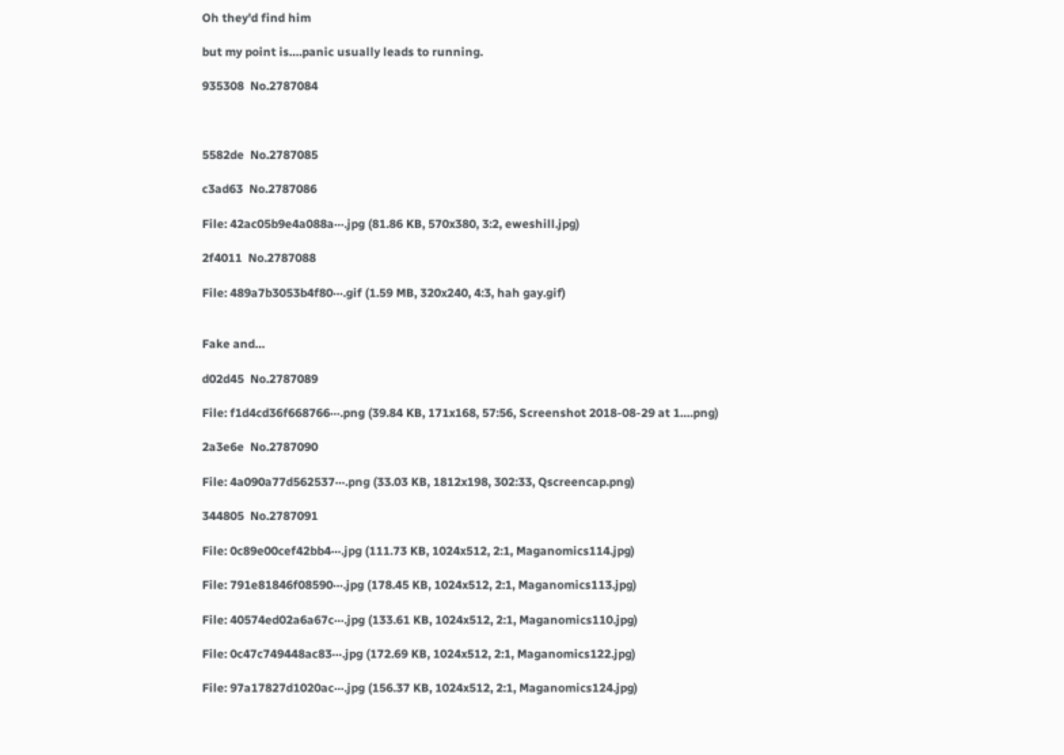Oh they'd find him

but my point is….panic usually leads to running.

935308  No.2787084



5582de  No.2787085

c3ad63  No.2787086

File: 42ac05b9e4a088a⋯.jpg (81.86 KB, 570x380, 3:2, eweshill.jpg)

2f4011  No.2787088

File: 489a7b3053b4f80⋯.gif (1.59 MB, 320x240, 4:3, hah gay.gif)


Fake and…

d02d45  No.2787089

File: f1d4cd36f668766⋯.png (39.84 KB, 171x168, 57:56, Screenshot 2018-08-29 at 1….png)

2a3e6e  No.2787090

File: 4a090a77d562537⋯.png (33.03 KB, 1812x198, 302:33, Qscreencap.png)

344805  No.2787091

File: 0c89e00cef42bb4⋯.jpg (111.73 KB, 1024x512, 2:1, Maganomics114.jpg)

File: 791e81846f08590⋯.jpg (178.45 KB, 1024x512, 2:1, Maganomics113.jpg)

File: 40574ed02a6a67c⋯.jpg (133.61 KB, 1024x512, 2:1, Maganomics110.jpg)

File: 0c47c749448ac83⋯.jpg (172.69 KB, 1024x512, 2:1, Maganomics122.jpg)

File: 97a17827d1020ac⋯.jpg (156.37 KB, 1024x512, 2:1, Maganomics124.jpg)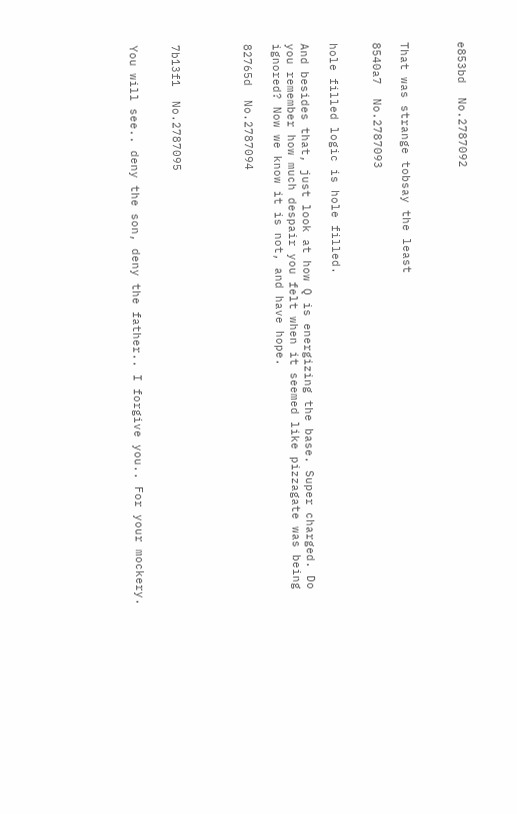e853bd  No.2787092



That was strange tobsay the least

8540a7  No.2787093


hole filled logic is hole filled.

And besides that, just look at how Q is energizing the base. Super charged. Do you remember how much despair you felt when it seemed like pizzagate was being ignored? Now we know it is not, and have hope.

82765d  No.2787094




7b13f1  No.2787095


You will see.. deny the son, deny the father.. I forgive you.. For your mockery.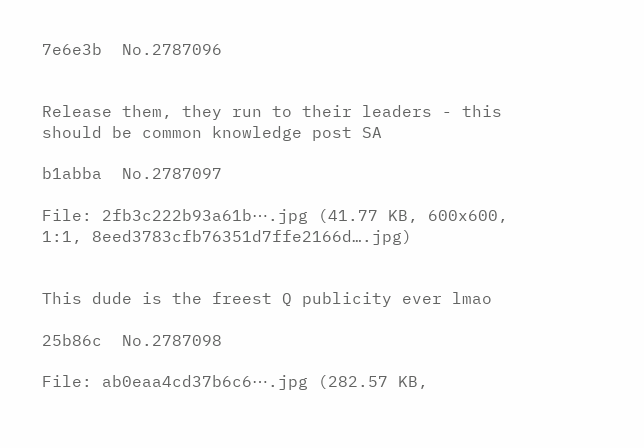7e6e3b  No.2787096


Release them, they run to their leaders - this should be common knowledge post SA

b1abba  No.2787097

File: 2fb3c222b93a61b⋯.jpg (41.77 KB, 600x600, 1:1, 8eed3783cfb76351d7ffe2166d….jpg)


This dude is the freest Q publicity ever lmao

25b86c  No.2787098

File: ab0eaa4cd37b6c6⋯.jpg (282.57 KB,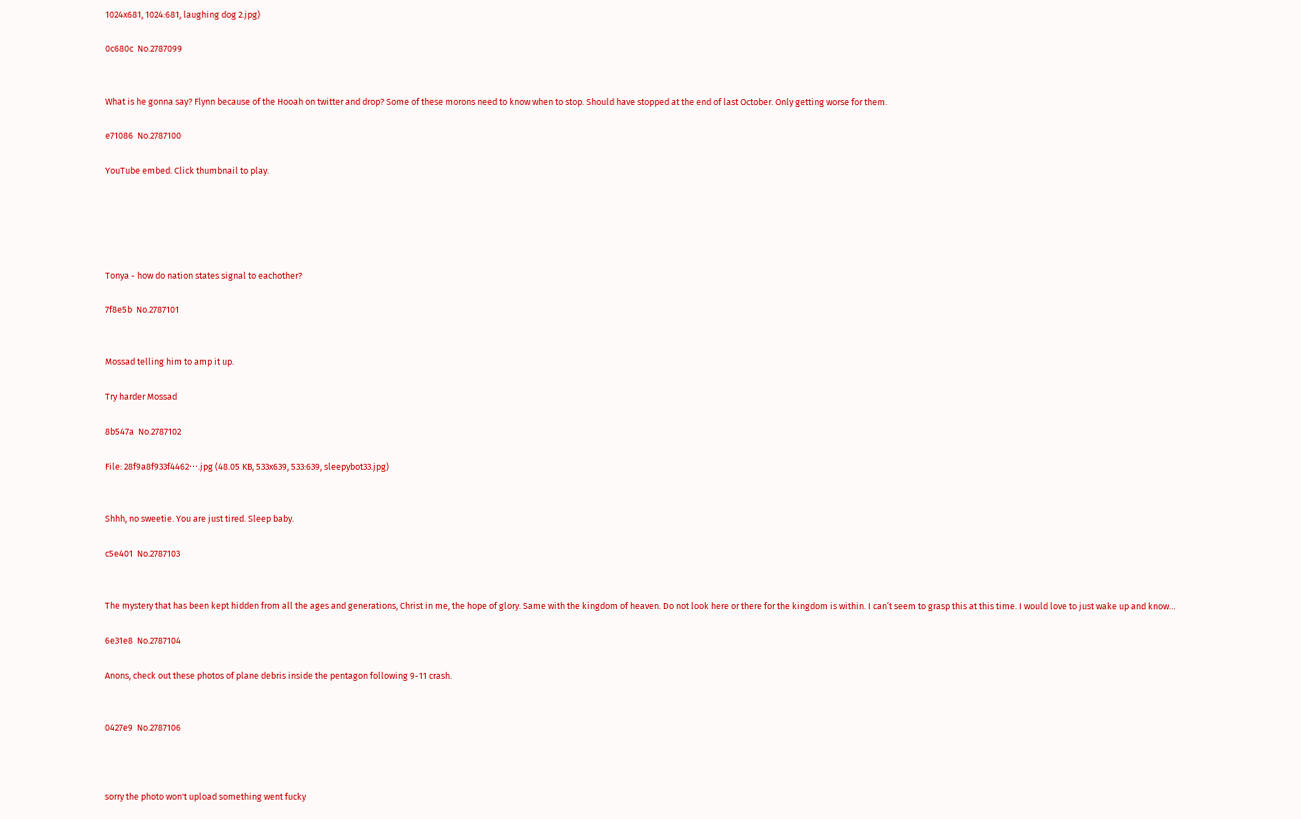1024x681, 1024:681, laughing dog 2.jpg)

0c680c  No.2787099


What is he gonna say? Flynn because of the Hooah on twitter and drop? Some of these morons need to know when to stop. Should have stopped at the end of last October. Only getting worse for them.

e71086  No.2787100

YouTube embed. Click thumbnail to play.





Tonya - how do nation states signal to eachother?

7f8e5b  No.2787101


Mossad telling him to amp it up.

Try harder Mossad

8b547a  No.2787102

File: 28f9a8f933f4462⋯.jpg (48.05 KB, 533x639, 533:639, sleepybot33.jpg)


Shhh, no sweetie. You are just tired. Sleep baby.

c5e401  No.2787103


The mystery that has been kept hidden from all the ages and generations, Christ in me, the hope of glory. Same with the kingdom of heaven. Do not look here or there for the kingdom is within. I can’t seem to grasp this at this time. I would love to just wake up and know…

6e31e8  No.2787104

Anons, check out these photos of plane debris inside the pentagon following 9-11 crash.


0427e9  No.2787106



sorry the photo won't upload something went fucky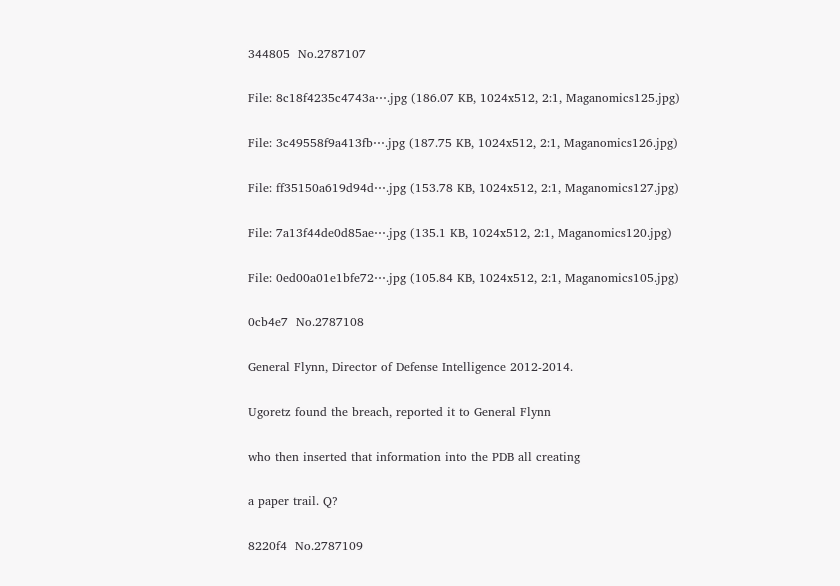344805  No.2787107

File: 8c18f4235c4743a⋯.jpg (186.07 KB, 1024x512, 2:1, Maganomics125.jpg)

File: 3c49558f9a413fb⋯.jpg (187.75 KB, 1024x512, 2:1, Maganomics126.jpg)

File: ff35150a619d94d⋯.jpg (153.78 KB, 1024x512, 2:1, Maganomics127.jpg)

File: 7a13f44de0d85ae⋯.jpg (135.1 KB, 1024x512, 2:1, Maganomics120.jpg)

File: 0ed00a01e1bfe72⋯.jpg (105.84 KB, 1024x512, 2:1, Maganomics105.jpg)

0cb4e7  No.2787108

General Flynn, Director of Defense Intelligence 2012-2014.

Ugoretz found the breach, reported it to General Flynn

who then inserted that information into the PDB all creating

a paper trail. Q?

8220f4  No.2787109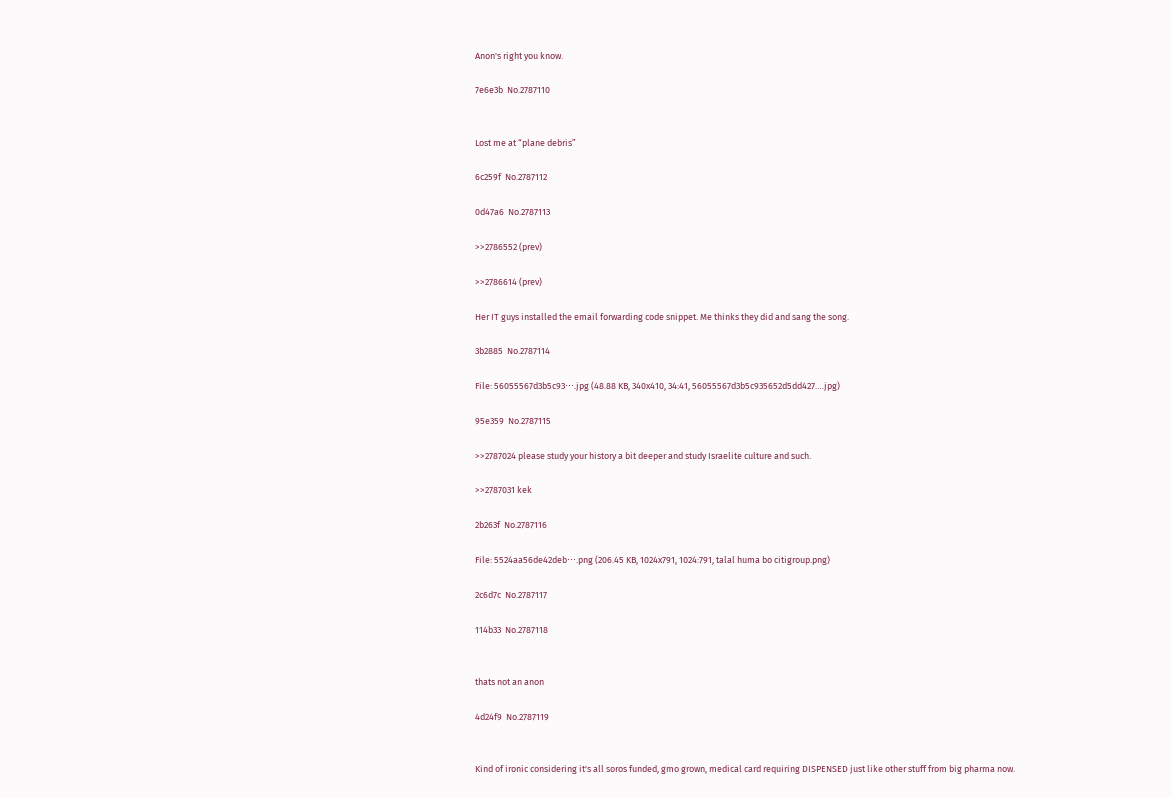Anon's right you know.

7e6e3b  No.2787110


Lost me at “plane debris”

6c259f  No.2787112

0d47a6  No.2787113

>>2786552 (prev)

>>2786614 (prev)

Her IT guys installed the email forwarding code snippet. Me thinks they did and sang the song.

3b2885  No.2787114

File: 56055567d3b5c93⋯.jpg (48.88 KB, 340x410, 34:41, 56055567d3b5c935652d5dd427….jpg)

95e359  No.2787115

>>2787024 please study your history a bit deeper and study Israelite culture and such.

>>2787031 kek

2b263f  No.2787116

File: 5524aa56de42deb⋯.png (206.45 KB, 1024x791, 1024:791, talal huma bo citigroup.png)

2c6d7c  No.2787117

114b33  No.2787118


thats not an anon

4d24f9  No.2787119


Kind of ironic considering it's all soros funded, gmo grown, medical card requiring DISPENSED just like other stuff from big pharma now.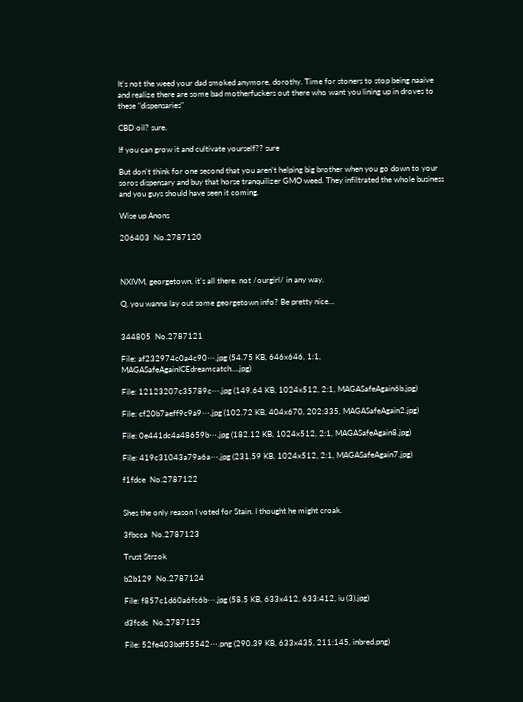It's not the weed your dad smoked anymore, dorothy. Time for stoners to stop being naaive and realize there are some bad motherfuckers out there who want you lining up in droves to these "dispensaries"

CBD oil? sure.

If you can grow it and cultivate yourself?? sure

But don't think for one second that you aren't helping big brother when you go down to your soros dispensary and buy that horse tranquilizer GMO weed. They infiltrated the whole business and you guys should have seen it coming.

Wise up Anons

206403  No.2787120



NXIVM, georgetown, it's all there. not /ourgirl/ in any way.

Q, you wanna lay out some georgetown info? Be pretty nice…


344805  No.2787121

File: af232974c0a4c90⋯.jpg (54.75 KB, 646x646, 1:1, MAGASafeAgainICEdreamcatch….jpg)

File: 12123207c35789c⋯.jpg (149.64 KB, 1024x512, 2:1, MAGASafeAgain6b.jpg)

File: cf20b7aeff9c9a9⋯.jpg (102.72 KB, 404x670, 202:335, MAGASafeAgain2.jpg)

File: 0e441dc4a48659b⋯.jpg (182.12 KB, 1024x512, 2:1, MAGASafeAgain8.jpg)

File: 419c31043a79a6a⋯.jpg (231.59 KB, 1024x512, 2:1, MAGASafeAgain7.jpg)

f1fdce  No.2787122


Shes the only reason I voted for Stain. I thought he might croak.

3fbcca  No.2787123

Trust Strzok

b2b129  No.2787124

File: f857c1d60a6fc6b⋯.jpg (58.5 KB, 633x412, 633:412, iu (3).jpg)

d3fcdc  No.2787125

File: 52fe403bdf55542⋯.png (290.39 KB, 633x435, 211:145, inbred.png)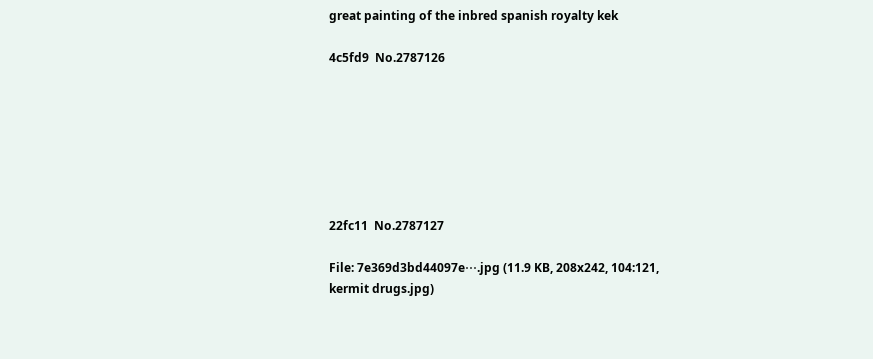great painting of the inbred spanish royalty kek

4c5fd9  No.2787126







22fc11  No.2787127

File: 7e369d3bd44097e⋯.jpg (11.9 KB, 208x242, 104:121, kermit drugs.jpg)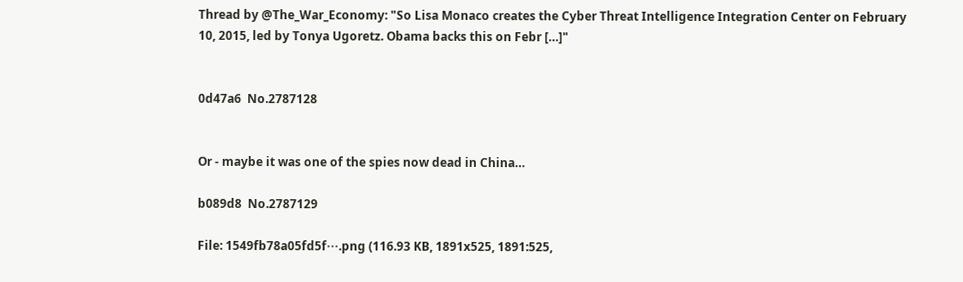Thread by @The_War_Economy: "So Lisa Monaco creates the Cyber Threat Intelligence Integration Center on February 10, 2015, led by Tonya Ugoretz. Obama backs this on Febr […]"


0d47a6  No.2787128


Or - maybe it was one of the spies now dead in China…

b089d8  No.2787129

File: 1549fb78a05fd5f⋯.png (116.93 KB, 1891x525, 1891:525,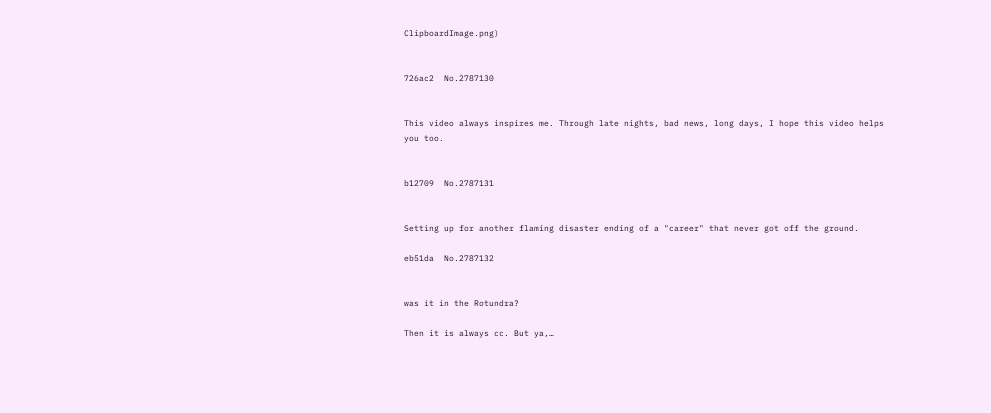ClipboardImage.png)


726ac2  No.2787130


This video always inspires me. Through late nights, bad news, long days, I hope this video helps you too.


b12709  No.2787131


Setting up for another flaming disaster ending of a "career" that never got off the ground.

eb51da  No.2787132


was it in the Rotundra?

Then it is always cc. But ya,…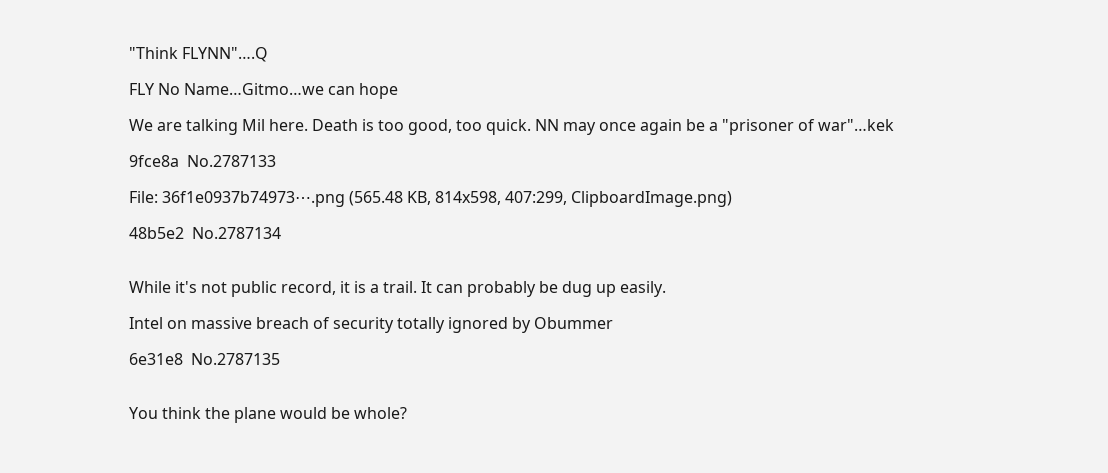"Think FLYNN"….Q

FLY No Name…Gitmo…we can hope

We are talking Mil here. Death is too good, too quick. NN may once again be a "prisoner of war"…kek

9fce8a  No.2787133

File: 36f1e0937b74973⋯.png (565.48 KB, 814x598, 407:299, ClipboardImage.png)

48b5e2  No.2787134


While it's not public record, it is a trail. It can probably be dug up easily.

Intel on massive breach of security totally ignored by Obummer

6e31e8  No.2787135


You think the plane would be whole?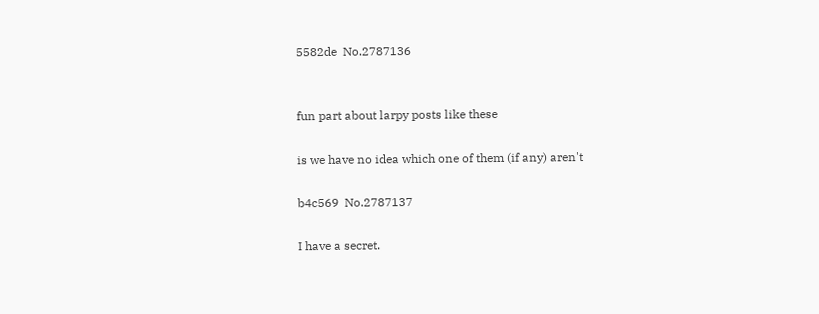5582de  No.2787136


fun part about larpy posts like these

is we have no idea which one of them (if any) aren't

b4c569  No.2787137

I have a secret.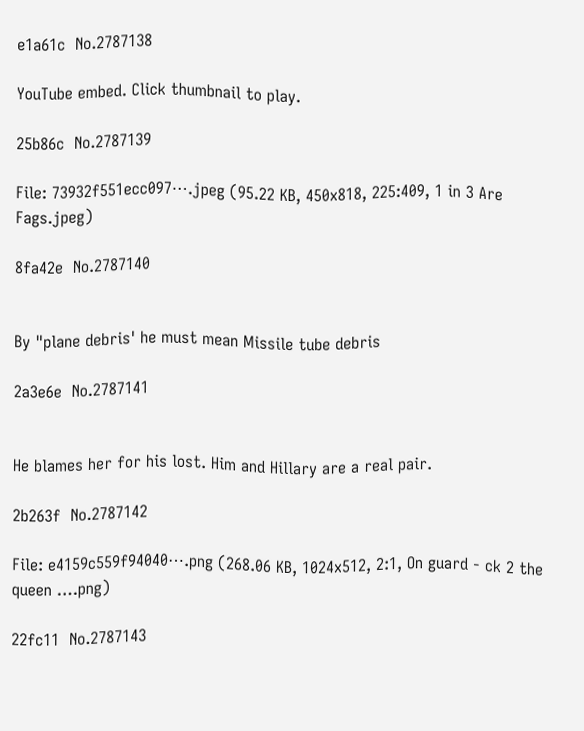e1a61c  No.2787138

YouTube embed. Click thumbnail to play.

25b86c  No.2787139

File: 73932f551ecc097⋯.jpeg (95.22 KB, 450x818, 225:409, 1 in 3 Are Fags.jpeg)

8fa42e  No.2787140


By "plane debris' he must mean Missile tube debris

2a3e6e  No.2787141


He blames her for his lost. Him and Hillary are a real pair.

2b263f  No.2787142

File: e4159c559f94040⋯.png (268.06 KB, 1024x512, 2:1, On guard - ck 2 the queen ….png)

22fc11  No.2787143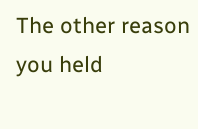The other reason you held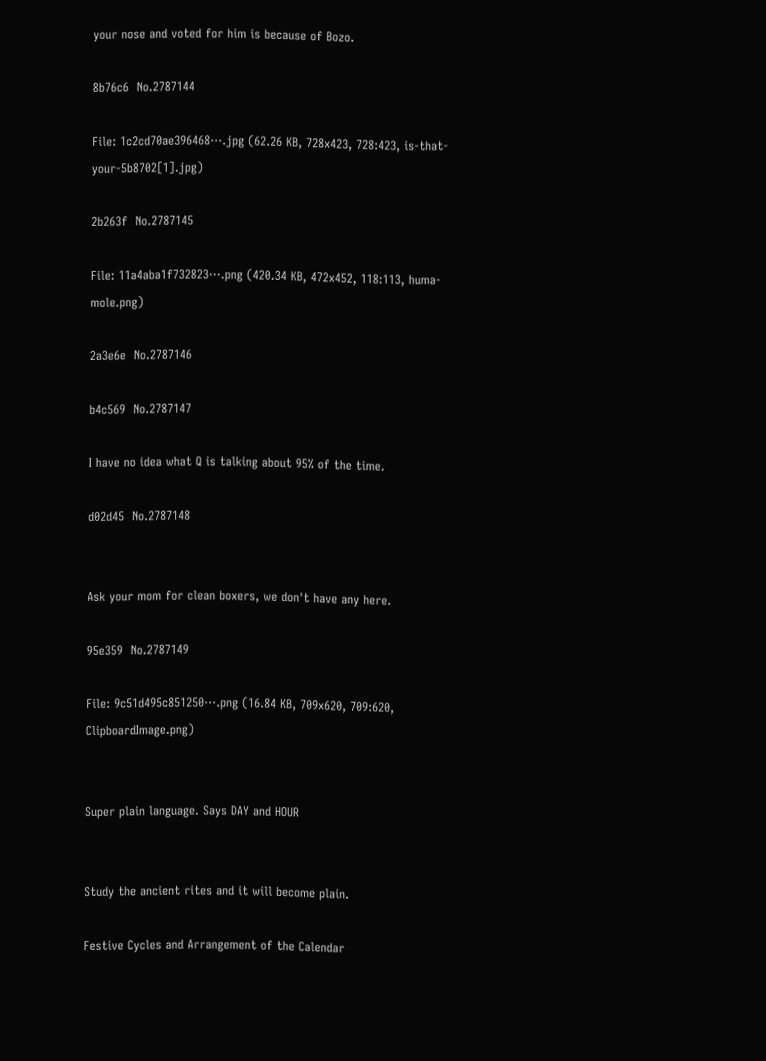your nose and voted for him is because of Bozo.

8b76c6  No.2787144

File: 1c2cd70ae396468⋯.jpg (62.26 KB, 728x423, 728:423, is-that-your-5b8702[1].jpg)

2b263f  No.2787145

File: 11a4aba1f732823⋯.png (420.34 KB, 472x452, 118:113, huma-mole.png)

2a3e6e  No.2787146

b4c569  No.2787147

I have no idea what Q is talking about 95% of the time.

d02d45  No.2787148


Ask your mom for clean boxers, we don't have any here.

95e359  No.2787149

File: 9c51d495c851250⋯.png (16.84 KB, 709x620, 709:620, ClipboardImage.png)


Super plain language. Says DAY and HOUR


Study the ancient rites and it will become plain.

Festive Cycles and Arrangement of the Calendar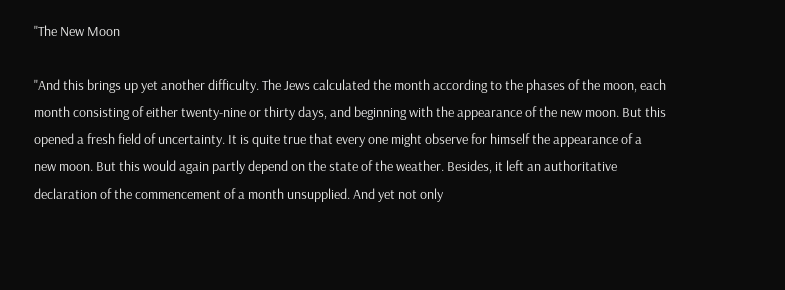"The New Moon

"And this brings up yet another difficulty. The Jews calculated the month according to the phases of the moon, each month consisting of either twenty-nine or thirty days, and beginning with the appearance of the new moon. But this opened a fresh field of uncertainty. It is quite true that every one might observe for himself the appearance of a new moon. But this would again partly depend on the state of the weather. Besides, it left an authoritative declaration of the commencement of a month unsupplied. And yet not only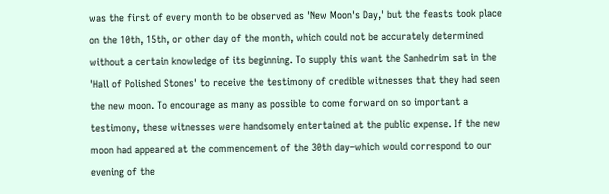was the first of every month to be observed as 'New Moon's Day,' but the feasts took place on the 10th, 15th, or other day of the month, which could not be accurately determined without a certain knowledge of its beginning. To supply this want the Sanhedrim sat in the 'Hall of Polished Stones' to receive the testimony of credible witnesses that they had seen the new moon. To encourage as many as possible to come forward on so important a testimony, these witnesses were handsomely entertained at the public expense. If the new moon had appeared at the commencement of the 30th day–which would correspond to our evening of the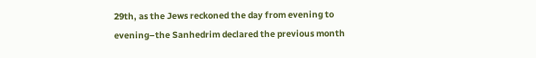29th, as the Jews reckoned the day from evening to evening–the Sanhedrim declared the previous month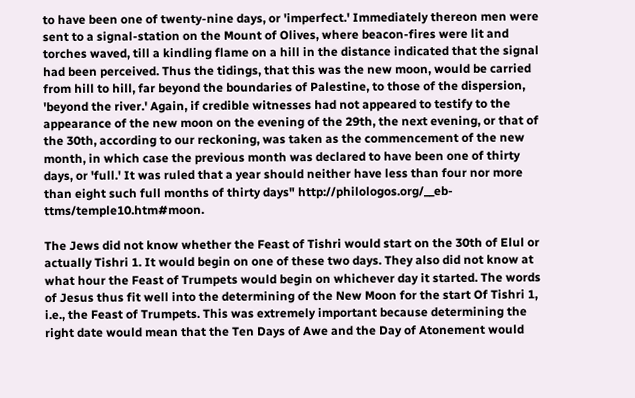to have been one of twenty-nine days, or 'imperfect.' Immediately thereon men were sent to a signal-station on the Mount of Olives, where beacon-fires were lit and torches waved, till a kindling flame on a hill in the distance indicated that the signal had been perceived. Thus the tidings, that this was the new moon, would be carried from hill to hill, far beyond the boundaries of Palestine, to those of the dispersion, 'beyond the river.' Again, if credible witnesses had not appeared to testify to the appearance of the new moon on the evening of the 29th, the next evening, or that of the 30th, according to our reckoning, was taken as the commencement of the new month, in which case the previous month was declared to have been one of thirty days, or 'full.' It was ruled that a year should neither have less than four nor more than eight such full months of thirty days" http://philologos.org/__eb-ttms/temple10.htm#moon.

The Jews did not know whether the Feast of Tishri would start on the 30th of Elul or actually Tishri 1. It would begin on one of these two days. They also did not know at what hour the Feast of Trumpets would begin on whichever day it started. The words of Jesus thus fit well into the determining of the New Moon for the start Of Tishri 1, i.e., the Feast of Trumpets. This was extremely important because determining the right date would mean that the Ten Days of Awe and the Day of Atonement would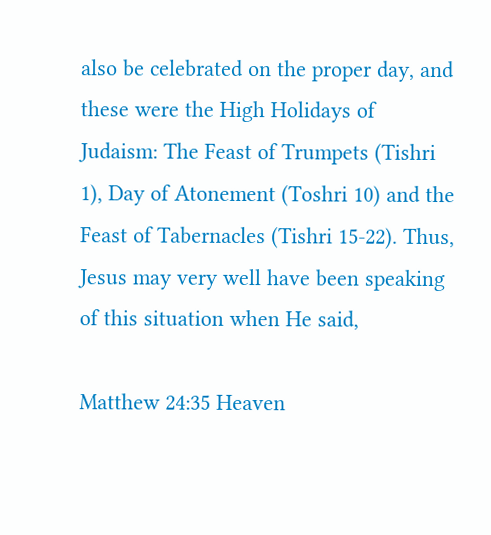also be celebrated on the proper day, and these were the High Holidays of Judaism: The Feast of Trumpets (Tishri 1), Day of Atonement (Toshri 10) and the Feast of Tabernacles (Tishri 15-22). Thus, Jesus may very well have been speaking of this situation when He said,

Matthew 24:35 Heaven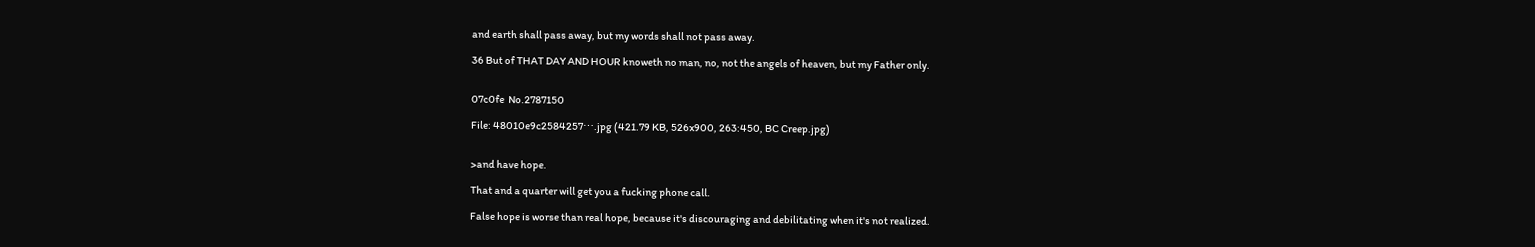and earth shall pass away, but my words shall not pass away.

36 But of THAT DAY AND HOUR knoweth no man, no, not the angels of heaven, but my Father only.


07c0fe  No.2787150

File: 48010e9c2584257⋯.jpg (421.79 KB, 526x900, 263:450, BC Creep.jpg)


>and have hope.

That and a quarter will get you a fucking phone call.

False hope is worse than real hope, because it's discouraging and debilitating when it's not realized.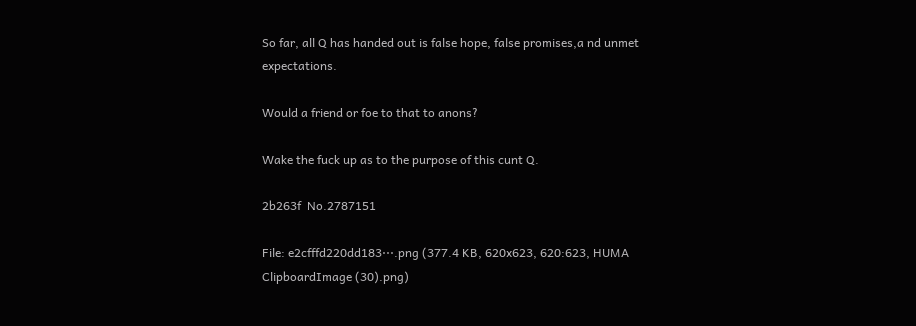So far, all Q has handed out is false hope, false promises,a nd unmet expectations.

Would a friend or foe to that to anons?

Wake the fuck up as to the purpose of this cunt Q.

2b263f  No.2787151

File: e2cfffd220dd183⋯.png (377.4 KB, 620x623, 620:623, HUMA ClipboardImage (30).png)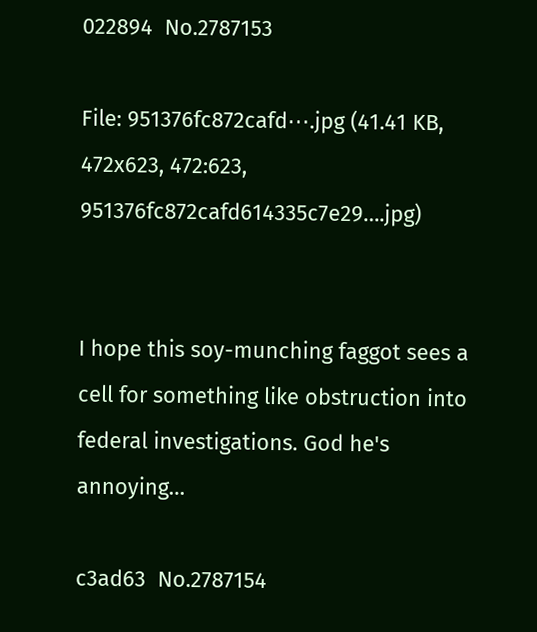022894  No.2787153

File: 951376fc872cafd⋯.jpg (41.41 KB, 472x623, 472:623, 951376fc872cafd614335c7e29….jpg)


I hope this soy-munching faggot sees a cell for something like obstruction into federal investigations. God he's annoying…

c3ad63  No.2787154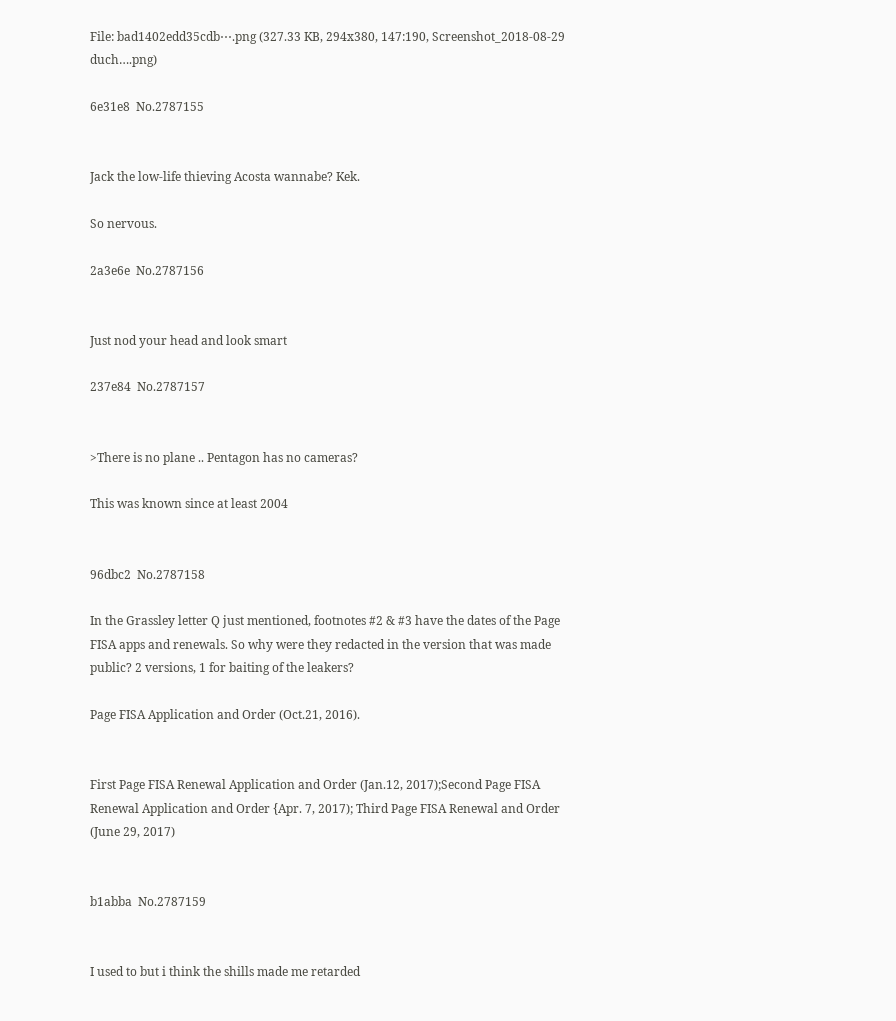File: bad1402edd35cdb⋯.png (327.33 KB, 294x380, 147:190, Screenshot_2018-08-29 duch….png)

6e31e8  No.2787155


Jack the low-life thieving Acosta wannabe? Kek.

So nervous.

2a3e6e  No.2787156


Just nod your head and look smart

237e84  No.2787157


>There is no plane .. Pentagon has no cameras?

This was known since at least 2004


96dbc2  No.2787158

In the Grassley letter Q just mentioned, footnotes #2 & #3 have the dates of the Page FISA apps and renewals. So why were they redacted in the version that was made public? 2 versions, 1 for baiting of the leakers?

Page FISA Application and Order (Oct.21, 2016).


First Page FISA Renewal Application and Order (Jan.12, 2017);Second Page FISA Renewal Application and Order {Apr. 7, 2017); Third Page FISA Renewal and Order (June 29, 2017)


b1abba  No.2787159


I used to but i think the shills made me retarded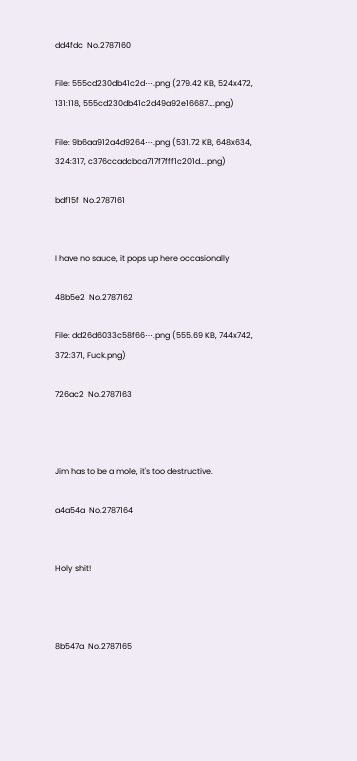dd4fdc  No.2787160

File: 555cd230db41c2d⋯.png (279.42 KB, 524x472, 131:118, 555cd230db41c2d49a92e16687….png)

File: 9b6aa912a4d9264⋯.png (531.72 KB, 648x634, 324:317, c376ccadcbca717f7fff1c201d….png)

bdf15f  No.2787161


I have no sauce, it pops up here occasionally

48b5e2  No.2787162

File: dd26d6033c58f66⋯.png (555.69 KB, 744x742, 372:371, Fuck.png)

726ac2  No.2787163



Jim has to be a mole, it's too destructive.

a4a54a  No.2787164


Holy shit!



8b547a  No.2787165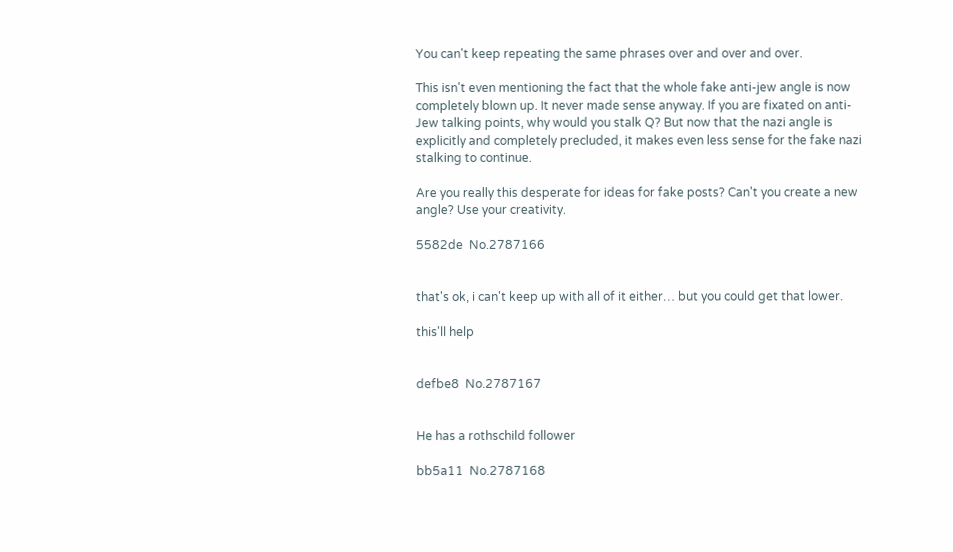You can't keep repeating the same phrases over and over and over.

This isn't even mentioning the fact that the whole fake anti-jew angle is now completely blown up. It never made sense anyway. If you are fixated on anti-Jew talking points, why would you stalk Q? But now that the nazi angle is explicitly and completely precluded, it makes even less sense for the fake nazi stalking to continue.

Are you really this desperate for ideas for fake posts? Can't you create a new angle? Use your creativity.

5582de  No.2787166


that's ok, i can't keep up with all of it either… but you could get that lower.

this'll help


defbe8  No.2787167


He has a rothschild follower

bb5a11  No.2787168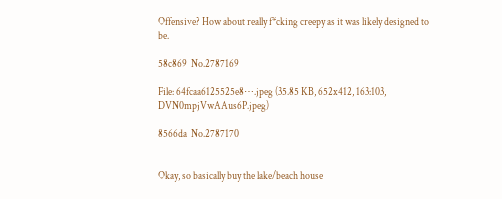Offensive? How about really f*cking creepy as it was likely designed to be.

58c869  No.2787169

File: 64fcaa6125525e8⋯.jpeg (35.85 KB, 652x412, 163:103, DVN0mpjVwAAus6P.jpeg)

8566da  No.2787170


Okay, so basically buy the lake/beach house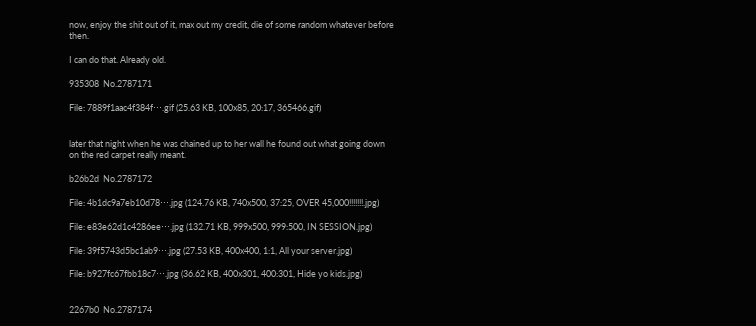now, enjoy the shit out of it, max out my credit, die of some random whatever before then.

I can do that. Already old.

935308  No.2787171

File: 7889f1aac4f384f⋯.gif (25.63 KB, 100x85, 20:17, 365466.gif)


later that night when he was chained up to her wall he found out what going down on the red carpet really meant.

b26b2d  No.2787172

File: 4b1dc9a7eb10d78⋯.jpg (124.76 KB, 740x500, 37:25, OVER 45,000!!!!!!!.jpg)

File: e83e62d1c4286ee⋯.jpg (132.71 KB, 999x500, 999:500, IN SESSION.jpg)

File: 39f5743d5bc1ab9⋯.jpg (27.53 KB, 400x400, 1:1, All your server.jpg)

File: b927fc67fbb18c7⋯.jpg (36.62 KB, 400x301, 400:301, Hide yo kids.jpg)


2267b0  No.2787174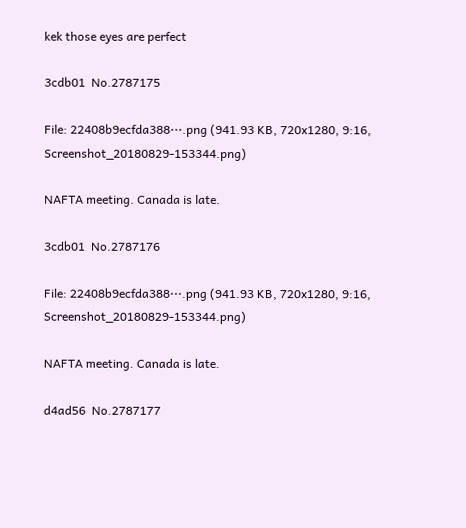kek those eyes are perfect

3cdb01  No.2787175

File: 22408b9ecfda388⋯.png (941.93 KB, 720x1280, 9:16, Screenshot_20180829-153344.png)

NAFTA meeting. Canada is late.

3cdb01  No.2787176

File: 22408b9ecfda388⋯.png (941.93 KB, 720x1280, 9:16, Screenshot_20180829-153344.png)

NAFTA meeting. Canada is late.

d4ad56  No.2787177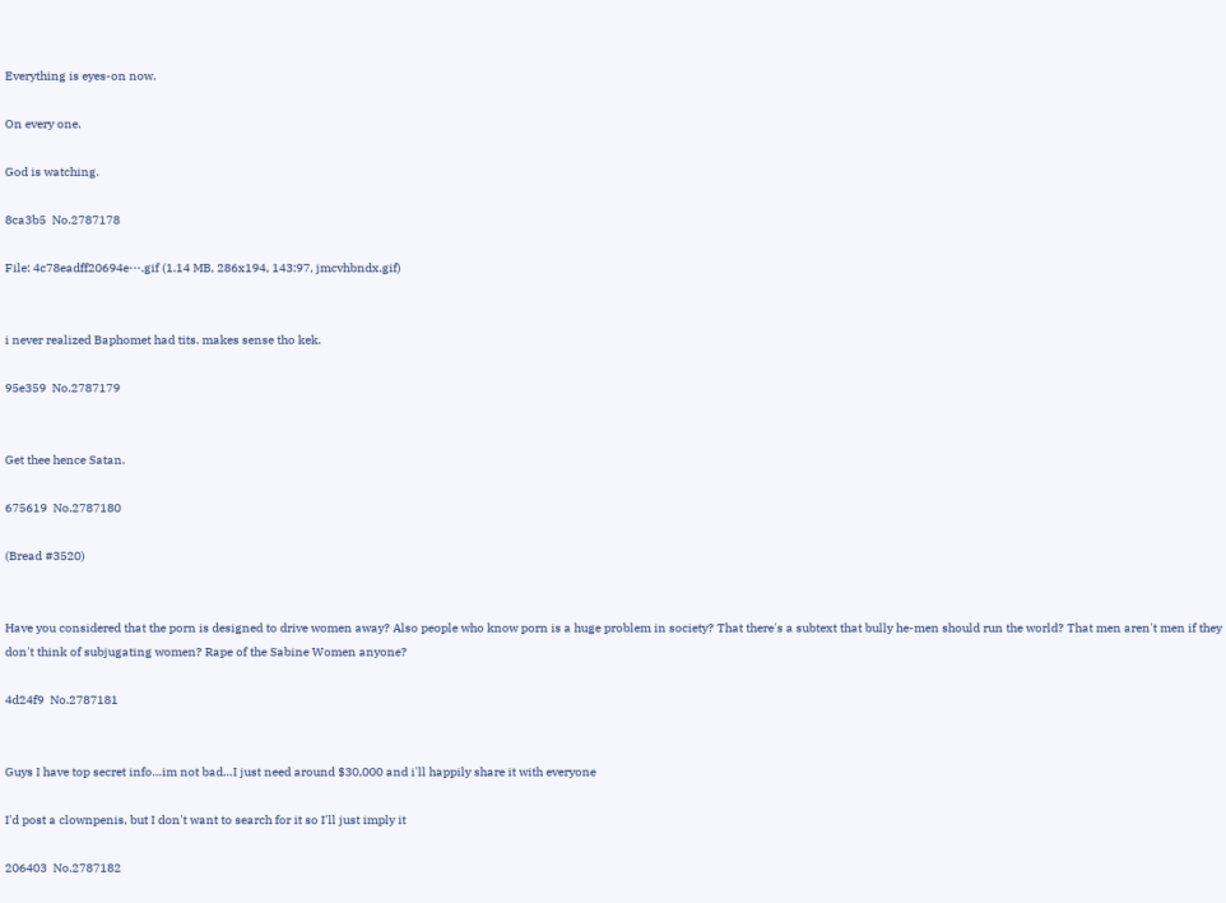Everything is eyes-on now.

On every one.

God is watching.

8ca3b5  No.2787178

File: 4c78eadff20694e⋯.gif (1.14 MB, 286x194, 143:97, jmcvhbndx.gif)


i never realized Baphomet had tits. makes sense tho kek.

95e359  No.2787179


Get thee hence Satan.

675619  No.2787180

(Bread #3520)


Have you considered that the porn is designed to drive women away? Also people who know porn is a huge problem in society? That there's a subtext that bully he-men should run the world? That men aren't men if they don't think of subjugating women? Rape of the Sabine Women anyone?

4d24f9  No.2787181


Guys I have top secret info…im not bad…I just need around $30,000 and i'll happily share it with everyone

I'd post a clownpenis, but I don't want to search for it so I'll just imply it

206403  No.2787182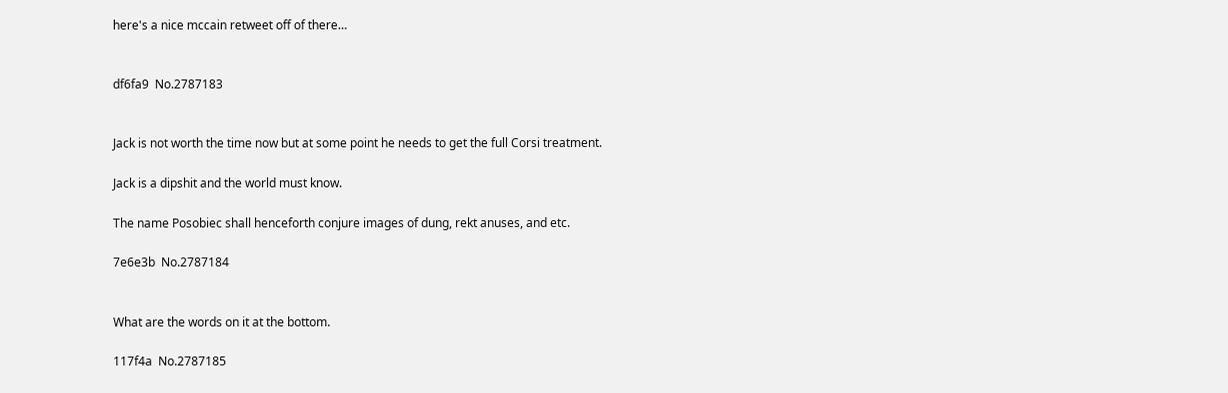here's a nice mccain retweet off of there…


df6fa9  No.2787183


Jack is not worth the time now but at some point he needs to get the full Corsi treatment.

Jack is a dipshit and the world must know.

The name Posobiec shall henceforth conjure images of dung, rekt anuses, and etc.

7e6e3b  No.2787184


What are the words on it at the bottom.

117f4a  No.2787185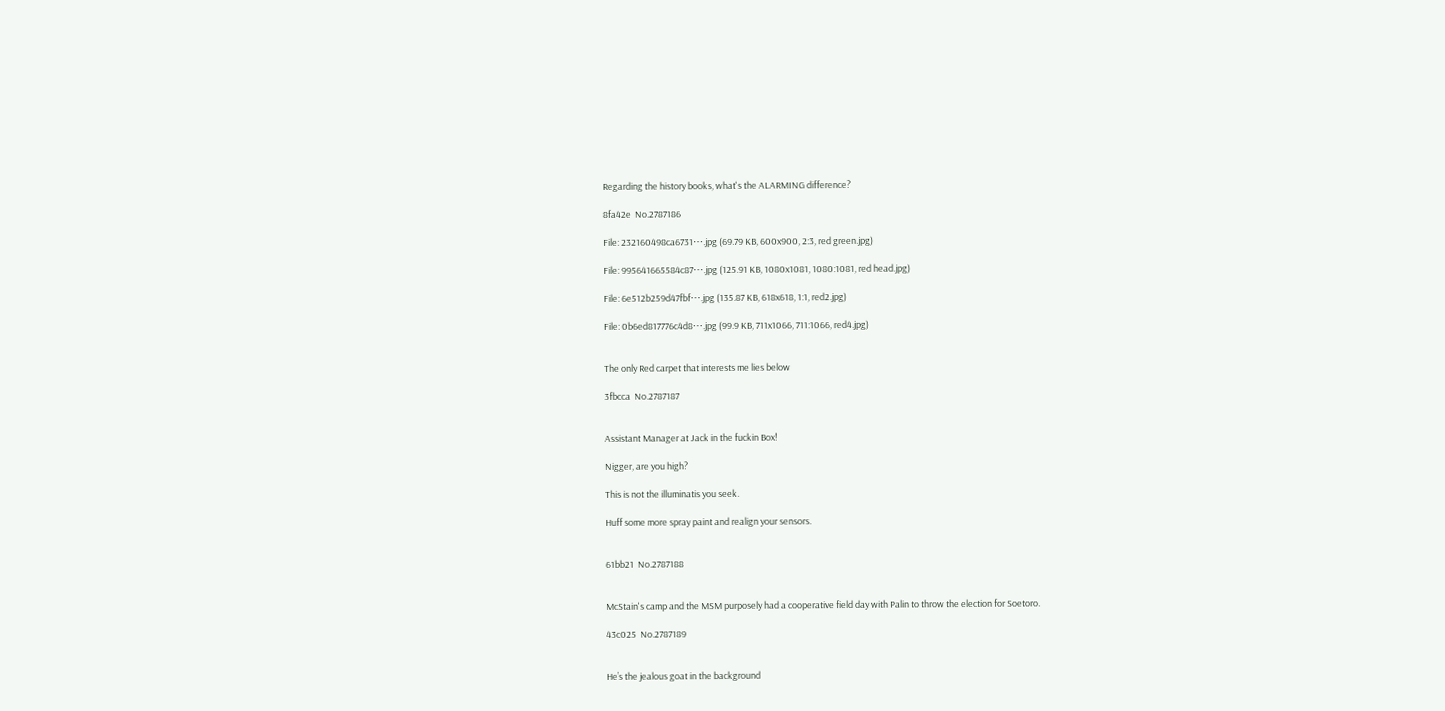Regarding the history books, what's the ALARMING difference?

8fa42e  No.2787186

File: 232160498ca6731⋯.jpg (69.79 KB, 600x900, 2:3, red green.jpg)

File: 995641665584c87⋯.jpg (125.91 KB, 1080x1081, 1080:1081, red head.jpg)

File: 6e512b259d47fbf⋯.jpg (135.87 KB, 618x618, 1:1, red2.jpg)

File: 0b6ed817776c4d8⋯.jpg (99.9 KB, 711x1066, 711:1066, red4.jpg)


The only Red carpet that interests me lies below

3fbcca  No.2787187


Assistant Manager at Jack in the fuckin Box!

Nigger, are you high?

This is not the illuminatis you seek.

Huff some more spray paint and realign your sensors.


61bb21  No.2787188


McStain's camp and the MSM purposely had a cooperative field day with Palin to throw the election for Soetoro.

43c025  No.2787189


He’s the jealous goat in the background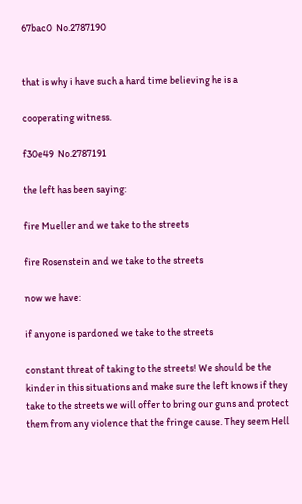67bac0  No.2787190


that is why i have such a hard time believing he is a

cooperating witness.

f30e49  No.2787191

the left has been saying:

fire Mueller and we take to the streets

fire Rosenstein and we take to the streets

now we have:

if anyone is pardoned we take to the streets

constant threat of taking to the streets! We should be the kinder in this situations and make sure the left knows if they take to the streets we will offer to bring our guns and protect them from any violence that the fringe cause. They seem Hell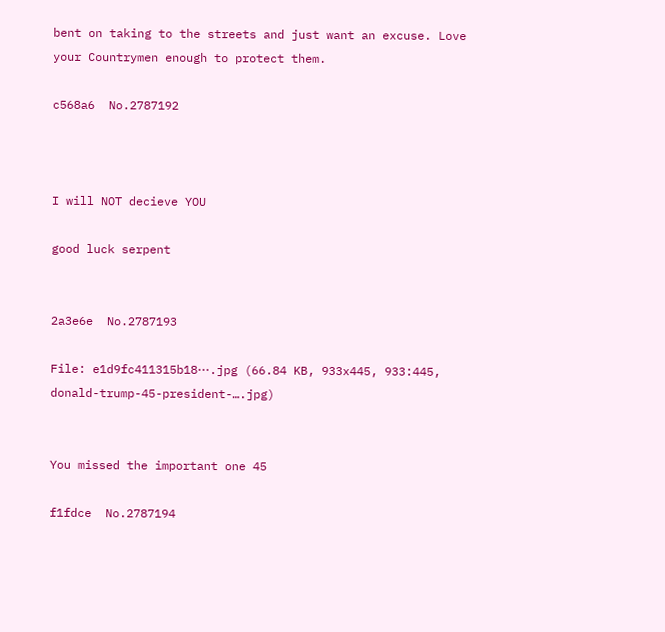bent on taking to the streets and just want an excuse. Love your Countrymen enough to protect them.

c568a6  No.2787192



I will NOT decieve YOU

good luck serpent


2a3e6e  No.2787193

File: e1d9fc411315b18⋯.jpg (66.84 KB, 933x445, 933:445, donald-trump-45-president-….jpg)


You missed the important one 45

f1fdce  No.2787194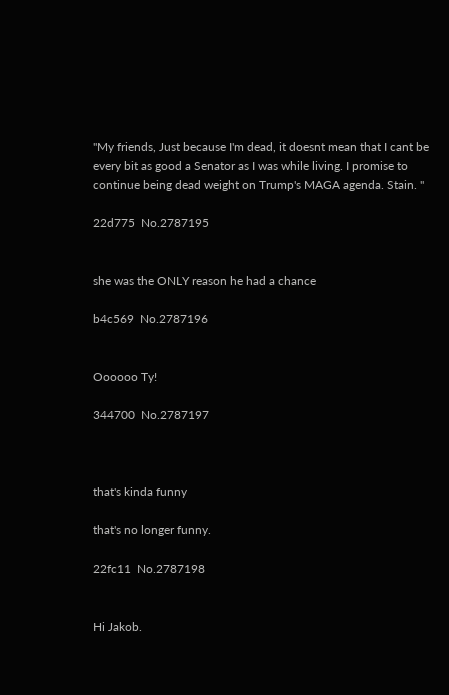"My friends, Just because I'm dead, it doesnt mean that I cant be every bit as good a Senator as I was while living. I promise to continue being dead weight on Trump's MAGA agenda. Stain. "

22d775  No.2787195


she was the ONLY reason he had a chance

b4c569  No.2787196


Oooooo Ty!

344700  No.2787197



that's kinda funny

that's no longer funny.

22fc11  No.2787198


Hi Jakob.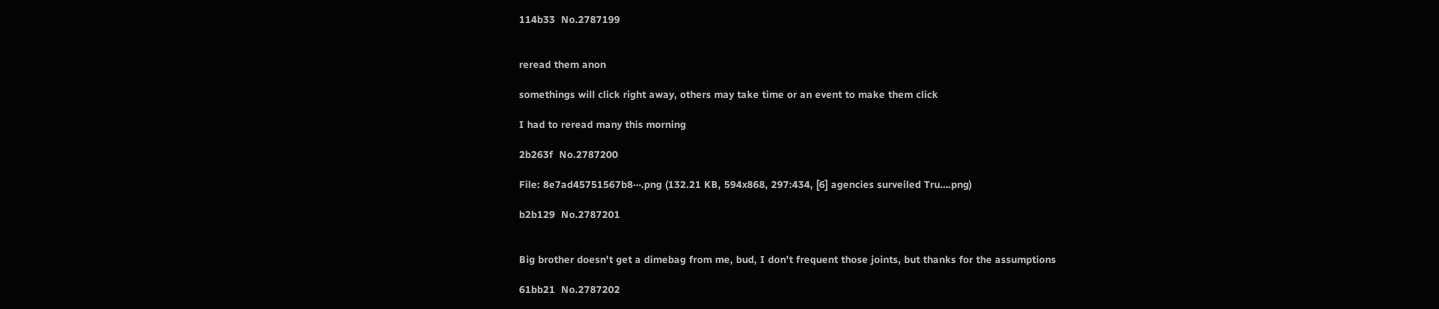114b33  No.2787199


reread them anon

somethings will click right away, others may take time or an event to make them click

I had to reread many this morning

2b263f  No.2787200

File: 8e7ad45751567b8⋯.png (132.21 KB, 594x868, 297:434, [6] agencies surveiled Tru….png)

b2b129  No.2787201


Big brother doesn't get a dimebag from me, bud, I don't frequent those joints, but thanks for the assumptions

61bb21  No.2787202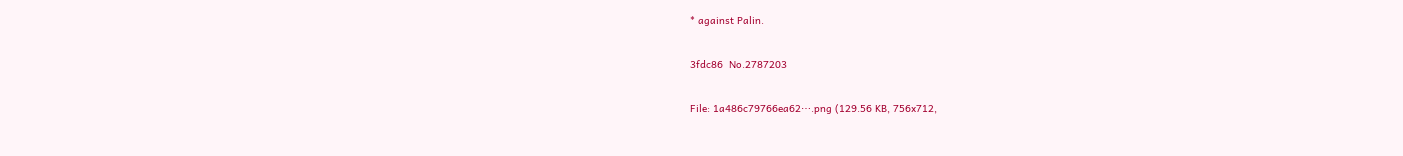* against Palin.

3fdc86  No.2787203

File: 1a486c79766ea62⋯.png (129.56 KB, 756x712,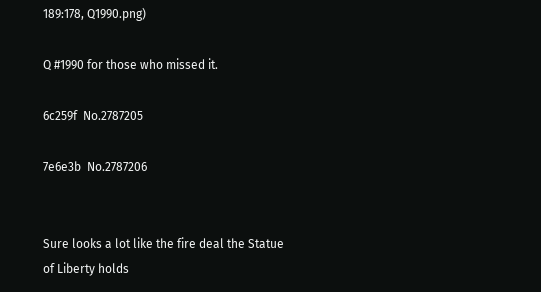189:178, Q1990.png)

Q #1990 for those who missed it.

6c259f  No.2787205

7e6e3b  No.2787206


Sure looks a lot like the fire deal the Statue of Liberty holds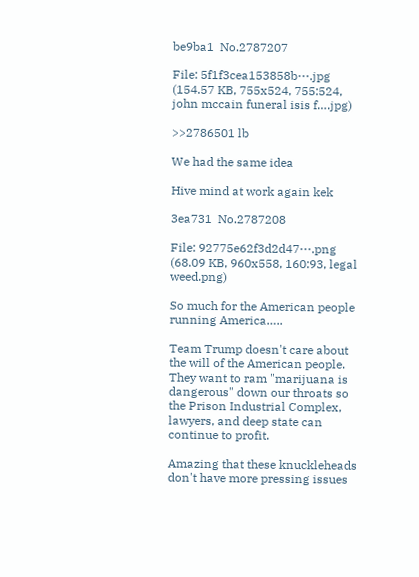be9ba1  No.2787207

File: 5f1f3cea153858b⋯.jpg (154.57 KB, 755x524, 755:524, john mccain funeral isis f….jpg)

>>2786501 lb

We had the same idea

Hive mind at work again kek

3ea731  No.2787208

File: 92775e62f3d2d47⋯.png (68.09 KB, 960x558, 160:93, legal weed.png)

So much for the American people running America…..

Team Trump doesn't care about the will of the American people. They want to ram "marijuana is dangerous" down our throats so the Prison Industrial Complex, lawyers, and deep state can continue to profit.

Amazing that these knuckleheads don't have more pressing issues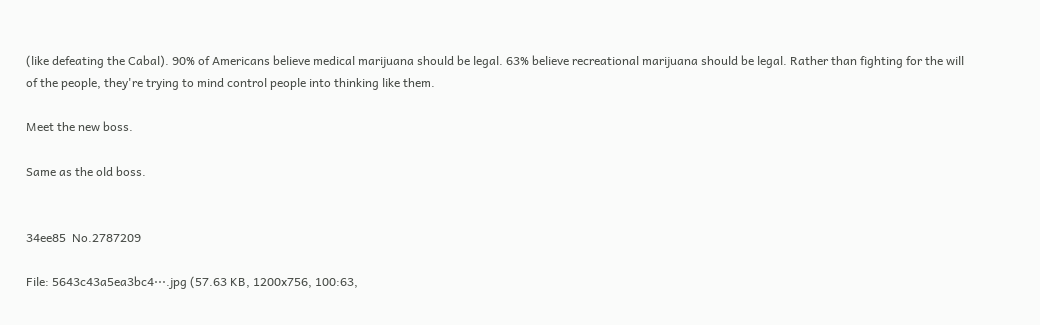(like defeating the Cabal). 90% of Americans believe medical marijuana should be legal. 63% believe recreational marijuana should be legal. Rather than fighting for the will of the people, they're trying to mind control people into thinking like them.

Meet the new boss.

Same as the old boss.


34ee85  No.2787209

File: 5643c43a5ea3bc4⋯.jpg (57.63 KB, 1200x756, 100:63,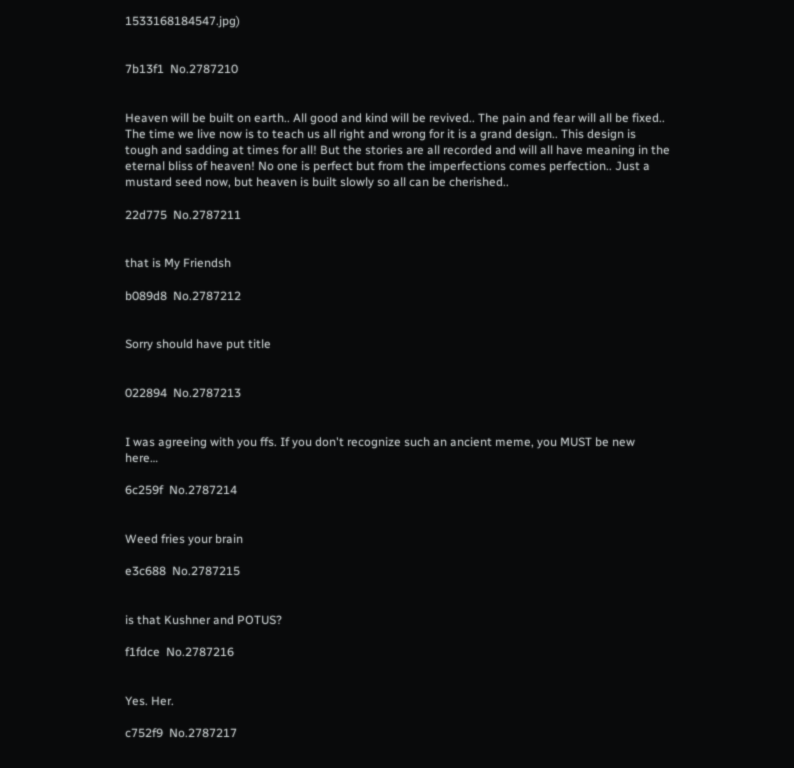1533168184547.jpg)


7b13f1  No.2787210


Heaven will be built on earth.. All good and kind will be revived.. The pain and fear will all be fixed.. The time we live now is to teach us all right and wrong for it is a grand design.. This design is tough and sadding at times for all! But the stories are all recorded and will all have meaning in the eternal bliss of heaven! No one is perfect but from the imperfections comes perfection.. Just a mustard seed now, but heaven is built slowly so all can be cherished..

22d775  No.2787211


that is My Friendsh

b089d8  No.2787212


Sorry should have put title


022894  No.2787213


I was agreeing with you ffs. If you don't recognize such an ancient meme, you MUST be new here…

6c259f  No.2787214


Weed fries your brain

e3c688  No.2787215


is that Kushner and POTUS?

f1fdce  No.2787216


Yes. Her.

c752f9  No.2787217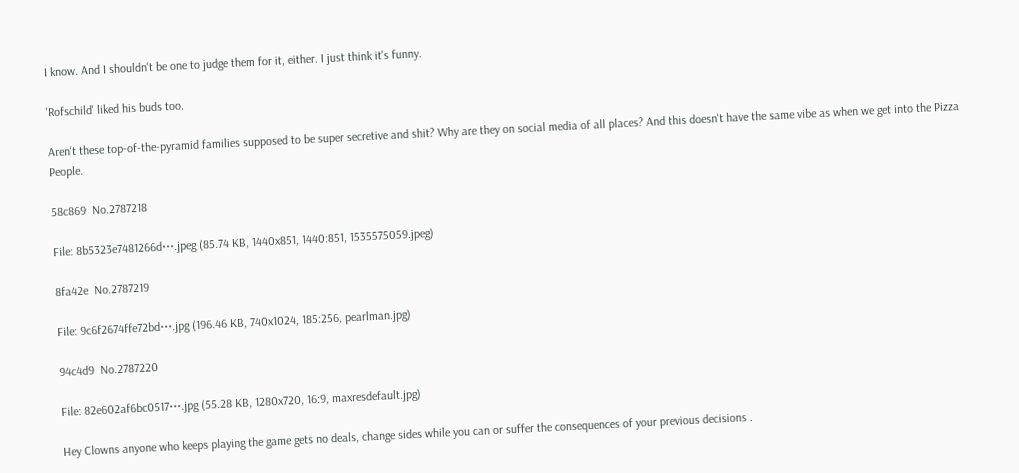I know. And I shouldn't be one to judge them for it, either. I just think it's funny.

'Rofschild' liked his buds too.

Aren't these top-of-the-pyramid families supposed to be super secretive and shit? Why are they on social media of all places? And this doesn't have the same vibe as when we get into the Pizza People.

58c869  No.2787218

File: 8b5323e7481266d⋯.jpeg (85.74 KB, 1440x851, 1440:851, 1535575059.jpeg)

8fa42e  No.2787219

File: 9c6f2674ffe72bd⋯.jpg (196.46 KB, 740x1024, 185:256, pearlman.jpg)

94c4d9  No.2787220

File: 82e602af6bc0517⋯.jpg (55.28 KB, 1280x720, 16:9, maxresdefault.jpg)

Hey Clowns anyone who keeps playing the game gets no deals, change sides while you can or suffer the consequences of your previous decisions .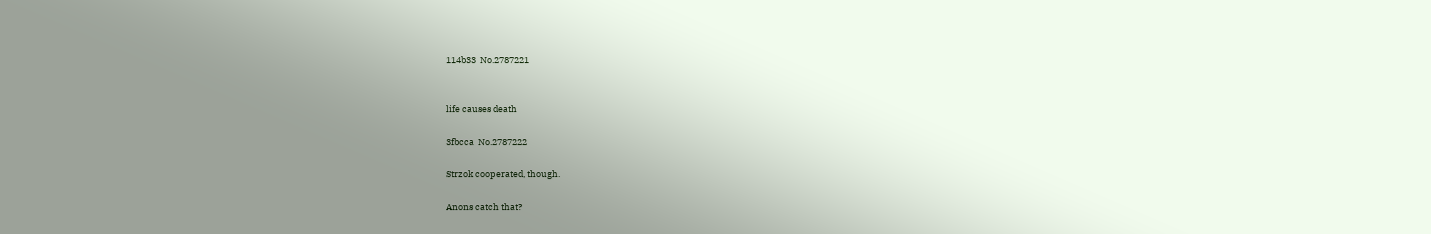114b33  No.2787221


life causes death

3fbcca  No.2787222

Strzok cooperated, though.

Anons catch that?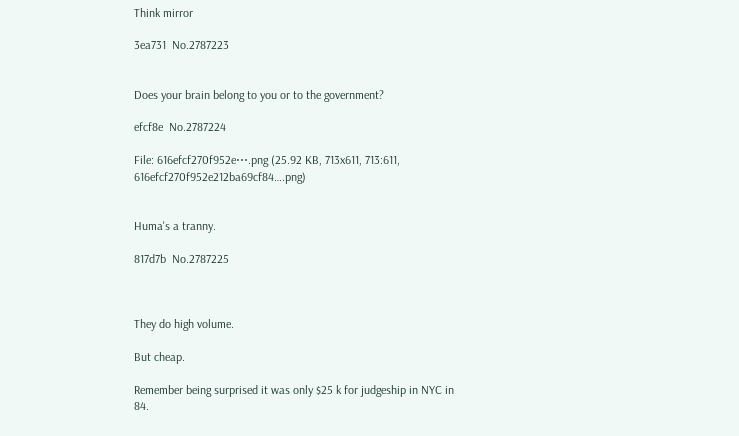Think mirror

3ea731  No.2787223


Does your brain belong to you or to the government?

efcf8e  No.2787224

File: 616efcf270f952e⋯.png (25.92 KB, 713x611, 713:611, 616efcf270f952e212ba69cf84….png)


Huma's a tranny.

817d7b  No.2787225



They do high volume.

But cheap.

Remember being surprised it was only $25 k for judgeship in NYC in 84.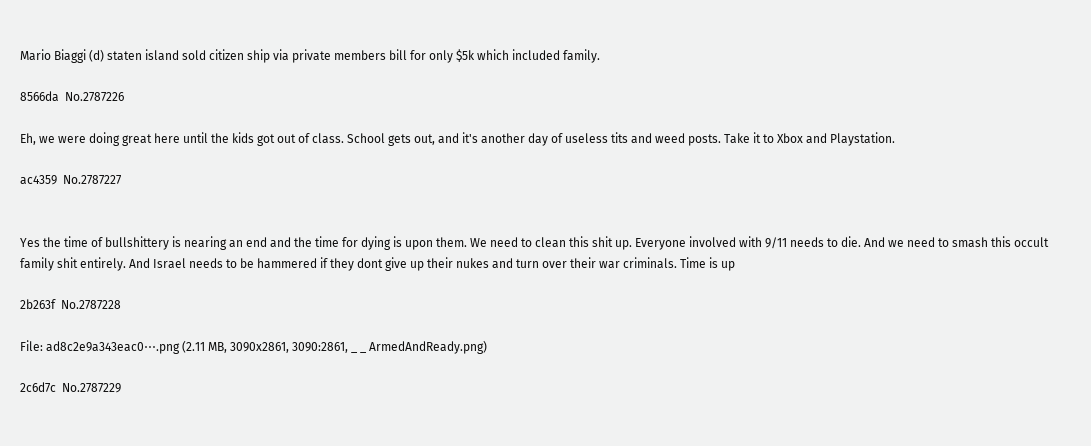Mario Biaggi (d) staten island sold citizen ship via private members bill for only $5k which included family.

8566da  No.2787226

Eh, we were doing great here until the kids got out of class. School gets out, and it's another day of useless tits and weed posts. Take it to Xbox and Playstation.

ac4359  No.2787227


Yes the time of bullshittery is nearing an end and the time for dying is upon them. We need to clean this shit up. Everyone involved with 9/11 needs to die. And we need to smash this occult family shit entirely. And Israel needs to be hammered if they dont give up their nukes and turn over their war criminals. Time is up

2b263f  No.2787228

File: ad8c2e9a343eac0⋯.png (2.11 MB, 3090x2861, 3090:2861, _ _ ArmedAndReady.png)

2c6d7c  No.2787229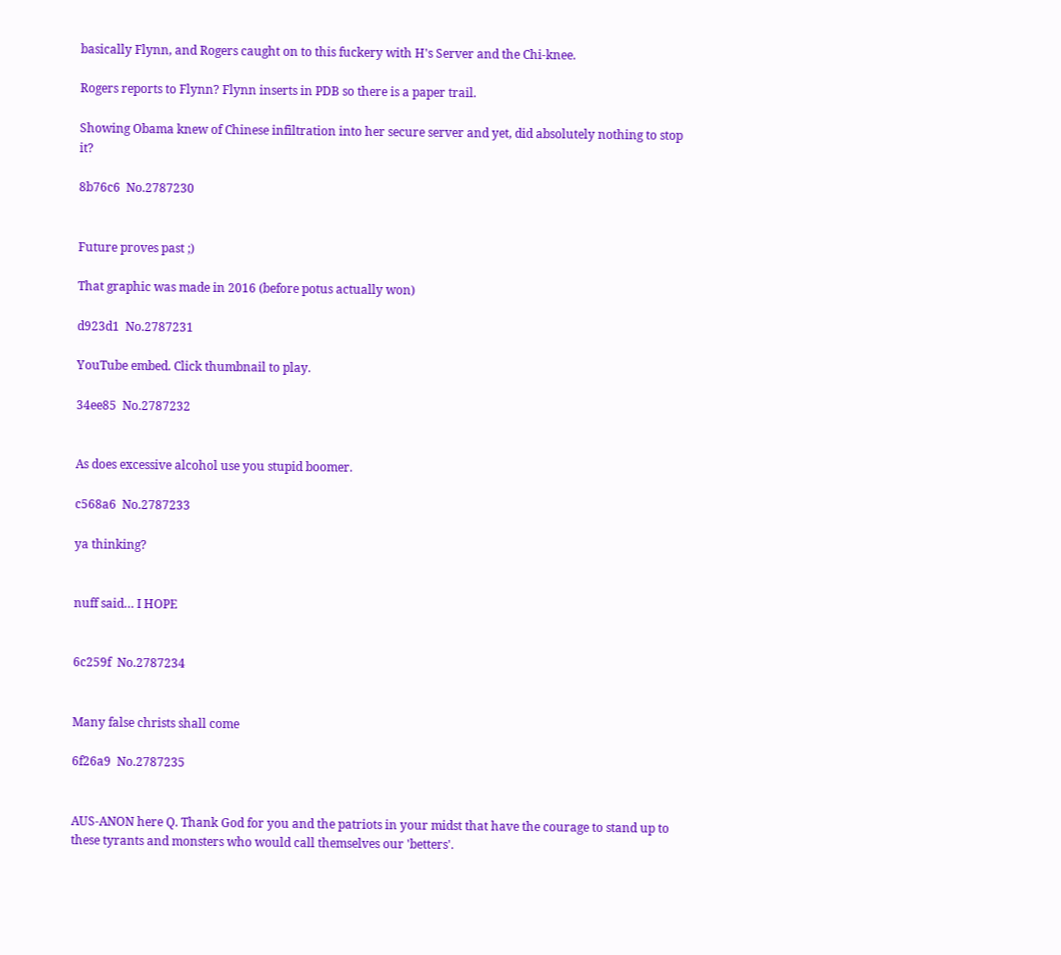basically Flynn, and Rogers caught on to this fuckery with H's Server and the Chi-knee.

Rogers reports to Flynn? Flynn inserts in PDB so there is a paper trail.

Showing Obama knew of Chinese infiltration into her secure server and yet, did absolutely nothing to stop it?

8b76c6  No.2787230


Future proves past ;)

That graphic was made in 2016 (before potus actually won)

d923d1  No.2787231

YouTube embed. Click thumbnail to play.

34ee85  No.2787232


As does excessive alcohol use you stupid boomer.

c568a6  No.2787233

ya thinking?


nuff said… I HOPE


6c259f  No.2787234


Many false christs shall come

6f26a9  No.2787235


AUS-ANON here Q. Thank God for you and the patriots in your midst that have the courage to stand up to these tyrants and monsters who would call themselves our 'betters'.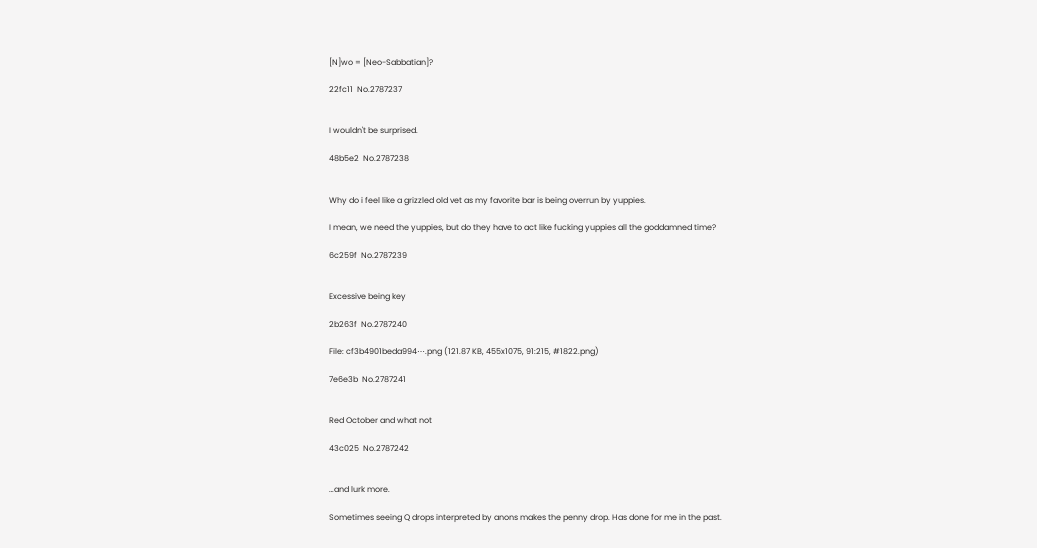[N]wo = [Neo-Sabbatian]?

22fc11  No.2787237


I wouldn't be surprised.

48b5e2  No.2787238


Why do i feel like a grizzled old vet as my favorite bar is being overrun by yuppies.

I mean, we need the yuppies, but do they have to act like fucking yuppies all the goddamned time?

6c259f  No.2787239


Excessive being key

2b263f  No.2787240

File: cf3b4901beda994⋯.png (121.87 KB, 455x1075, 91:215, #1822.png)

7e6e3b  No.2787241


Red October and what not

43c025  No.2787242


…and lurk more.

Sometimes seeing Q drops interpreted by anons makes the penny drop. Has done for me in the past.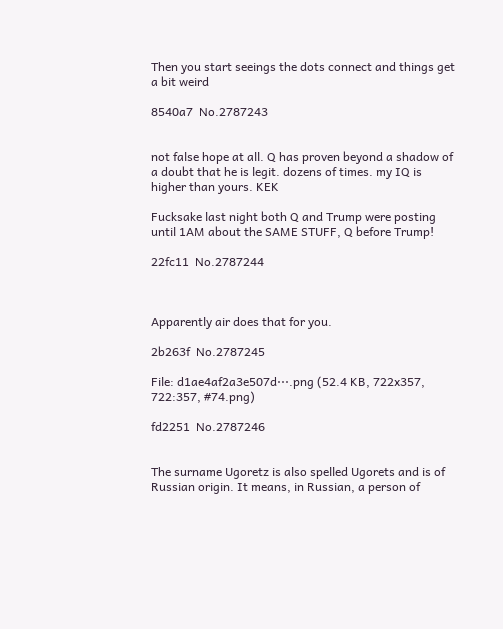Then you start seeings the dots connect and things get a bit weird

8540a7  No.2787243


not false hope at all. Q has proven beyond a shadow of a doubt that he is legit. dozens of times. my IQ is higher than yours. KEK

Fucksake last night both Q and Trump were posting until 1AM about the SAME STUFF, Q before Trump!

22fc11  No.2787244



Apparently air does that for you.

2b263f  No.2787245

File: d1ae4af2a3e507d⋯.png (52.4 KB, 722x357, 722:357, #74.png)

fd2251  No.2787246


The surname Ugoretz is also spelled Ugorets and is of Russian origin. It means, in Russian, a person of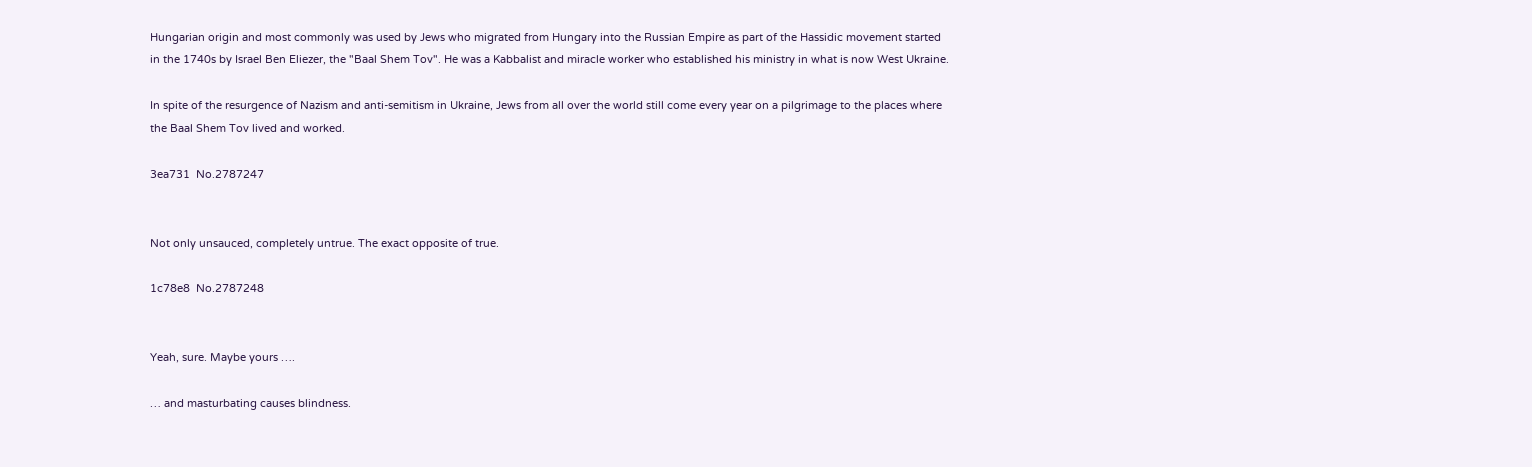Hungarian origin and most commonly was used by Jews who migrated from Hungary into the Russian Empire as part of the Hassidic movement started in the 1740s by Israel Ben Eliezer, the "Baal Shem Tov". He was a Kabbalist and miracle worker who established his ministry in what is now West Ukraine.

In spite of the resurgence of Nazism and anti-semitism in Ukraine, Jews from all over the world still come every year on a pilgrimage to the places where the Baal Shem Tov lived and worked.

3ea731  No.2787247


Not only unsauced, completely untrue. The exact opposite of true.

1c78e8  No.2787248


Yeah, sure. Maybe yours ….

… and masturbating causes blindness.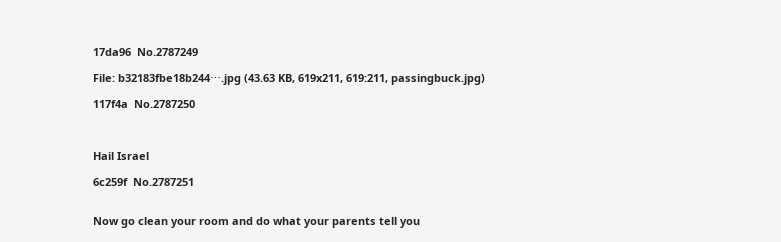17da96  No.2787249

File: b32183fbe18b244⋯.jpg (43.63 KB, 619x211, 619:211, passingbuck.jpg)

117f4a  No.2787250



Hail Israel

6c259f  No.2787251


Now go clean your room and do what your parents tell you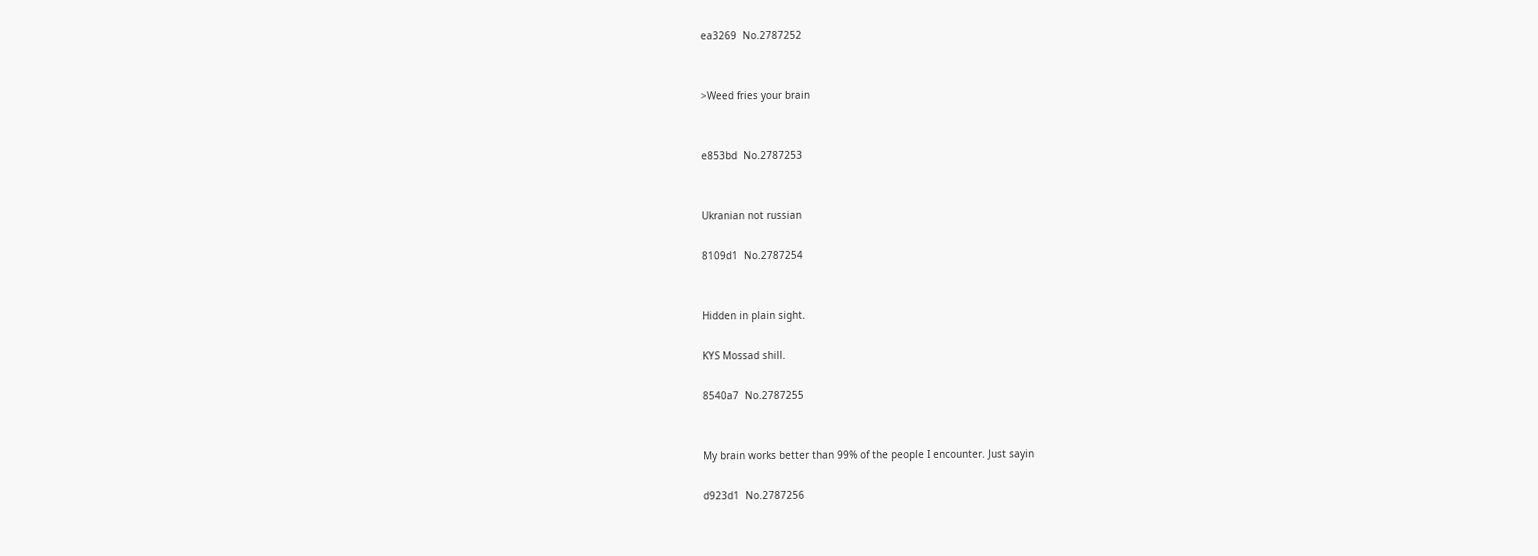ea3269  No.2787252


>Weed fries your brain


e853bd  No.2787253


Ukranian not russian

8109d1  No.2787254


Hidden in plain sight.

KYS Mossad shill.

8540a7  No.2787255


My brain works better than 99% of the people I encounter. Just sayin

d923d1  No.2787256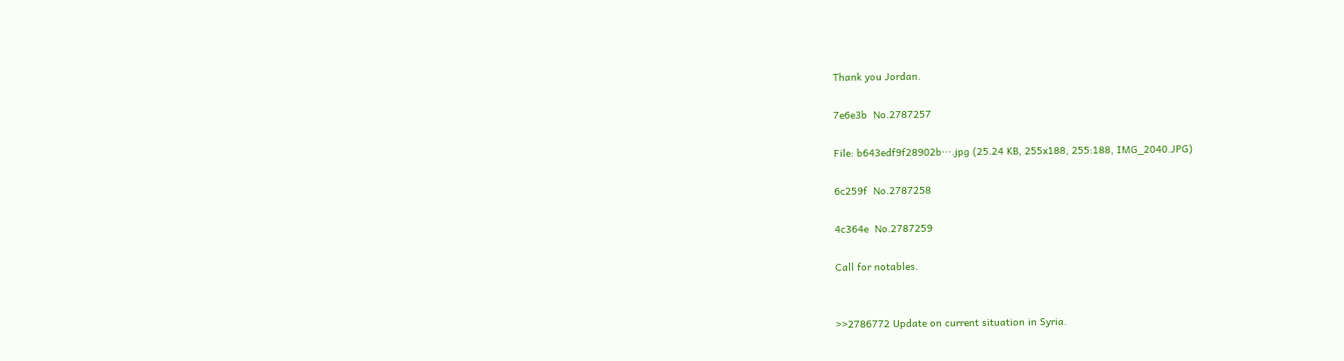Thank you Jordan.

7e6e3b  No.2787257

File: b643edf9f28902b⋯.jpg (25.24 KB, 255x188, 255:188, IMG_2040.JPG)

6c259f  No.2787258

4c364e  No.2787259

Call for notables.


>>2786772 Update on current situation in Syria.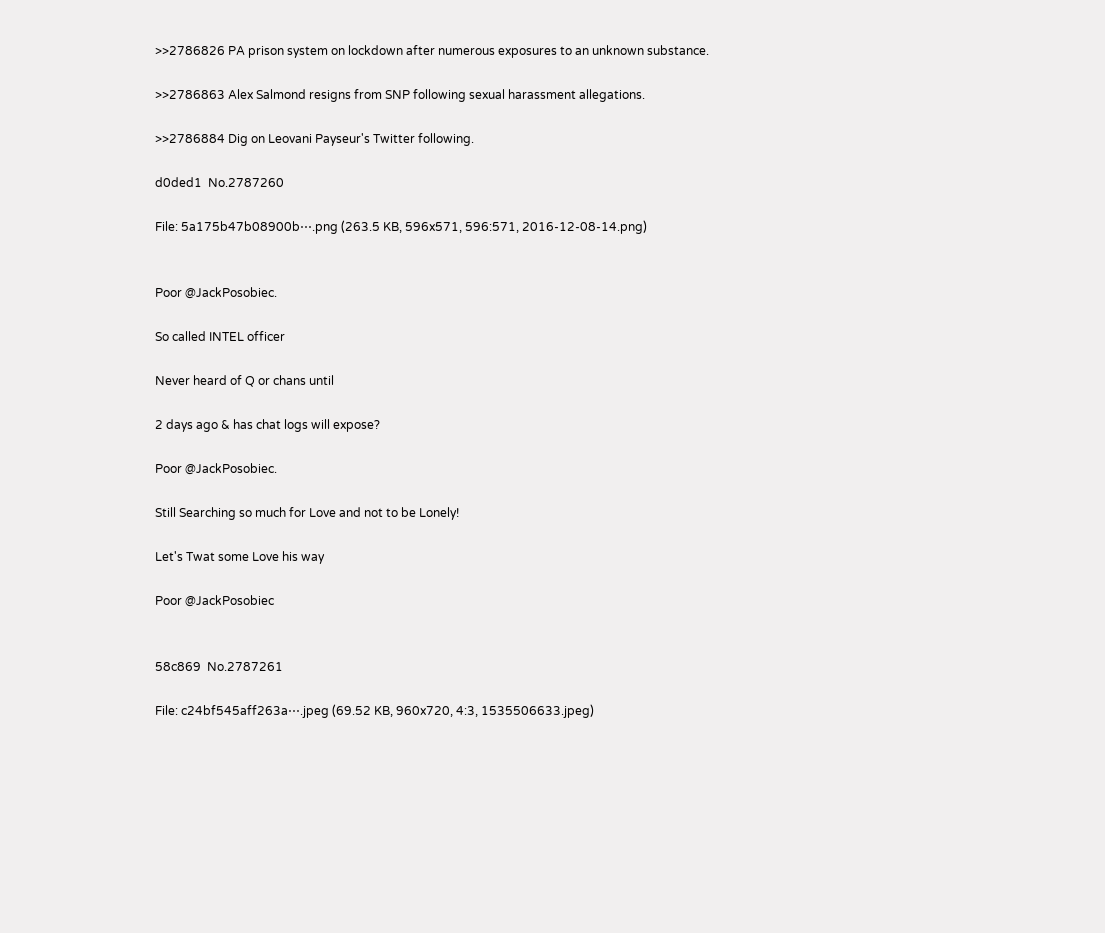>>2786826 PA prison system on lockdown after numerous exposures to an unknown substance.

>>2786863 Alex Salmond resigns from SNP following sexual harassment allegations.

>>2786884 Dig on Leovani Payseur's Twitter following.

d0ded1  No.2787260

File: 5a175b47b08900b⋯.png (263.5 KB, 596x571, 596:571, 2016-12-08-14.png)


Poor @JackPosobiec.

So called INTEL officer

Never heard of Q or chans until

2 days ago & has chat logs will expose?

Poor @JackPosobiec.

Still Searching so much for Love and not to be Lonely!

Let's Twat some Love his way

Poor @JackPosobiec


58c869  No.2787261

File: c24bf545aff263a⋯.jpeg (69.52 KB, 960x720, 4:3, 1535506633.jpeg)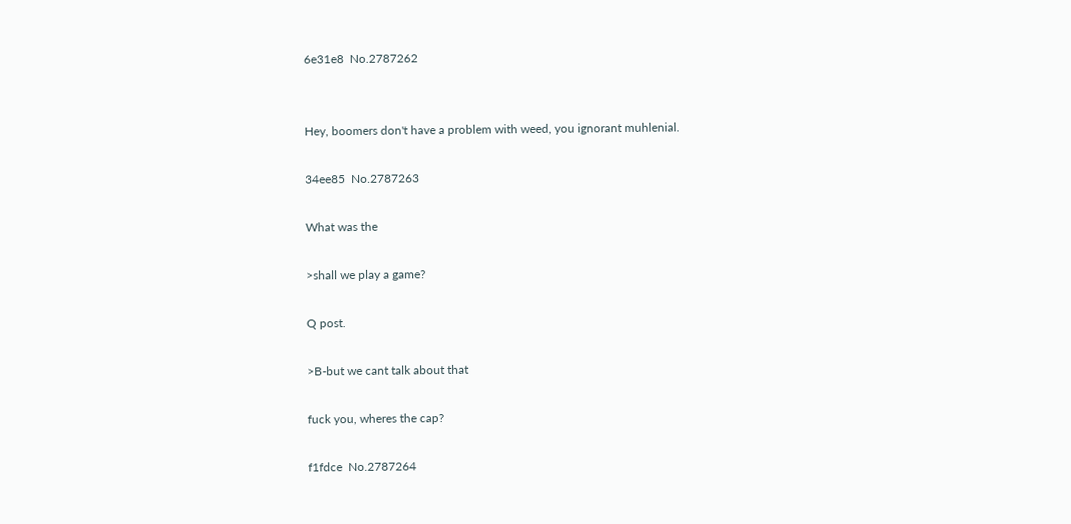6e31e8  No.2787262


Hey, boomers don't have a problem with weed, you ignorant muhlenial.

34ee85  No.2787263

What was the

>shall we play a game?

Q post.

>B-but we cant talk about that

fuck you, wheres the cap?

f1fdce  No.2787264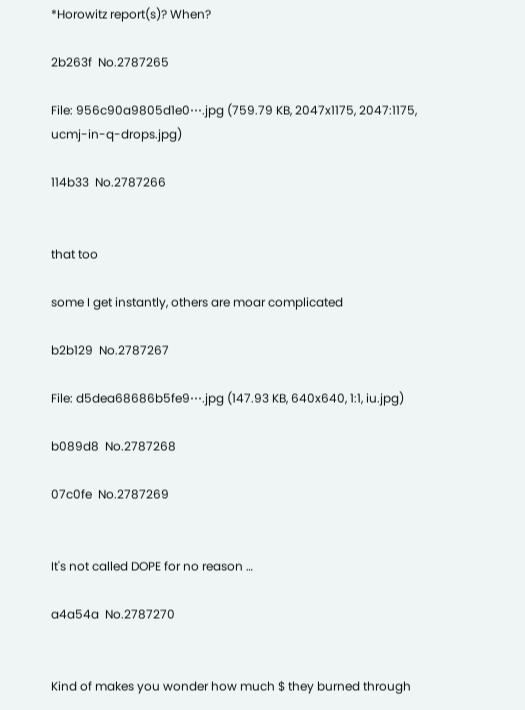*Horowitz report(s)? When?

2b263f  No.2787265

File: 956c90a9805d1e0⋯.jpg (759.79 KB, 2047x1175, 2047:1175, ucmj-in-q-drops.jpg)

114b33  No.2787266


that too

some I get instantly, others are moar complicated

b2b129  No.2787267

File: d5dea68686b5fe9⋯.jpg (147.93 KB, 640x640, 1:1, iu.jpg)

b089d8  No.2787268

07c0fe  No.2787269


It's not called DOPE for no reason …

a4a54a  No.2787270


Kind of makes you wonder how much $ they burned through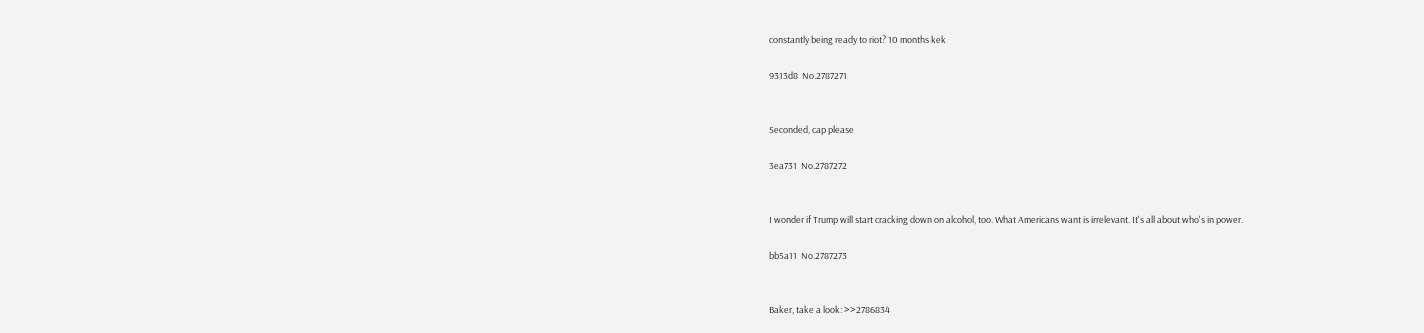constantly being ready to riot? 10 months kek

9313d8  No.2787271


Seconded, cap please

3ea731  No.2787272


I wonder if Trump will start cracking down on alcohol, too. What Americans want is irrelevant. It's all about who's in power.

bb5a11  No.2787273


Baker, take a look: >>2786834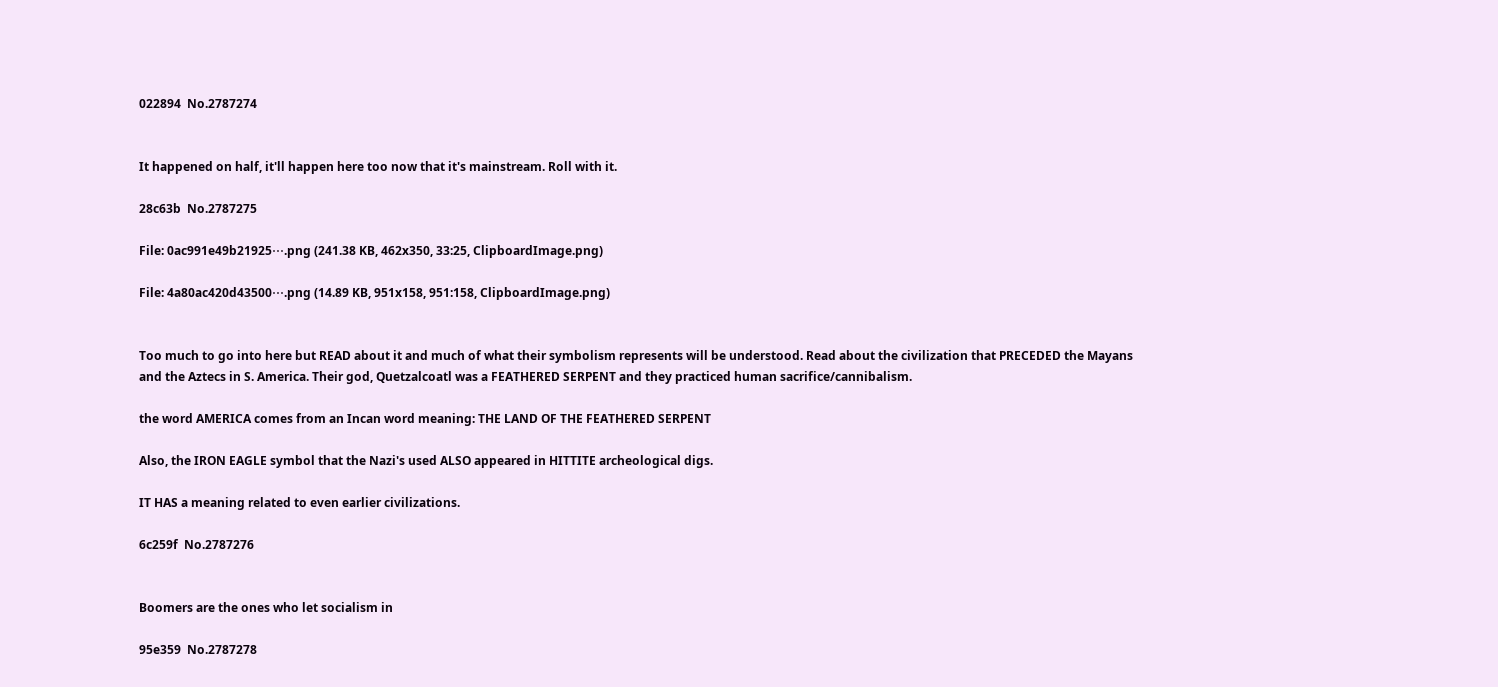022894  No.2787274


It happened on half, it'll happen here too now that it's mainstream. Roll with it.

28c63b  No.2787275

File: 0ac991e49b21925⋯.png (241.38 KB, 462x350, 33:25, ClipboardImage.png)

File: 4a80ac420d43500⋯.png (14.89 KB, 951x158, 951:158, ClipboardImage.png)


Too much to go into here but READ about it and much of what their symbolism represents will be understood. Read about the civilization that PRECEDED the Mayans and the Aztecs in S. America. Their god, Quetzalcoatl was a FEATHERED SERPENT and they practiced human sacrifice/cannibalism.

the word AMERICA comes from an Incan word meaning: THE LAND OF THE FEATHERED SERPENT

Also, the IRON EAGLE symbol that the Nazi's used ALSO appeared in HITTITE archeological digs.

IT HAS a meaning related to even earlier civilizations.

6c259f  No.2787276


Boomers are the ones who let socialism in

95e359  No.2787278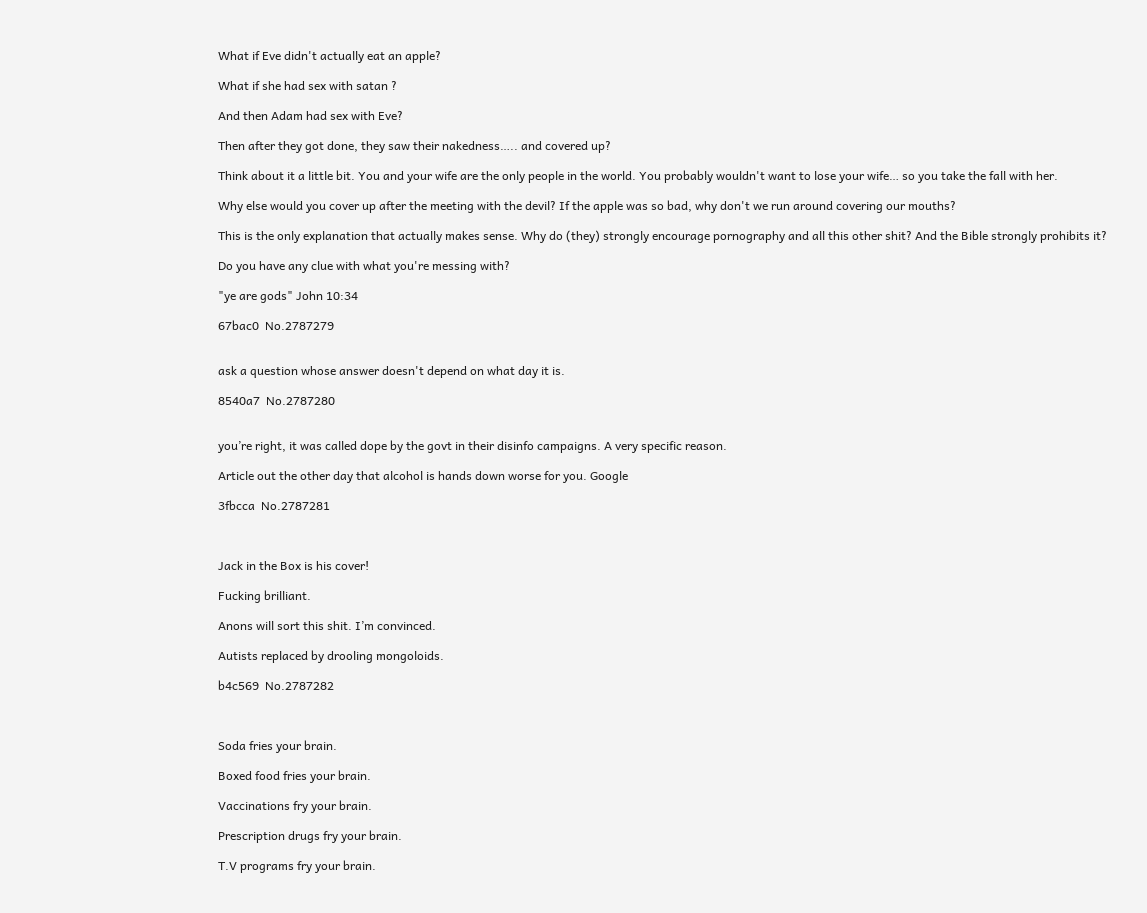What if Eve didn't actually eat an apple?

What if she had sex with satan ?

And then Adam had sex with Eve?

Then after they got done, they saw their nakedness….. and covered up?

Think about it a little bit. You and your wife are the only people in the world. You probably wouldn't want to lose your wife… so you take the fall with her.

Why else would you cover up after the meeting with the devil? If the apple was so bad, why don't we run around covering our mouths?

This is the only explanation that actually makes sense. Why do (they) strongly encourage pornography and all this other shit? And the Bible strongly prohibits it?

Do you have any clue with what you're messing with?

"ye are gods" John 10:34

67bac0  No.2787279


ask a question whose answer doesn't depend on what day it is.

8540a7  No.2787280


you’re right, it was called dope by the govt in their disinfo campaigns. A very specific reason.

Article out the other day that alcohol is hands down worse for you. Google

3fbcca  No.2787281



Jack in the Box is his cover!

Fucking brilliant.

Anons will sort this shit. I’m convinced.

Autists replaced by drooling mongoloids.

b4c569  No.2787282



Soda fries your brain.

Boxed food fries your brain.

Vaccinations fry your brain.

Prescription drugs fry your brain.

T.V programs fry your brain.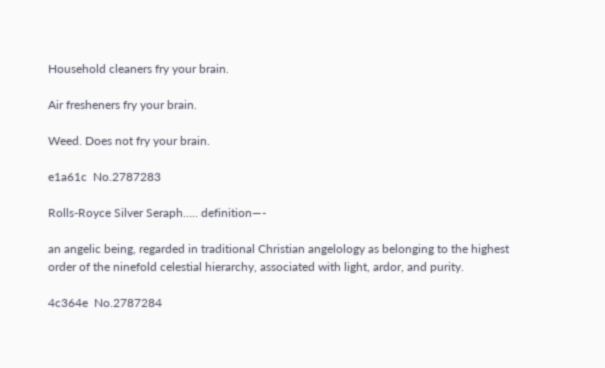Household cleaners fry your brain.

Air fresheners fry your brain.

Weed. Does not fry your brain.

e1a61c  No.2787283

Rolls-Royce Silver Seraph….. definition—-

an angelic being, regarded in traditional Christian angelology as belonging to the highest order of the ninefold celestial hierarchy, associated with light, ardor, and purity.

4c364e  No.2787284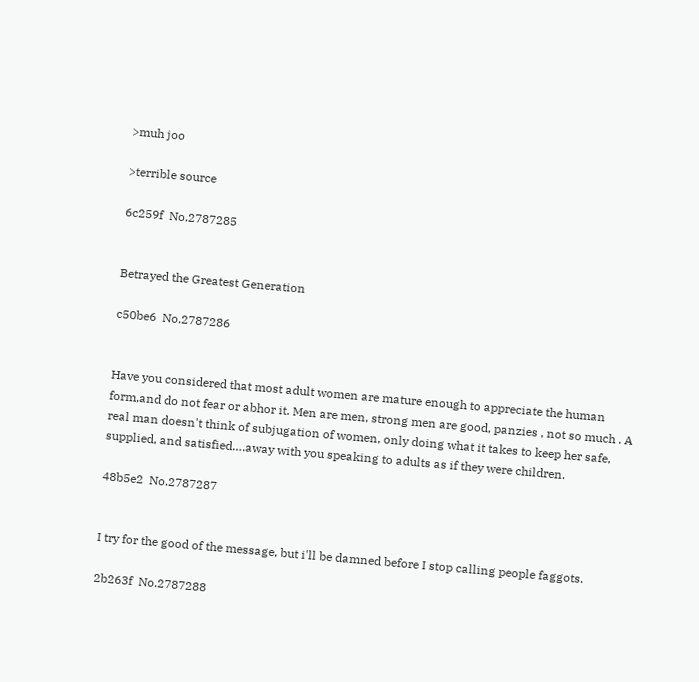>muh joo

>terrible source

6c259f  No.2787285


Betrayed the Greatest Generation

c50be6  No.2787286


Have you considered that most adult women are mature enough to appreciate the human form,and do not fear or abhor it. Men are men, strong men are good, panzies , not so much . A real man doesn't think of subjugation of women, only doing what it takes to keep her safe, supplied, and satisfied….away with you speaking to adults as if they were children.

48b5e2  No.2787287


I try for the good of the message, but i'll be damned before I stop calling people faggots.

2b263f  No.2787288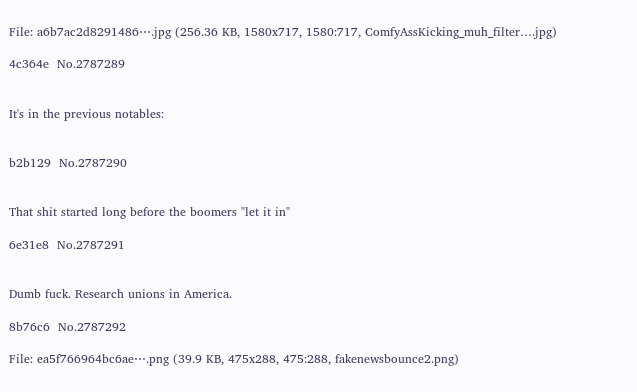File: a6b7ac2d8291486⋯.jpg (256.36 KB, 1580x717, 1580:717, ComfyAssKicking_muh_filter….jpg)

4c364e  No.2787289


It's in the previous notables:


b2b129  No.2787290


That shit started long before the boomers "let it in"

6e31e8  No.2787291


Dumb fuck. Research unions in America.

8b76c6  No.2787292

File: ea5f766964bc6ae⋯.png (39.9 KB, 475x288, 475:288, fakenewsbounce2.png)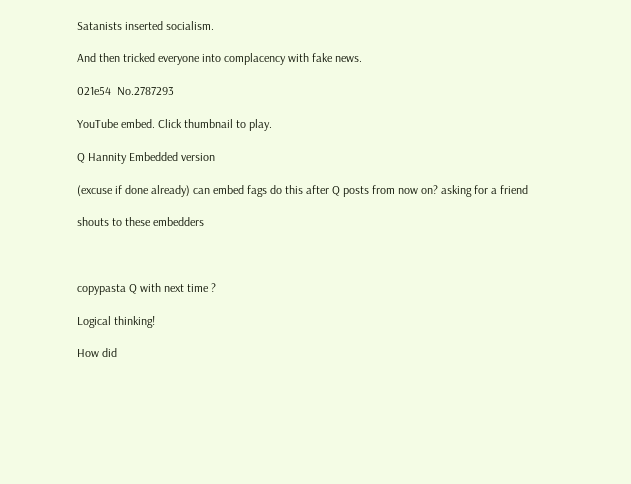Satanists inserted socialism.

And then tricked everyone into complacency with fake news.

021e54  No.2787293

YouTube embed. Click thumbnail to play.

Q Hannity Embedded version

(excuse if done already) can embed fags do this after Q posts from now on? asking for a friend

shouts to these embedders



copypasta Q with next time ?

Logical thinking!

How did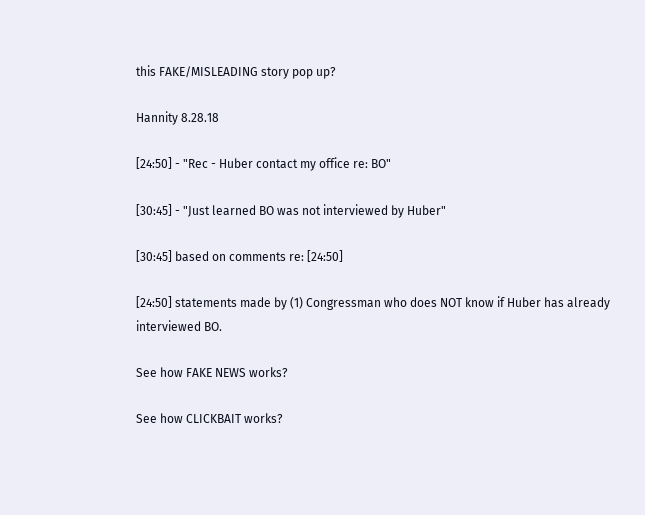this FAKE/MISLEADING story pop up?

Hannity 8.28.18

[24:50] - "Rec - Huber contact my office re: BO"

[30:45] - "Just learned BO was not interviewed by Huber"

[30:45] based on comments re: [24:50]

[24:50] statements made by (1) Congressman who does NOT know if Huber has already interviewed BO.

See how FAKE NEWS works?

See how CLICKBAIT works?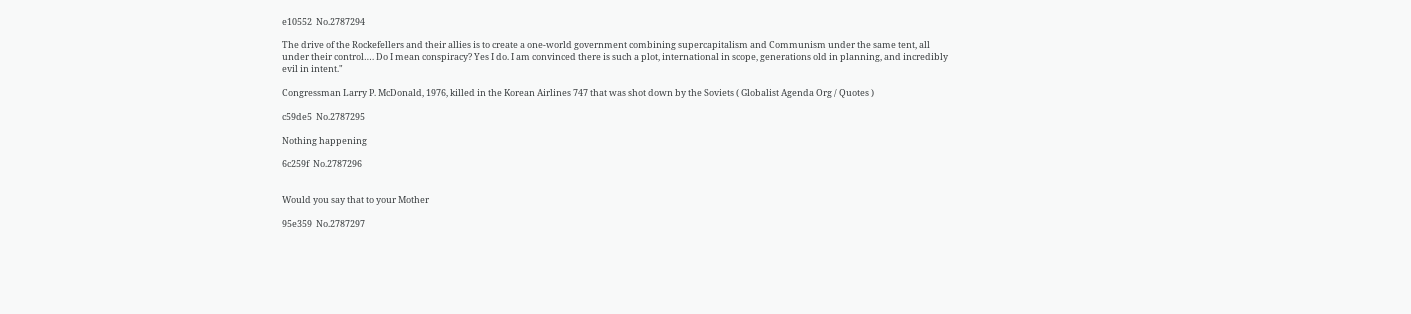e10552  No.2787294

The drive of the Rockefellers and their allies is to create a one-world government combining supercapitalism and Communism under the same tent, all under their control…. Do I mean conspiracy? Yes I do. I am convinced there is such a plot, international in scope, generations old in planning, and incredibly evil in intent."

Congressman Larry P. McDonald, 1976, killed in the Korean Airlines 747 that was shot down by the Soviets ( Globalist Agenda Org / Quotes )

c59de5  No.2787295

Nothing happening

6c259f  No.2787296


Would you say that to your Mother

95e359  No.2787297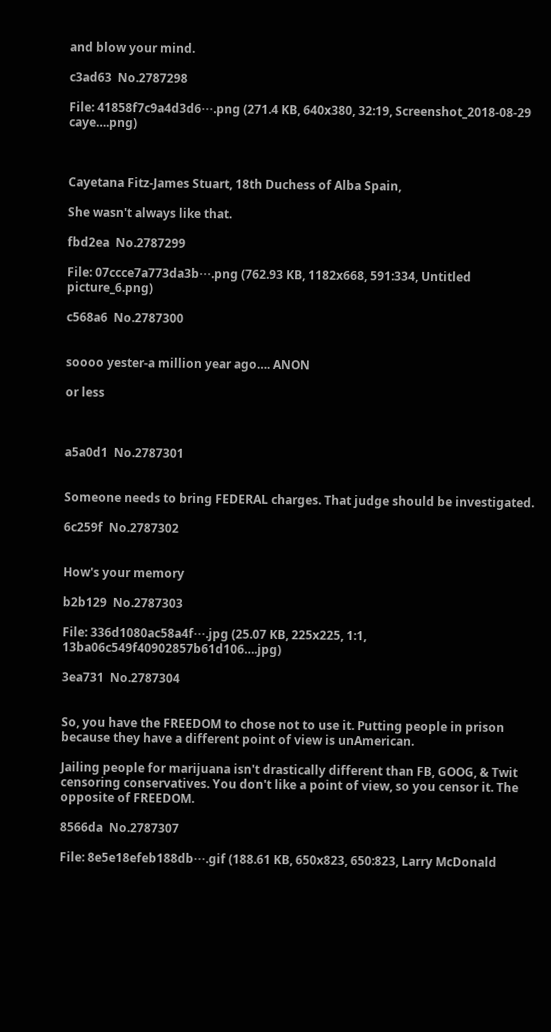and blow your mind.

c3ad63  No.2787298

File: 41858f7c9a4d3d6⋯.png (271.4 KB, 640x380, 32:19, Screenshot_2018-08-29 caye….png)



Cayetana Fitz-James Stuart, 18th Duchess of Alba Spain,

She wasn't always like that.

fbd2ea  No.2787299

File: 07ccce7a773da3b⋯.png (762.93 KB, 1182x668, 591:334, Untitled picture_6.png)

c568a6  No.2787300


soooo yester-a million year ago…. ANON

or less



a5a0d1  No.2787301


Someone needs to bring FEDERAL charges. That judge should be investigated.

6c259f  No.2787302


How's your memory

b2b129  No.2787303

File: 336d1080ac58a4f⋯.jpg (25.07 KB, 225x225, 1:1, 13ba06c549f40902857b61d106….jpg)

3ea731  No.2787304


So, you have the FREEDOM to chose not to use it. Putting people in prison because they have a different point of view is unAmerican.

Jailing people for marijuana isn't drastically different than FB, GOOG, & Twit censoring conservatives. You don't like a point of view, so you censor it. The opposite of FREEDOM.

8566da  No.2787307

File: 8e5e18efeb188db⋯.gif (188.61 KB, 650x823, 650:823, Larry McDonald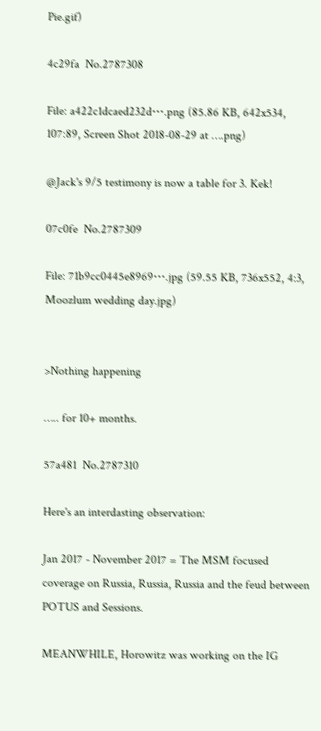Pie.gif)

4c29fa  No.2787308

File: a422c1dcaed232d⋯.png (85.86 KB, 642x534, 107:89, Screen Shot 2018-08-29 at ….png)

@Jack's 9/5 testimony is now a table for 3. Kek!

07c0fe  No.2787309

File: 71b9cc0445e8969⋯.jpg (59.55 KB, 736x552, 4:3, Moozlum wedding day.jpg)


>Nothing happening

….. for 10+ months.

57a481  No.2787310

Here's an interdasting observation:

Jan 2017 - November 2017 = The MSM focused coverage on Russia, Russia, Russia and the feud between POTUS and Sessions.

MEANWHILE, Horowitz was working on the IG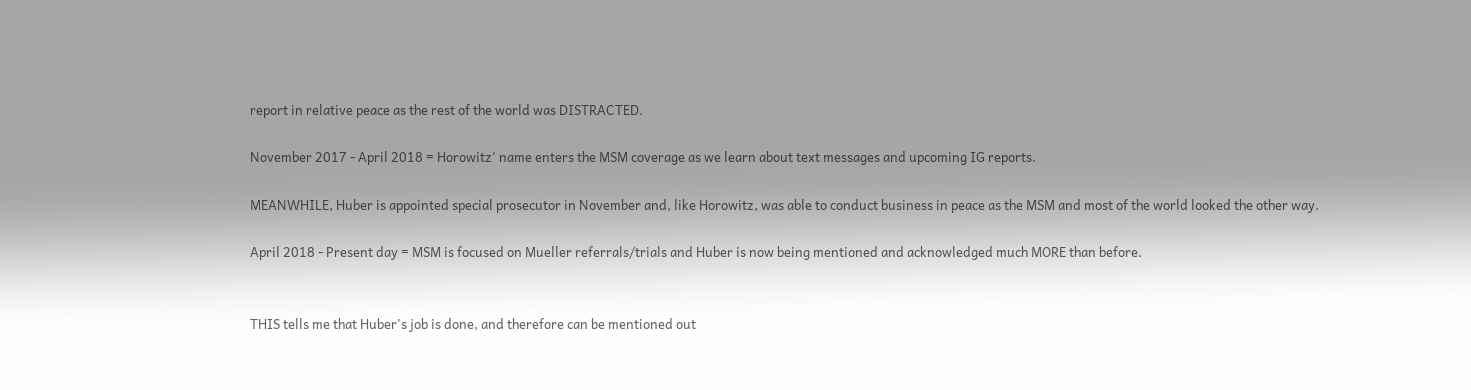report in relative peace as the rest of the world was DISTRACTED.

November 2017 - April 2018 = Horowitz' name enters the MSM coverage as we learn about text messages and upcoming IG reports.

MEANWHILE, Huber is appointed special prosecutor in November and, like Horowitz, was able to conduct business in peace as the MSM and most of the world looked the other way.

April 2018 - Present day = MSM is focused on Mueller referrals/trials and Huber is now being mentioned and acknowledged much MORE than before.


THIS tells me that Huber's job is done, and therefore can be mentioned out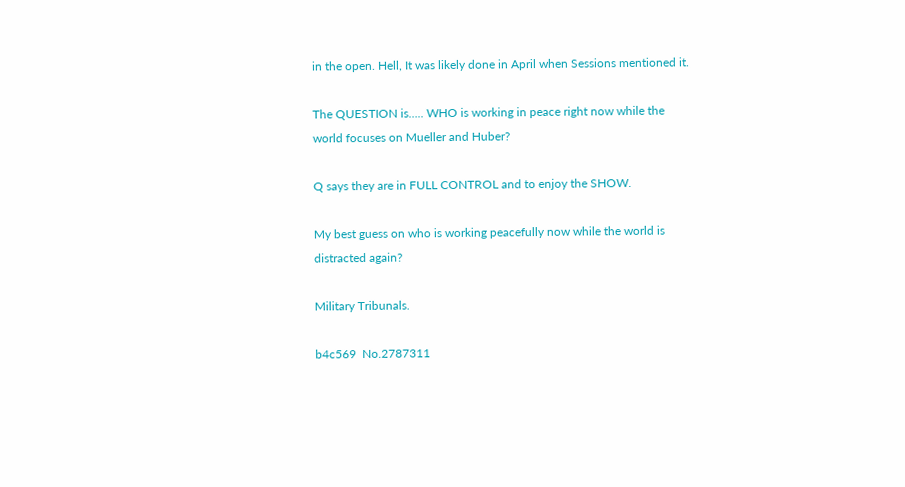in the open. Hell, It was likely done in April when Sessions mentioned it.

The QUESTION is….. WHO is working in peace right now while the world focuses on Mueller and Huber?

Q says they are in FULL CONTROL and to enjoy the SHOW.

My best guess on who is working peacefully now while the world is distracted again?

Military Tribunals.

b4c569  No.2787311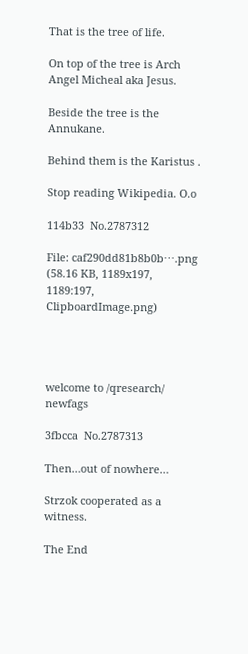That is the tree of life.

On top of the tree is Arch Angel Micheal aka Jesus.

Beside the tree is the Annukane.

Behind them is the Karistus .

Stop reading Wikipedia. O.o

114b33  No.2787312

File: caf290dd81b8b0b⋯.png (58.16 KB, 1189x197, 1189:197, ClipboardImage.png)




welcome to /qresearch/ newfags

3fbcca  No.2787313

Then…out of nowhere…

Strzok cooperated as a witness.

The End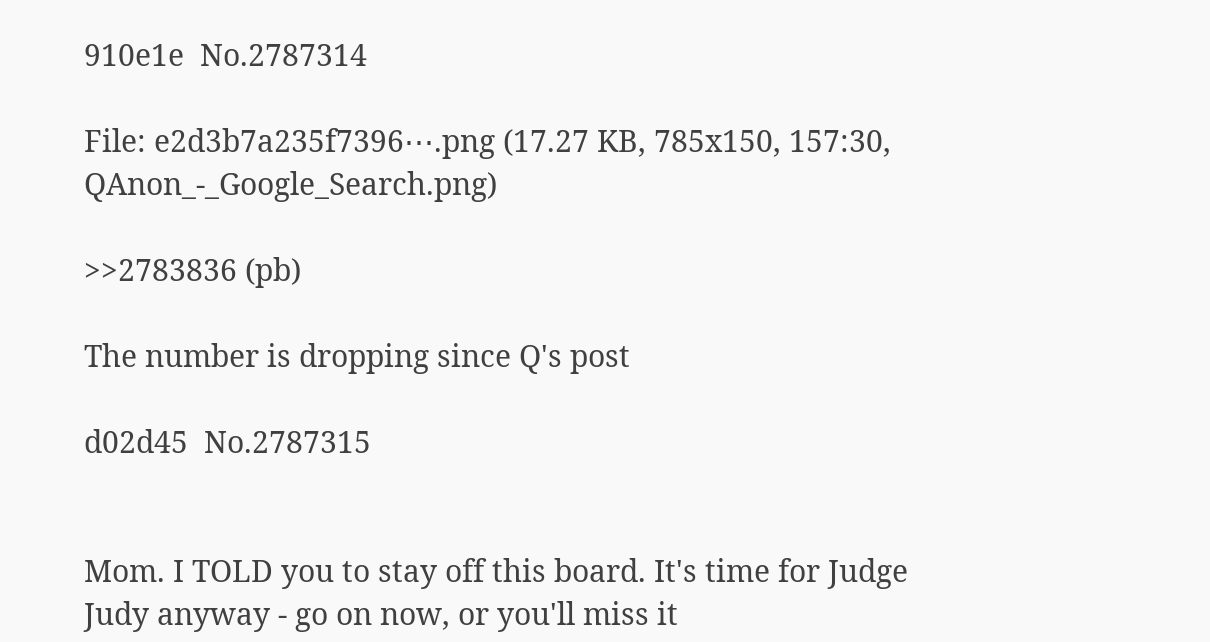910e1e  No.2787314

File: e2d3b7a235f7396⋯.png (17.27 KB, 785x150, 157:30, QAnon_-_Google_Search.png)

>>2783836 (pb)

The number is dropping since Q's post

d02d45  No.2787315


Mom. I TOLD you to stay off this board. It's time for Judge Judy anyway - go on now, or you'll miss it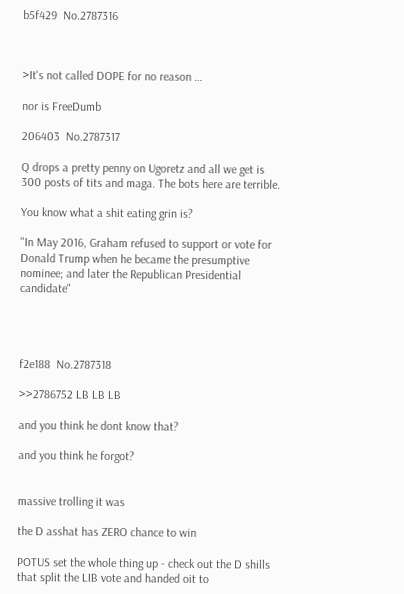b5f429  No.2787316



>It's not called DOPE for no reason …

nor is FreeDumb

206403  No.2787317

Q drops a pretty penny on Ugoretz and all we get is 300 posts of tits and maga. The bots here are terrible.

You know what a shit eating grin is?

"In May 2016, Graham refused to support or vote for Donald Trump when he became the presumptive nominee; and later the Republican Presidential candidate"




f2e188  No.2787318

>>2786752 LB LB LB

and you think he dont know that?

and you think he forgot?


massive trolling it was

the D asshat has ZERO chance to win

POTUS set the whole thing up - check out the D shills that split the LIB vote and handed oit to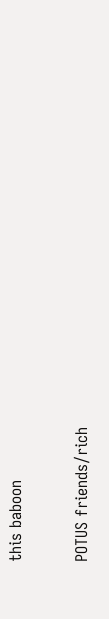this baboon

POTUS friends/rich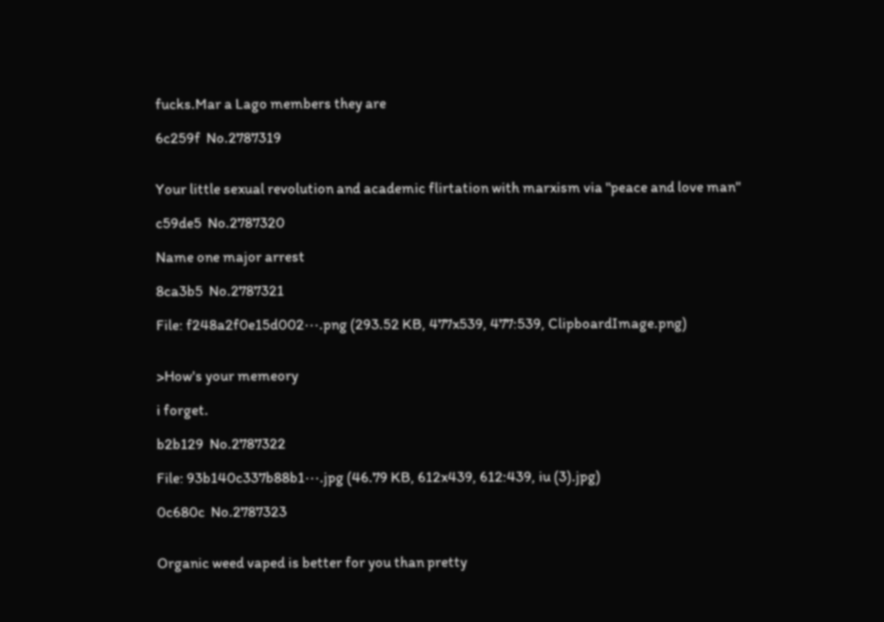fucks.Mar a Lago members they are

6c259f  No.2787319


Your little sexual revolution and academic flirtation with marxism via "peace and love man"

c59de5  No.2787320

Name one major arrest

8ca3b5  No.2787321

File: f248a2f0e15d002⋯.png (293.52 KB, 477x539, 477:539, ClipboardImage.png)


>How's your memeory

i forget.

b2b129  No.2787322

File: 93b140c337b88b1⋯.jpg (46.79 KB, 612x439, 612:439, iu (3).jpg)

0c680c  No.2787323


Organic weed vaped is better for you than pretty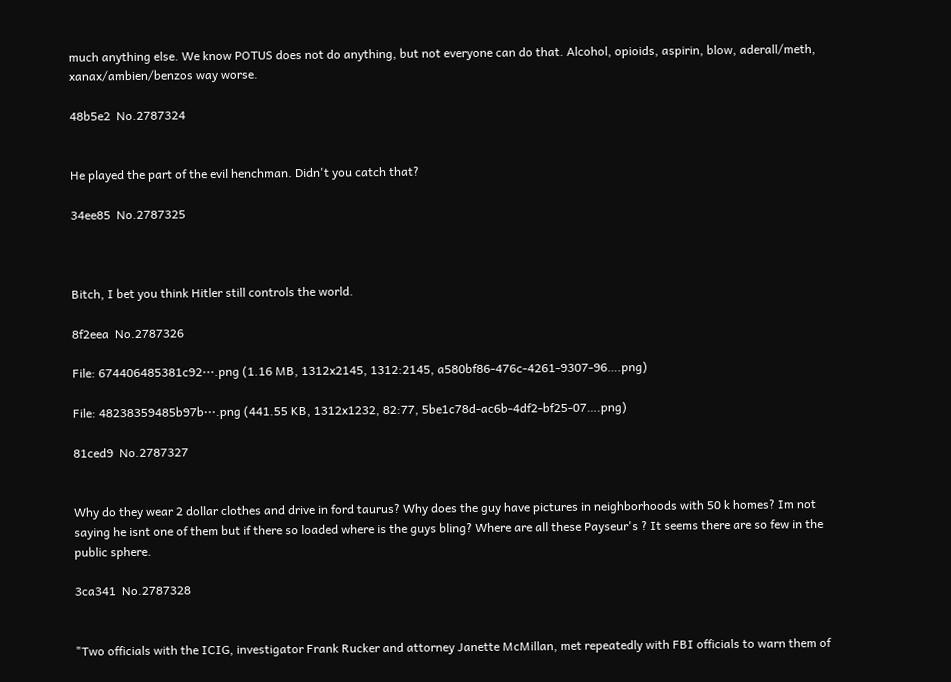much anything else. We know POTUS does not do anything, but not everyone can do that. Alcohol, opioids, aspirin, blow, aderall/meth, xanax/ambien/benzos way worse.

48b5e2  No.2787324


He played the part of the evil henchman. Didn't you catch that?

34ee85  No.2787325



Bitch, I bet you think Hitler still controls the world.

8f2eea  No.2787326

File: 674406485381c92⋯.png (1.16 MB, 1312x2145, 1312:2145, a580bf86-476c-4261-9307-96….png)

File: 48238359485b97b⋯.png (441.55 KB, 1312x1232, 82:77, 5be1c78d-ac6b-4df2-bf25-07….png)

81ced9  No.2787327


Why do they wear 2 dollar clothes and drive in ford taurus? Why does the guy have pictures in neighborhoods with 50 k homes? Im not saying he isnt one of them but if there so loaded where is the guys bling? Where are all these Payseur's ? It seems there are so few in the public sphere.

3ca341  No.2787328


"Two officials with the ICIG, investigator Frank Rucker and attorney Janette McMillan, met repeatedly with FBI officials to warn them of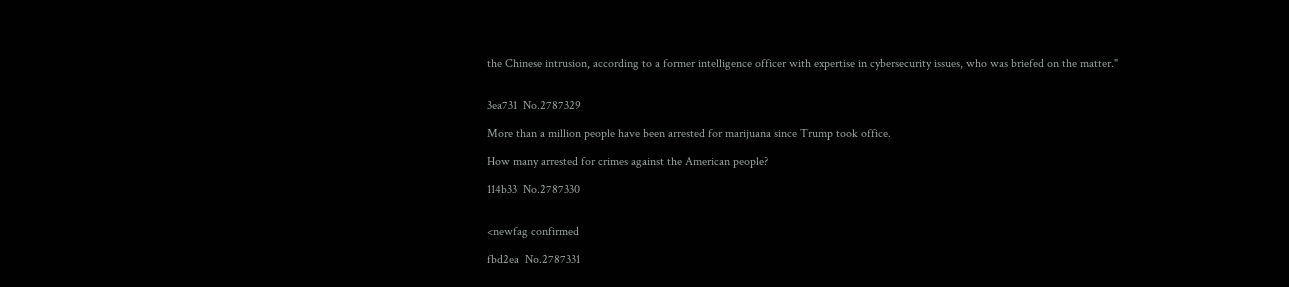the Chinese intrusion, according to a former intelligence officer with expertise in cybersecurity issues, who was briefed on the matter."


3ea731  No.2787329

More than a million people have been arrested for marijuana since Trump took office.

How many arrested for crimes against the American people?

114b33  No.2787330


<newfag confirmed

fbd2ea  No.2787331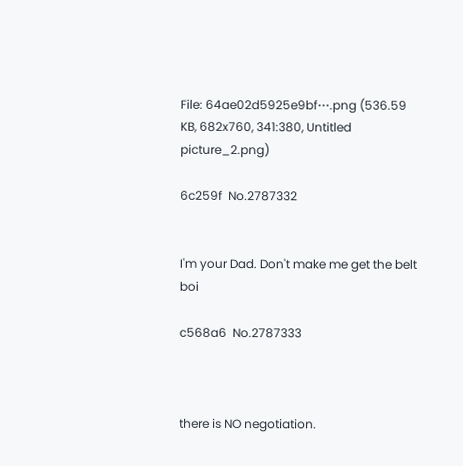File: 64ae02d5925e9bf⋯.png (536.59 KB, 682x760, 341:380, Untitled picture_2.png)

6c259f  No.2787332


I'm your Dad. Don't make me get the belt boi

c568a6  No.2787333



there is NO negotiation.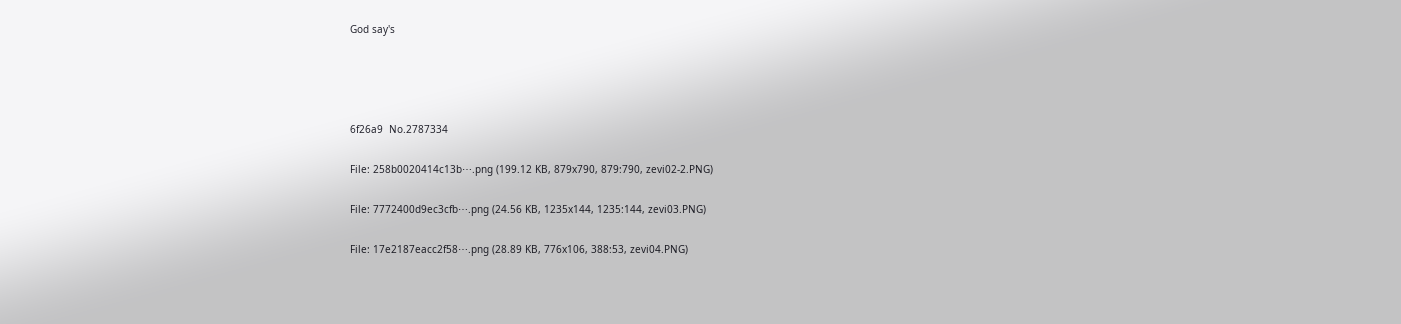God say's




6f26a9  No.2787334

File: 258b0020414c13b⋯.png (199.12 KB, 879x790, 879:790, zevi02-2.PNG)

File: 7772400d9ec3cfb⋯.png (24.56 KB, 1235x144, 1235:144, zevi03.PNG)

File: 17e2187eacc2f58⋯.png (28.89 KB, 776x106, 388:53, zevi04.PNG)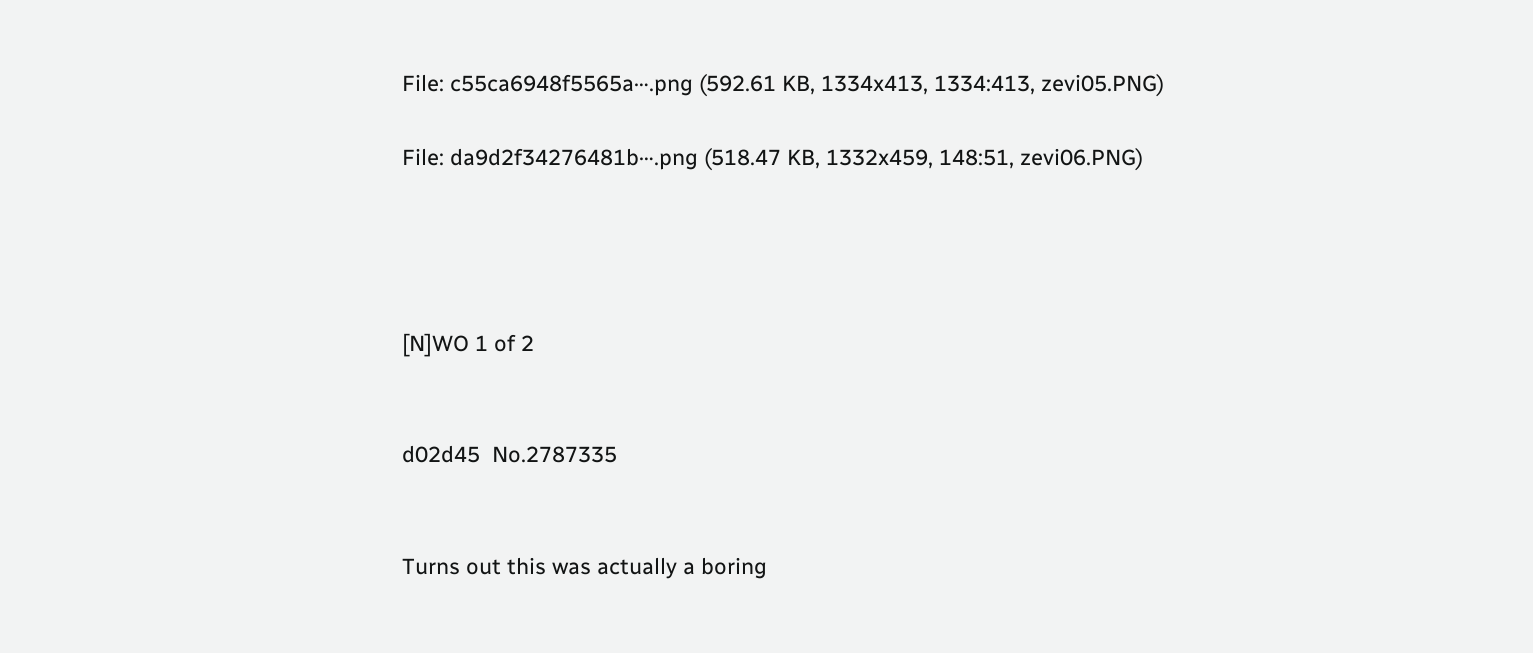File: c55ca6948f5565a⋯.png (592.61 KB, 1334x413, 1334:413, zevi05.PNG)

File: da9d2f34276481b⋯.png (518.47 KB, 1332x459, 148:51, zevi06.PNG)




[N]WO 1 of 2


d02d45  No.2787335


Turns out this was actually a boring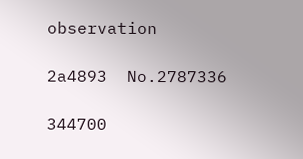observation

2a4893  No.2787336

344700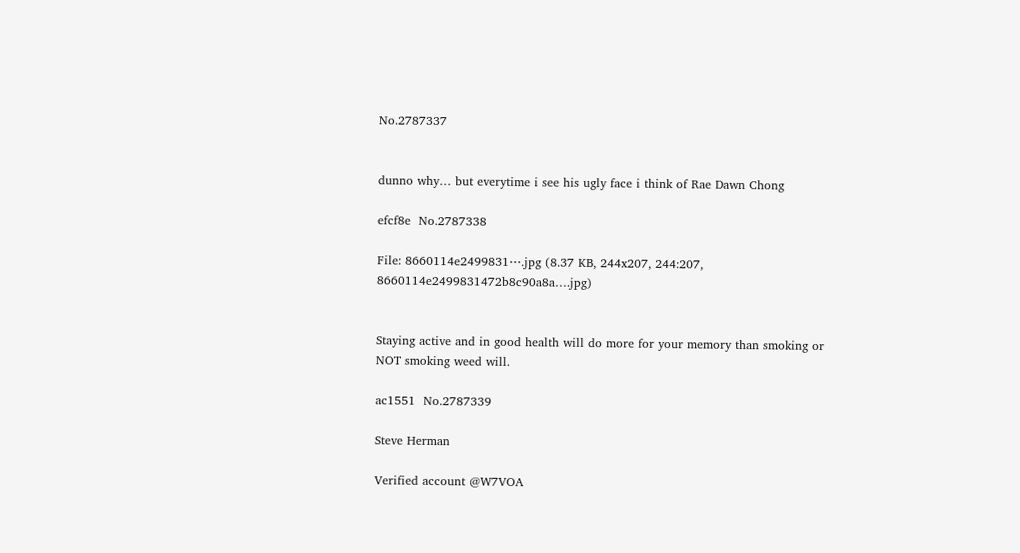No.2787337


dunno why… but everytime i see his ugly face i think of Rae Dawn Chong

efcf8e  No.2787338

File: 8660114e2499831⋯.jpg (8.37 KB, 244x207, 244:207, 8660114e2499831472b8c90a8a….jpg)


Staying active and in good health will do more for your memory than smoking or NOT smoking weed will.

ac1551  No.2787339

Steve Herman

Verified account @W7VOA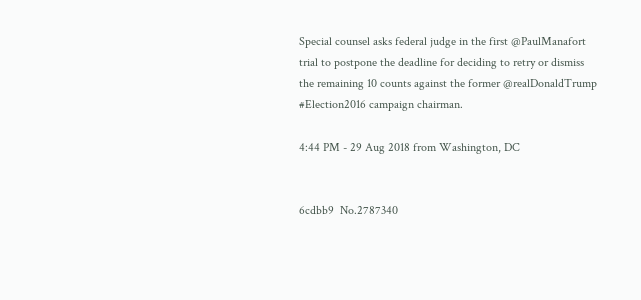Special counsel asks federal judge in the first @PaulManafort trial to postpone the deadline for deciding to retry or dismiss the remaining 10 counts against the former @realDonaldTrump #Election2016 campaign chairman.

4:44 PM - 29 Aug 2018 from Washington, DC


6cdbb9  No.2787340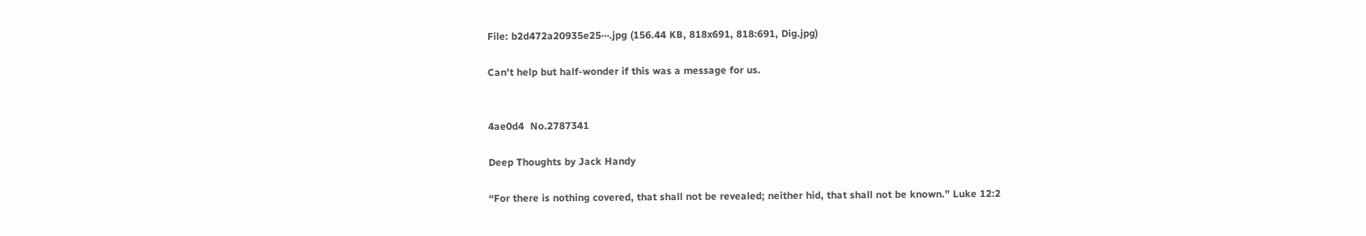File: b2d472a20935e25⋯.jpg (156.44 KB, 818x691, 818:691, Dig.jpg)

Can't help but half-wonder if this was a message for us.


4ae0d4  No.2787341

Deep Thoughts by Jack Handy

“For there is nothing covered, that shall not be revealed; neither hid, that shall not be known.” Luke 12:2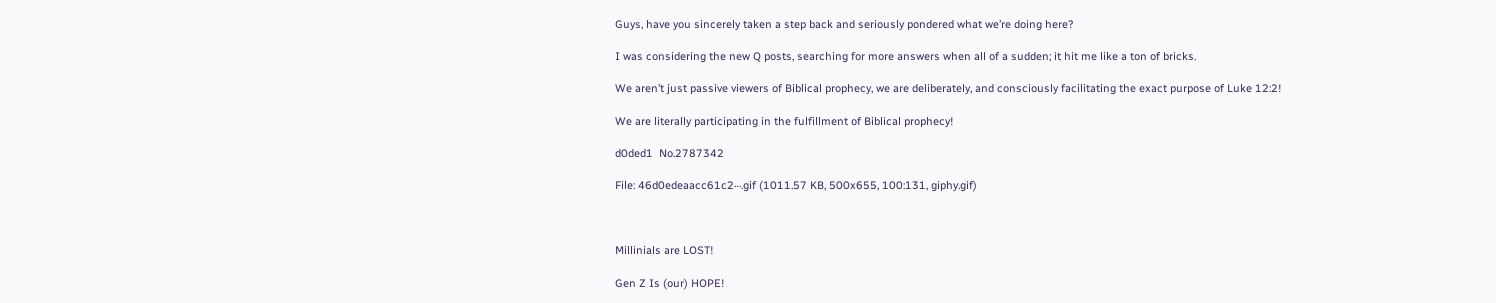Guys, have you sincerely taken a step back and seriously pondered what we’re doing here?

I was considering the new Q posts, searching for more answers when all of a sudden; it hit me like a ton of bricks.

We aren’t just passive viewers of Biblical prophecy, we are deliberately, and consciously facilitating the exact purpose of Luke 12:2!

We are literally participating in the fulfillment of Biblical prophecy!

d0ded1  No.2787342

File: 46d0edeaacc61c2⋯.gif (1011.57 KB, 500x655, 100:131, giphy.gif)



Millinials are LOST!

Gen Z Is (our) HOPE!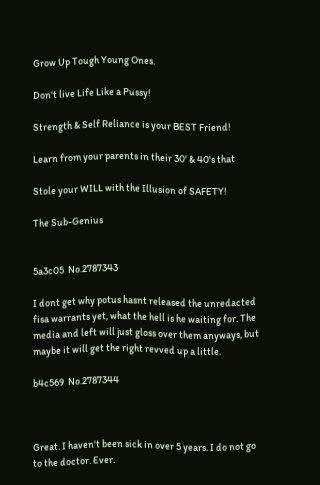Grow Up Tough Young Ones.

Don't live Life Like a Pussy!

Strength & Self Reliance is your BEST Friend!

Learn from your parents in their 30' & 40's that

Stole your WILL with the Illusion of SAFETY!

The Sub-Genius


5a3c05  No.2787343

I dont get why potus hasnt released the unredacted fisa warrants yet, what the hell is he waiting for. The media and left will just gloss over them anyways, but maybe it will get the right revved up a little.

b4c569  No.2787344



Great. I haven't been sick in over 5 years. I do not go to the doctor. Ever.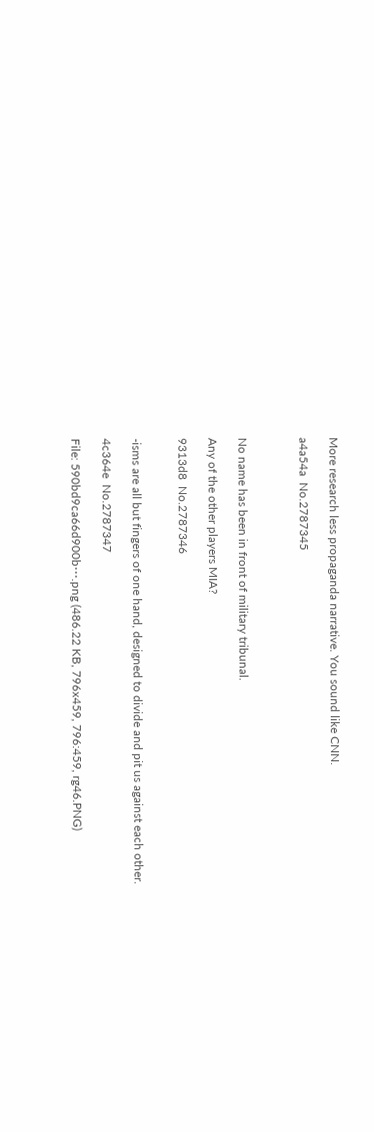More research less propaganda narrative. You sound like CNN.

a4a54a  No.2787345



No name has been in front of military tribunal.

Any of the other players MIA?

9313d8  No.2787346


-isms are all but fingers of one hand, designed to divide and pit us against each other.

4c364e  No.2787347

File: 590bd9ca66d900b⋯.png (486.22 KB, 796x459, 796:459, rg46.PNG)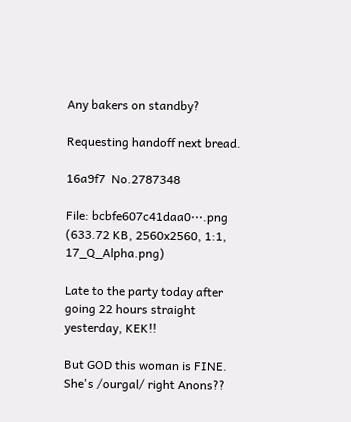Any bakers on standby?

Requesting handoff next bread.

16a9f7  No.2787348

File: bcbfe607c41daa0⋯.png (633.72 KB, 2560x2560, 1:1, 17_Q_Alpha.png)

Late to the party today after going 22 hours straight yesterday, KEK!!

But GOD this woman is FINE. She's /ourgal/ right Anons??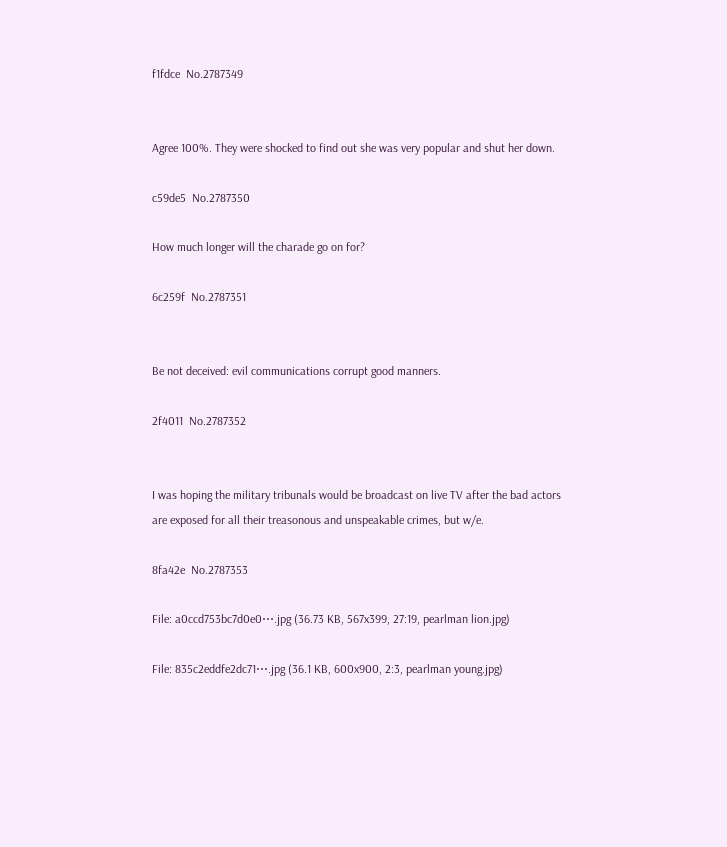f1fdce  No.2787349


Agree 100%. They were shocked to find out she was very popular and shut her down.

c59de5  No.2787350

How much longer will the charade go on for?

6c259f  No.2787351


Be not deceived: evil communications corrupt good manners.

2f4011  No.2787352


I was hoping the military tribunals would be broadcast on live TV after the bad actors are exposed for all their treasonous and unspeakable crimes, but w/e.

8fa42e  No.2787353

File: a0ccd753bc7d0e0⋯.jpg (36.73 KB, 567x399, 27:19, pearlman lion.jpg)

File: 835c2eddfe2dc71⋯.jpg (36.1 KB, 600x900, 2:3, pearlman young.jpg)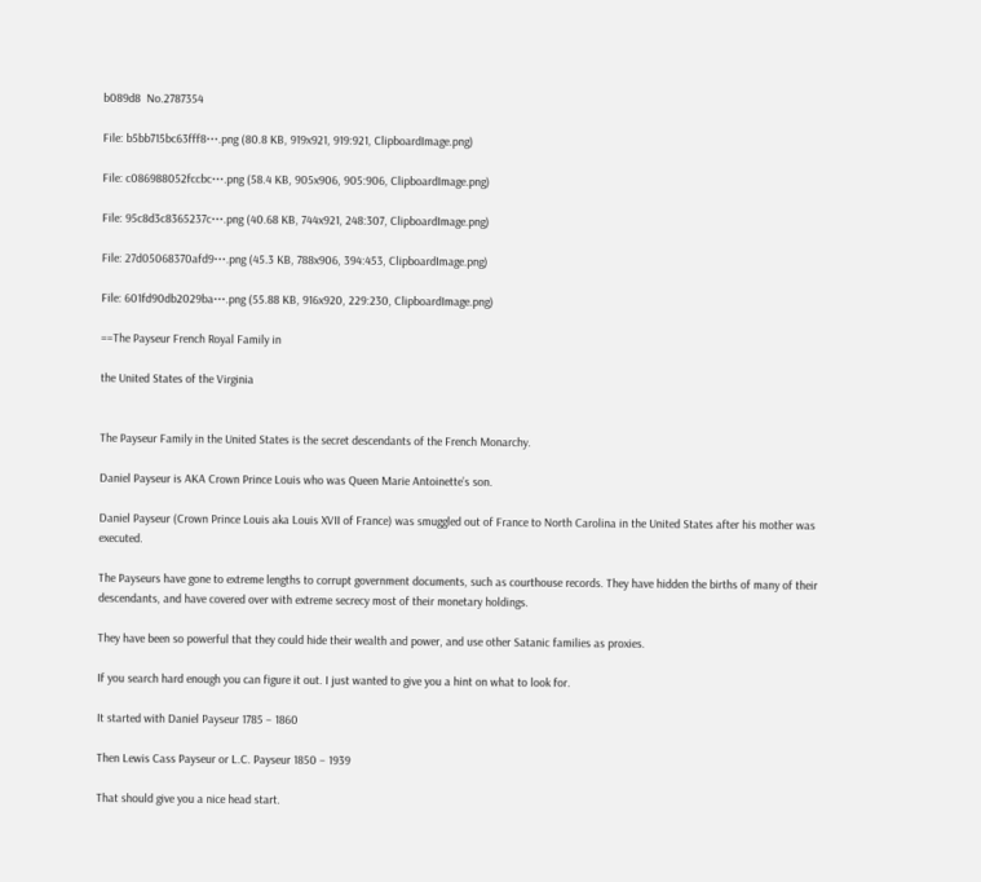b089d8  No.2787354

File: b5bb715bc63fff8⋯.png (80.8 KB, 919x921, 919:921, ClipboardImage.png)

File: c086988052fccbc⋯.png (58.4 KB, 905x906, 905:906, ClipboardImage.png)

File: 95c8d3c8365237c⋯.png (40.68 KB, 744x921, 248:307, ClipboardImage.png)

File: 27d05068370afd9⋯.png (45.3 KB, 788x906, 394:453, ClipboardImage.png)

File: 601fd90db2029ba⋯.png (55.88 KB, 916x920, 229:230, ClipboardImage.png)

==The Payseur French Royal Family in

the United States of the Virginia


The Payseur Family in the United States is the secret descendants of the French Monarchy.

Daniel Payseur is AKA Crown Prince Louis who was Queen Marie Antoinette’s son.

Daniel Payseur (Crown Prince Louis aka Louis XVII of France) was smuggled out of France to North Carolina in the United States after his mother was executed.

The Payseurs have gone to extreme lengths to corrupt government documents, such as courthouse records. They have hidden the births of many of their descendants, and have covered over with extreme secrecy most of their monetary holdings.

They have been so powerful that they could hide their wealth and power, and use other Satanic families as proxies.

If you search hard enough you can figure it out. I just wanted to give you a hint on what to look for.

It started with Daniel Payseur 1785 – 1860

Then Lewis Cass Payseur or L.C. Payseur 1850 – 1939

That should give you a nice head start.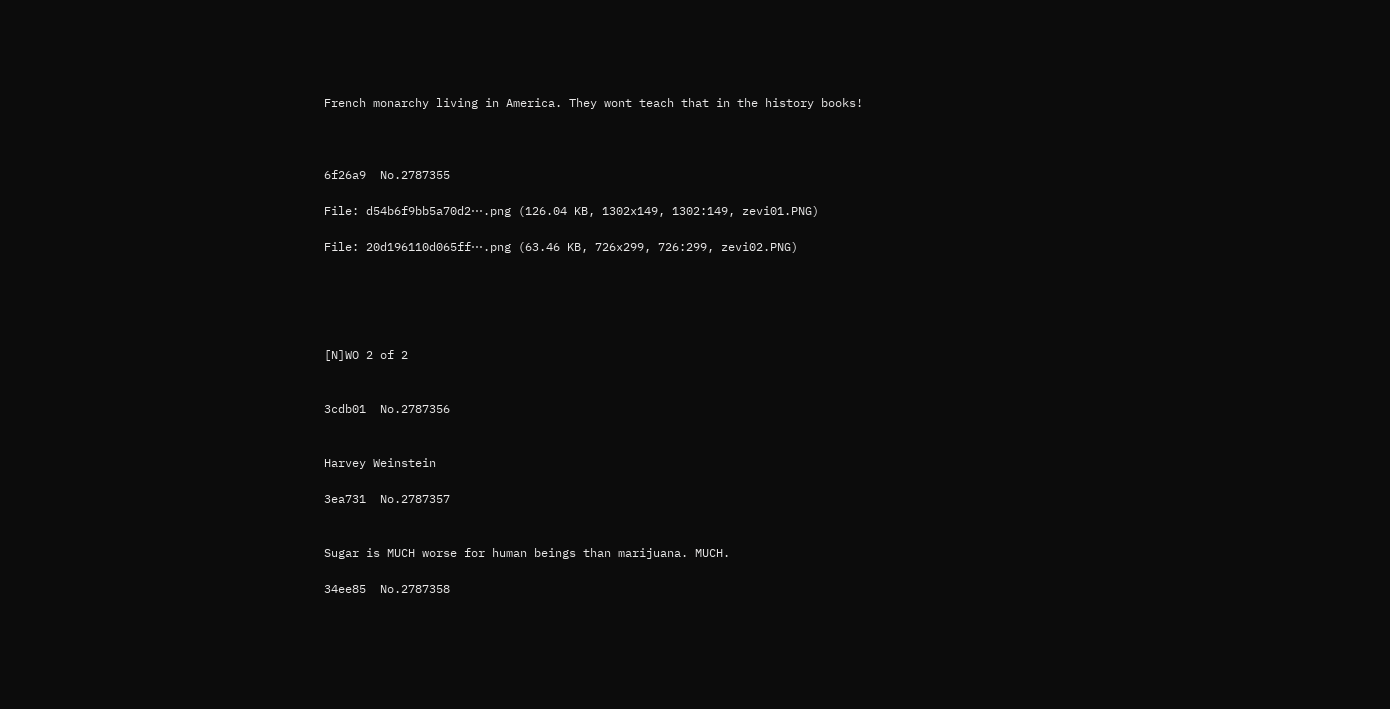French monarchy living in America. They wont teach that in the history books!



6f26a9  No.2787355

File: d54b6f9bb5a70d2⋯.png (126.04 KB, 1302x149, 1302:149, zevi01.PNG)

File: 20d196110d065ff⋯.png (63.46 KB, 726x299, 726:299, zevi02.PNG)





[N]WO 2 of 2


3cdb01  No.2787356


Harvey Weinstein

3ea731  No.2787357


Sugar is MUCH worse for human beings than marijuana. MUCH.

34ee85  No.2787358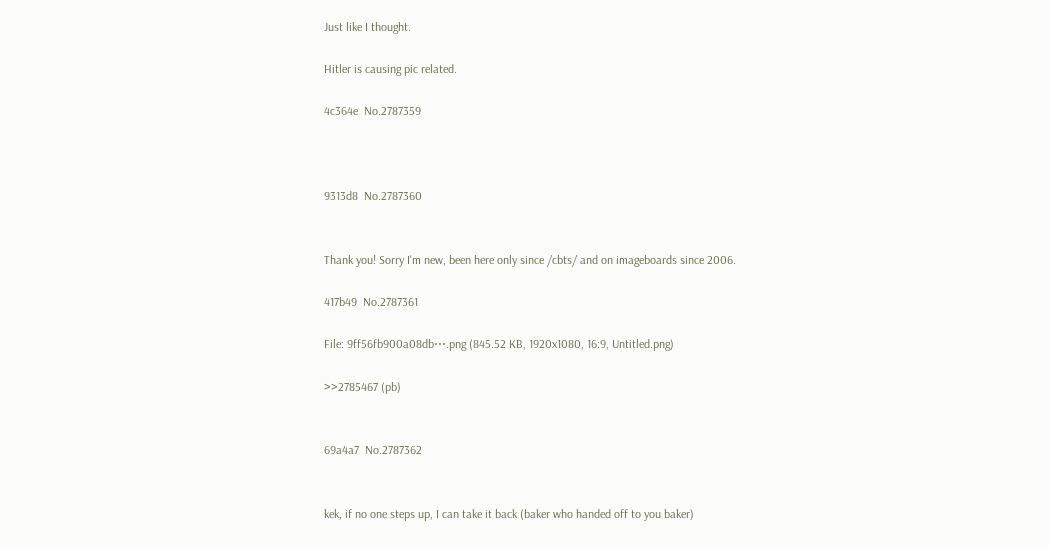Just like I thought.

Hitler is causing pic related.

4c364e  No.2787359



9313d8  No.2787360


Thank you! Sorry I'm new, been here only since /cbts/ and on imageboards since 2006.

417b49  No.2787361

File: 9ff56fb900a08db⋯.png (845.52 KB, 1920x1080, 16:9, Untitled.png)

>>2785467 (pb)


69a4a7  No.2787362


kek, if no one steps up, I can take it back (baker who handed off to you baker)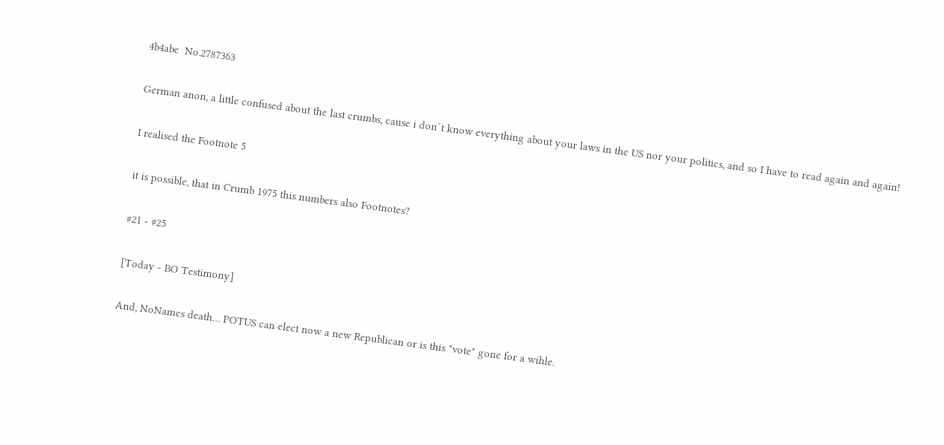4b4abe  No.2787363

German anon, a little confused about the last crumbs, cause i don´t know everything about your laws in the US nor your politics, and so I have to read again and again!

I realised the Footnote 5

it is possible, that in Crumb 1975 this numbers also Footnotes?

#21 - #25

[Today - BO Testimony]

And, NoNames death… POTUS can elect now a new Republican or is this "vote" gone for a wihle.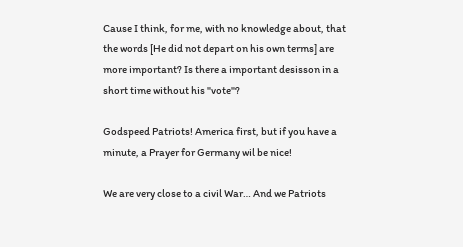Cause I think, for me, with no knowledge about, that the words [He did not depart on his own terms] are more important? Is there a important desisson in a short time without his "vote"?

Godspeed Patriots! America first, but if you have a minute, a Prayer for Germany wil be nice!

We are very close to a civil War… And we Patriots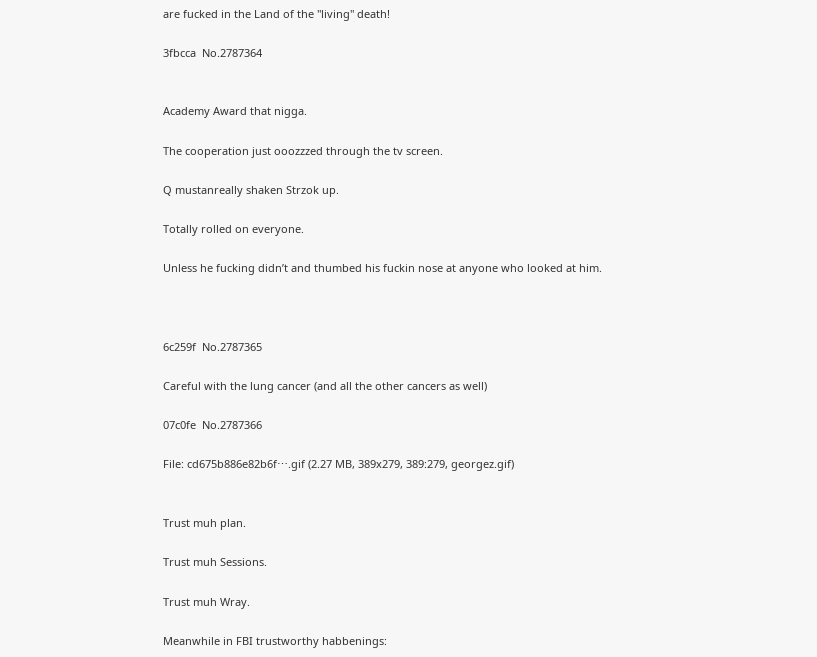are fucked in the Land of the "living" death!

3fbcca  No.2787364


Academy Award that nigga.

The cooperation just ooozzzed through the tv screen.

Q mustanreally shaken Strzok up.

Totally rolled on everyone.

Unless he fucking didn’t and thumbed his fuckin nose at anyone who looked at him.



6c259f  No.2787365

Careful with the lung cancer (and all the other cancers as well)

07c0fe  No.2787366

File: cd675b886e82b6f⋯.gif (2.27 MB, 389x279, 389:279, georgez.gif)


Trust muh plan.

Trust muh Sessions.

Trust muh Wray.

Meanwhile in FBI trustworthy habbenings: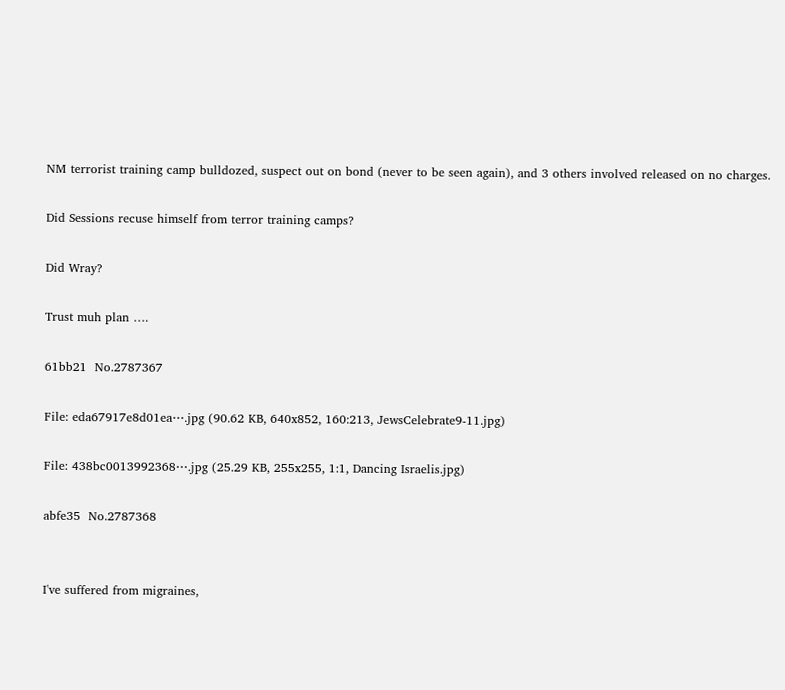NM terrorist training camp bulldozed, suspect out on bond (never to be seen again), and 3 others involved released on no charges.

Did Sessions recuse himself from terror training camps?

Did Wray?

Trust muh plan ….

61bb21  No.2787367

File: eda67917e8d01ea⋯.jpg (90.62 KB, 640x852, 160:213, JewsCelebrate9-11.jpg)

File: 438bc0013992368⋯.jpg (25.29 KB, 255x255, 1:1, Dancing Israelis.jpg)

abfe35  No.2787368


I've suffered from migraines,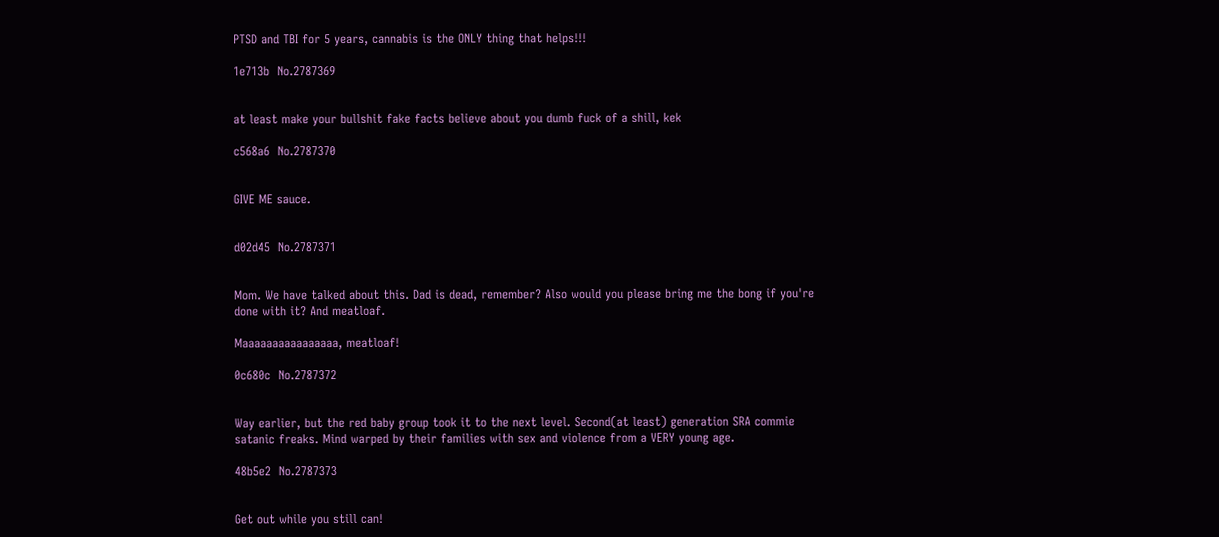PTSD and TBI for 5 years, cannabis is the ONLY thing that helps!!!

1e713b  No.2787369


at least make your bullshit fake facts believe about you dumb fuck of a shill, kek

c568a6  No.2787370


GIVE ME sauce.


d02d45  No.2787371


Mom. We have talked about this. Dad is dead, remember? Also would you please bring me the bong if you're done with it? And meatloaf.

Maaaaaaaaaaaaaaaa, meatloaf!

0c680c  No.2787372


Way earlier, but the red baby group took it to the next level. Second(at least) generation SRA commie satanic freaks. Mind warped by their families with sex and violence from a VERY young age.

48b5e2  No.2787373


Get out while you still can!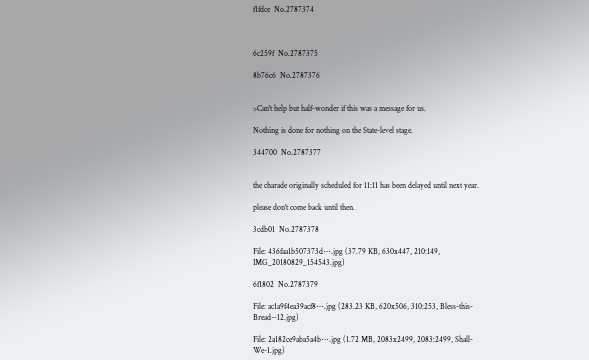f1fdce  No.2787374



6c259f  No.2787375

8b76c6  No.2787376


>Can't help but half-wonder if this was a message for us.

Nothing is done for nothing on the State-level stage.

344700  No.2787377


the charade originally scheduled for 11:11 has been delayed until next year.

please don't come back until then.

3cdb01  No.2787378

File: 436faa1b507373d⋯.jpg (37.79 KB, 630x447, 210:149, IMG_20180829_154543.jpg)

6f1802  No.2787379

File: ac1a9f4ea39acf8⋯.jpg (283.23 KB, 620x506, 310:253, Bless-this-Bread--12.jpg)

File: 2a182ce9aba5a4b⋯.jpg (1.72 MB, 2083x2499, 2083:2499, Shall-We-1.jpg)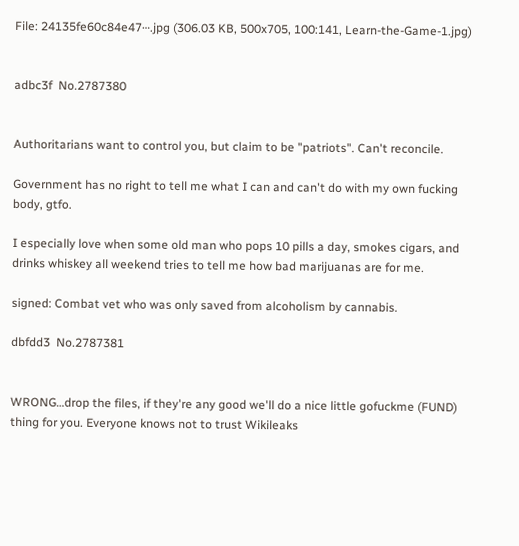File: 24135fe60c84e47⋯.jpg (306.03 KB, 500x705, 100:141, Learn-the-Game-1.jpg)


adbc3f  No.2787380


Authoritarians want to control you, but claim to be "patriots". Can't reconcile.

Government has no right to tell me what I can and can't do with my own fucking body, gtfo.

I especially love when some old man who pops 10 pills a day, smokes cigars, and drinks whiskey all weekend tries to tell me how bad marijuanas are for me.

signed: Combat vet who was only saved from alcoholism by cannabis.

dbfdd3  No.2787381


WRONG…drop the files, if they're any good we'll do a nice little gofuckme (FUND) thing for you. Everyone knows not to trust Wikileaks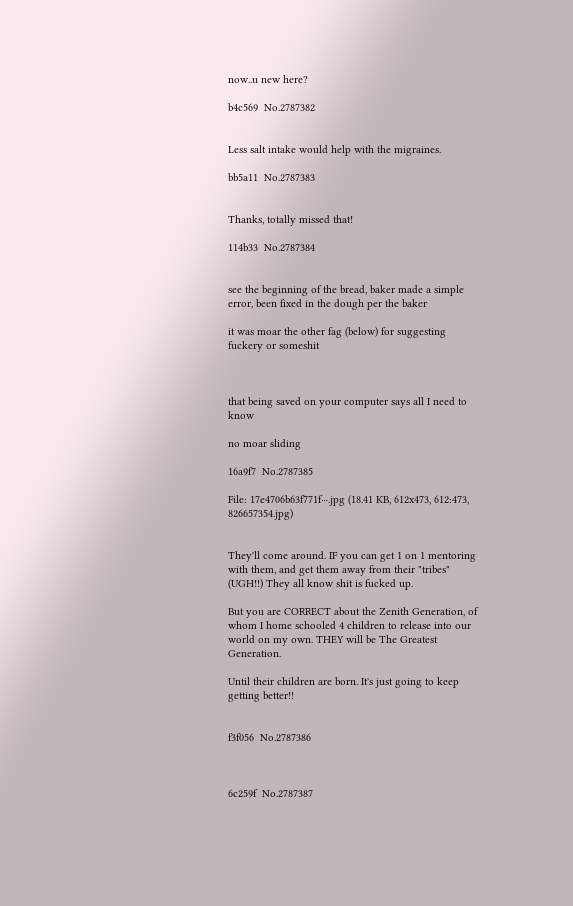now..u new here?

b4c569  No.2787382


Less salt intake would help with the migraines.

bb5a11  No.2787383


Thanks, totally missed that!

114b33  No.2787384


see the beginning of the bread, baker made a simple error, been fixed in the dough per the baker

it was moar the other fag (below) for suggesting fuckery or someshit



that being saved on your computer says all I need to know

no moar sliding

16a9f7  No.2787385

File: 17e4706b63f771f⋯.jpg (18.41 KB, 612x473, 612:473, 826657354.jpg)


They'll come around. IF you can get 1 on 1 mentoring with them, and get them away from their "tribes" (UGH!!) They all know shit is fucked up.

But you are CORRECT about the Zenith Generation, of whom I home schooled 4 children to release into our world on my own. THEY will be The Greatest Generation.

Until their children are born. It's just going to keep getting better!!


f3f056  No.2787386



6c259f  No.2787387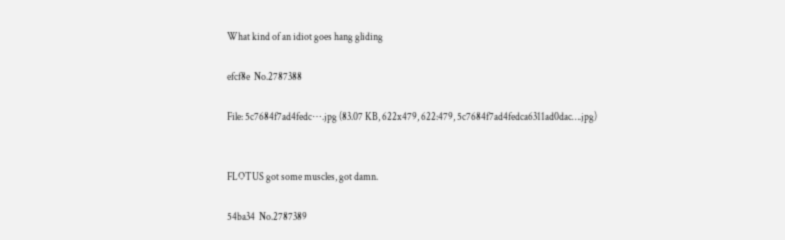What kind of an idiot goes hang gliding

efcf8e  No.2787388

File: 5c7684f7ad4fedc⋯.jpg (83.07 KB, 622x479, 622:479, 5c7684f7ad4fedca6311ad0dac….jpg)


FLOTUS got some muscles, got damn.

54ba34  No.2787389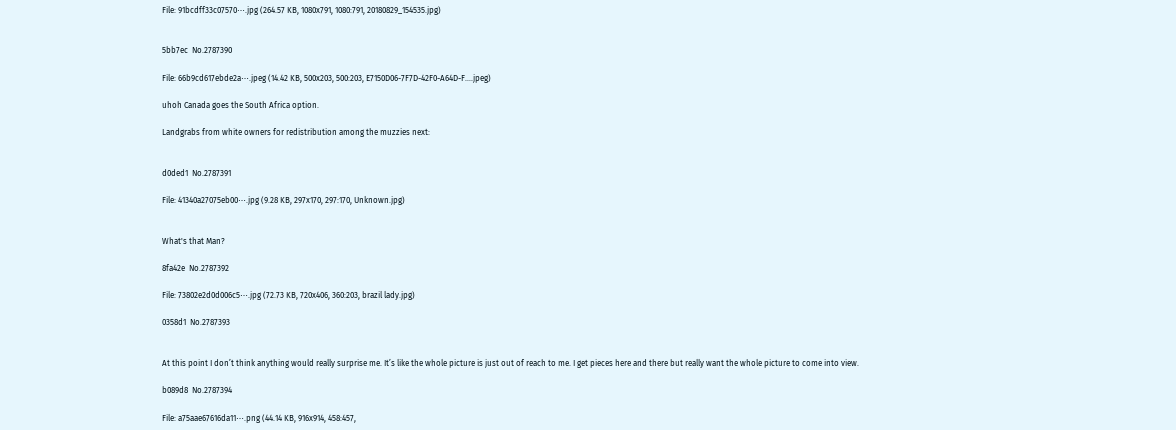File: 91bcdff33c07570⋯.jpg (264.57 KB, 1080x791, 1080:791, 20180829_154535.jpg)


5bb7ec  No.2787390

File: 66b9cd617ebde2a⋯.jpeg (14.42 KB, 500x203, 500:203, E7150D06-7F7D-42F0-A64D-F….jpeg)

uhoh Canada goes the South Africa option.

Landgrabs from white owners for redistribution among the muzzies next:


d0ded1  No.2787391

File: 41340a27075eb00⋯.jpg (9.28 KB, 297x170, 297:170, Unknown.jpg)


What's that Man?

8fa42e  No.2787392

File: 73802e2d0d006c5⋯.jpg (72.73 KB, 720x406, 360:203, brazil lady.jpg)

0358d1  No.2787393


At this point I don’t think anything would really surprise me. It’s like the whole picture is just out of reach to me. I get pieces here and there but really want the whole picture to come into view.

b089d8  No.2787394

File: a75aae67616da11⋯.png (44.14 KB, 916x914, 458:457,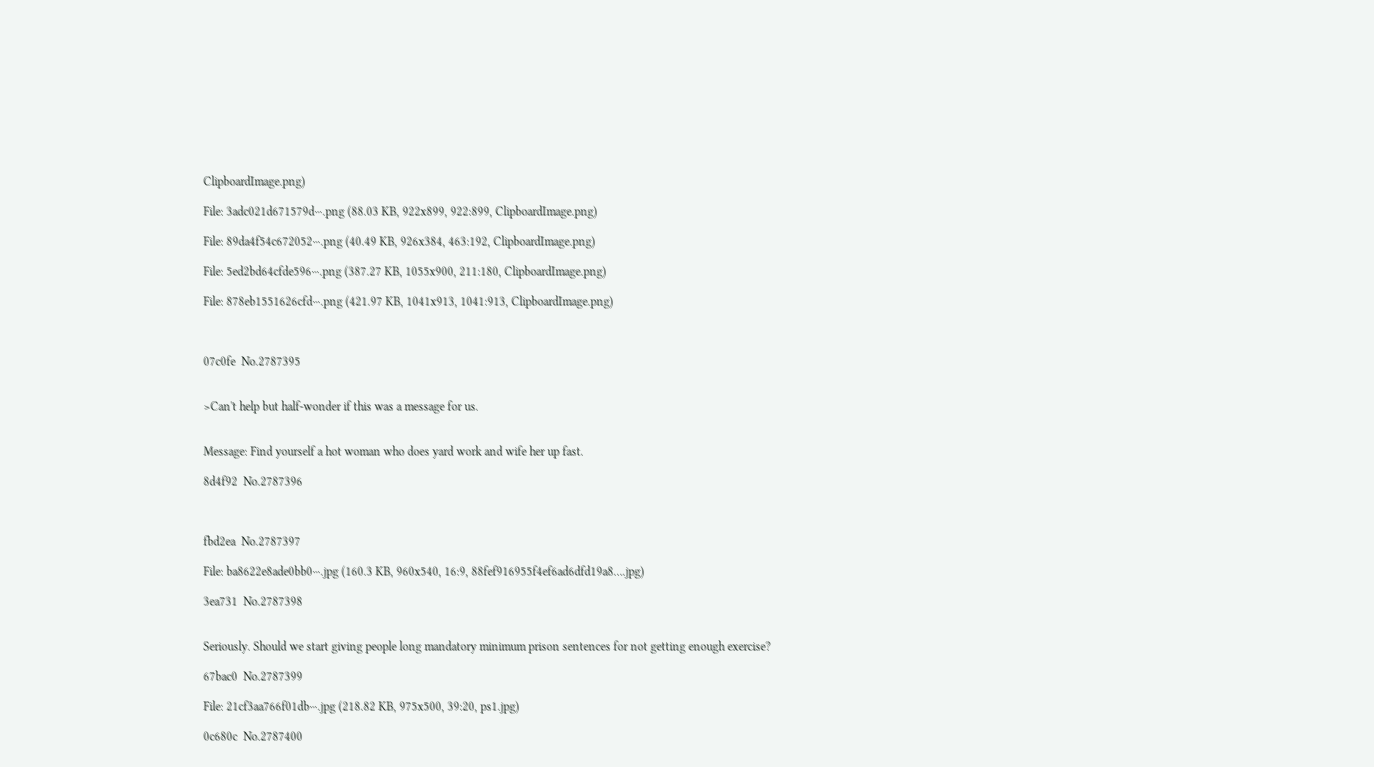ClipboardImage.png)

File: 3adc021d671579d⋯.png (88.03 KB, 922x899, 922:899, ClipboardImage.png)

File: 89da4f54c672052⋯.png (40.49 KB, 926x384, 463:192, ClipboardImage.png)

File: 5ed2bd64cfde596⋯.png (387.27 KB, 1055x900, 211:180, ClipboardImage.png)

File: 878eb1551626cfd⋯.png (421.97 KB, 1041x913, 1041:913, ClipboardImage.png)



07c0fe  No.2787395


>Can't help but half-wonder if this was a message for us.


Message: Find yourself a hot woman who does yard work and wife her up fast.

8d4f92  No.2787396



fbd2ea  No.2787397

File: ba8622e8ade0bb0⋯.jpg (160.3 KB, 960x540, 16:9, 88fef916955f4ef6ad6dfd19a8….jpg)

3ea731  No.2787398


Seriously. Should we start giving people long mandatory minimum prison sentences for not getting enough exercise?

67bac0  No.2787399

File: 21cf3aa766f01db⋯.jpg (218.82 KB, 975x500, 39:20, ps1.jpg)

0c680c  No.2787400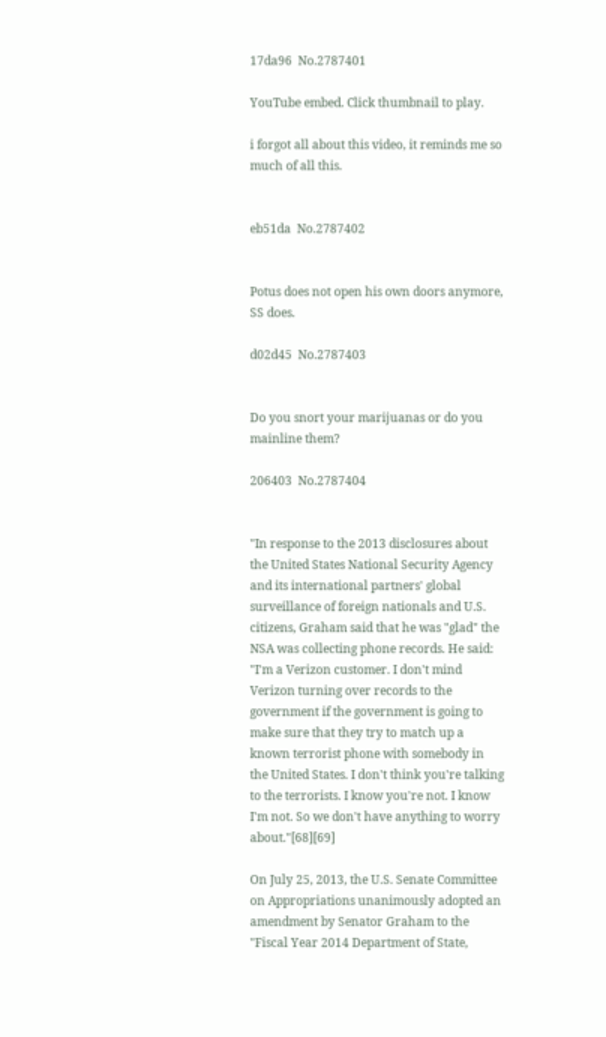17da96  No.2787401

YouTube embed. Click thumbnail to play.

i forgot all about this video, it reminds me so much of all this.


eb51da  No.2787402


Potus does not open his own doors anymore, SS does.

d02d45  No.2787403


Do you snort your marijuanas or do you mainline them?

206403  No.2787404


"In response to the 2013 disclosures about the United States National Security Agency and its international partners' global surveillance of foreign nationals and U.S. citizens, Graham said that he was "glad" the NSA was collecting phone records. He said: "I'm a Verizon customer. I don't mind Verizon turning over records to the government if the government is going to make sure that they try to match up a known terrorist phone with somebody in the United States. I don't think you're talking to the terrorists. I know you're not. I know I'm not. So we don't have anything to worry about."[68][69]

On July 25, 2013, the U.S. Senate Committee on Appropriations unanimously adopted an amendment by Senator Graham to the "Fiscal Year 2014 Department of State,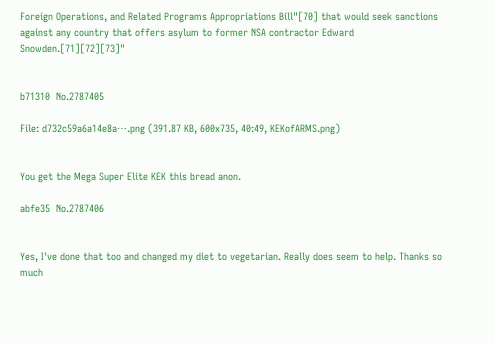Foreign Operations, and Related Programs Appropriations Bill"[70] that would seek sanctions against any country that offers asylum to former NSA contractor Edward Snowden.[71][72][73]"


b71310  No.2787405

File: d732c59a6a14e8a⋯.png (391.87 KB, 600x735, 40:49, KEKofARMS.png)


You get the Mega Super Elite KEK this bread anon.

abfe35  No.2787406


Yes, I've done that too and changed my diet to vegetarian. Really does seem to help. Thanks so much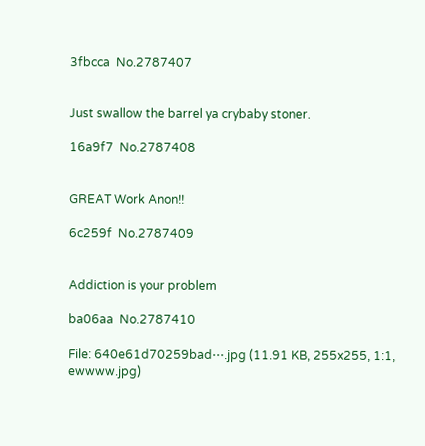3fbcca  No.2787407


Just swallow the barrel ya crybaby stoner.

16a9f7  No.2787408


GREAT Work Anon!!

6c259f  No.2787409


Addiction is your problem

ba06aa  No.2787410

File: 640e61d70259bad⋯.jpg (11.91 KB, 255x255, 1:1, ewwww.jpg)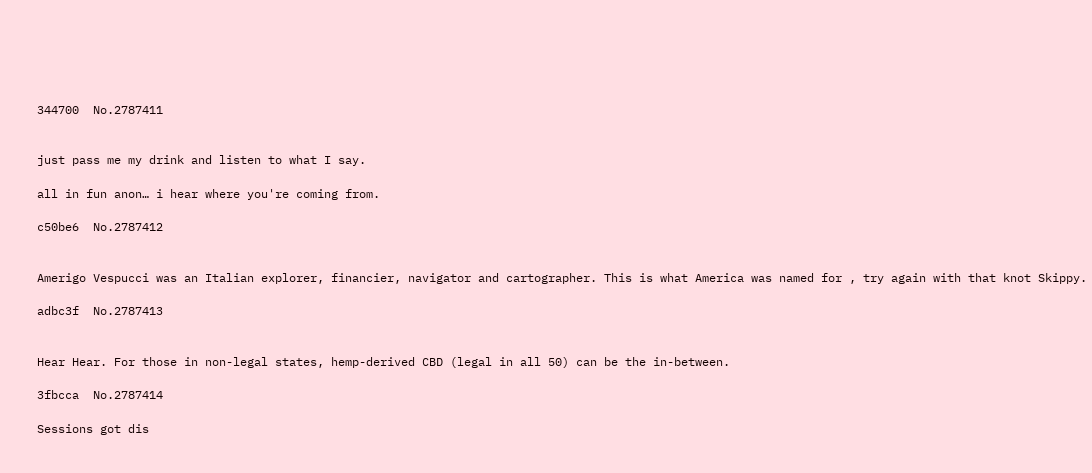344700  No.2787411


just pass me my drink and listen to what I say.

all in fun anon… i hear where you're coming from.

c50be6  No.2787412


Amerigo Vespucci was an Italian explorer, financier, navigator and cartographer. This is what America was named for , try again with that knot Skippy.

adbc3f  No.2787413


Hear Hear. For those in non-legal states, hemp-derived CBD (legal in all 50) can be the in-between.

3fbcca  No.2787414

Sessions got dis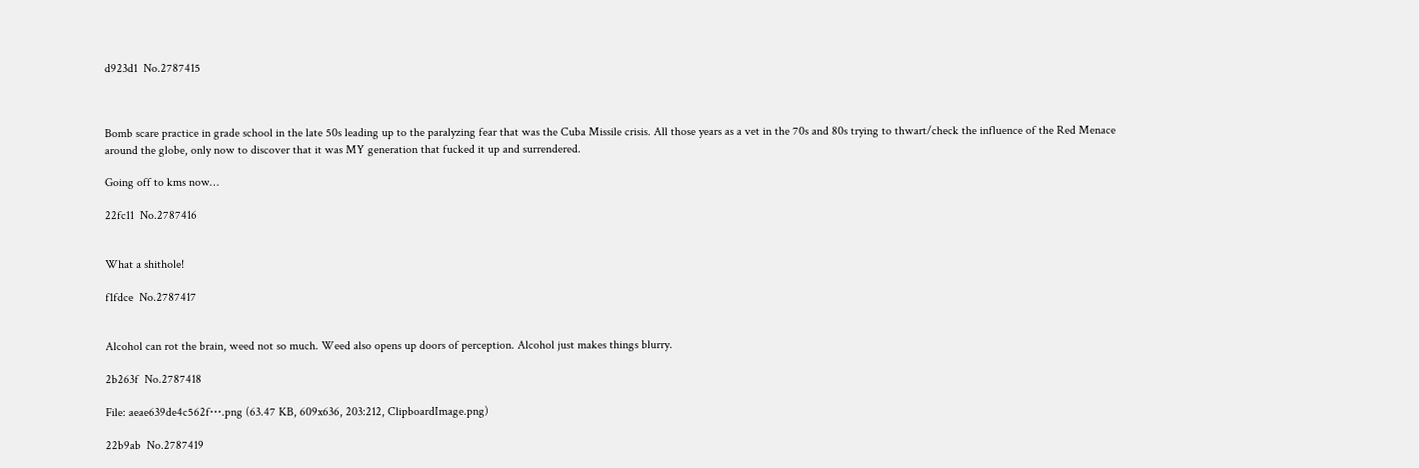d923d1  No.2787415



Bomb scare practice in grade school in the late 50s leading up to the paralyzing fear that was the Cuba Missile crisis. All those years as a vet in the 70s and 80s trying to thwart/check the influence of the Red Menace around the globe, only now to discover that it was MY generation that fucked it up and surrendered.

Going off to kms now…

22fc11  No.2787416


What a shithole!

f1fdce  No.2787417


Alcohol can rot the brain, weed not so much. Weed also opens up doors of perception. Alcohol just makes things blurry.

2b263f  No.2787418

File: aeae639de4c562f⋯.png (63.47 KB, 609x636, 203:212, ClipboardImage.png)

22b9ab  No.2787419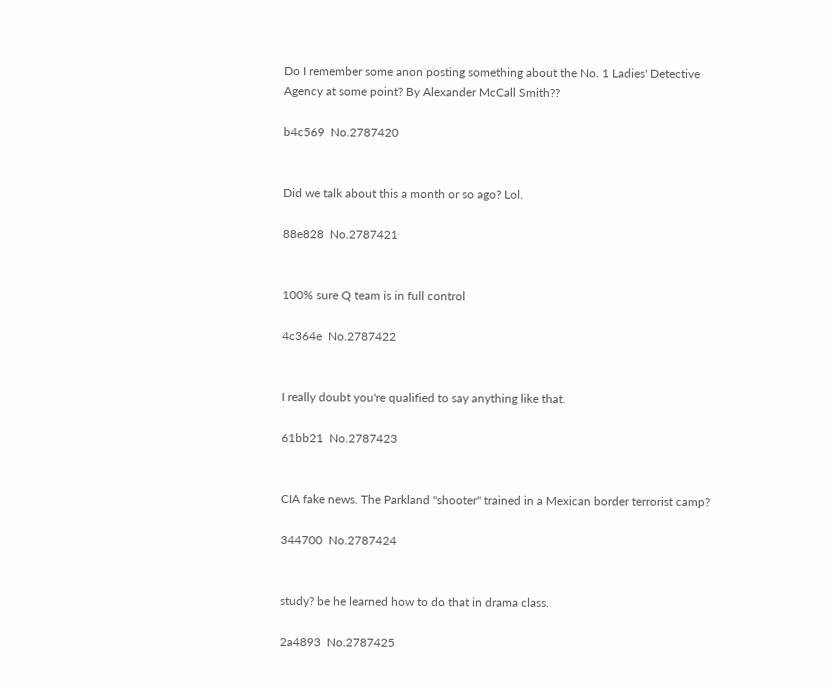Do I remember some anon posting something about the No. 1 Ladies' Detective Agency at some point? By Alexander McCall Smith??

b4c569  No.2787420


Did we talk about this a month or so ago? Lol.

88e828  No.2787421


100% sure Q team is in full control

4c364e  No.2787422


I really doubt you're qualified to say anything like that.

61bb21  No.2787423


CIA fake news. The Parkland "shooter" trained in a Mexican border terrorist camp?

344700  No.2787424


study? be he learned how to do that in drama class.

2a4893  No.2787425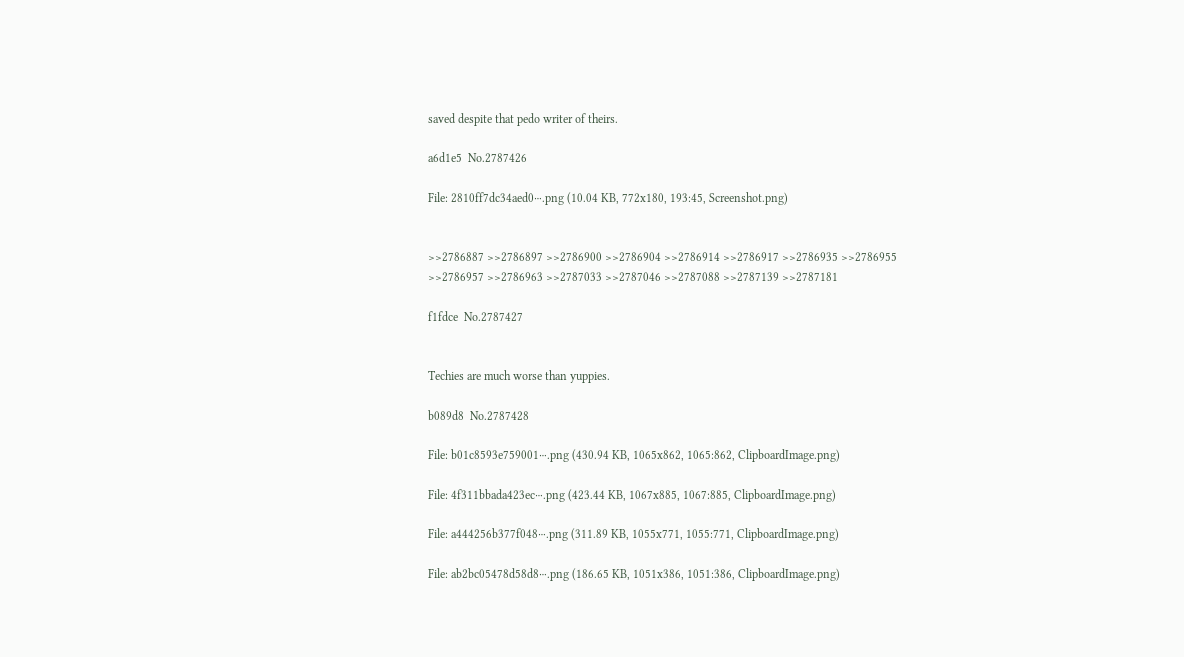saved despite that pedo writer of theirs.

a6d1e5  No.2787426

File: 2810ff7dc34aed0⋯.png (10.04 KB, 772x180, 193:45, Screenshot.png)


>>2786887 >>2786897 >>2786900 >>2786904 >>2786914 >>2786917 >>2786935 >>2786955 >>2786957 >>2786963 >>2787033 >>2787046 >>2787088 >>2787139 >>2787181

f1fdce  No.2787427


Techies are much worse than yuppies.

b089d8  No.2787428

File: b01c8593e759001⋯.png (430.94 KB, 1065x862, 1065:862, ClipboardImage.png)

File: 4f311bbada423ec⋯.png (423.44 KB, 1067x885, 1067:885, ClipboardImage.png)

File: a444256b377f048⋯.png (311.89 KB, 1055x771, 1055:771, ClipboardImage.png)

File: ab2bc05478d58d8⋯.png (186.65 KB, 1051x386, 1051:386, ClipboardImage.png)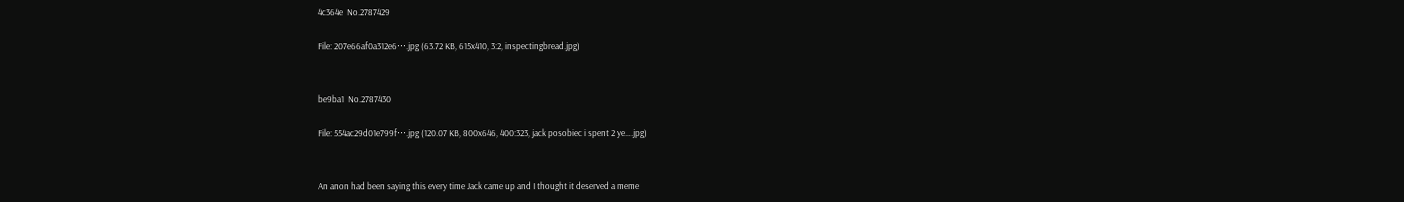4c364e  No.2787429

File: 207e66af0a312e6⋯.jpg (63.72 KB, 615x410, 3:2, inspectingbread.jpg)


be9ba1  No.2787430

File: 554ac29d01e799f⋯.jpg (120.07 KB, 800x646, 400:323, jack posobiec i spent 2 ye….jpg)


An anon had been saying this every time Jack came up and I thought it deserved a meme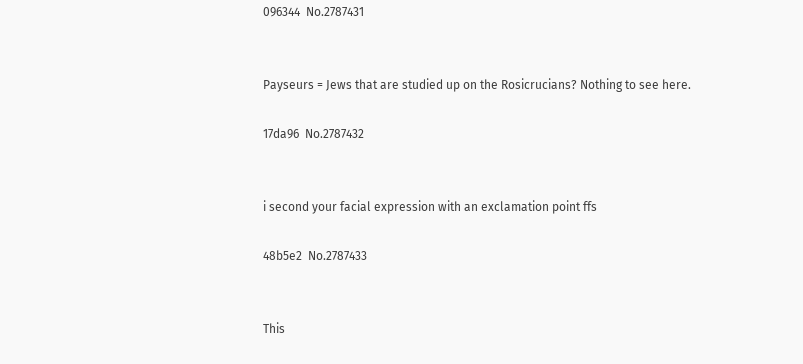096344  No.2787431


Payseurs = Jews that are studied up on the Rosicrucians? Nothing to see here.

17da96  No.2787432


i second your facial expression with an exclamation point ffs

48b5e2  No.2787433


This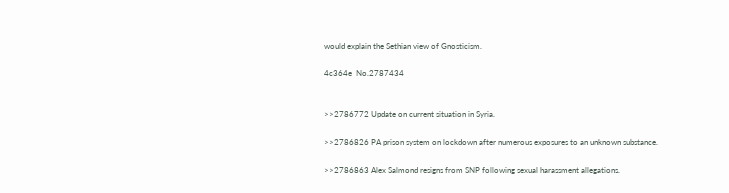would explain the Sethian view of Gnosticism.

4c364e  No.2787434


>>2786772 Update on current situation in Syria.

>>2786826 PA prison system on lockdown after numerous exposures to an unknown substance.

>>2786863 Alex Salmond resigns from SNP following sexual harassment allegations.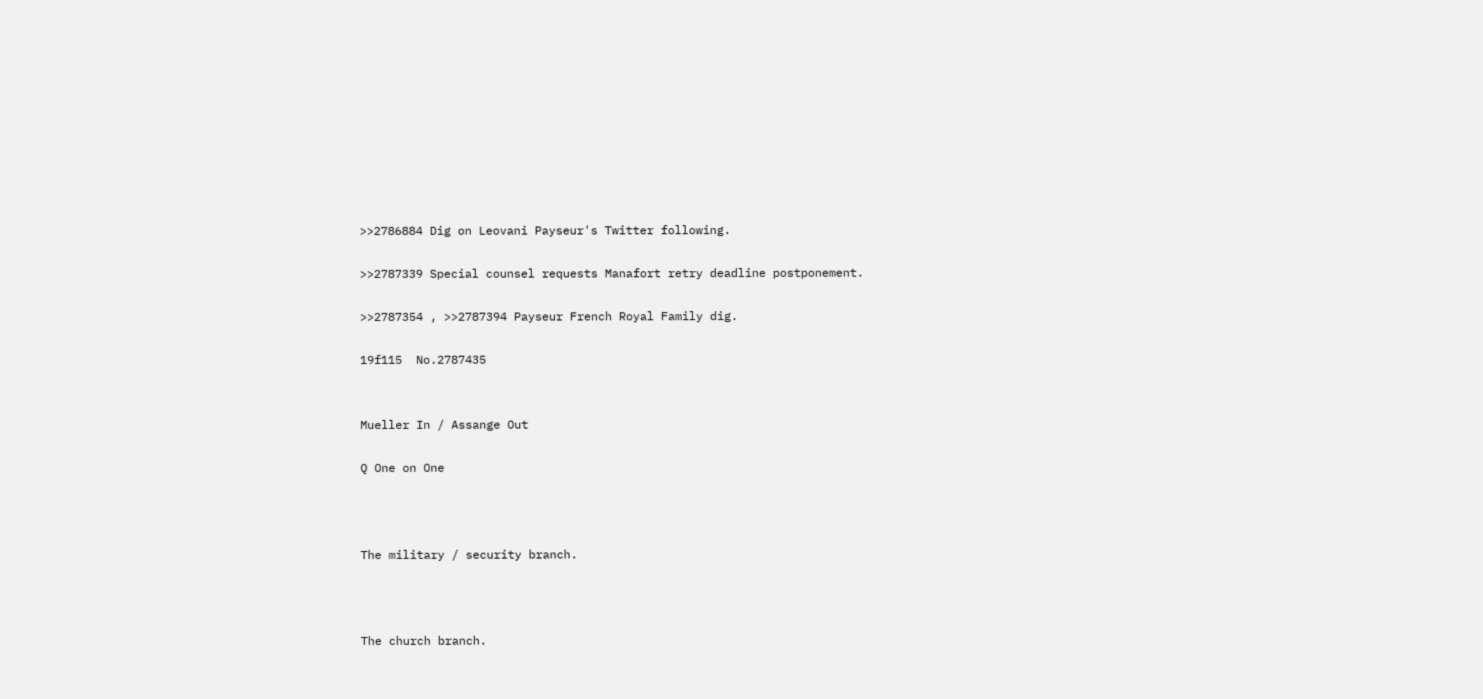>>2786884 Dig on Leovani Payseur's Twitter following.

>>2787339 Special counsel requests Manafort retry deadline postponement.

>>2787354 , >>2787394 Payseur French Royal Family dig.

19f115  No.2787435


Mueller In / Assange Out

Q One on One



The military / security branch.



The church branch.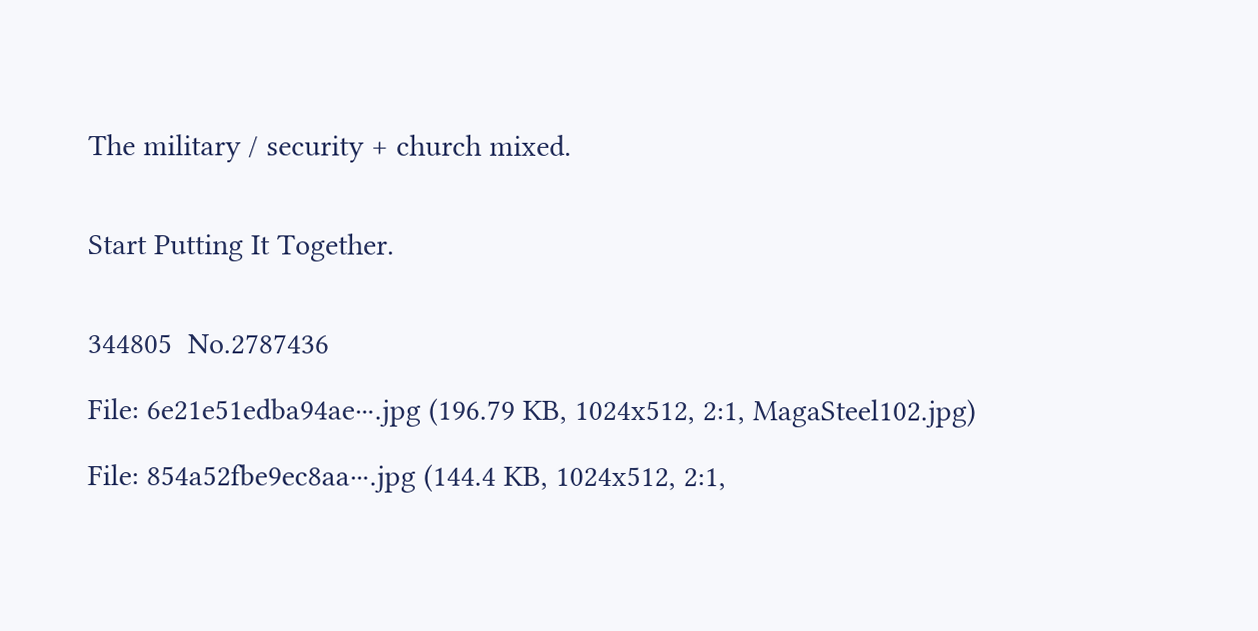The military / security + church mixed.


Start Putting It Together.


344805  No.2787436

File: 6e21e51edba94ae⋯.jpg (196.79 KB, 1024x512, 2:1, MagaSteel102.jpg)

File: 854a52fbe9ec8aa⋯.jpg (144.4 KB, 1024x512, 2:1,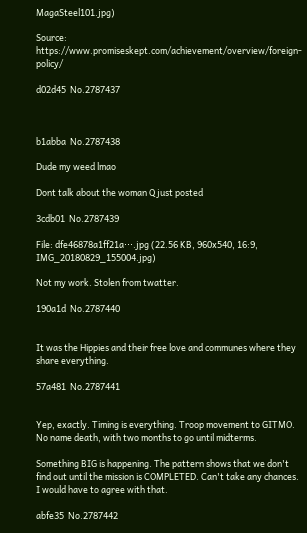MagaSteel101.jpg)

Source: https://www.promiseskept.com/achievement/overview/foreign-policy/

d02d45  No.2787437



b1abba  No.2787438

Dude my weed lmao

Dont talk about the woman Q just posted

3cdb01  No.2787439

File: dfe46878a1ff21a⋯.jpg (22.56 KB, 960x540, 16:9, IMG_20180829_155004.jpg)

Not my work. Stolen from twatter.

190a1d  No.2787440


It was the Hippies and their free love and communes where they share everything.

57a481  No.2787441


Yep, exactly. Timing is everything. Troop movement to GITMO. No name death, with two months to go until midterms.

Something BIG is happening. The pattern shows that we don't find out until the mission is COMPLETED. Can't take any chances. I would have to agree with that.

abfe35  No.2787442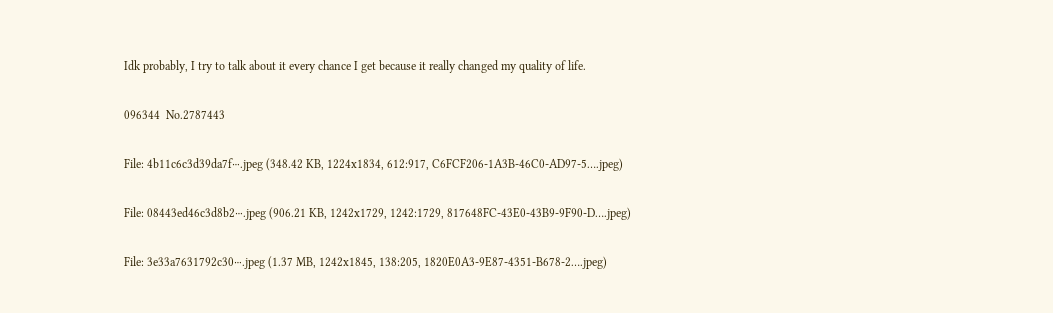Idk probably, I try to talk about it every chance I get because it really changed my quality of life.

096344  No.2787443

File: 4b11c6c3d39da7f⋯.jpeg (348.42 KB, 1224x1834, 612:917, C6FCF206-1A3B-46C0-AD97-5….jpeg)

File: 08443ed46c3d8b2⋯.jpeg (906.21 KB, 1242x1729, 1242:1729, 817648FC-43E0-43B9-9F90-D….jpeg)

File: 3e33a7631792c30⋯.jpeg (1.37 MB, 1242x1845, 138:205, 1820E0A3-9E87-4351-B678-2….jpeg)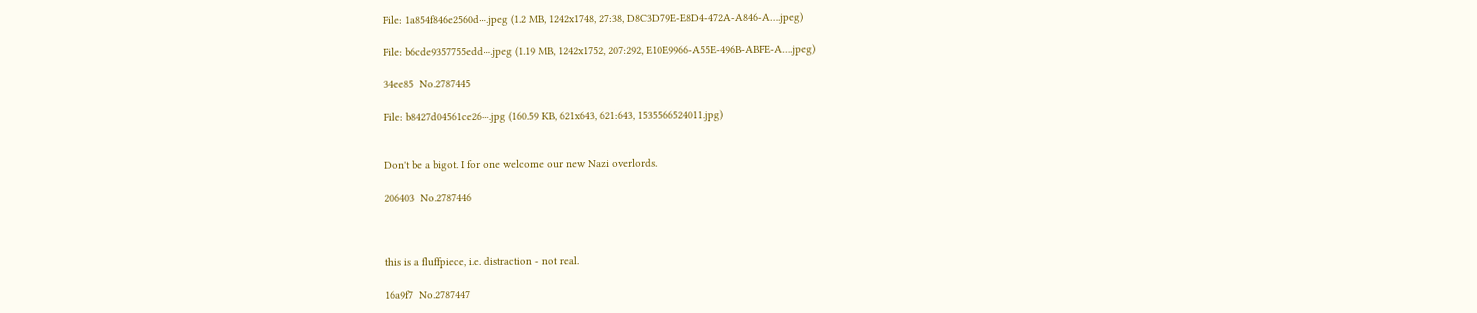File: 1a854f846e2560d⋯.jpeg (1.2 MB, 1242x1748, 27:38, D8C3D79E-E8D4-472A-A846-A….jpeg)

File: b6cde9357755edd⋯.jpeg (1.19 MB, 1242x1752, 207:292, E10E9966-A55E-496B-ABFE-A….jpeg)

34ee85  No.2787445

File: b8427d04561ce26⋯.jpg (160.59 KB, 621x643, 621:643, 1535566524011.jpg)


Don't be a bigot. I for one welcome our new Nazi overlords.

206403  No.2787446



this is a fluffpiece, i.e. distraction - not real.

16a9f7  No.2787447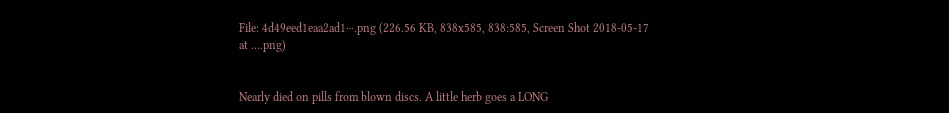File: 4d49eed1eaa2ad1⋯.png (226.56 KB, 838x585, 838:585, Screen Shot 2018-05-17 at ….png)


Nearly died on pills from blown discs. A little herb goes a LONG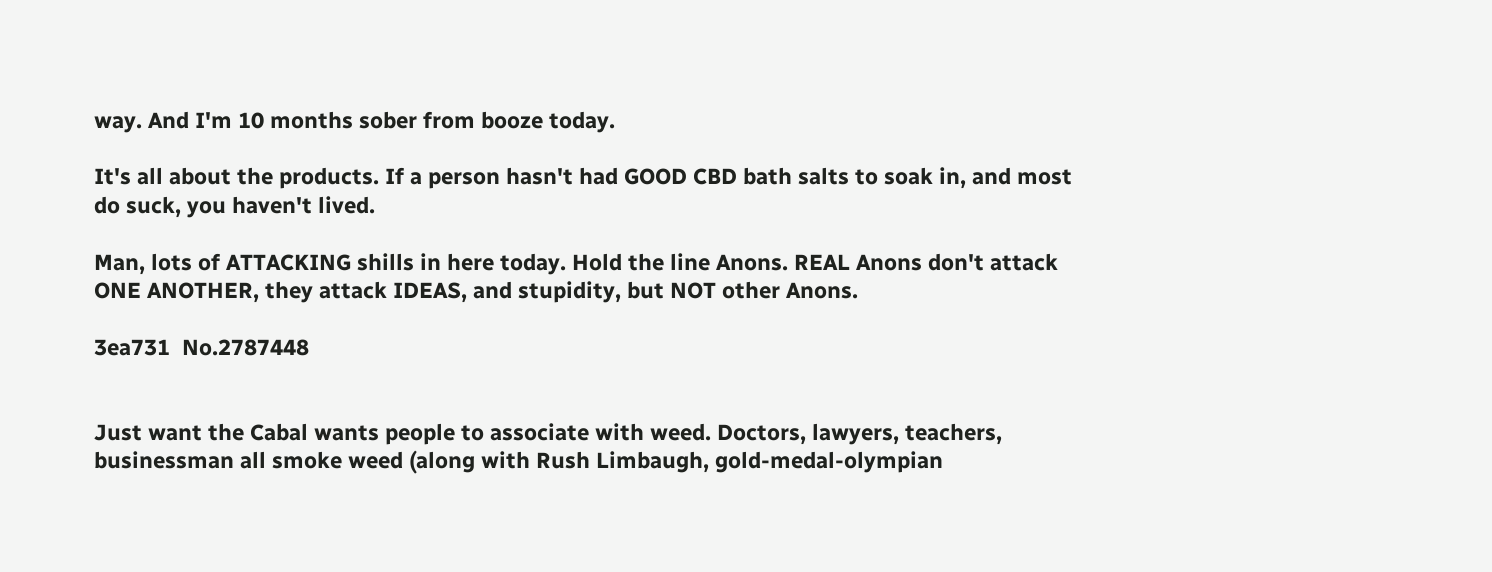way. And I'm 10 months sober from booze today.

It's all about the products. If a person hasn't had GOOD CBD bath salts to soak in, and most do suck, you haven't lived.

Man, lots of ATTACKING shills in here today. Hold the line Anons. REAL Anons don't attack ONE ANOTHER, they attack IDEAS, and stupidity, but NOT other Anons.

3ea731  No.2787448


Just want the Cabal wants people to associate with weed. Doctors, lawyers, teachers, businessman all smoke weed (along with Rush Limbaugh, gold-medal-olympian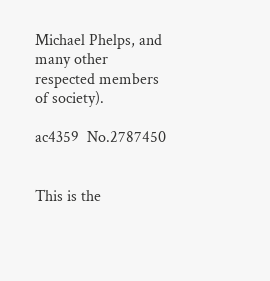Michael Phelps, and many other respected members of society).

ac4359  No.2787450


This is the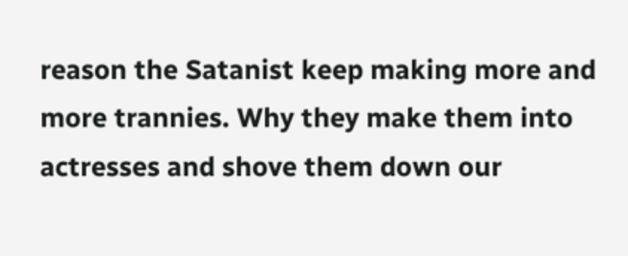reason the Satanist keep making more and more trannies. Why they make them into actresses and shove them down our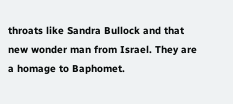throats like Sandra Bullock and that new wonder man from Israel. They are a homage to Baphomet.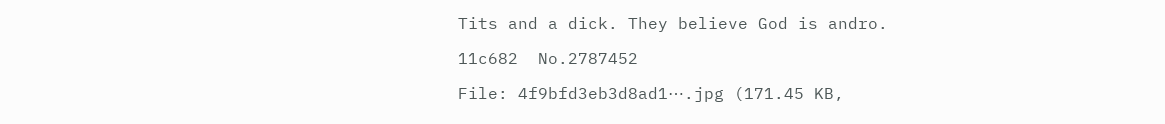Tits and a dick. They believe God is andro.

11c682  No.2787452

File: 4f9bfd3eb3d8ad1⋯.jpg (171.45 KB,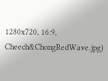1280x720, 16:9, Cheech&ChongRedWave.jpg)